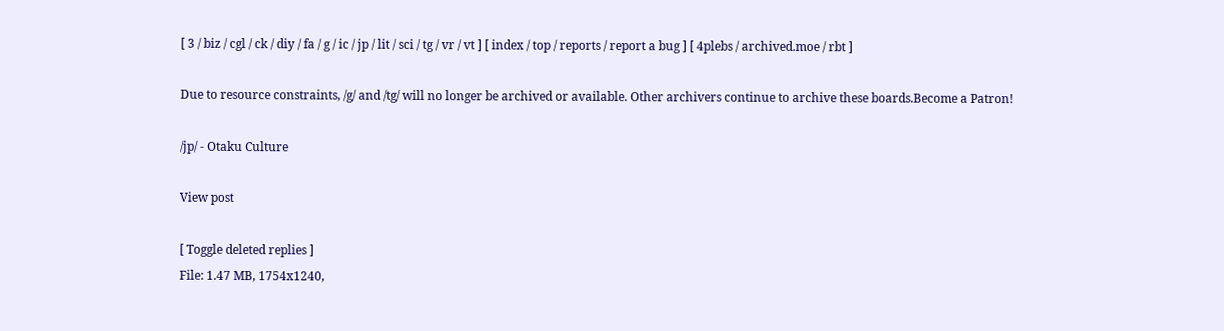[ 3 / biz / cgl / ck / diy / fa / g / ic / jp / lit / sci / tg / vr / vt ] [ index / top / reports / report a bug ] [ 4plebs / archived.moe / rbt ]

Due to resource constraints, /g/ and /tg/ will no longer be archived or available. Other archivers continue to archive these boards.Become a Patron!

/jp/ - Otaku Culture

View post

[ Toggle deleted replies ]
File: 1.47 MB, 1754x1240,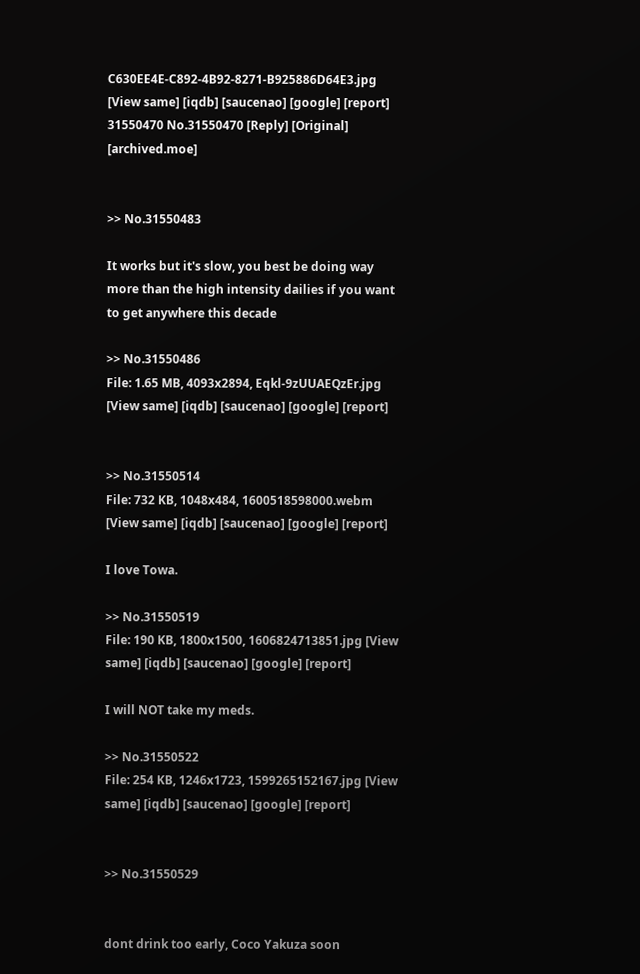C630EE4E-C892-4B92-8271-B925886D64E3.jpg [View same] [iqdb] [saucenao] [google] [report]
31550470 No.31550470 [Reply] [Original] [archived.moe]


>> No.31550483

It works but it's slow, you best be doing way more than the high intensity dailies if you want to get anywhere this decade

>> No.31550486
File: 1.65 MB, 4093x2894, Eqkl-9zUUAEQzEr.jpg [View same] [iqdb] [saucenao] [google] [report]


>> No.31550514
File: 732 KB, 1048x484, 1600518598000.webm [View same] [iqdb] [saucenao] [google] [report]

I love Towa.

>> No.31550519
File: 190 KB, 1800x1500, 1606824713851.jpg [View same] [iqdb] [saucenao] [google] [report]

I will NOT take my meds.

>> No.31550522
File: 254 KB, 1246x1723, 1599265152167.jpg [View same] [iqdb] [saucenao] [google] [report]


>> No.31550529


dont drink too early, Coco Yakuza soon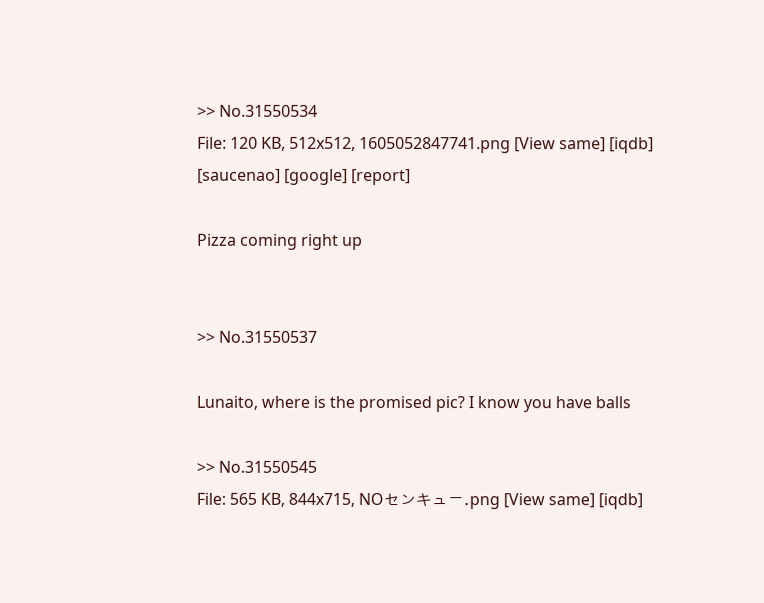>> No.31550534
File: 120 KB, 512x512, 1605052847741.png [View same] [iqdb] [saucenao] [google] [report]

Pizza coming right up


>> No.31550537

Lunaito, where is the promised pic? I know you have balls

>> No.31550545
File: 565 KB, 844x715, NOセンキュー.png [View same] [iqdb]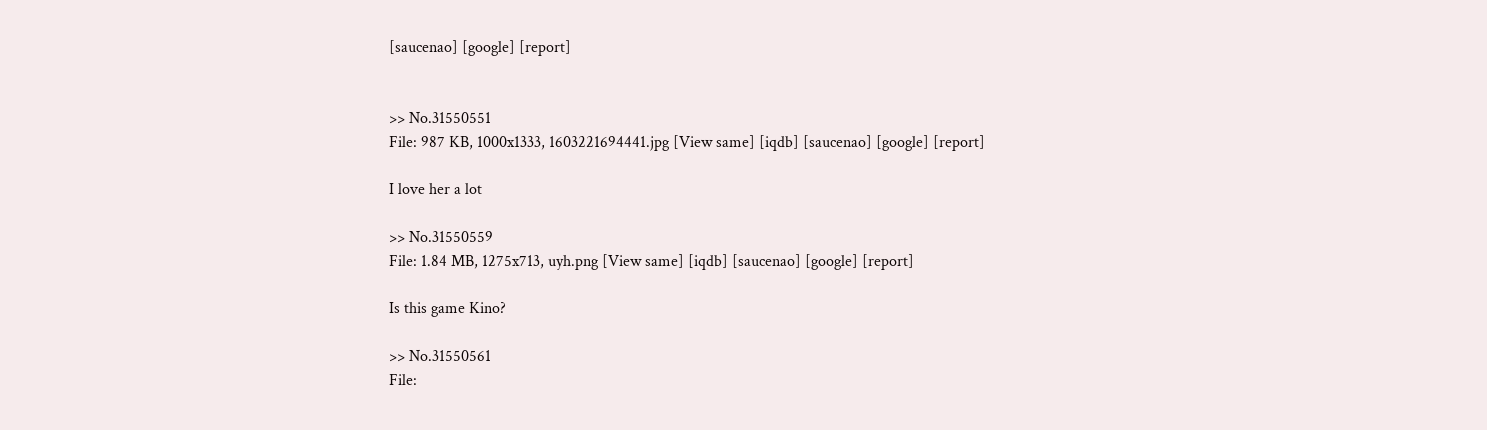[saucenao] [google] [report]


>> No.31550551
File: 987 KB, 1000x1333, 1603221694441.jpg [View same] [iqdb] [saucenao] [google] [report]

I love her a lot

>> No.31550559
File: 1.84 MB, 1275x713, uyh.png [View same] [iqdb] [saucenao] [google] [report]

Is this game Kino?

>> No.31550561
File: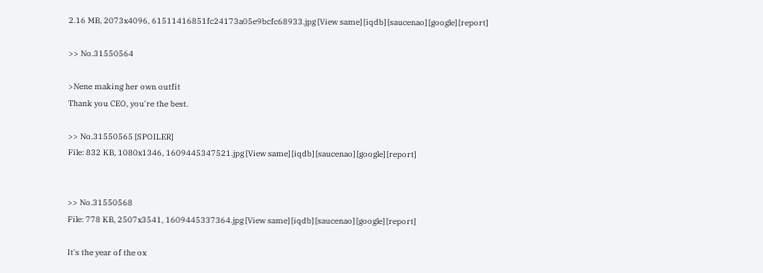2.16 MB, 2073x4096, 61511416851fc24173a05e9bcfc68933.jpg [View same] [iqdb] [saucenao] [google] [report]

>> No.31550564

>Nene making her own outfit
Thank you CEO, you're the best.

>> No.31550565 [SPOILER]
File: 832 KB, 1080x1346, 1609445347521.jpg [View same] [iqdb] [saucenao] [google] [report]


>> No.31550568
File: 778 KB, 2507x3541, 1609445337364.jpg [View same] [iqdb] [saucenao] [google] [report]

It's the year of the ox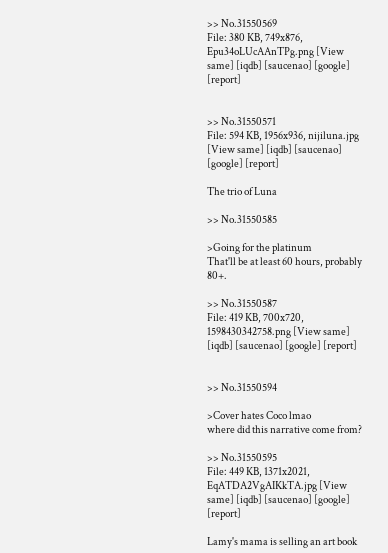>> No.31550569
File: 380 KB, 749x876, Epu34oLUcAAnTPg.png [View same] [iqdb] [saucenao] [google] [report]


>> No.31550571
File: 594 KB, 1956x936, nijiluna.jpg [View same] [iqdb] [saucenao] [google] [report]

The trio of Luna

>> No.31550585

>Going for the platinum
That'll be at least 60 hours, probably 80+.

>> No.31550587
File: 419 KB, 700x720, 1598430342758.png [View same] [iqdb] [saucenao] [google] [report]


>> No.31550594

>Cover hates Coco lmao
where did this narrative come from?

>> No.31550595
File: 449 KB, 1371x2021, EqATDA2VgAIKkTA.jpg [View same] [iqdb] [saucenao] [google] [report]

Lamy's mama is selling an art book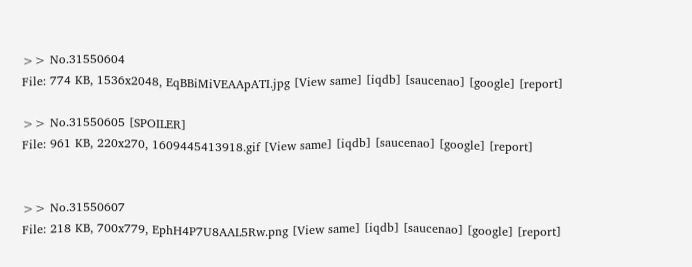>> No.31550604
File: 774 KB, 1536x2048, EqBBiMiVEAApATI.jpg [View same] [iqdb] [saucenao] [google] [report]

>> No.31550605 [SPOILER]
File: 961 KB, 220x270, 1609445413918.gif [View same] [iqdb] [saucenao] [google] [report]


>> No.31550607
File: 218 KB, 700x779, EphH4P7U8AAL5Rw.png [View same] [iqdb] [saucenao] [google] [report]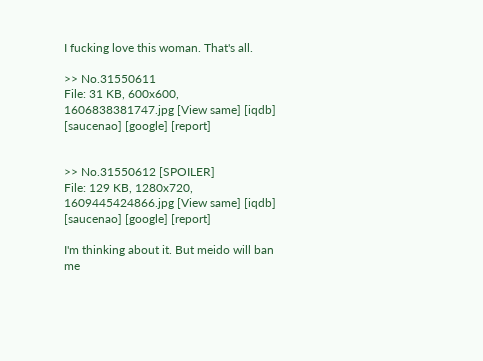I fucking love this woman. That's all.

>> No.31550611
File: 31 KB, 600x600, 1606838381747.jpg [View same] [iqdb] [saucenao] [google] [report]


>> No.31550612 [SPOILER]
File: 129 KB, 1280x720, 1609445424866.jpg [View same] [iqdb] [saucenao] [google] [report]

I'm thinking about it. But meido will ban me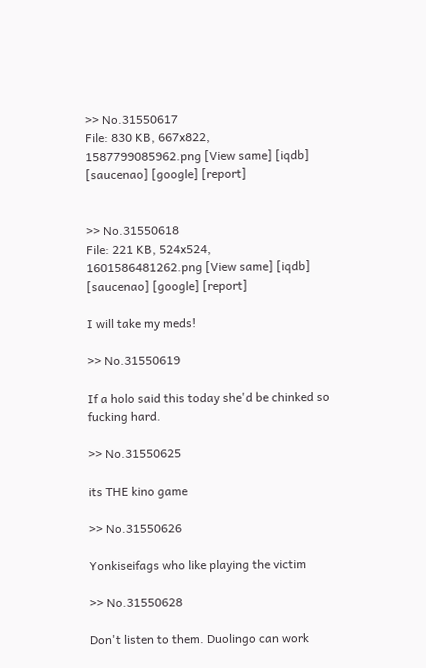>> No.31550617
File: 830 KB, 667x822, 1587799085962.png [View same] [iqdb] [saucenao] [google] [report]


>> No.31550618
File: 221 KB, 524x524, 1601586481262.png [View same] [iqdb] [saucenao] [google] [report]

I will take my meds!

>> No.31550619

If a holo said this today she'd be chinked so fucking hard.

>> No.31550625

its THE kino game

>> No.31550626

Yonkiseifags who like playing the victim

>> No.31550628

Don't listen to them. Duolingo can work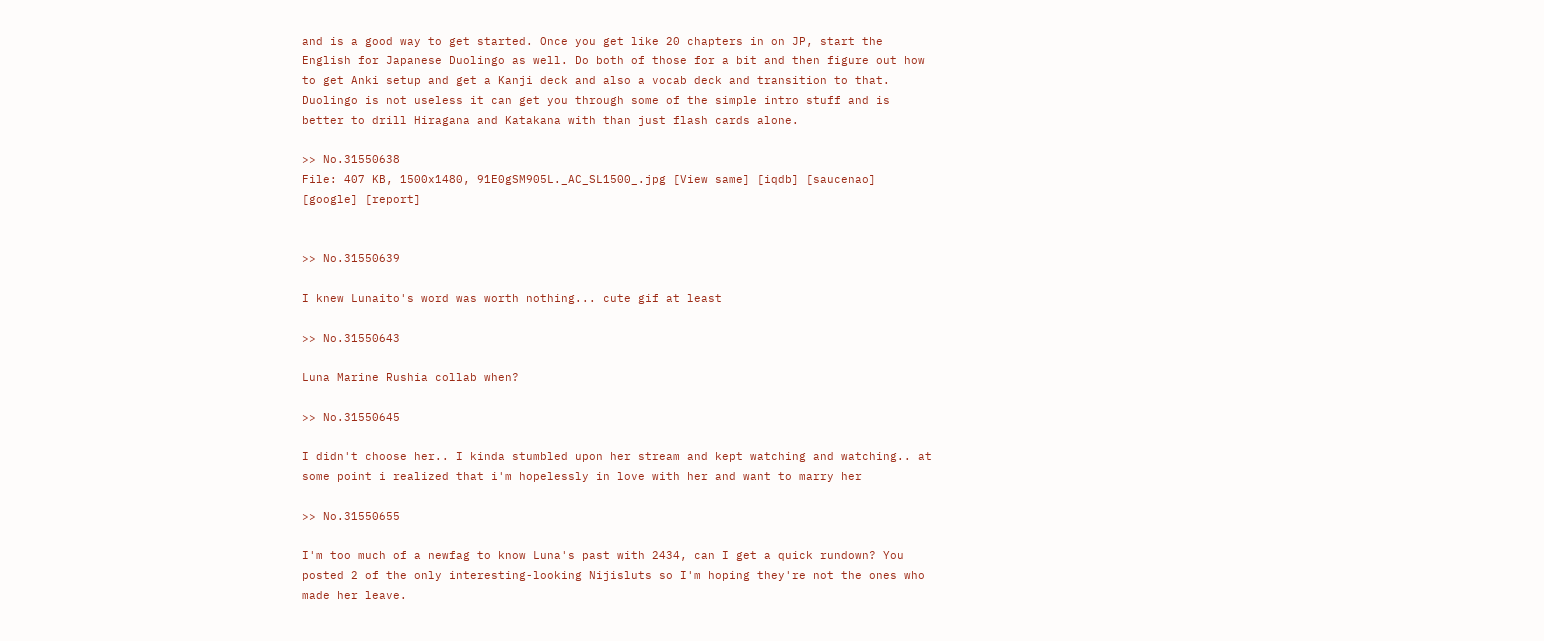and is a good way to get started. Once you get like 20 chapters in on JP, start the English for Japanese Duolingo as well. Do both of those for a bit and then figure out how to get Anki setup and get a Kanji deck and also a vocab deck and transition to that. Duolingo is not useless it can get you through some of the simple intro stuff and is better to drill Hiragana and Katakana with than just flash cards alone.

>> No.31550638
File: 407 KB, 1500x1480, 91E0gSM905L._AC_SL1500_.jpg [View same] [iqdb] [saucenao] [google] [report]


>> No.31550639

I knew Lunaito's word was worth nothing... cute gif at least

>> No.31550643

Luna Marine Rushia collab when?

>> No.31550645

I didn't choose her.. I kinda stumbled upon her stream and kept watching and watching.. at some point i realized that i'm hopelessly in love with her and want to marry her

>> No.31550655

I'm too much of a newfag to know Luna's past with 2434, can I get a quick rundown? You posted 2 of the only interesting-looking Nijisluts so I'm hoping they're not the ones who made her leave.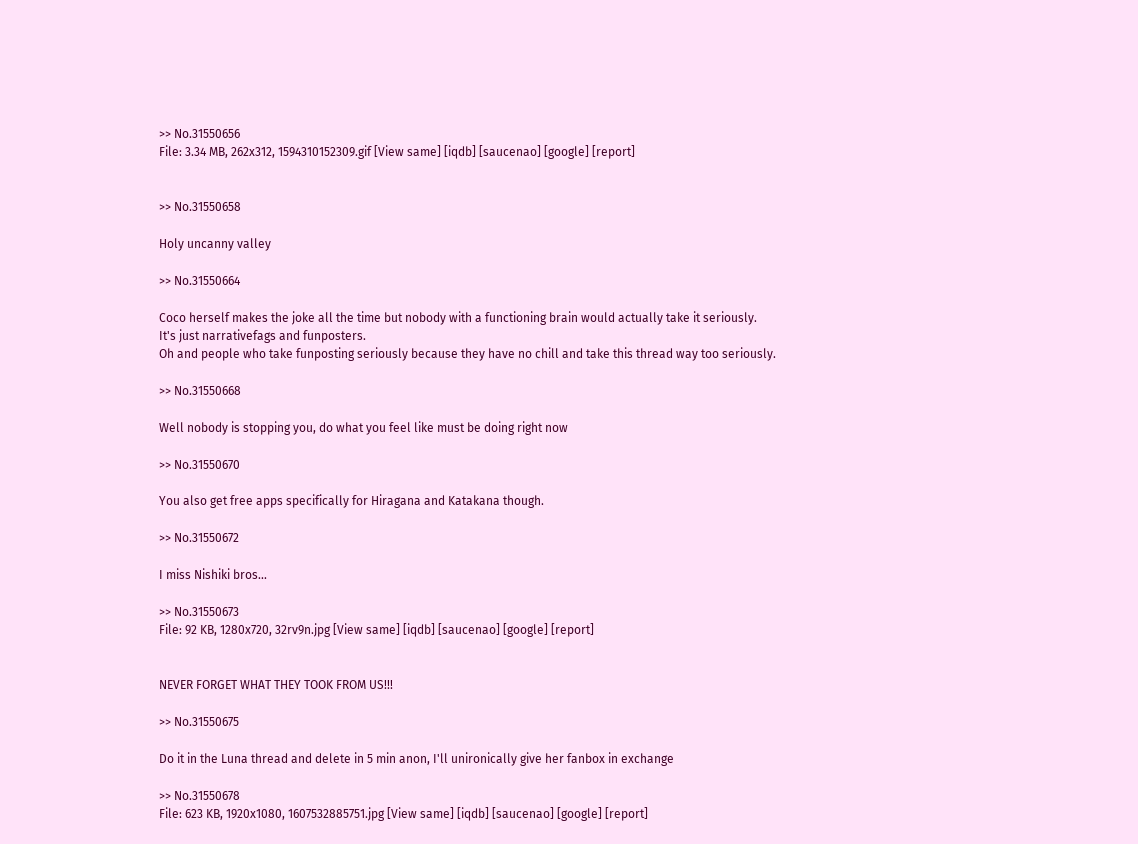>> No.31550656
File: 3.34 MB, 262x312, 1594310152309.gif [View same] [iqdb] [saucenao] [google] [report]


>> No.31550658

Holy uncanny valley

>> No.31550664

Coco herself makes the joke all the time but nobody with a functioning brain would actually take it seriously.
It's just narrativefags and funposters.
Oh and people who take funposting seriously because they have no chill and take this thread way too seriously.

>> No.31550668

Well nobody is stopping you, do what you feel like must be doing right now

>> No.31550670

You also get free apps specifically for Hiragana and Katakana though.

>> No.31550672

I miss Nishiki bros...

>> No.31550673
File: 92 KB, 1280x720, 32rv9n.jpg [View same] [iqdb] [saucenao] [google] [report]


NEVER FORGET WHAT THEY TOOK FROM US!!!

>> No.31550675

Do it in the Luna thread and delete in 5 min anon, I'll unironically give her fanbox in exchange

>> No.31550678
File: 623 KB, 1920x1080, 1607532885751.jpg [View same] [iqdb] [saucenao] [google] [report]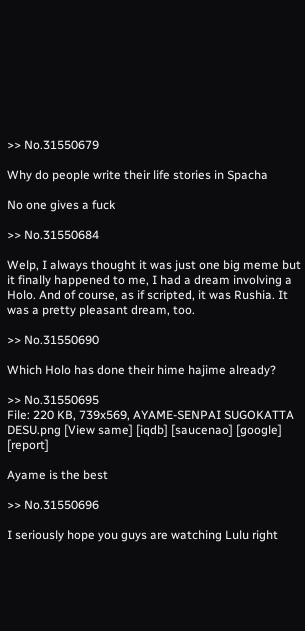>> No.31550679

Why do people write their life stories in Spacha

No one gives a fuck

>> No.31550684

Welp, I always thought it was just one big meme but it finally happened to me, I had a dream involving a Holo. And of course, as if scripted, it was Rushia. It was a pretty pleasant dream, too.

>> No.31550690

Which Holo has done their hime hajime already?

>> No.31550695
File: 220 KB, 739x569, AYAME-SENPAI SUGOKATTA DESU.png [View same] [iqdb] [saucenao] [google] [report]

Ayame is the best

>> No.31550696

I seriously hope you guys are watching Lulu right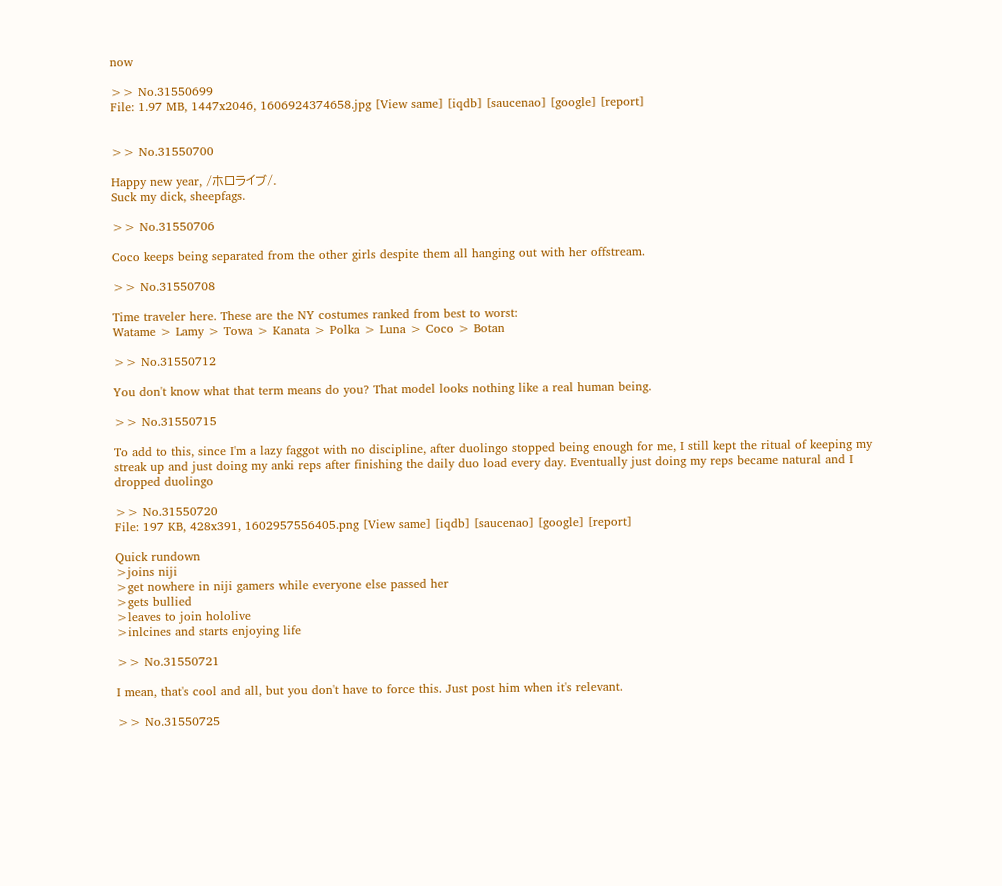now

>> No.31550699
File: 1.97 MB, 1447x2046, 1606924374658.jpg [View same] [iqdb] [saucenao] [google] [report]


>> No.31550700

Happy new year, /ホロライブ/.
Suck my dick, sheepfags.

>> No.31550706

Coco keeps being separated from the other girls despite them all hanging out with her offstream.

>> No.31550708

Time traveler here. These are the NY costumes ranked from best to worst:
Watame > Lamy > Towa > Kanata > Polka > Luna > Coco > Botan

>> No.31550712

You don't know what that term means do you? That model looks nothing like a real human being.

>> No.31550715

To add to this, since I'm a lazy faggot with no discipline, after duolingo stopped being enough for me, I still kept the ritual of keeping my streak up and just doing my anki reps after finishing the daily duo load every day. Eventually just doing my reps became natural and I dropped duolingo

>> No.31550720
File: 197 KB, 428x391, 1602957556405.png [View same] [iqdb] [saucenao] [google] [report]

Quick rundown
>joins niji
>get nowhere in niji gamers while everyone else passed her
>gets bullied
>leaves to join hololive
>inlcines and starts enjoying life

>> No.31550721

I mean, that's cool and all, but you don't have to force this. Just post him when it's relevant.

>> No.31550725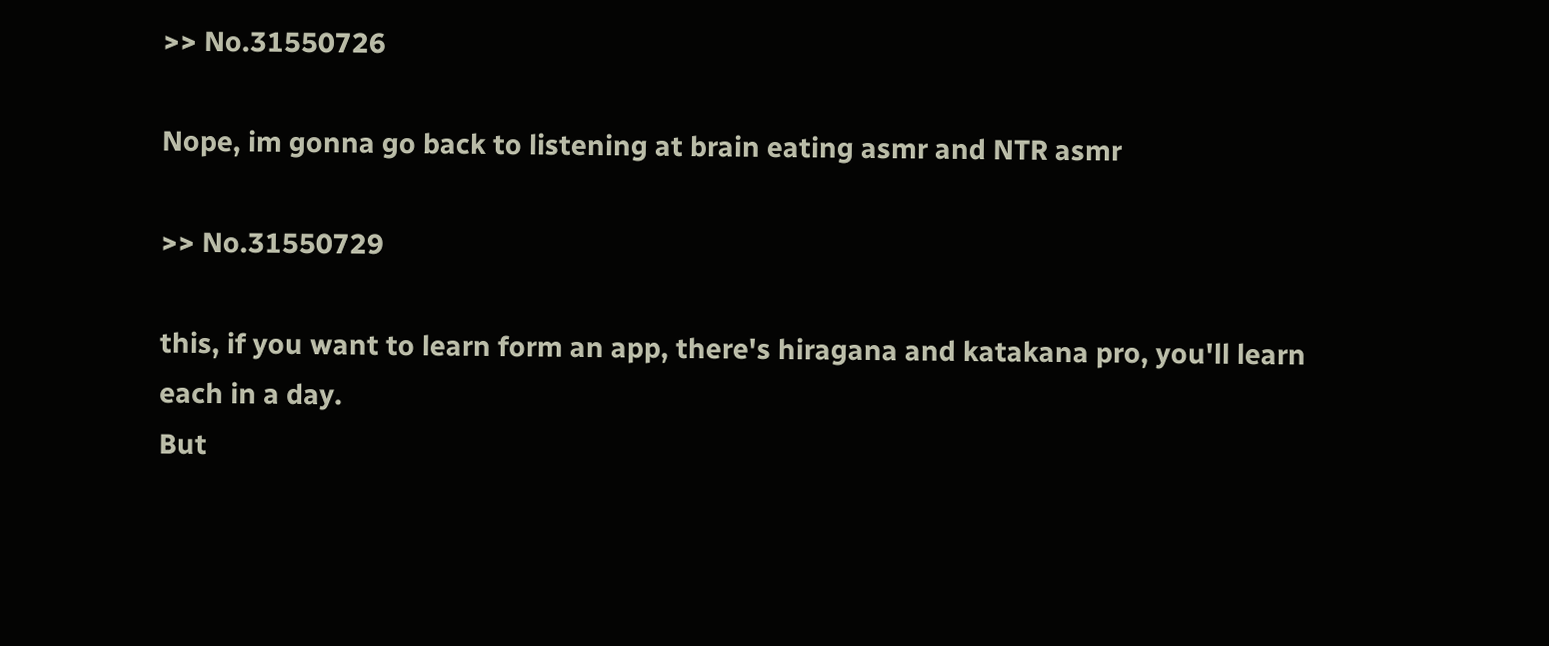>> No.31550726

Nope, im gonna go back to listening at brain eating asmr and NTR asmr

>> No.31550729

this, if you want to learn form an app, there's hiragana and katakana pro, you'll learn each in a day.
But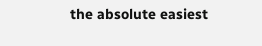the absolute easiest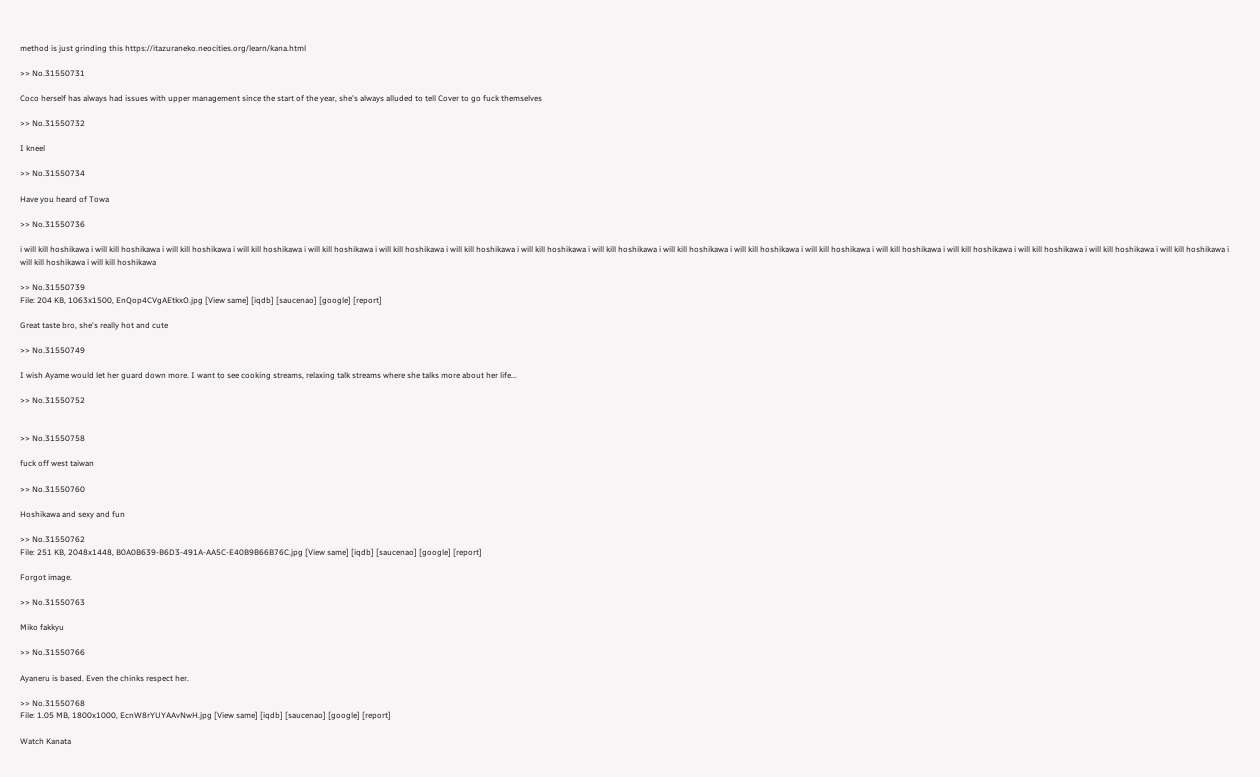method is just grinding this https://itazuraneko.neocities.org/learn/kana.html

>> No.31550731

Coco herself has always had issues with upper management since the start of the year, she's always alluded to tell Cover to go fuck themselves

>> No.31550732

I kneel

>> No.31550734

Have you heard of Towa

>> No.31550736

i will kill hoshikawa i will kill hoshikawa i will kill hoshikawa i will kill hoshikawa i will kill hoshikawa i will kill hoshikawa i will kill hoshikawa i will kill hoshikawa i will kill hoshikawa i will kill hoshikawa i will kill hoshikawa i will kill hoshikawa i will kill hoshikawa i will kill hoshikawa i will kill hoshikawa i will kill hoshikawa i will kill hoshikawa i will kill hoshikawa i will kill hoshikawa

>> No.31550739
File: 204 KB, 1063x1500, EnQop4CVgAEtkxO.jpg [View same] [iqdb] [saucenao] [google] [report]

Great taste bro, she's really hot and cute

>> No.31550749

I wish Ayame would let her guard down more. I want to see cooking streams, relaxing talk streams where she talks more about her life...

>> No.31550752


>> No.31550758

fuck off west taiwan

>> No.31550760

Hoshikawa and sexy and fun

>> No.31550762
File: 251 KB, 2048x1448, B0A0B639-B6D3-491A-AA5C-E40B9B66B76C.jpg [View same] [iqdb] [saucenao] [google] [report]

Forgot image.

>> No.31550763

Miko fakkyu

>> No.31550766

Ayaneru is based. Even the chinks respect her.

>> No.31550768
File: 1.05 MB, 1800x1000, EcnW8rYUYAAvNwH.jpg [View same] [iqdb] [saucenao] [google] [report]

Watch Kanata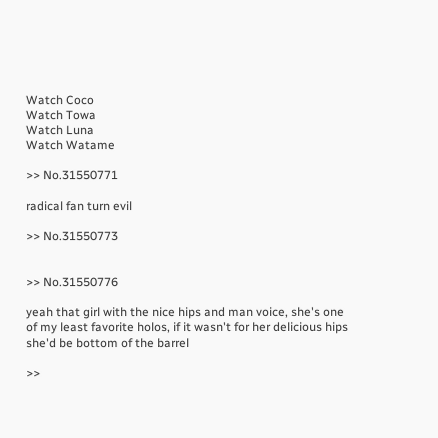Watch Coco
Watch Towa
Watch Luna
Watch Watame

>> No.31550771

radical fan turn evil

>> No.31550773


>> No.31550776

yeah that girl with the nice hips and man voice, she's one of my least favorite holos, if it wasn't for her delicious hips she'd be bottom of the barrel

>>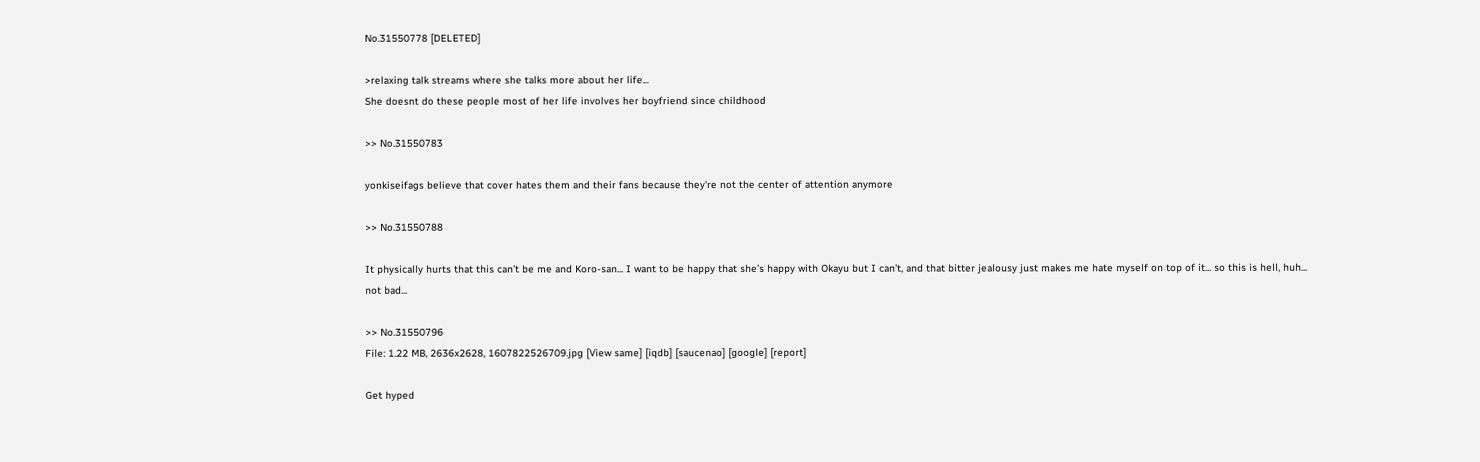No.31550778 [DELETED]

>relaxing talk streams where she talks more about her life...
She doesnt do these people most of her life involves her boyfriend since childhood

>> No.31550783

yonkiseifags believe that cover hates them and their fans because they're not the center of attention anymore

>> No.31550788

It physically hurts that this can’t be me and Koro-san... I want to be happy that she’s happy with Okayu but I can’t, and that bitter jealousy just makes me hate myself on top of it... so this is hell, huh... not bad...

>> No.31550796
File: 1.22 MB, 2636x2628, 1607822526709.jpg [View same] [iqdb] [saucenao] [google] [report]

Get hyped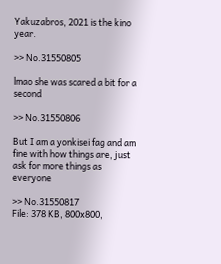Yakuzabros, 2021 is the kino year.

>> No.31550805

lmao she was scared a bit for a second

>> No.31550806

But I am a yonkisei fag and am fine with how things are, just ask for more things as everyone

>> No.31550817
File: 378 KB, 800x800,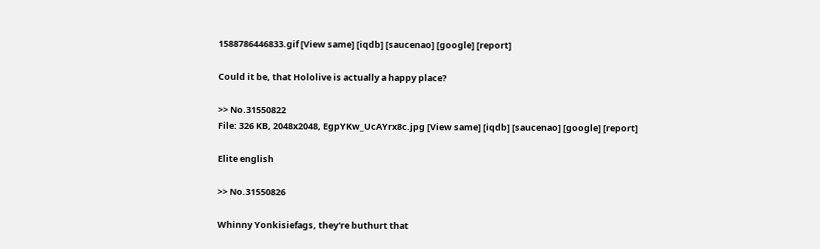1588786446833.gif [View same] [iqdb] [saucenao] [google] [report]

Could it be, that Hololive is actually a happy place?

>> No.31550822
File: 326 KB, 2048x2048, EgpYKw_UcAYrx8c.jpg [View same] [iqdb] [saucenao] [google] [report]

Elite english

>> No.31550826

Whinny Yonkisiefags, they're buthurt that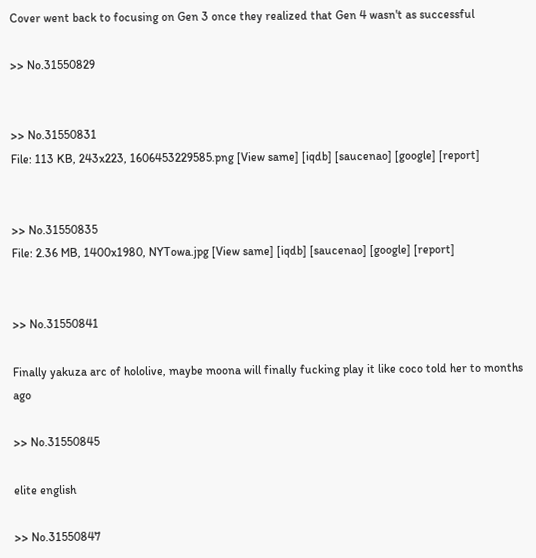Cover went back to focusing on Gen 3 once they realized that Gen 4 wasn't as successful

>> No.31550829


>> No.31550831
File: 113 KB, 243x223, 1606453229585.png [View same] [iqdb] [saucenao] [google] [report]


>> No.31550835
File: 2.36 MB, 1400x1980, NYTowa.jpg [View same] [iqdb] [saucenao] [google] [report]


>> No.31550841

Finally yakuza arc of hololive, maybe moona will finally fucking play it like coco told her to months ago

>> No.31550845

elite english

>> No.31550847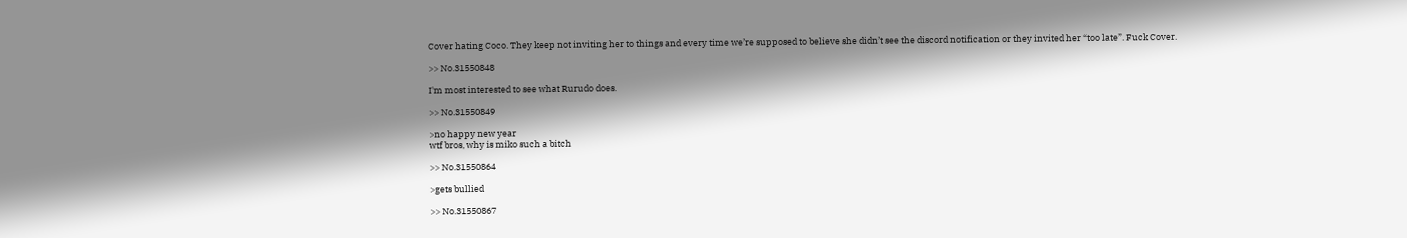Cover hating Coco. They keep not inviting her to things and every time we’re supposed to believe she didn’t see the discord notification or they invited her “too late”. Fuck Cover.

>> No.31550848

I'm most interested to see what Rurudo does.

>> No.31550849

>no happy new year
wtf bros, why is miko such a bitch

>> No.31550864

>gets bullied

>> No.31550867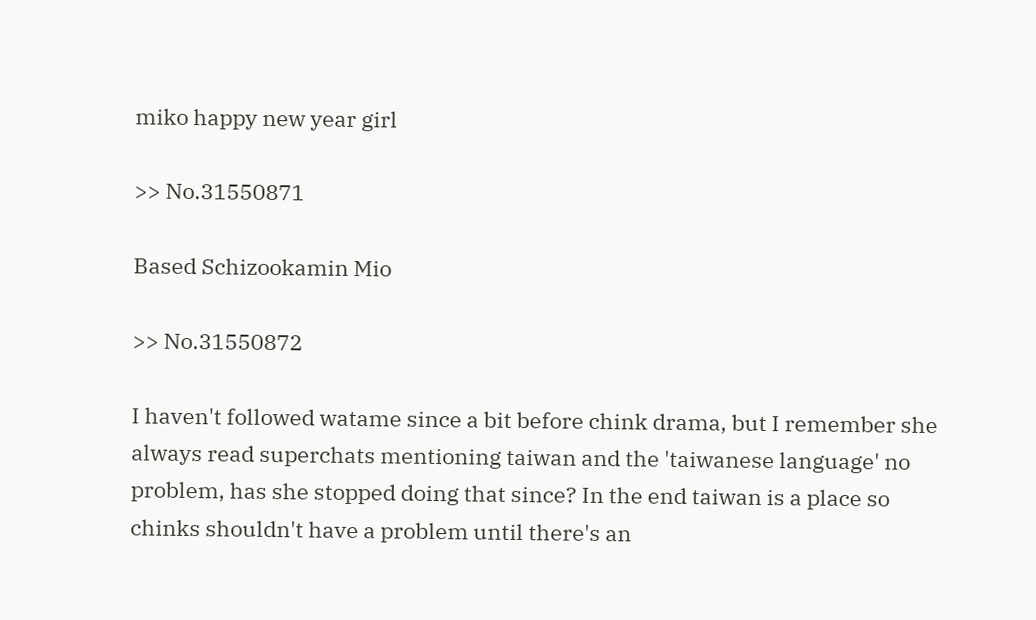miko happy new year girl

>> No.31550871

Based Schizookamin Mio

>> No.31550872

I haven't followed watame since a bit before chink drama, but I remember she always read superchats mentioning taiwan and the 'taiwanese language' no problem, has she stopped doing that since? In the end taiwan is a place so chinks shouldn't have a problem until there's an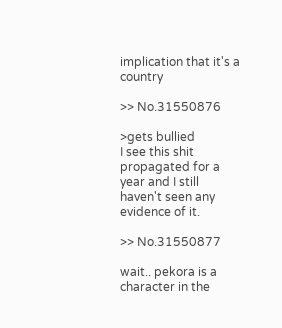implication that it's a country

>> No.31550876

>gets bullied
I see this shit propagated for a year and I still haven't seen any evidence of it.

>> No.31550877

wait.. pekora is a character in the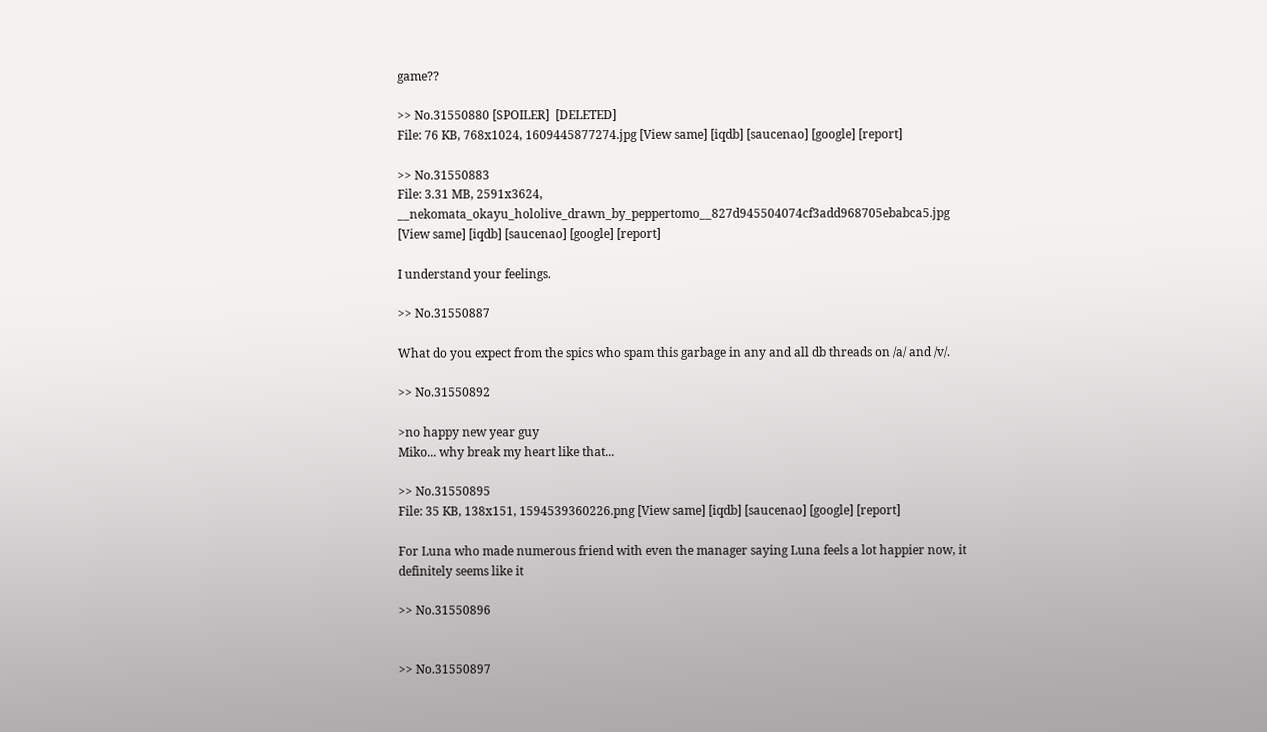game??

>> No.31550880 [SPOILER]  [DELETED]
File: 76 KB, 768x1024, 1609445877274.jpg [View same] [iqdb] [saucenao] [google] [report]

>> No.31550883
File: 3.31 MB, 2591x3624, __nekomata_okayu_hololive_drawn_by_peppertomo__827d945504074cf3add968705ebabca5.jpg [View same] [iqdb] [saucenao] [google] [report]

I understand your feelings.

>> No.31550887

What do you expect from the spics who spam this garbage in any and all db threads on /a/ and /v/.

>> No.31550892

>no happy new year guy
Miko... why break my heart like that...

>> No.31550895
File: 35 KB, 138x151, 1594539360226.png [View same] [iqdb] [saucenao] [google] [report]

For Luna who made numerous friend with even the manager saying Luna feels a lot happier now, it definitely seems like it

>> No.31550896


>> No.31550897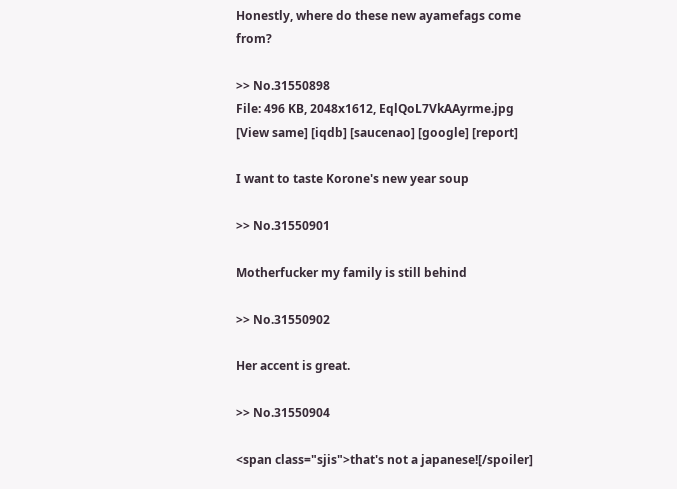Honestly, where do these new ayamefags come from?

>> No.31550898
File: 496 KB, 2048x1612, EqlQoL7VkAAyrme.jpg [View same] [iqdb] [saucenao] [google] [report]

I want to taste Korone's new year soup

>> No.31550901

Motherfucker my family is still behind

>> No.31550902

Her accent is great.

>> No.31550904

<span class="sjis">that's not a japanese![/spoiler]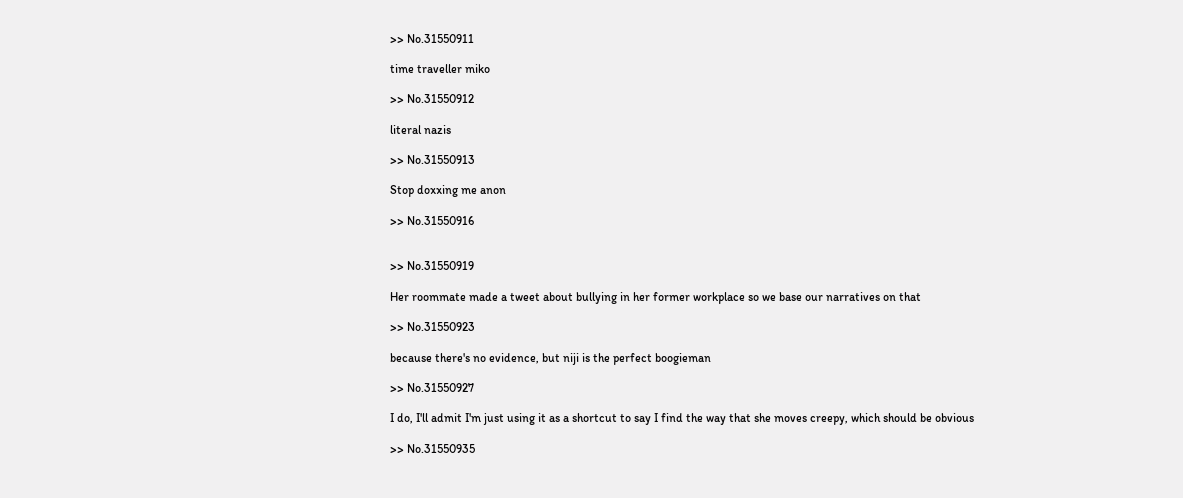>> No.31550911

time traveller miko

>> No.31550912

literal nazis

>> No.31550913

Stop doxxing me anon

>> No.31550916


>> No.31550919

Her roommate made a tweet about bullying in her former workplace so we base our narratives on that

>> No.31550923

because there's no evidence, but niji is the perfect boogieman

>> No.31550927

I do, I'll admit I'm just using it as a shortcut to say I find the way that she moves creepy, which should be obvious

>> No.31550935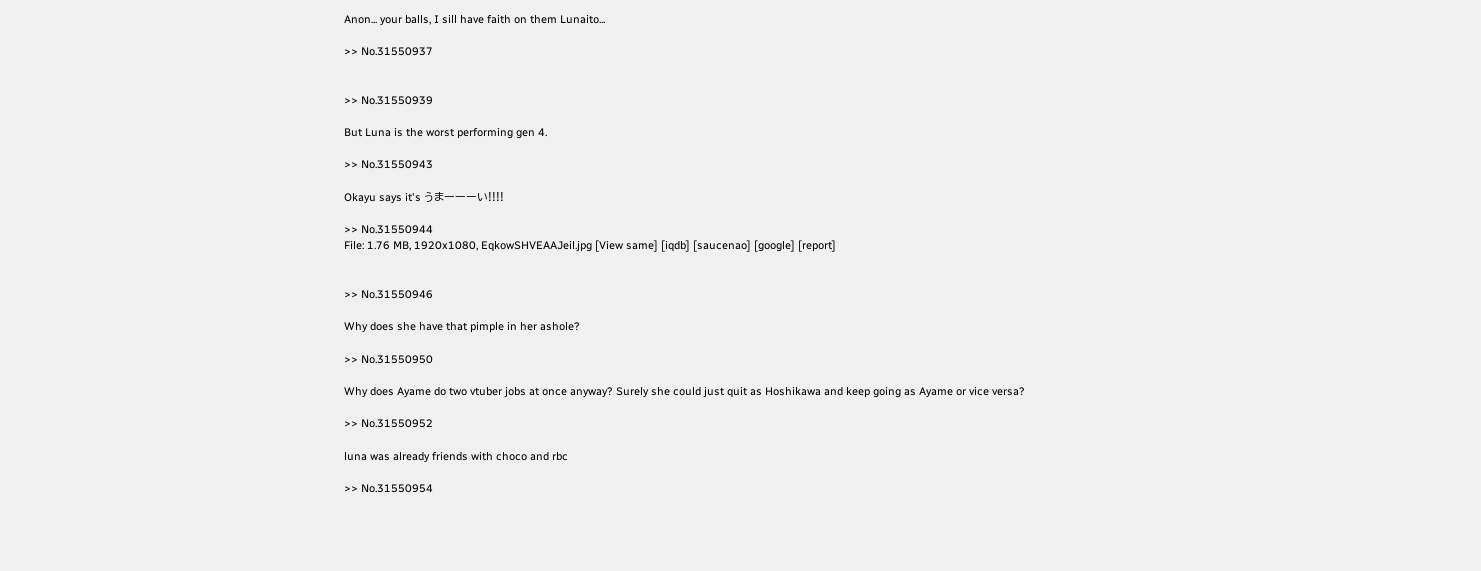Anon... your balls, I sill have faith on them Lunaito...

>> No.31550937


>> No.31550939

But Luna is the worst performing gen 4.

>> No.31550943

Okayu says it's うまーーーい!!!!

>> No.31550944
File: 1.76 MB, 1920x1080, EqkowSHVEAAJeil.jpg [View same] [iqdb] [saucenao] [google] [report]


>> No.31550946

Why does she have that pimple in her ashole?

>> No.31550950

Why does Ayame do two vtuber jobs at once anyway? Surely she could just quit as Hoshikawa and keep going as Ayame or vice versa?

>> No.31550952

luna was already friends with choco and rbc

>> No.31550954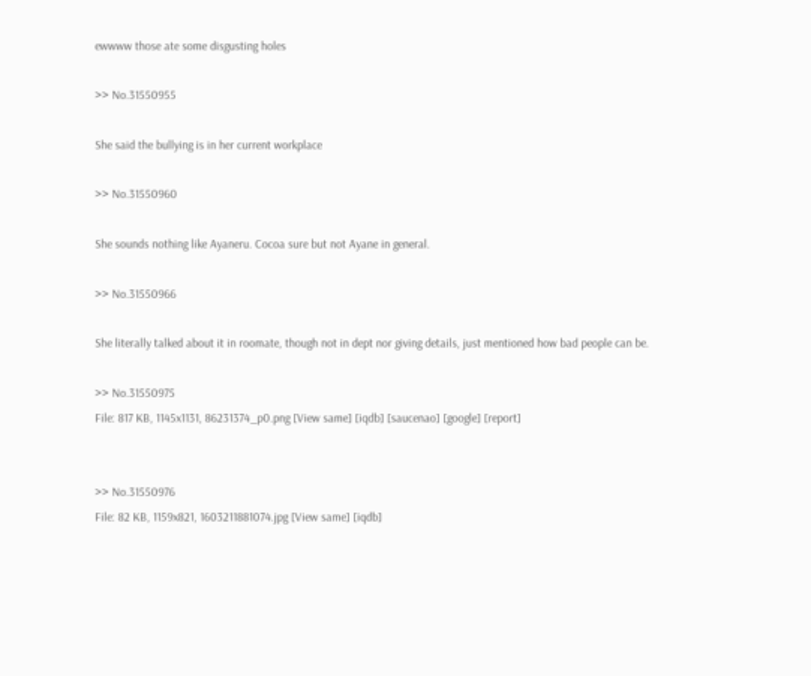ewwww those ate some disgusting holes

>> No.31550955

She said the bullying is in her current workplace

>> No.31550960

She sounds nothing like Ayaneru. Cocoa sure but not Ayane in general.

>> No.31550966

She literally talked about it in roomate, though not in dept nor giving details, just mentioned how bad people can be.

>> No.31550975
File: 817 KB, 1145x1131, 86231374_p0.png [View same] [iqdb] [saucenao] [google] [report]


>> No.31550976
File: 82 KB, 1159x821, 1603211881074.jpg [View same] [iqdb]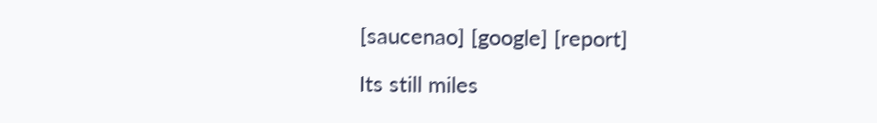[saucenao] [google] [report]

Its still miles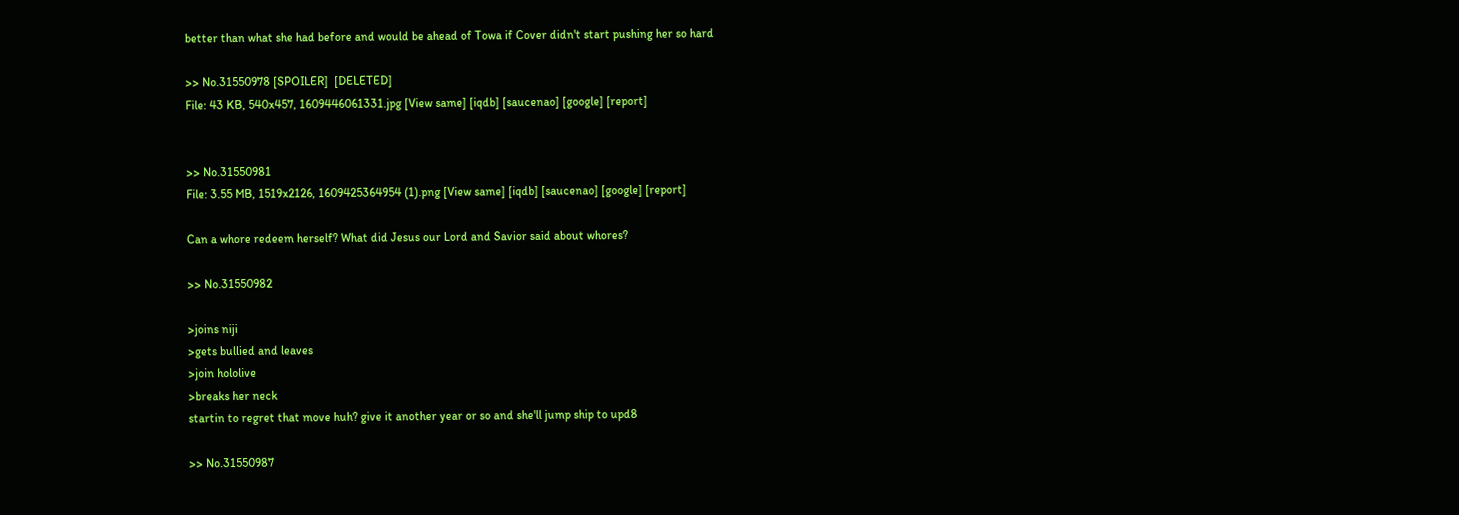better than what she had before and would be ahead of Towa if Cover didn't start pushing her so hard

>> No.31550978 [SPOILER]  [DELETED]
File: 43 KB, 540x457, 1609446061331.jpg [View same] [iqdb] [saucenao] [google] [report]


>> No.31550981
File: 3.55 MB, 1519x2126, 1609425364954 (1).png [View same] [iqdb] [saucenao] [google] [report]

Can a whore redeem herself? What did Jesus our Lord and Savior said about whores?

>> No.31550982

>joins niji
>gets bullied and leaves
>join hololive
>breaks her neck
startin to regret that move huh? give it another year or so and she'll jump ship to upd8

>> No.31550987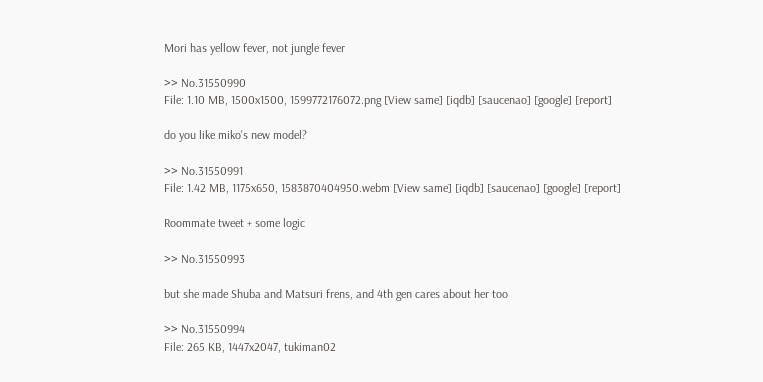Mori has yellow fever, not jungle fever

>> No.31550990
File: 1.10 MB, 1500x1500, 1599772176072.png [View same] [iqdb] [saucenao] [google] [report]

do you like miko's new model?

>> No.31550991
File: 1.42 MB, 1175x650, 1583870404950.webm [View same] [iqdb] [saucenao] [google] [report]

Roommate tweet + some logic

>> No.31550993

but she made Shuba and Matsuri frens, and 4th gen cares about her too

>> No.31550994
File: 265 KB, 1447x2047, tukiman02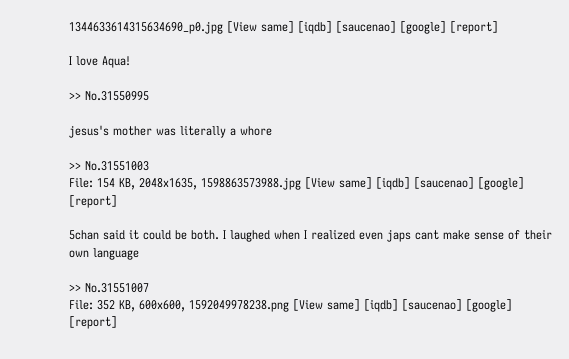1344633614315634690_p0.jpg [View same] [iqdb] [saucenao] [google] [report]

I love Aqua!

>> No.31550995

jesus's mother was literally a whore

>> No.31551003
File: 154 KB, 2048x1635, 1598863573988.jpg [View same] [iqdb] [saucenao] [google] [report]

5chan said it could be both. I laughed when I realized even japs cant make sense of their own language

>> No.31551007
File: 352 KB, 600x600, 1592049978238.png [View same] [iqdb] [saucenao] [google] [report]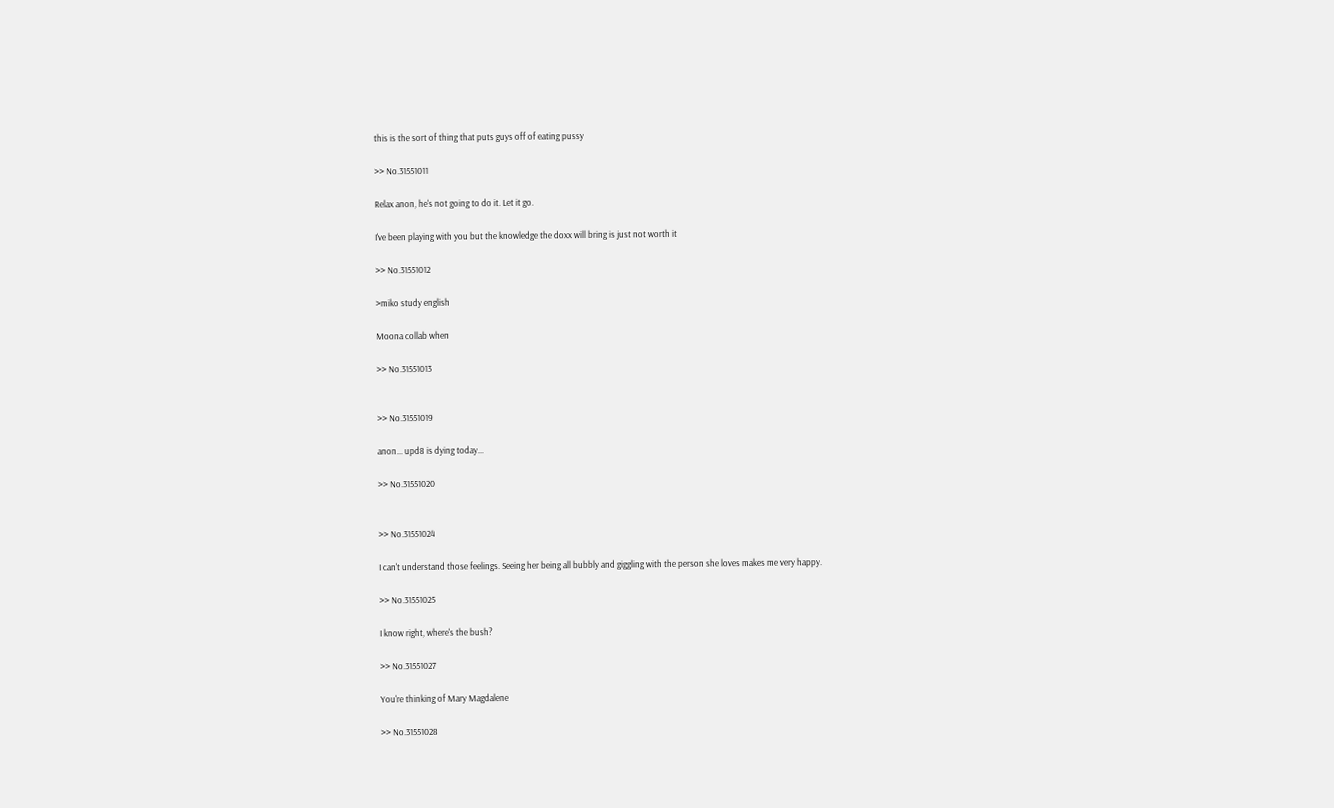this is the sort of thing that puts guys off of eating pussy

>> No.31551011

Relax anon, he's not going to do it. Let it go.

I've been playing with you but the knowledge the doxx will bring is just not worth it

>> No.31551012

>miko study english

Moona collab when

>> No.31551013


>> No.31551019

anon... upd8 is dying today...

>> No.31551020


>> No.31551024

I can't understand those feelings. Seeing her being all bubbly and giggling with the person she loves makes me very happy.

>> No.31551025

I know right, where's the bush?

>> No.31551027

You're thinking of Mary Magdalene

>> No.31551028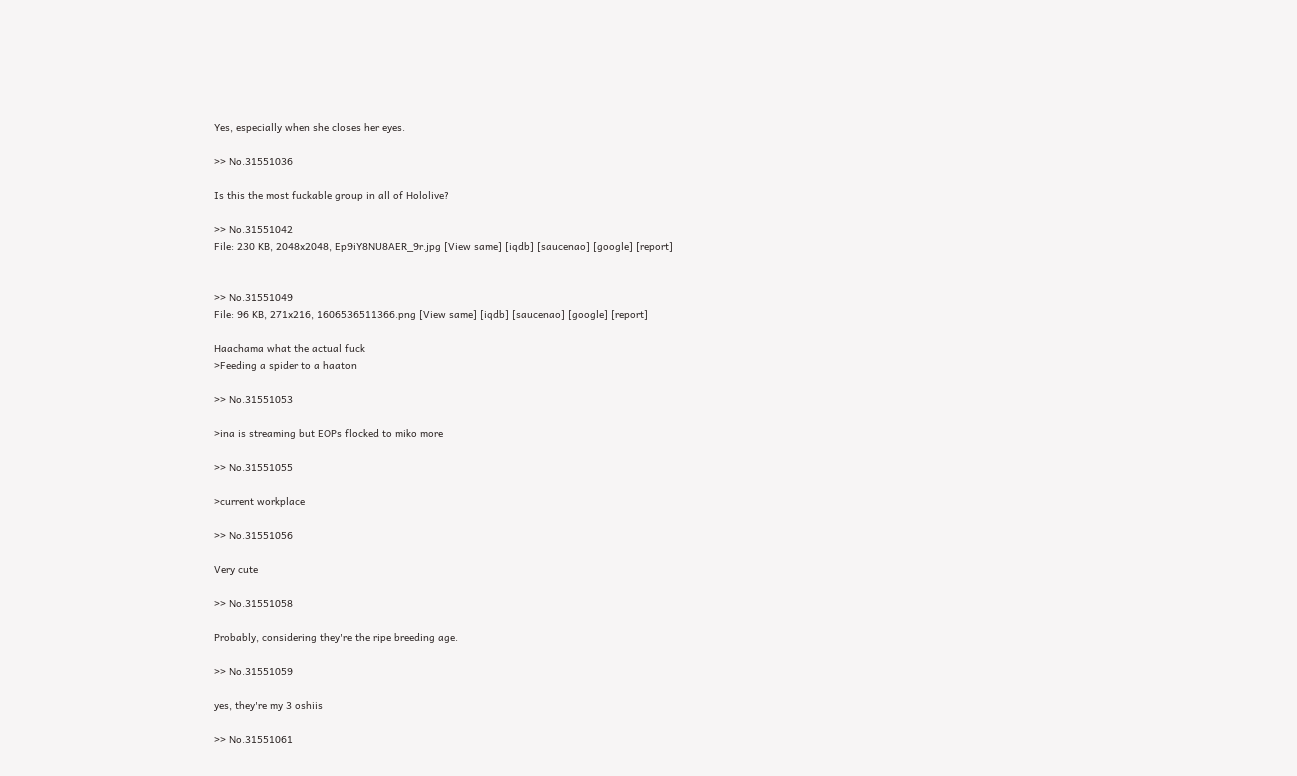Yes, especially when she closes her eyes.

>> No.31551036

Is this the most fuckable group in all of Hololive?

>> No.31551042
File: 230 KB, 2048x2048, Ep9iY8NU8AER_9r.jpg [View same] [iqdb] [saucenao] [google] [report]


>> No.31551049
File: 96 KB, 271x216, 1606536511366.png [View same] [iqdb] [saucenao] [google] [report]

Haachama what the actual fuck
>Feeding a spider to a haaton

>> No.31551053

>ina is streaming but EOPs flocked to miko more

>> No.31551055

>current workplace

>> No.31551056

Very cute

>> No.31551058

Probably, considering they're the ripe breeding age.

>> No.31551059

yes, they're my 3 oshiis

>> No.31551061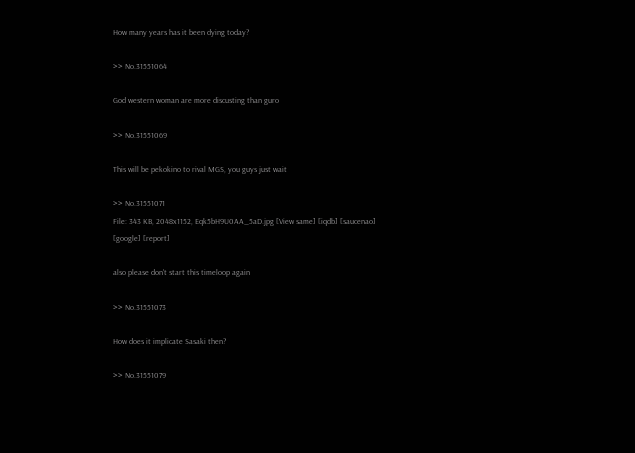How many years has it been dying today?

>> No.31551064

God western woman are more discusting than guro

>> No.31551069

This will be pekokino to rival MGS, you guys just wait

>> No.31551071
File: 343 KB, 2048x1152, Eqk5bH9U0AA_5aD.jpg [View same] [iqdb] [saucenao] [google] [report]

also please don't start this timeloop again

>> No.31551073

How does it implicate Sasaki then?

>> No.31551079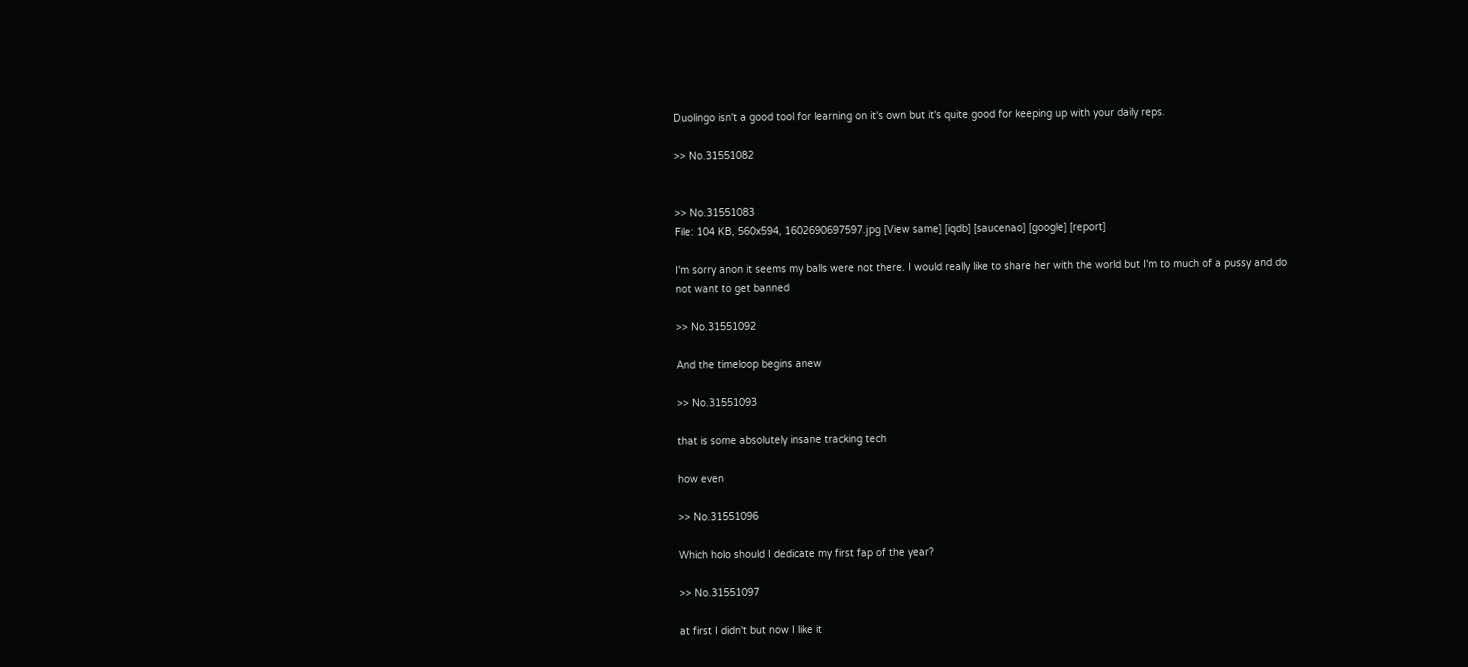Duolingo isn't a good tool for learning on it's own but it's quite good for keeping up with your daily reps.

>> No.31551082


>> No.31551083
File: 104 KB, 560x594, 1602690697597.jpg [View same] [iqdb] [saucenao] [google] [report]

I'm sorry anon it seems my balls were not there. I would really like to share her with the world but I'm to much of a pussy and do not want to get banned

>> No.31551092

And the timeloop begins anew

>> No.31551093

that is some absolutely insane tracking tech

how even

>> No.31551096

Which holo should I dedicate my first fap of the year?

>> No.31551097

at first I didn't but now I like it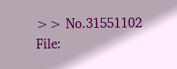>> No.31551102
File: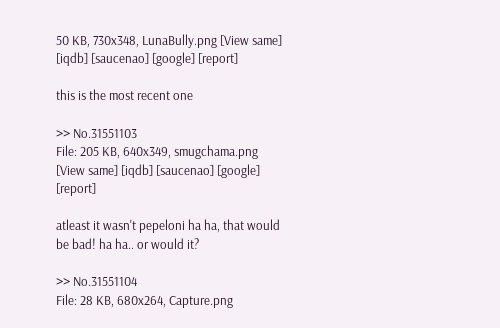50 KB, 730x348, LunaBully.png [View same] [iqdb] [saucenao] [google] [report]

this is the most recent one

>> No.31551103
File: 205 KB, 640x349, smugchama.png [View same] [iqdb] [saucenao] [google] [report]

atleast it wasn't pepeloni ha ha, that would be bad! ha ha.. or would it?

>> No.31551104
File: 28 KB, 680x264, Capture.png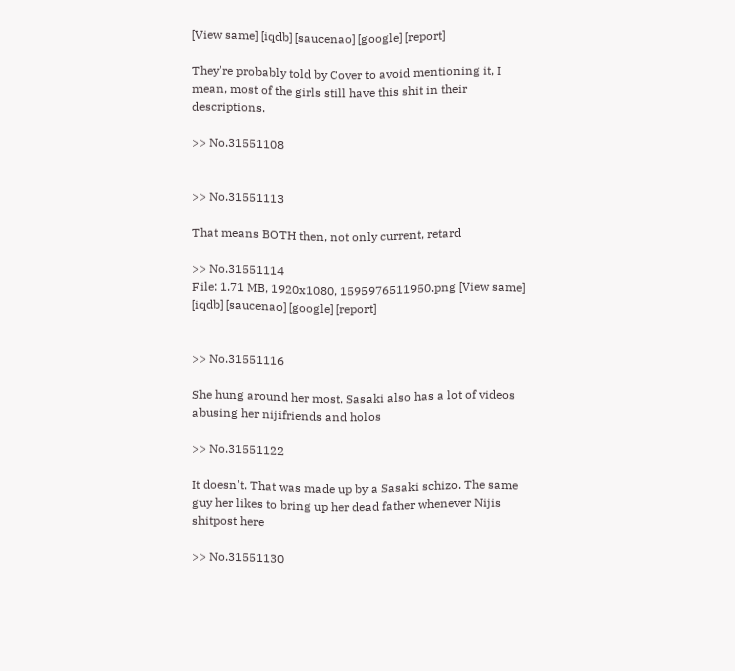[View same] [iqdb] [saucenao] [google] [report]

They're probably told by Cover to avoid mentioning it, I mean, most of the girls still have this shit in their descriptions.

>> No.31551108


>> No.31551113

That means BOTH then, not only current, retard

>> No.31551114
File: 1.71 MB, 1920x1080, 1595976511950.png [View same] [iqdb] [saucenao] [google] [report]


>> No.31551116

She hung around her most. Sasaki also has a lot of videos abusing her nijifriends and holos

>> No.31551122

It doesn't. That was made up by a Sasaki schizo. The same guy her likes to bring up her dead father whenever Nijis shitpost here

>> No.31551130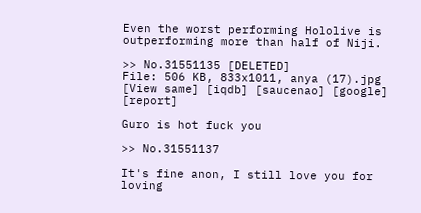Even the worst performing Hololive is outperforming more than half of Niji.

>> No.31551135 [DELETED]
File: 506 KB, 833x1011, anya (17).jpg [View same] [iqdb] [saucenao] [google] [report]

Guro is hot fuck you

>> No.31551137

It's fine anon, I still love you for loving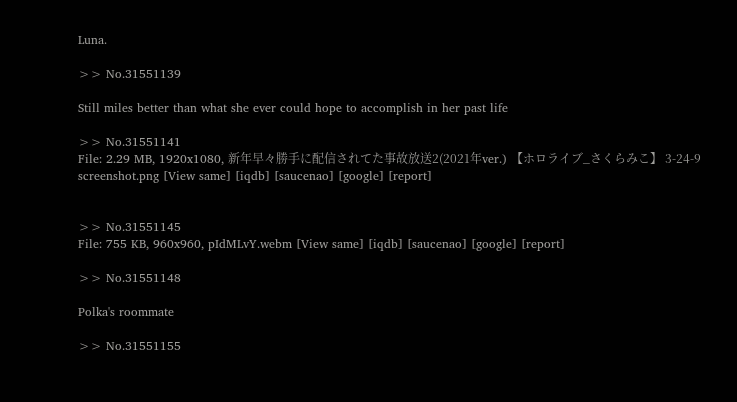Luna.

>> No.31551139

Still miles better than what she ever could hope to accomplish in her past life

>> No.31551141
File: 2.29 MB, 1920x1080, 新年早々勝手に配信されてた事故放送2(2021年ver.) 【ホロライブ_さくらみこ】 3-24-9 screenshot.png [View same] [iqdb] [saucenao] [google] [report]


>> No.31551145
File: 755 KB, 960x960, pIdMLvY.webm [View same] [iqdb] [saucenao] [google] [report]

>> No.31551148

Polka's roommate

>> No.31551155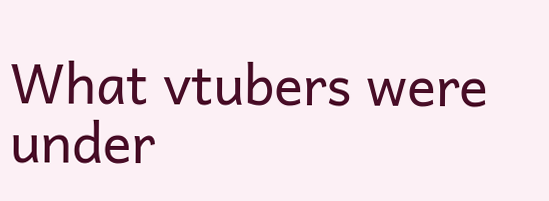What vtubers were under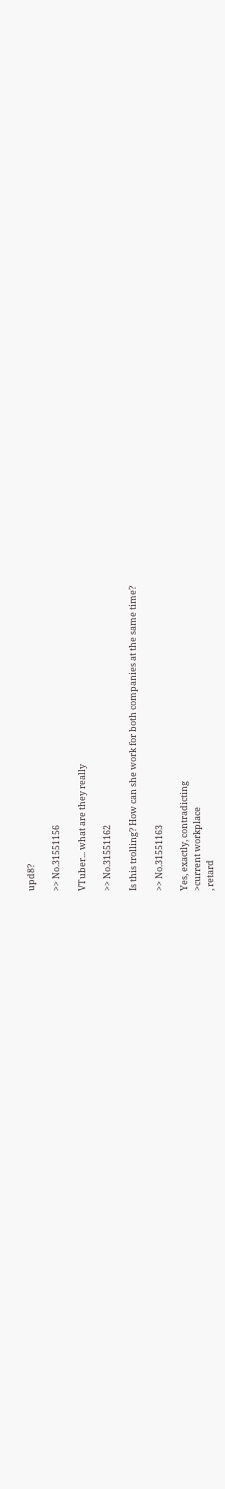upd8?

>> No.31551156

VTuber... what are they really

>> No.31551162

Is this trolling? How can she work for both companies at the same time?

>> No.31551163

Yes, exactly, contradicting
>current workplace
, retard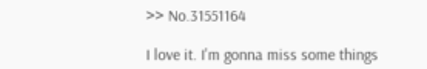>> No.31551164

I love it. I'm gonna miss some things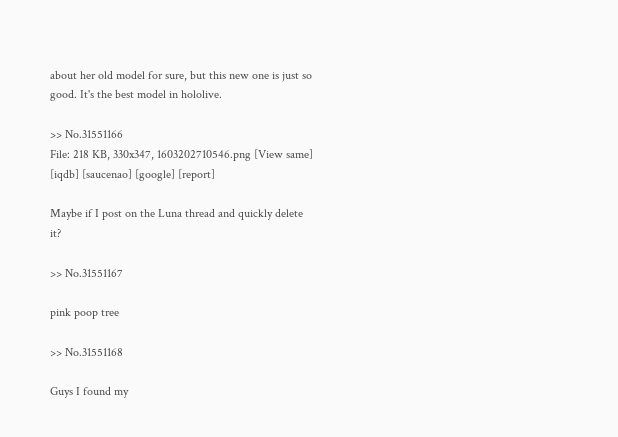about her old model for sure, but this new one is just so good. It's the best model in hololive.

>> No.31551166
File: 218 KB, 330x347, 1603202710546.png [View same] [iqdb] [saucenao] [google] [report]

Maybe if I post on the Luna thread and quickly delete it?

>> No.31551167

pink poop tree

>> No.31551168

Guys I found my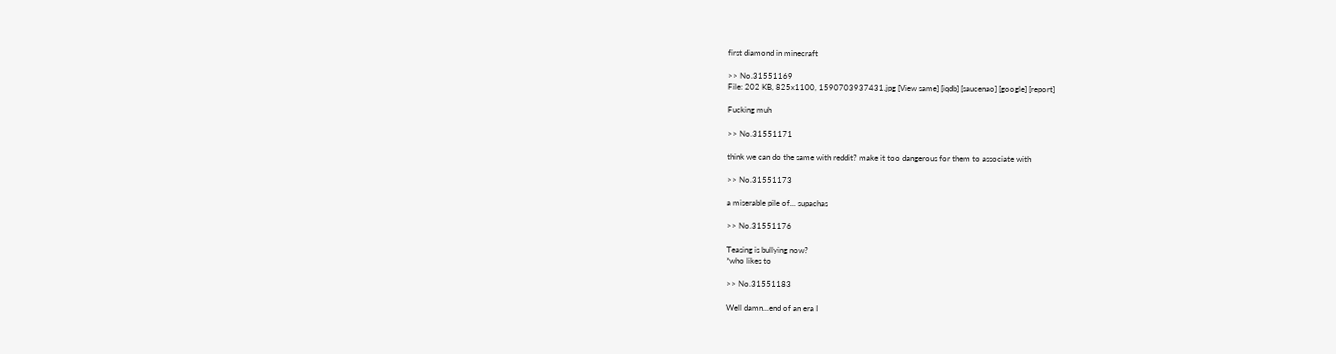first diamond in minecraft

>> No.31551169
File: 202 KB, 825x1100, 1590703937431.jpg [View same] [iqdb] [saucenao] [google] [report]

Fucking muh

>> No.31551171

think we can do the same with reddit? make it too dangerous for them to associate with

>> No.31551173

a miserable pile of... supachas

>> No.31551176

Teasing is bullying now?
*who likes to

>> No.31551183

Well damn...end of an era I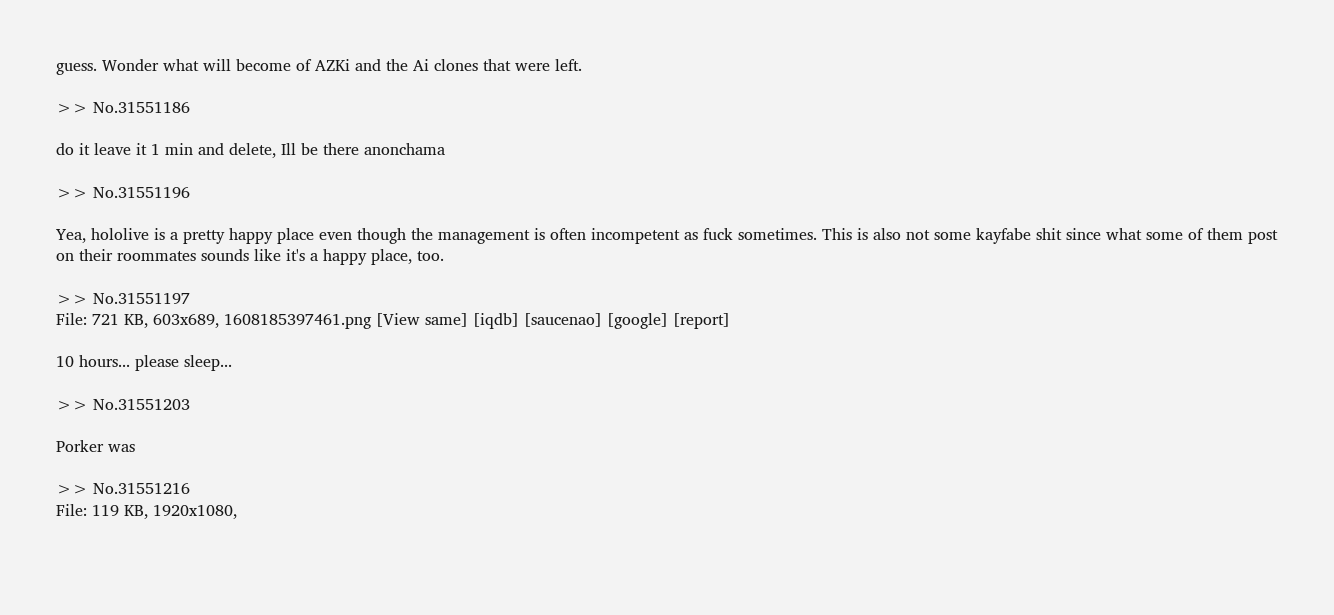guess. Wonder what will become of AZKi and the Ai clones that were left.

>> No.31551186

do it leave it 1 min and delete, Ill be there anonchama

>> No.31551196

Yea, hololive is a pretty happy place even though the management is often incompetent as fuck sometimes. This is also not some kayfabe shit since what some of them post on their roommates sounds like it's a happy place, too.

>> No.31551197
File: 721 KB, 603x689, 1608185397461.png [View same] [iqdb] [saucenao] [google] [report]

10 hours... please sleep...

>> No.31551203

Porker was

>> No.31551216
File: 119 KB, 1920x1080,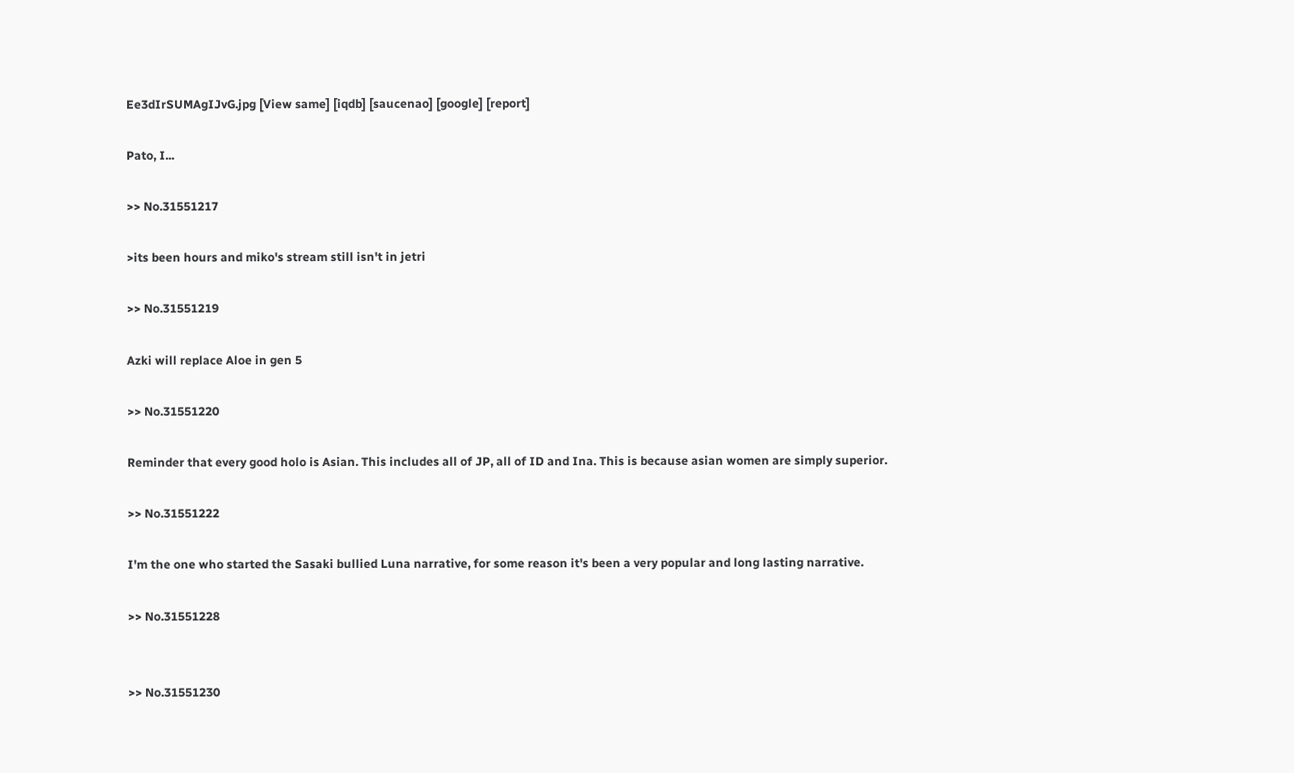Ee3dIrSUMAgIJvG.jpg [View same] [iqdb] [saucenao] [google] [report]

Pato, I...

>> No.31551217

>its been hours and miko's stream still isn't in jetri

>> No.31551219

Azki will replace Aloe in gen 5

>> No.31551220

Reminder that every good holo is Asian. This includes all of JP, all of ID and Ina. This is because asian women are simply superior.

>> No.31551222

I'm the one who started the Sasaki bullied Luna narrative, for some reason it's been a very popular and long lasting narrative.

>> No.31551228


>> No.31551230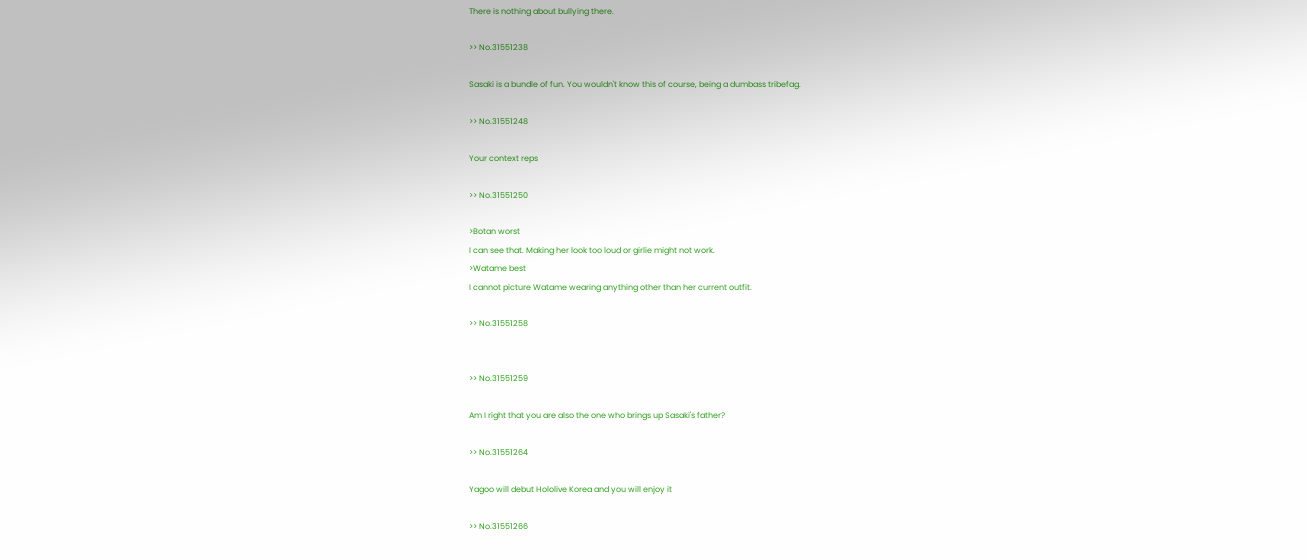There is nothing about bullying there.

>> No.31551238

Sasaki is a bundle of fun. You wouldn't know this of course, being a dumbass tribefag.

>> No.31551248

Your context reps

>> No.31551250

>Botan worst
I can see that. Making her look too loud or girlie might not work.
>Watame best
I cannot picture Watame wearing anything other than her current outfit.

>> No.31551258


>> No.31551259

Am I right that you are also the one who brings up Sasaki's father?

>> No.31551264

Yagoo will debut Hololive Korea and you will enjoy it

>> No.31551266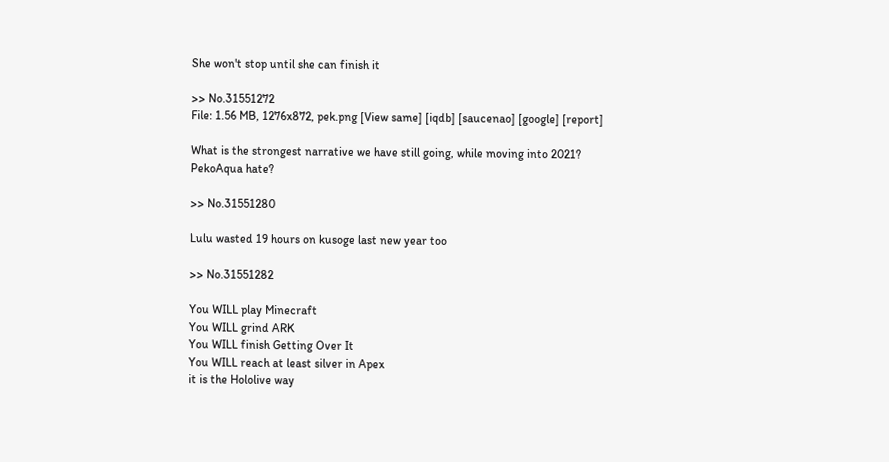She won't stop until she can finish it

>> No.31551272
File: 1.56 MB, 1276x872, pek.png [View same] [iqdb] [saucenao] [google] [report]

What is the strongest narrative we have still going, while moving into 2021?
PekoAqua hate?

>> No.31551280

Lulu wasted 19 hours on kusoge last new year too

>> No.31551282

You WILL play Minecraft
You WILL grind ARK
You WILL finish Getting Over It
You WILL reach at least silver in Apex
it is the Hololive way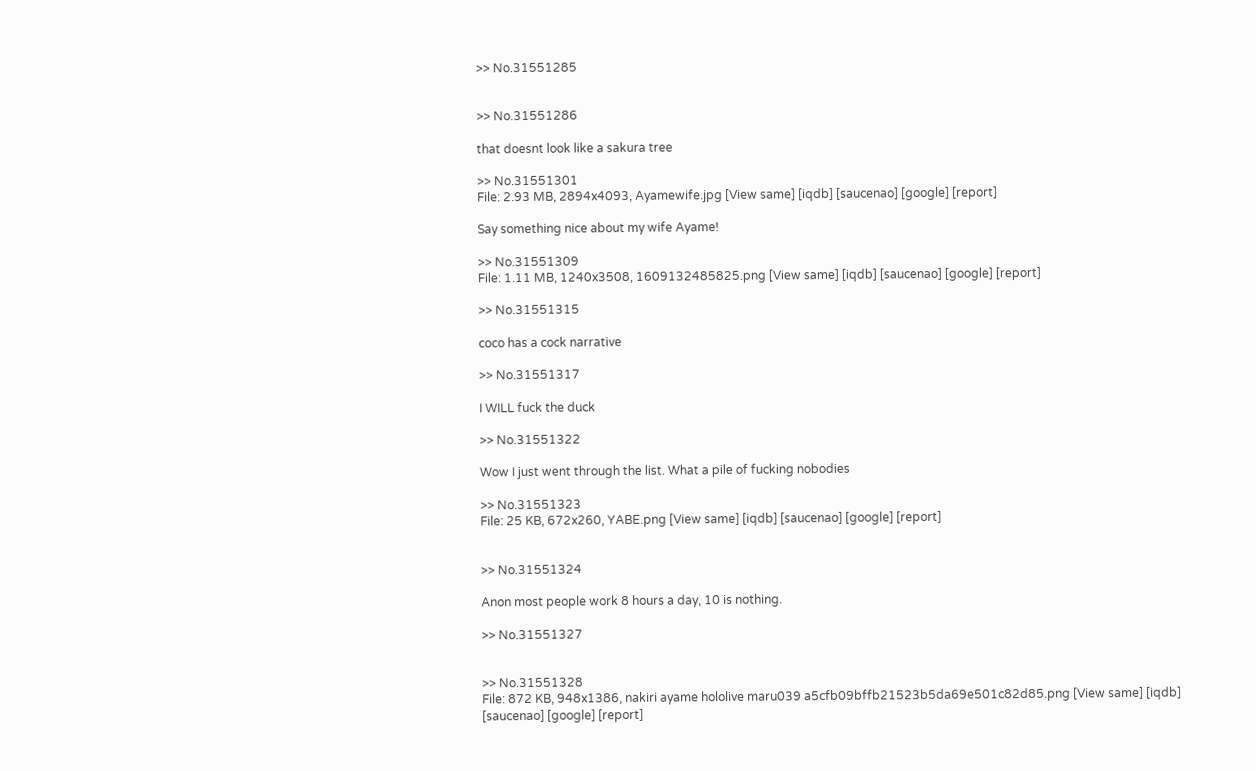>> No.31551285


>> No.31551286

that doesnt look like a sakura tree

>> No.31551301
File: 2.93 MB, 2894x4093, Ayamewife.jpg [View same] [iqdb] [saucenao] [google] [report]

Say something nice about my wife Ayame!

>> No.31551309
File: 1.11 MB, 1240x3508, 1609132485825.png [View same] [iqdb] [saucenao] [google] [report]

>> No.31551315

coco has a cock narrative

>> No.31551317

I WILL fuck the duck

>> No.31551322

Wow I just went through the list. What a pile of fucking nobodies

>> No.31551323
File: 25 KB, 672x260, YABE.png [View same] [iqdb] [saucenao] [google] [report]


>> No.31551324

Anon most people work 8 hours a day, 10 is nothing.

>> No.31551327


>> No.31551328
File: 872 KB, 948x1386, nakiri ayame hololive maru039 a5cfb09bffb21523b5da69e501c82d85.png [View same] [iqdb] [saucenao] [google] [report]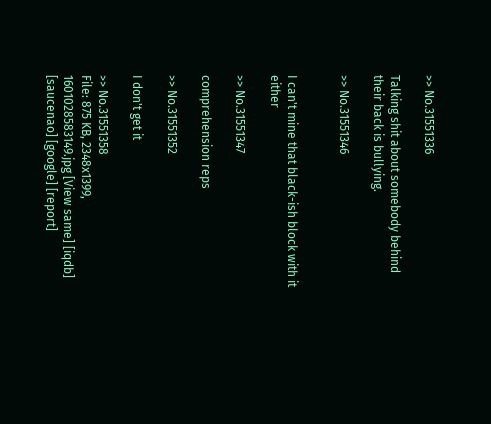>> No.31551336

Talking shit about somebody behind their back is bullying.

>> No.31551346


I can't mine that black-ish block with it either

>> No.31551347

comprehension reps

>> No.31551352

I don't get it

>> No.31551358
File: 875 KB, 2348x1399, 1601028583149.jpg [View same] [iqdb] [saucenao] [google] [report]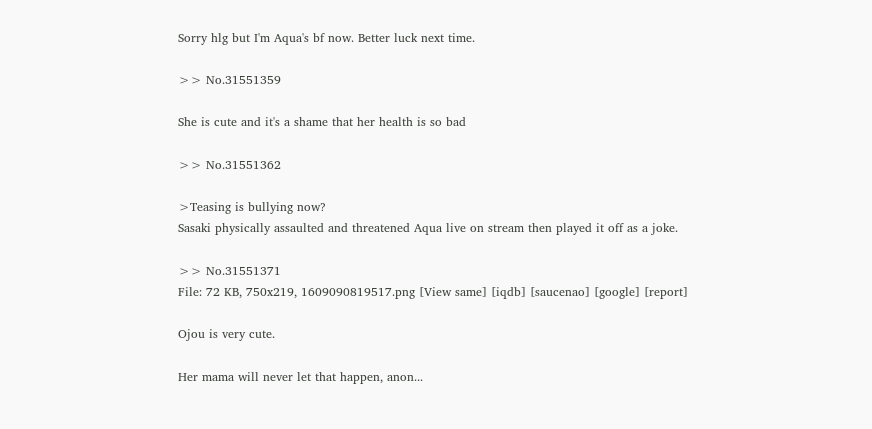Sorry hlg but I'm Aqua's bf now. Better luck next time.

>> No.31551359

She is cute and it's a shame that her health is so bad

>> No.31551362

>Teasing is bullying now?
Sasaki physically assaulted and threatened Aqua live on stream then played it off as a joke.

>> No.31551371
File: 72 KB, 750x219, 1609090819517.png [View same] [iqdb] [saucenao] [google] [report]

Ojou is very cute.

Her mama will never let that happen, anon...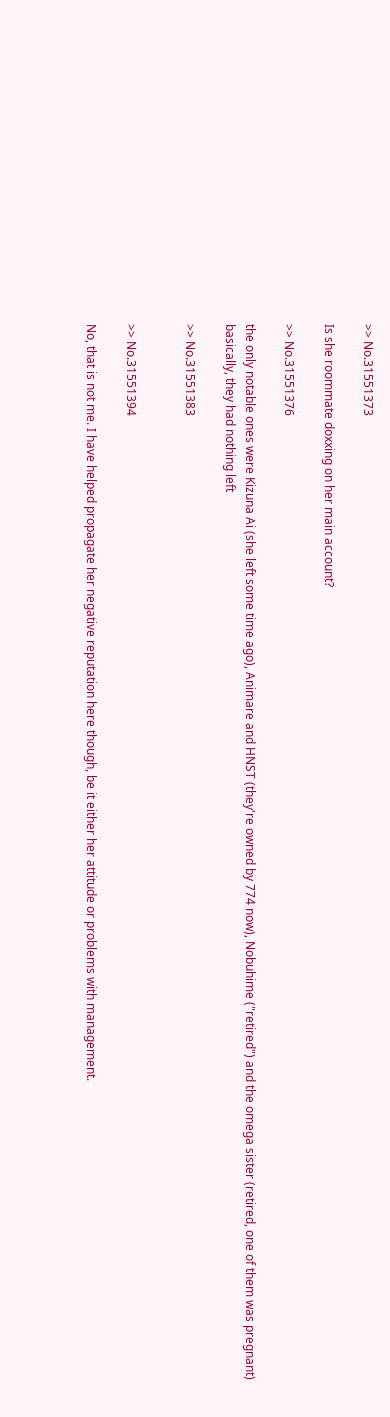>> No.31551373

Is she roommate doxxing on her main account?

>> No.31551376

the only notable ones were Kizuna Ai (she left some time ago), Animare and HNST (they're owned by 774 now), Nobuhime ("retired") and the omega sister (retired, one of them was pregnant)
basically, they had nothing left

>> No.31551383


>> No.31551394

No, that is not me. I have helped propagate her negative reputation here though, be it either her attitude or problems with management.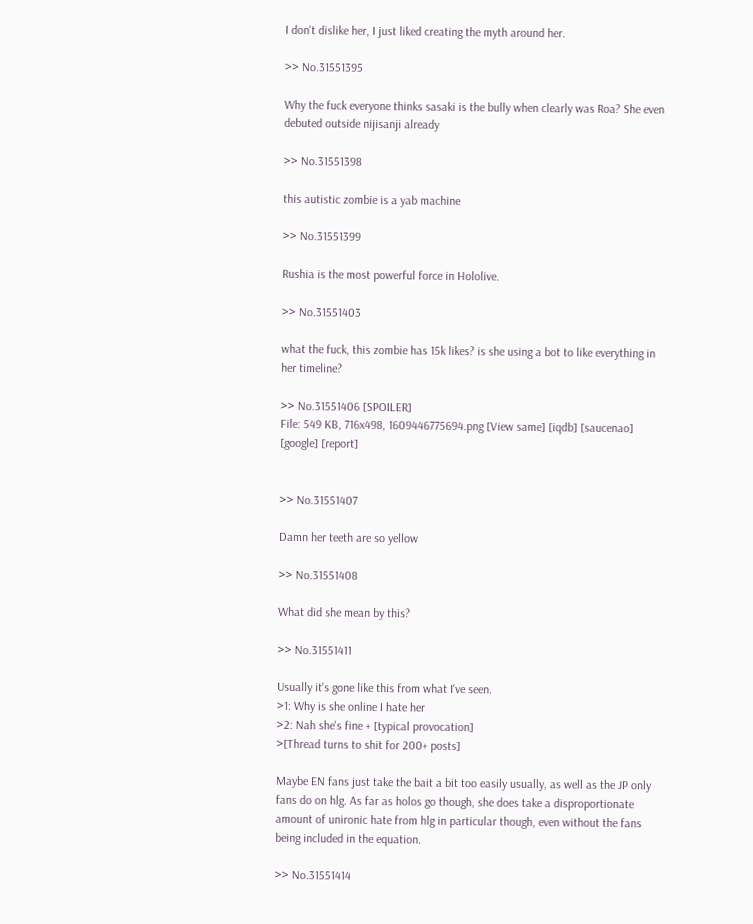I don't dislike her, I just liked creating the myth around her.

>> No.31551395

Why the fuck everyone thinks sasaki is the bully when clearly was Roa? She even debuted outside nijisanji already

>> No.31551398

this autistic zombie is a yab machine

>> No.31551399

Rushia is the most powerful force in Hololive.

>> No.31551403

what the fuck, this zombie has 15k likes? is she using a bot to like everything in her timeline?

>> No.31551406 [SPOILER]
File: 549 KB, 716x498, 1609446775694.png [View same] [iqdb] [saucenao] [google] [report]


>> No.31551407

Damn her teeth are so yellow

>> No.31551408

What did she mean by this?

>> No.31551411

Usually it's gone like this from what I've seen.
>1: Why is she online I hate her
>2: Nah she's fine + [typical provocation]
>[Thread turns to shit for 200+ posts]

Maybe EN fans just take the bait a bit too easily usually, as well as the JP only fans do on hlg. As far as holos go though, she does take a disproportionate amount of unironic hate from hlg in particular though, even without the fans being included in the equation.

>> No.31551414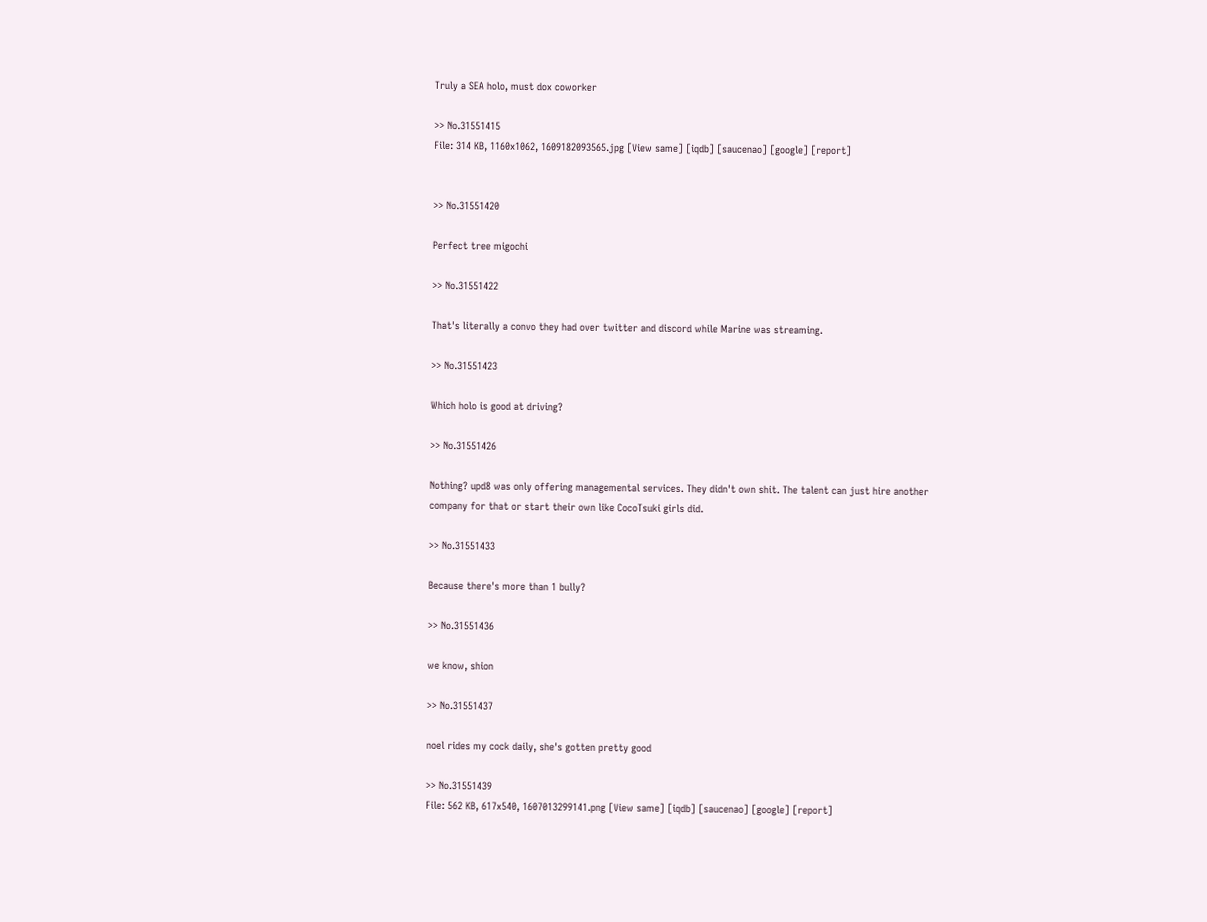Truly a SEA holo, must dox coworker

>> No.31551415
File: 314 KB, 1160x1062, 1609182093565.jpg [View same] [iqdb] [saucenao] [google] [report]


>> No.31551420

Perfect tree migochi

>> No.31551422

That's literally a convo they had over twitter and discord while Marine was streaming.

>> No.31551423

Which holo is good at driving?

>> No.31551426

Nothing? upd8 was only offering managemental services. They didn't own shit. The talent can just hire another company for that or start their own like CocoTsuki girls did.

>> No.31551433

Because there's more than 1 bully?

>> No.31551436

we know, shion

>> No.31551437

noel rides my cock daily, she's gotten pretty good

>> No.31551439
File: 562 KB, 617x540, 1607013299141.png [View same] [iqdb] [saucenao] [google] [report]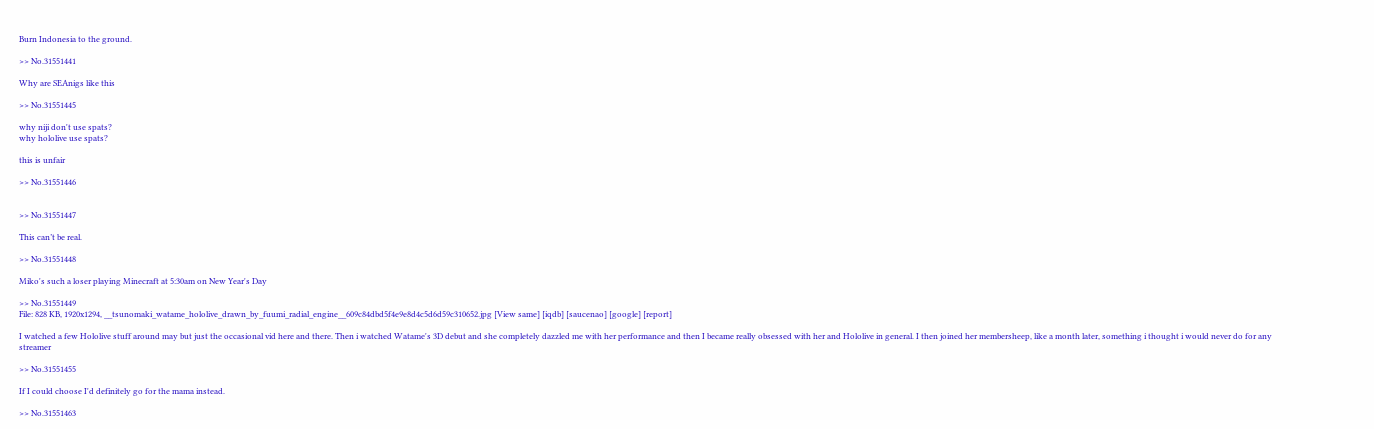Burn Indonesia to the ground.

>> No.31551441

Why are SEAnigs like this

>> No.31551445

why niji don't use spats?
why hololive use spats?

this is unfair

>> No.31551446


>> No.31551447

This can’t be real.

>> No.31551448

Miko's such a loser playing Minecraft at 5:30am on New Year's Day

>> No.31551449
File: 828 KB, 1920x1294, __tsunomaki_watame_hololive_drawn_by_fuumi_radial_engine__609c84dbd5f4e9e8d4c5d6d59c310652.jpg [View same] [iqdb] [saucenao] [google] [report]

I watched a few Hololive stuff around may but just the occasional vid here and there. Then i watched Watame's 3D debut and she completely dazzled me with her performance and then I became really obsessed with her and Hololive in general. I then joined her membersheep, like a month later, something i thought i would never do for any streamer

>> No.31551455

If I could choose I'd definitely go for the mama instead.

>> No.31551463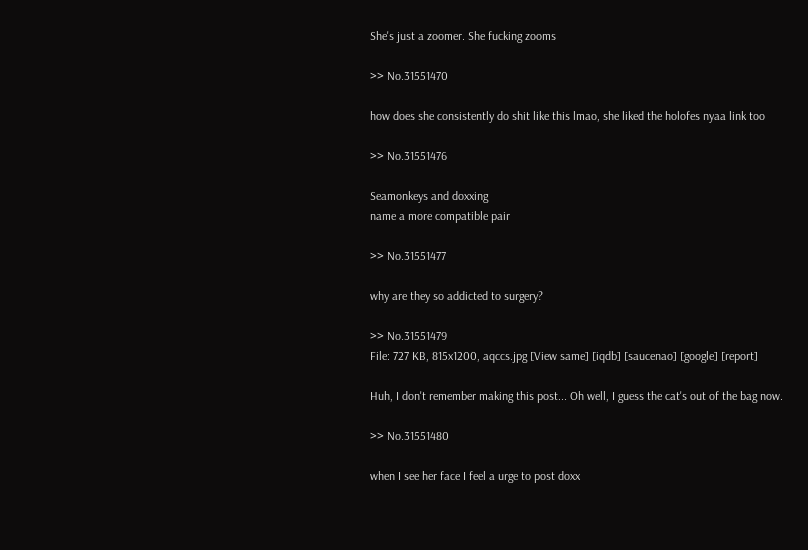She's just a zoomer. She fucking zooms

>> No.31551470

how does she consistently do shit like this lmao, she liked the holofes nyaa link too

>> No.31551476

Seamonkeys and doxxing
name a more compatible pair

>> No.31551477

why are they so addicted to surgery?

>> No.31551479
File: 727 KB, 815x1200, aqccs.jpg [View same] [iqdb] [saucenao] [google] [report]

Huh, I don't remember making this post... Oh well, I guess the cat's out of the bag now.

>> No.31551480

when I see her face I feel a urge to post doxx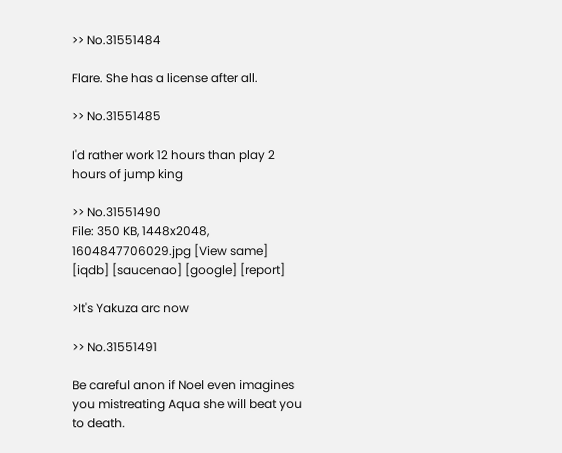>> No.31551484

Flare. She has a license after all.

>> No.31551485

I'd rather work 12 hours than play 2 hours of jump king

>> No.31551490
File: 350 KB, 1448x2048, 1604847706029.jpg [View same] [iqdb] [saucenao] [google] [report]

>It's Yakuza arc now

>> No.31551491

Be careful anon if Noel even imagines you mistreating Aqua she will beat you to death.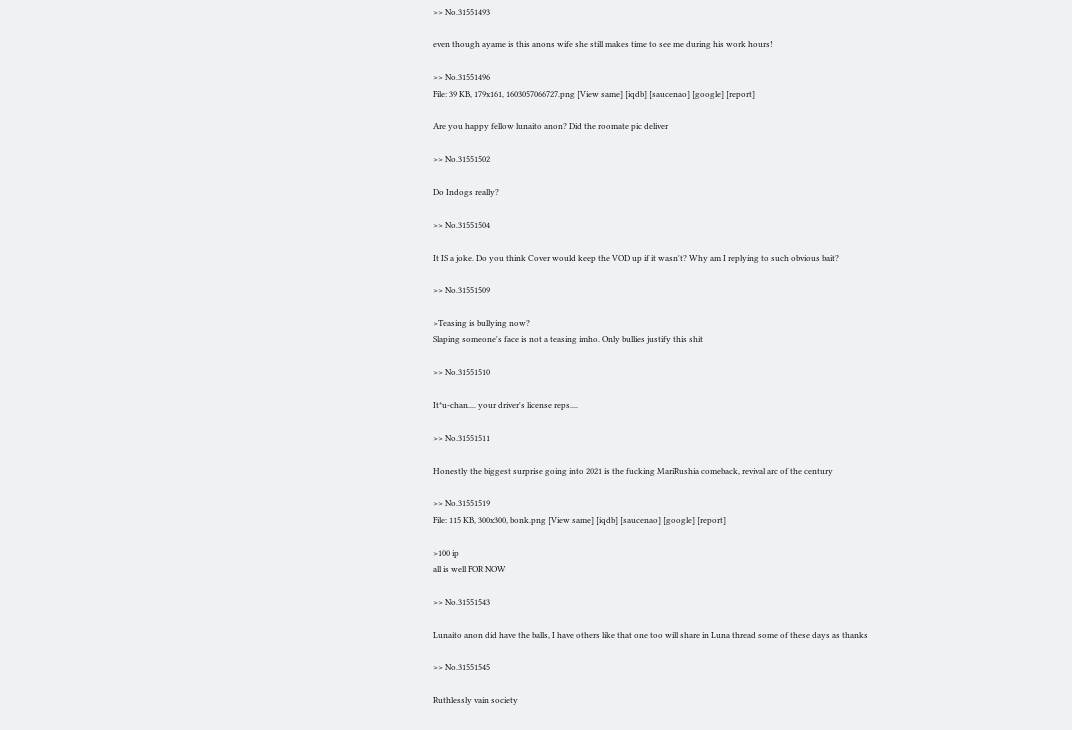>> No.31551493

even though ayame is this anons wife she still makes time to see me during his work hours!

>> No.31551496
File: 39 KB, 179x161, 1603057066727.png [View same] [iqdb] [saucenao] [google] [report]

Are you happy fellow lunaito anon? Did the roomate pic deliver

>> No.31551502

Do Indogs really?

>> No.31551504

It IS a joke. Do you think Cover would keep the VOD up if it wasn't? Why am I replying to such obvious bait?

>> No.31551509

>Teasing is bullying now?
Slaping someone's face is not a teasing imho. Only bullies justify this shit

>> No.31551510

It*u-chan.... your driver's license reps....

>> No.31551511

Honestly the biggest surprise going into 2021 is the fucking MariRushia comeback, revival arc of the century

>> No.31551519
File: 115 KB, 300x300, bonk.png [View same] [iqdb] [saucenao] [google] [report]

>100 ip
all is well FOR NOW

>> No.31551543

Lunaito anon did have the balls, I have others like that one too will share in Luna thread some of these days as thanks

>> No.31551545

Ruthlessly vain society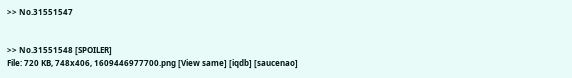>> No.31551547


>> No.31551548 [SPOILER]
File: 720 KB, 748x406, 1609446977700.png [View same] [iqdb] [saucenao]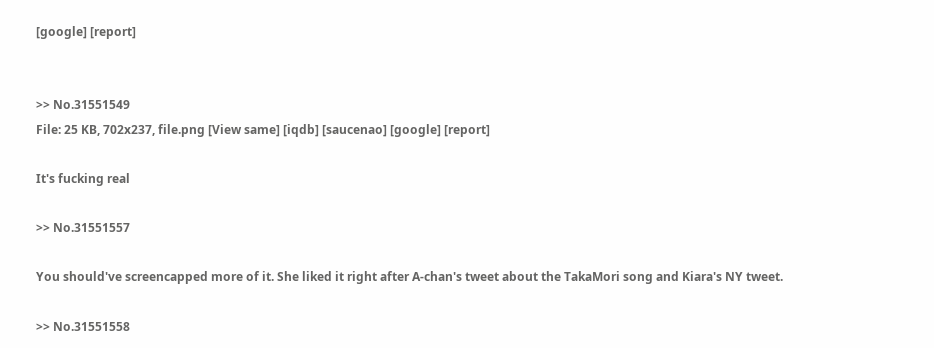[google] [report]


>> No.31551549
File: 25 KB, 702x237, file.png [View same] [iqdb] [saucenao] [google] [report]

It's fucking real

>> No.31551557

You should've screencapped more of it. She liked it right after A-chan's tweet about the TakaMori song and Kiara's NY tweet.

>> No.31551558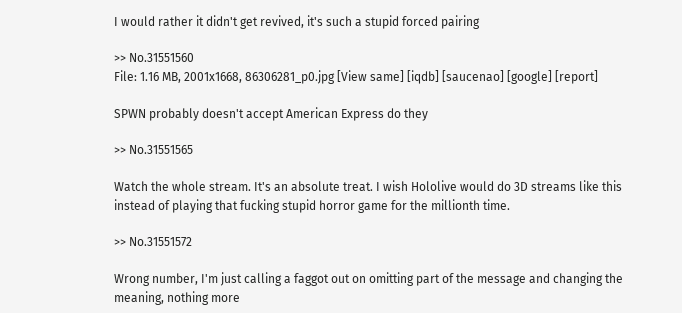I would rather it didn't get revived, it's such a stupid forced pairing

>> No.31551560
File: 1.16 MB, 2001x1668, 86306281_p0.jpg [View same] [iqdb] [saucenao] [google] [report]

SPWN probably doesn't accept American Express do they

>> No.31551565

Watch the whole stream. It's an absolute treat. I wish Hololive would do 3D streams like this instead of playing that fucking stupid horror game for the millionth time.

>> No.31551572

Wrong number, I'm just calling a faggot out on omitting part of the message and changing the meaning, nothing more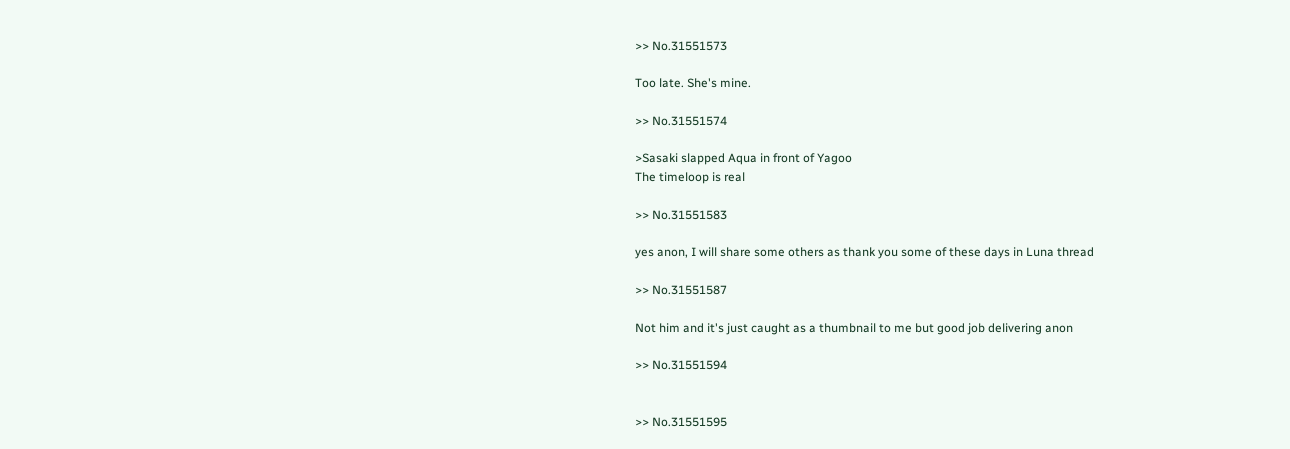>> No.31551573

Too late. She's mine.

>> No.31551574

>Sasaki slapped Aqua in front of Yagoo
The timeloop is real

>> No.31551583

yes anon, I will share some others as thank you some of these days in Luna thread

>> No.31551587

Not him and it's just caught as a thumbnail to me but good job delivering anon

>> No.31551594


>> No.31551595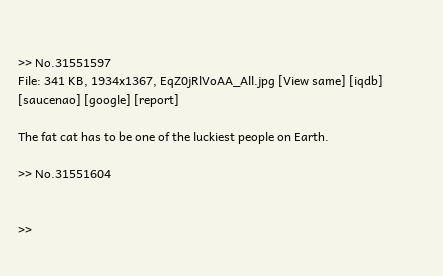>> No.31551597
File: 341 KB, 1934x1367, EqZ0jRlVoAA_All.jpg [View same] [iqdb] [saucenao] [google] [report]

The fat cat has to be one of the luckiest people on Earth.

>> No.31551604


>>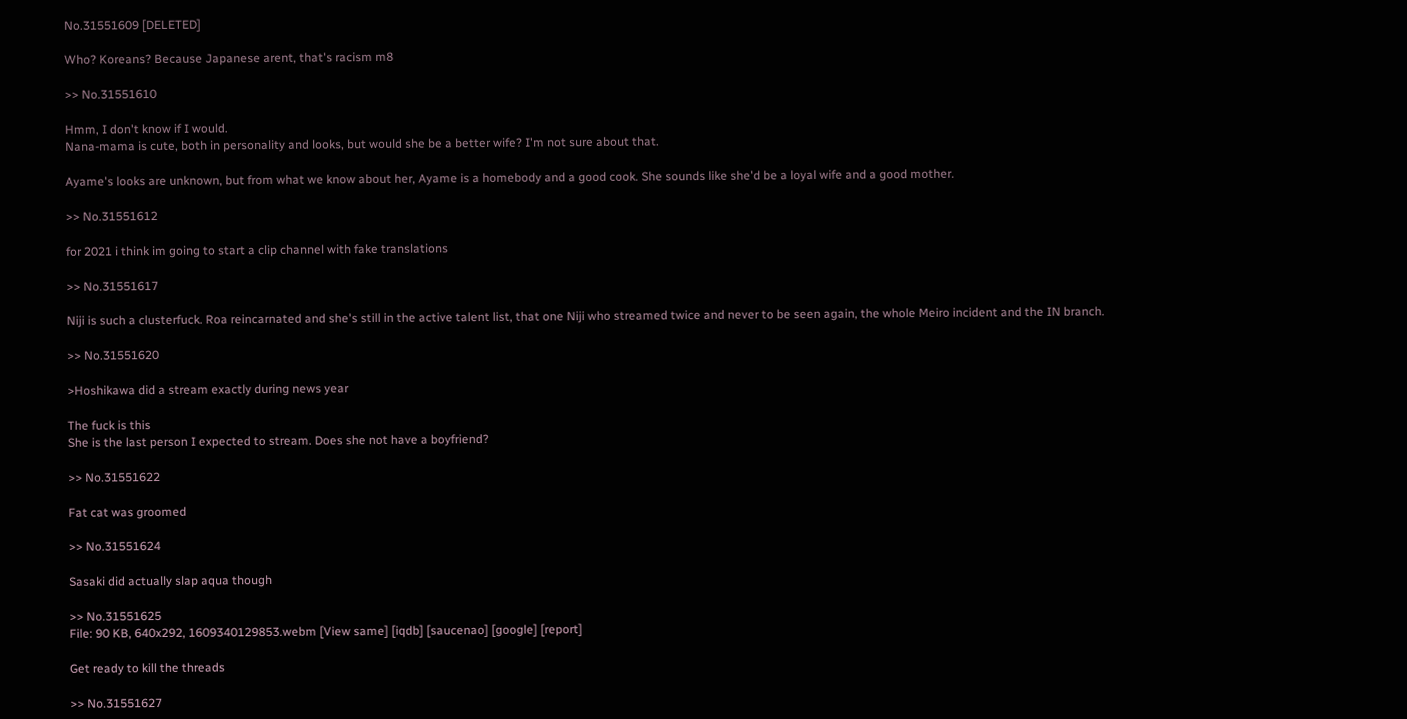No.31551609 [DELETED]

Who? Koreans? Because Japanese arent, that's racism m8

>> No.31551610

Hmm, I don't know if I would.
Nana-mama is cute, both in personality and looks, but would she be a better wife? I'm not sure about that.

Ayame's looks are unknown, but from what we know about her, Ayame is a homebody and a good cook. She sounds like she'd be a loyal wife and a good mother.

>> No.31551612

for 2021 i think im going to start a clip channel with fake translations

>> No.31551617

Niji is such a clusterfuck. Roa reincarnated and she's still in the active talent list, that one Niji who streamed twice and never to be seen again, the whole Meiro incident and the IN branch.

>> No.31551620

>Hoshikawa did a stream exactly during news year

The fuck is this
She is the last person I expected to stream. Does she not have a boyfriend?

>> No.31551622

Fat cat was groomed

>> No.31551624

Sasaki did actually slap aqua though

>> No.31551625
File: 90 KB, 640x292, 1609340129853.webm [View same] [iqdb] [saucenao] [google] [report]

Get ready to kill the threads

>> No.31551627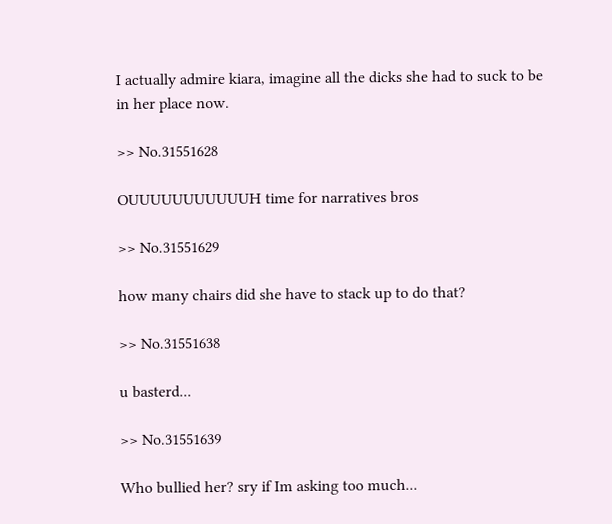I actually admire kiara, imagine all the dicks she had to suck to be in her place now.

>> No.31551628

OUUUUUUUUUUUH time for narratives bros

>> No.31551629

how many chairs did she have to stack up to do that?

>> No.31551638

u basterd...

>> No.31551639

Who bullied her? sry if Im asking too much...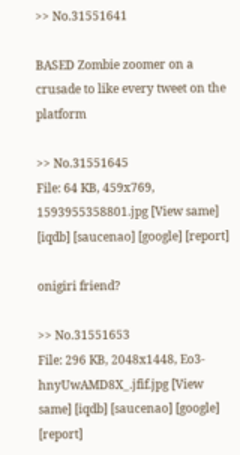>> No.31551641

BASED Zombie zoomer on a crusade to like every tweet on the platform

>> No.31551645
File: 64 KB, 459x769, 1593955358801.jpg [View same] [iqdb] [saucenao] [google] [report]

onigiri friend?

>> No.31551653
File: 296 KB, 2048x1448, Eo3-hnyUwAMD8X_.jfif.jpg [View same] [iqdb] [saucenao] [google] [report]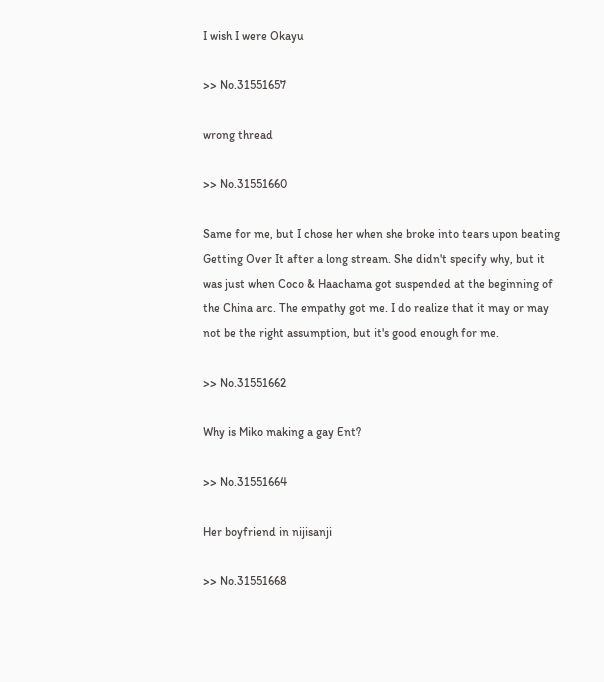I wish I were Okayu

>> No.31551657

wrong thread

>> No.31551660

Same for me, but I chose her when she broke into tears upon beating Getting Over It after a long stream. She didn't specify why, but it was just when Coco & Haachama got suspended at the beginning of the China arc. The empathy got me. I do realize that it may or may not be the right assumption, but it's good enough for me.

>> No.31551662

Why is Miko making a gay Ent?

>> No.31551664

Her boyfriend in nijisanji

>> No.31551668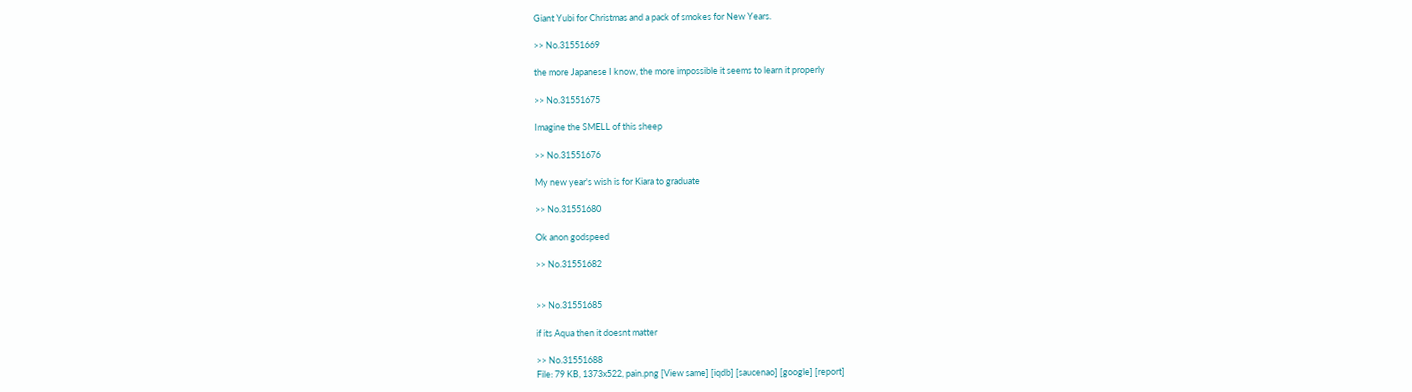Giant Yubi for Christmas and a pack of smokes for New Years.

>> No.31551669

the more Japanese I know, the more impossible it seems to learn it properly

>> No.31551675

Imagine the SMELL of this sheep

>> No.31551676

My new year's wish is for Kiara to graduate

>> No.31551680

Ok anon godspeed

>> No.31551682


>> No.31551685

if its Aqua then it doesnt matter

>> No.31551688
File: 79 KB, 1373x522, pain.png [View same] [iqdb] [saucenao] [google] [report]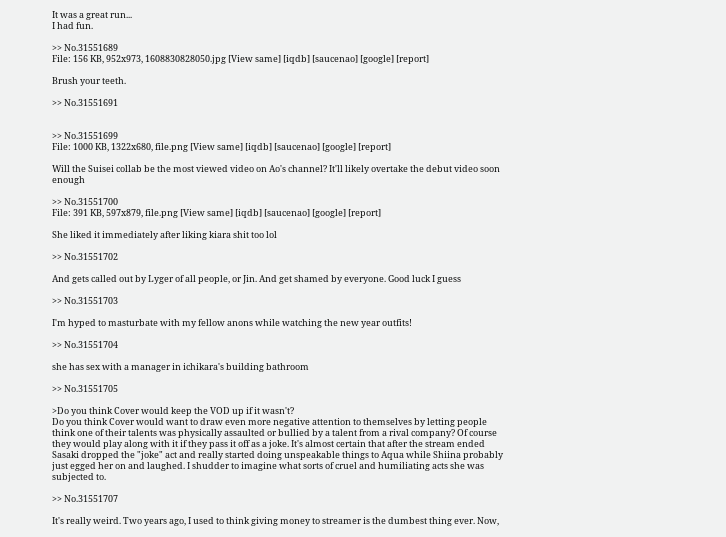It was a great run...
I had fun.

>> No.31551689
File: 156 KB, 952x973, 1608830828050.jpg [View same] [iqdb] [saucenao] [google] [report]

Brush your teeth.

>> No.31551691


>> No.31551699
File: 1000 KB, 1322x680, file.png [View same] [iqdb] [saucenao] [google] [report]

Will the Suisei collab be the most viewed video on Ao's channel? It'll likely overtake the debut video soon enough

>> No.31551700
File: 391 KB, 597x879, file.png [View same] [iqdb] [saucenao] [google] [report]

She liked it immediately after liking kiara shit too lol

>> No.31551702

And gets called out by Lyger of all people, or Jin. And get shamed by everyone. Good luck I guess

>> No.31551703

I'm hyped to masturbate with my fellow anons while watching the new year outfits!

>> No.31551704

she has sex with a manager in ichikara's building bathroom

>> No.31551705

>Do you think Cover would keep the VOD up if it wasn't?
Do you think Cover would want to draw even more negative attention to themselves by letting people think one of their talents was physically assaulted or bullied by a talent from a rival company? Of course they would play along with it if they pass it off as a joke. It's almost certain that after the stream ended Sasaki dropped the "joke" act and really started doing unspeakable things to Aqua while Shiina probably just egged her on and laughed. I shudder to imagine what sorts of cruel and humiliating acts she was subjected to.

>> No.31551707

It's really weird. Two years ago, I used to think giving money to streamer is the dumbest thing ever. Now,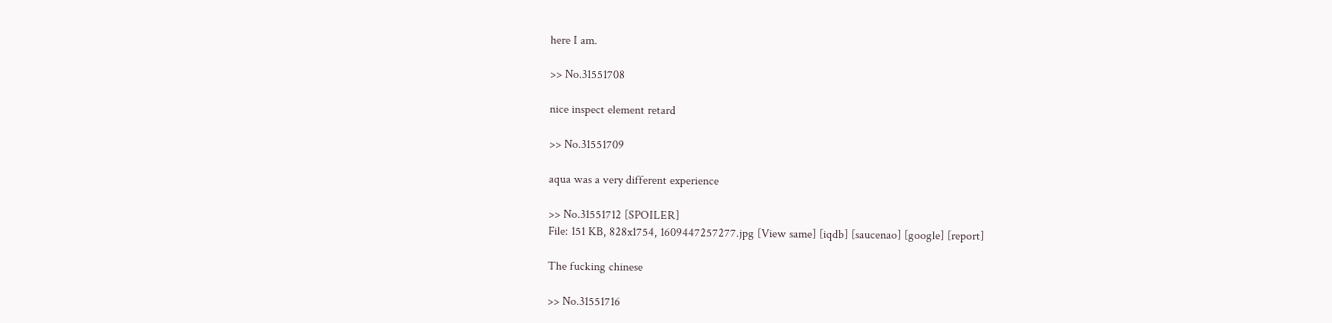here I am.

>> No.31551708

nice inspect element retard

>> No.31551709

aqua was a very different experience

>> No.31551712 [SPOILER]
File: 151 KB, 828x1754, 1609447257277.jpg [View same] [iqdb] [saucenao] [google] [report]

The fucking chinese

>> No.31551716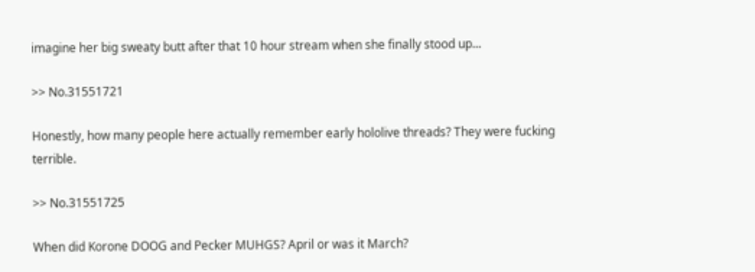imagine her big sweaty butt after that 10 hour stream when she finally stood up...

>> No.31551721

Honestly, how many people here actually remember early hololive threads? They were fucking terrible.

>> No.31551725

When did Korone DOOG and Pecker MUHGS? April or was it March?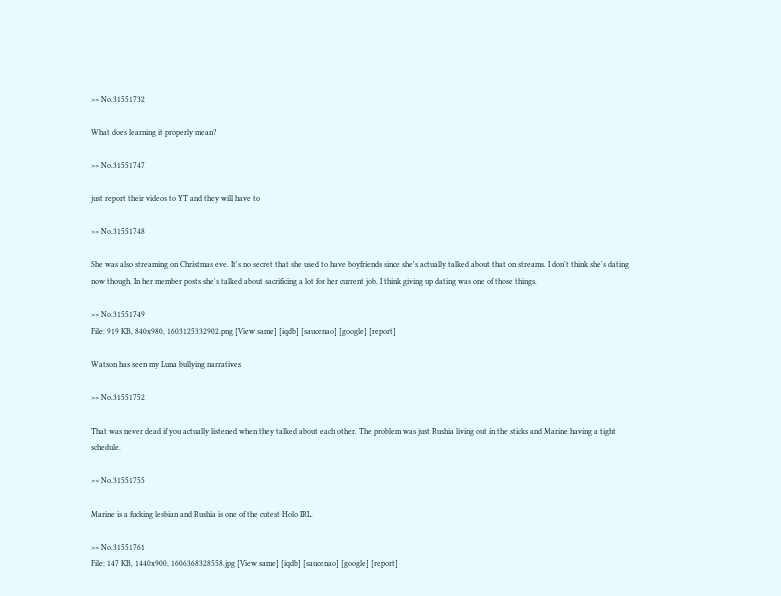>> No.31551732

What does learning it properly mean?

>> No.31551747

just report their videos to YT and they will have to

>> No.31551748

She was also streaming on Christmas eve. It's no secret that she used to have boyfriends since she's actually talked about that on streams. I don't think she's dating now though. In her member posts she's talked about sacrificing a lot for her current job. I think giving up dating was one of those things.

>> No.31551749
File: 919 KB, 840x980, 1603125332902.png [View same] [iqdb] [saucenao] [google] [report]

Watson has seen my Luna bullying narratives

>> No.31551752

That was never dead if you actually listened when they talked about each other. The problem was just Rushia living out in the sticks and Marine having a tight schedule.

>> No.31551755

Marine is a fucking lesbian and Rushia is one of the cutest Holo IRL.

>> No.31551761
File: 147 KB, 1440x900, 1606368328558.jpg [View same] [iqdb] [saucenao] [google] [report]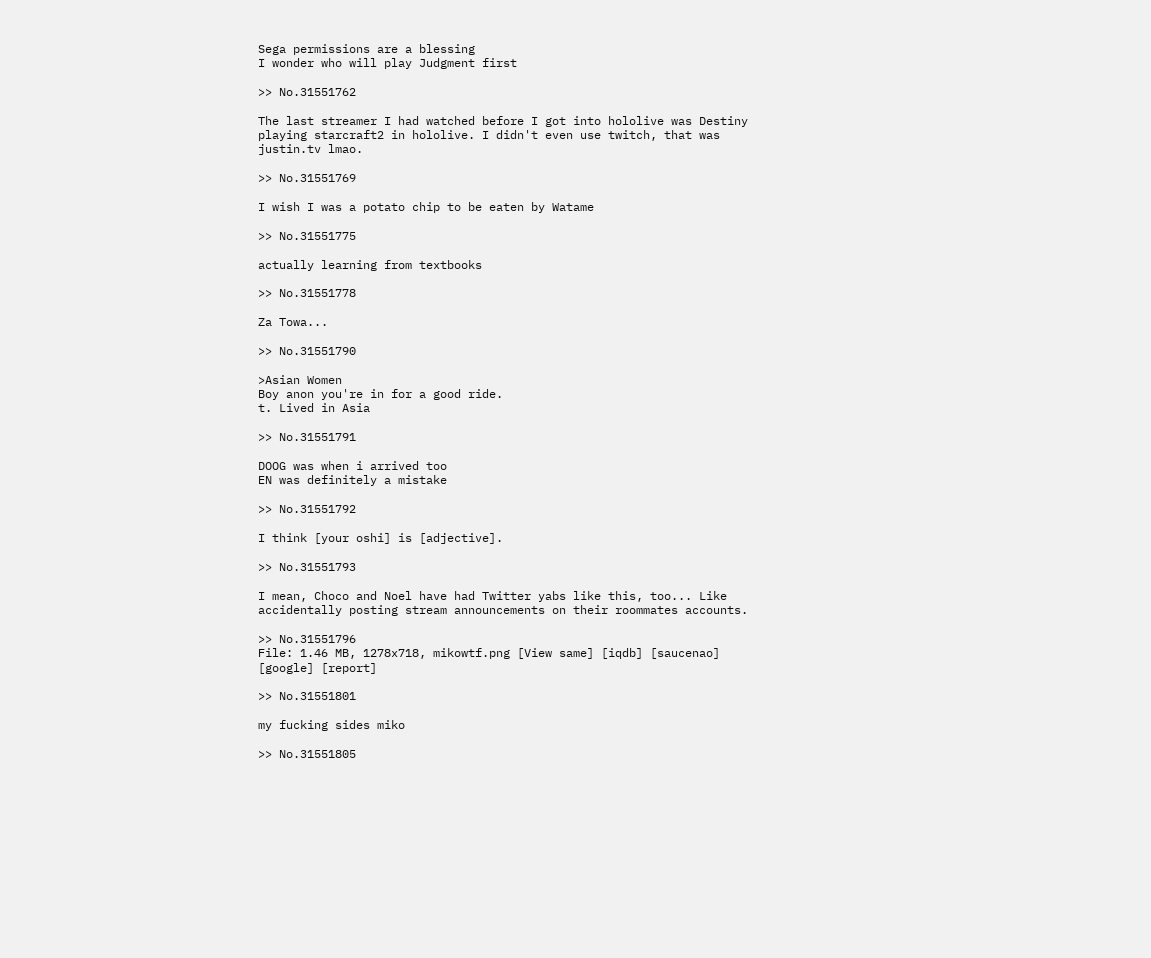Sega permissions are a blessing
I wonder who will play Judgment first

>> No.31551762

The last streamer I had watched before I got into hololive was Destiny playing starcraft2 in hololive. I didn't even use twitch, that was justin.tv lmao.

>> No.31551769

I wish I was a potato chip to be eaten by Watame

>> No.31551775

actually learning from textbooks

>> No.31551778

Za Towa...

>> No.31551790

>Asian Women
Boy anon you're in for a good ride.
t. Lived in Asia

>> No.31551791

DOOG was when i arrived too
EN was definitely a mistake

>> No.31551792

I think [your oshi] is [adjective].

>> No.31551793

I mean, Choco and Noel have had Twitter yabs like this, too... Like accidentally posting stream announcements on their roommates accounts.

>> No.31551796
File: 1.46 MB, 1278x718, mikowtf.png [View same] [iqdb] [saucenao] [google] [report]

>> No.31551801

my fucking sides miko

>> No.31551805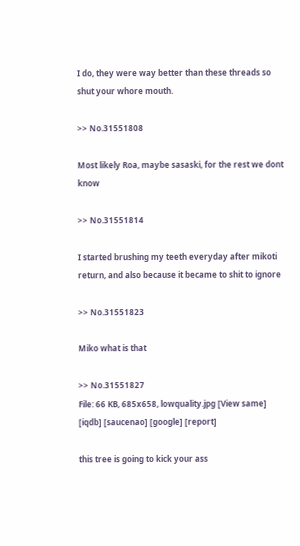I do, they were way better than these threads so shut your whore mouth.

>> No.31551808

Most likely Roa, maybe sasaski, for the rest we dont know

>> No.31551814

I started brushing my teeth everyday after mikoti return, and also because it became to shit to ignore

>> No.31551823

Miko what is that

>> No.31551827
File: 66 KB, 685x658, lowquality.jpg [View same] [iqdb] [saucenao] [google] [report]

this tree is going to kick your ass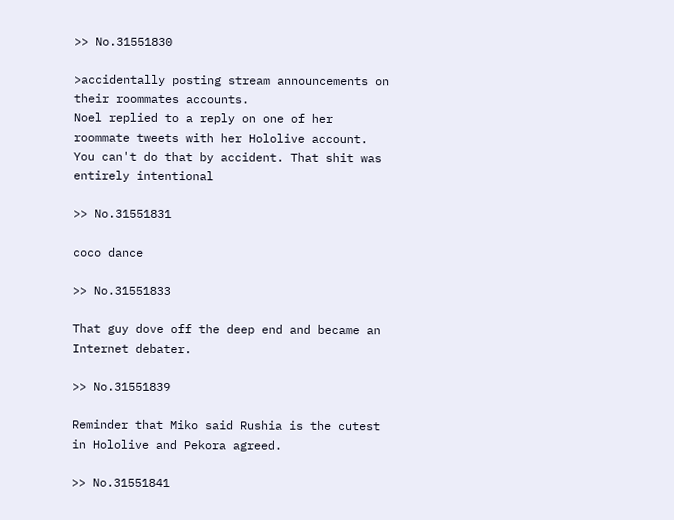>> No.31551830

>accidentally posting stream announcements on their roommates accounts.
Noel replied to a reply on one of her roommate tweets with her Hololive account. You can't do that by accident. That shit was entirely intentional

>> No.31551831

coco dance

>> No.31551833

That guy dove off the deep end and became an Internet debater.

>> No.31551839

Reminder that Miko said Rushia is the cutest in Hololive and Pekora agreed.

>> No.31551841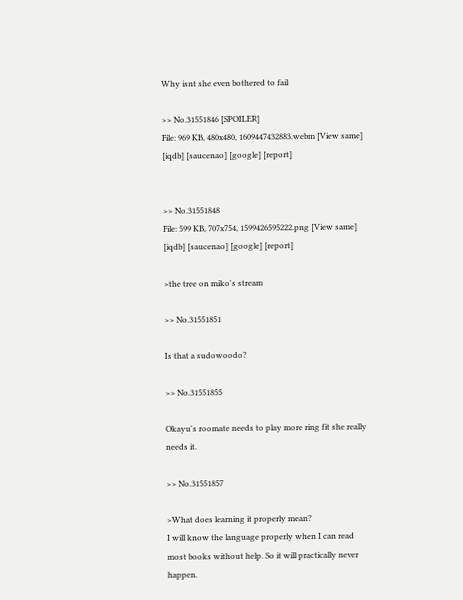Why isnt she even bothered to fail

>> No.31551846 [SPOILER]
File: 969 KB, 480x480, 1609447432883.webm [View same] [iqdb] [saucenao] [google] [report]


>> No.31551848
File: 599 KB, 707x754, 1599426595222.png [View same] [iqdb] [saucenao] [google] [report]

>the tree on miko's stream

>> No.31551851

Is that a sudowoodo?

>> No.31551855

Okayu's roomate needs to play more ring fit she really needs it.

>> No.31551857

>What does learning it properly mean?
I will know the language properly when I can read most books without help. So it will practically never happen.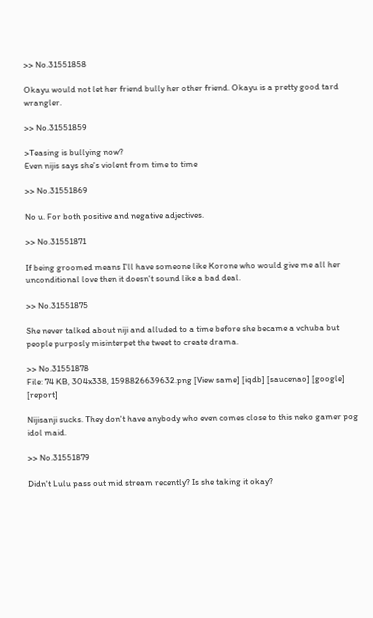>> No.31551858

Okayu would not let her friend bully her other friend. Okayu is a pretty good tard wrangler.

>> No.31551859

>Teasing is bullying now?
Even nijis says she's violent from time to time

>> No.31551869

No u. For both positive and negative adjectives.

>> No.31551871

If being groomed means I'll have someone like Korone who would give me all her unconditional love then it doesn't sound like a bad deal.

>> No.31551875

She never talked about niji and alluded to a time before she became a vchuba but people purposly misinterpet the tweet to create drama.

>> No.31551878
File: 74 KB, 304x338, 1598826639632.png [View same] [iqdb] [saucenao] [google] [report]

Nijisanji sucks. They don't have anybody who even comes close to this neko gamer pog idol maid.

>> No.31551879

Didn't Lulu pass out mid stream recently? Is she taking it okay?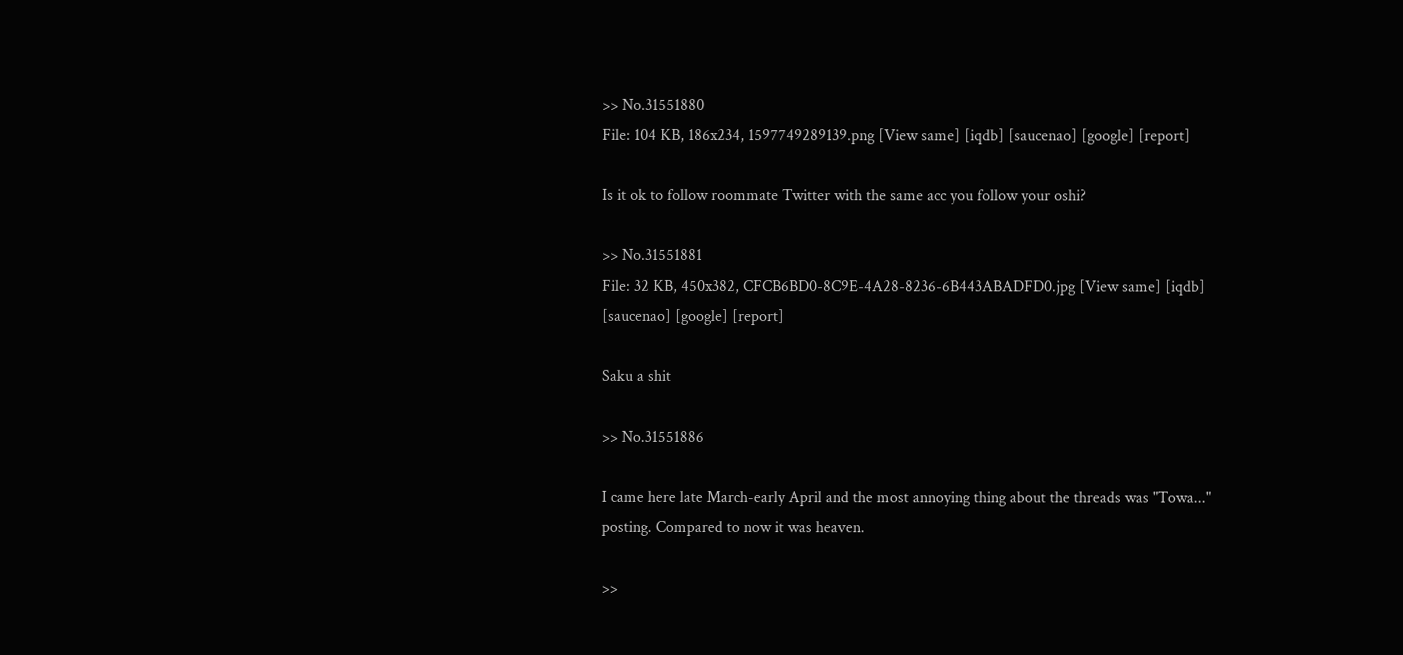>> No.31551880
File: 104 KB, 186x234, 1597749289139.png [View same] [iqdb] [saucenao] [google] [report]

Is it ok to follow roommate Twitter with the same acc you follow your oshi?

>> No.31551881
File: 32 KB, 450x382, CFCB6BD0-8C9E-4A28-8236-6B443ABADFD0.jpg [View same] [iqdb] [saucenao] [google] [report]

Saku a shit

>> No.31551886

I came here late March-early April and the most annoying thing about the threads was "Towa..." posting. Compared to now it was heaven.

>>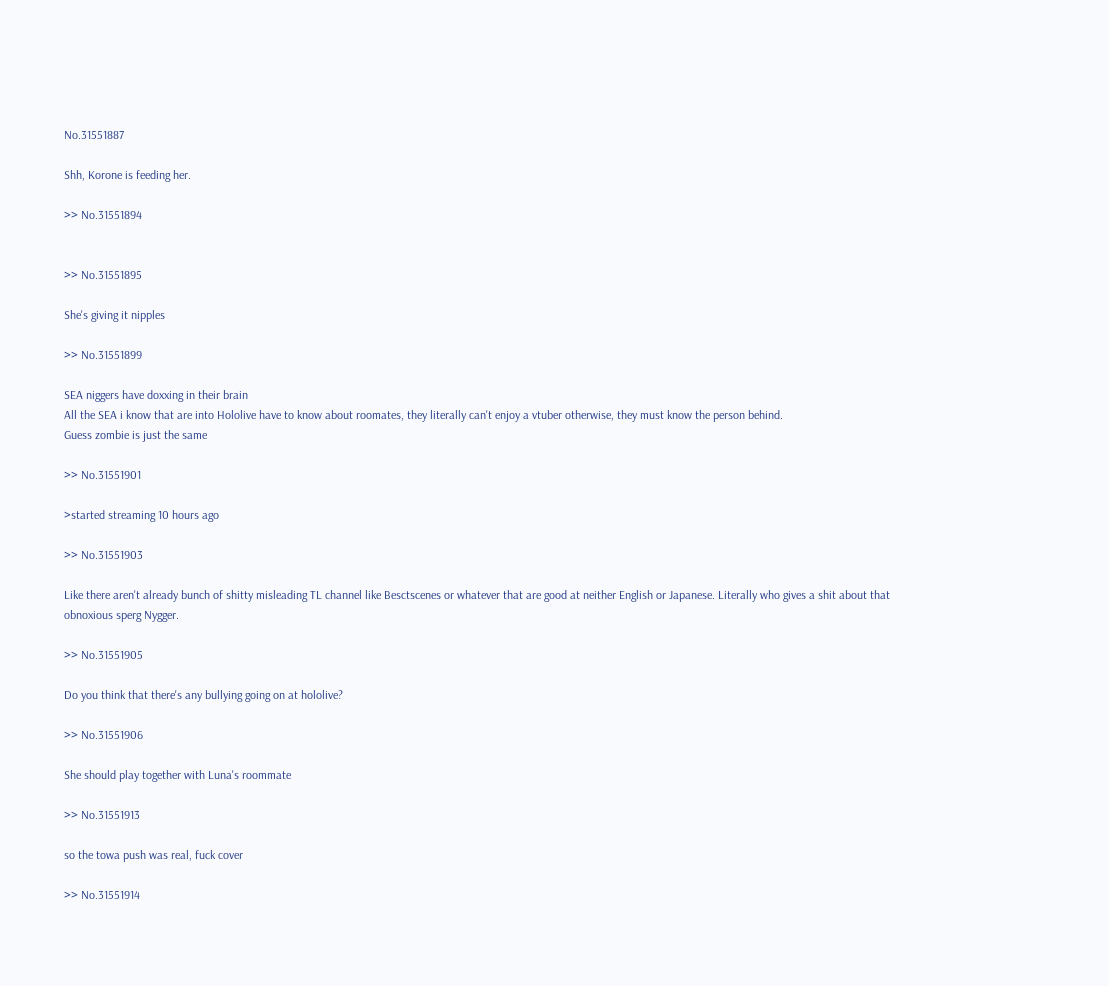No.31551887

Shh, Korone is feeding her.

>> No.31551894


>> No.31551895

She's giving it nipples

>> No.31551899

SEA niggers have doxxing in their brain
All the SEA i know that are into Hololive have to know about roomates, they literally can't enjoy a vtuber otherwise, they must know the person behind.
Guess zombie is just the same

>> No.31551901

>started streaming 10 hours ago

>> No.31551903

Like there aren't already bunch of shitty misleading TL channel like Besctscenes or whatever that are good at neither English or Japanese. Literally who gives a shit about that obnoxious sperg Nygger.

>> No.31551905

Do you think that there's any bullying going on at hololive?

>> No.31551906

She should play together with Luna's roommate

>> No.31551913

so the towa push was real, fuck cover

>> No.31551914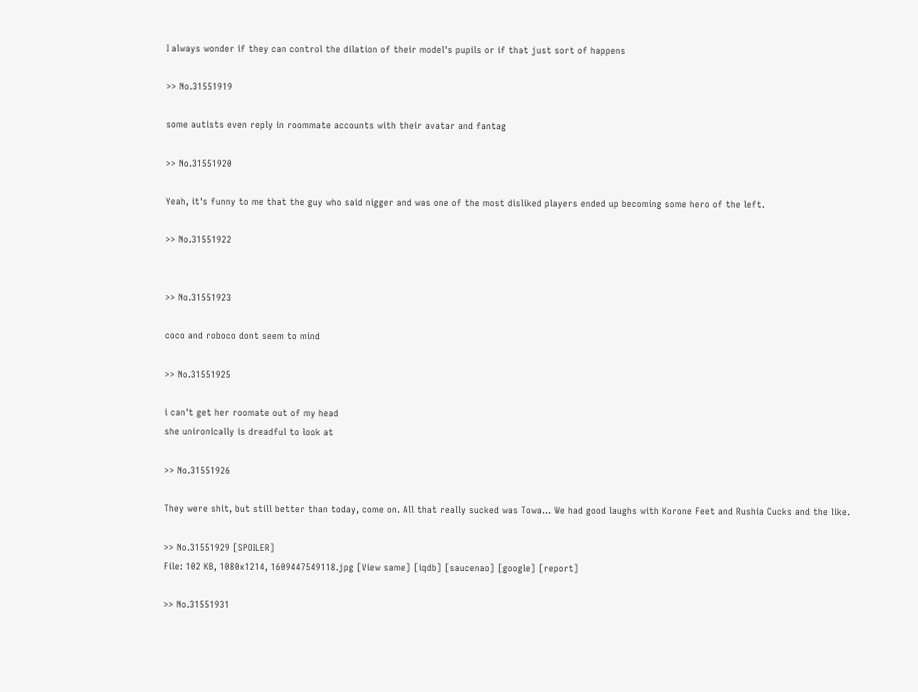I always wonder if they can control the dilation of their model's pupils or if that just sort of happens

>> No.31551919

some autists even reply in roommate accounts with their avatar and fantag

>> No.31551920

Yeah, it's funny to me that the guy who said nigger and was one of the most disliked players ended up becoming some hero of the left.

>> No.31551922


>> No.31551923

coco and roboco dont seem to mind

>> No.31551925

i can't get her roomate out of my head
she unironically is dreadful to look at

>> No.31551926

They were shit, but still better than today, come on. All that really sucked was Towa... We had good laughs with Korone Feet and Rushia Cucks and the like.

>> No.31551929 [SPOILER]
File: 102 KB, 1080x1214, 1609447549118.jpg [View same] [iqdb] [saucenao] [google] [report]

>> No.31551931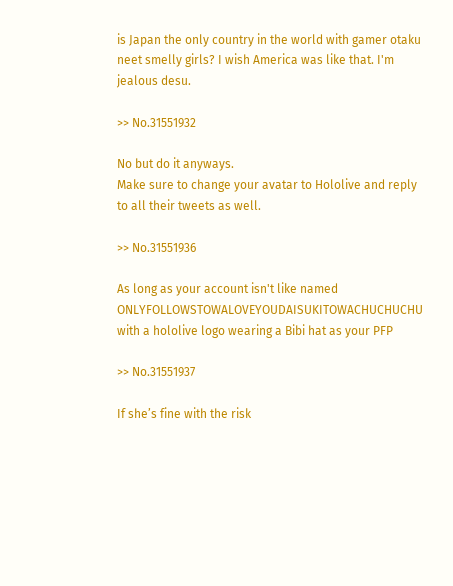is Japan the only country in the world with gamer otaku neet smelly girls? I wish America was like that. I'm jealous desu.

>> No.31551932

No but do it anyways.
Make sure to change your avatar to Hololive and reply to all their tweets as well.

>> No.31551936

As long as your account isn't like named ONLYFOLLOWSTOWALOVEYOUDAISUKITOWACHUCHUCHU with a hololive logo wearing a Bibi hat as your PFP

>> No.31551937

If she’s fine with the risk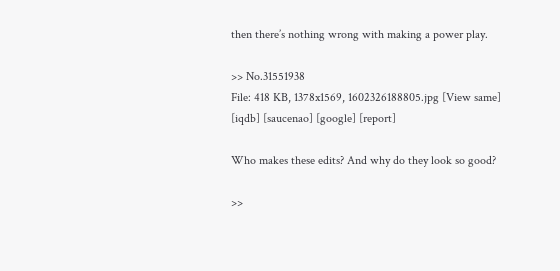then there’s nothing wrong with making a power play.

>> No.31551938
File: 418 KB, 1378x1569, 1602326188805.jpg [View same] [iqdb] [saucenao] [google] [report]

Who makes these edits? And why do they look so good?

>>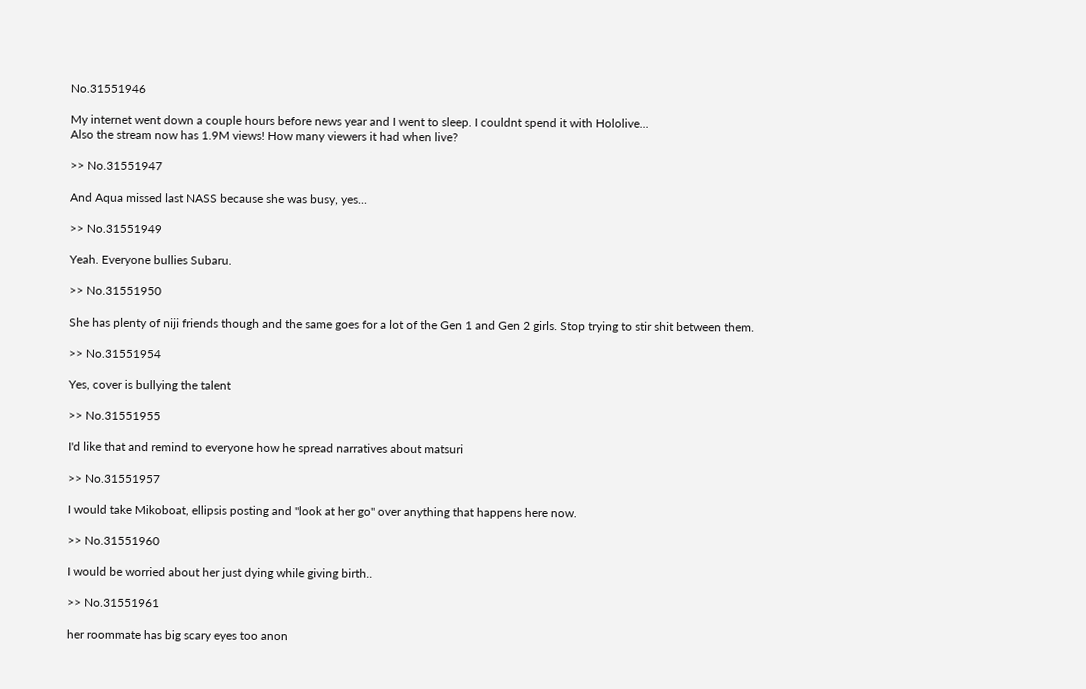No.31551946

My internet went down a couple hours before news year and I went to sleep. I couldnt spend it with Hololive...
Also the stream now has 1.9M views! How many viewers it had when live?

>> No.31551947

And Aqua missed last NASS because she was busy, yes...

>> No.31551949

Yeah. Everyone bullies Subaru.

>> No.31551950

She has plenty of niji friends though and the same goes for a lot of the Gen 1 and Gen 2 girls. Stop trying to stir shit between them.

>> No.31551954

Yes, cover is bullying the talent

>> No.31551955

I'd like that and remind to everyone how he spread narratives about matsuri

>> No.31551957

I would take Mikoboat, ellipsis posting and "look at her go" over anything that happens here now.

>> No.31551960

I would be worried about her just dying while giving birth..

>> No.31551961

her roommate has big scary eyes too anon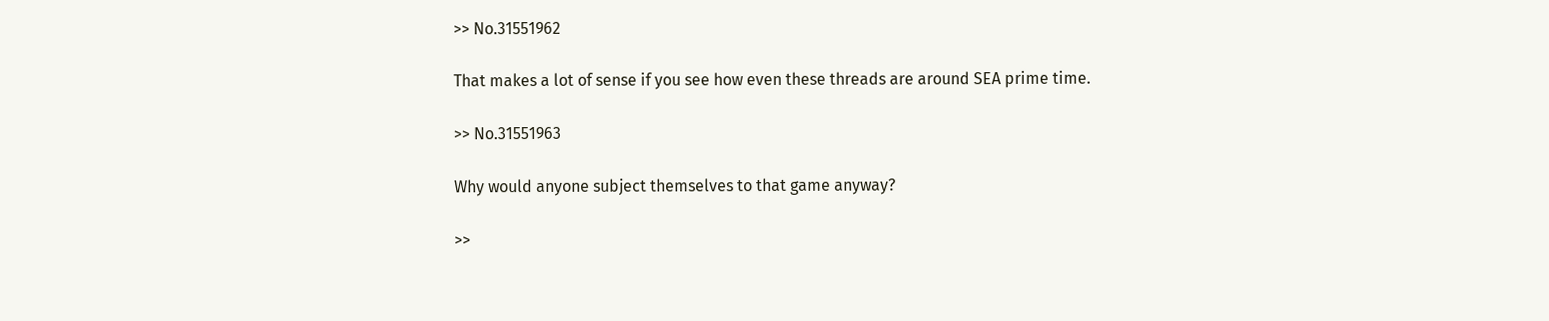>> No.31551962

That makes a lot of sense if you see how even these threads are around SEA prime time.

>> No.31551963

Why would anyone subject themselves to that game anyway?

>>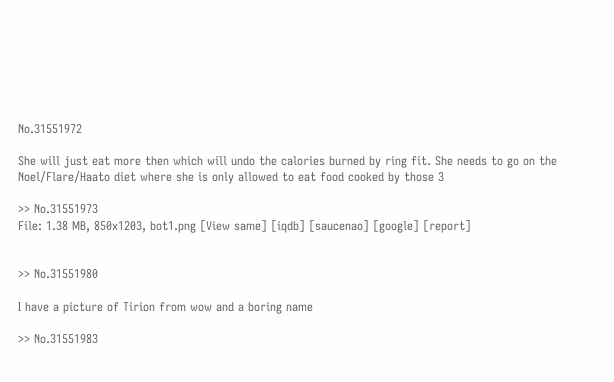No.31551972

She will just eat more then which will undo the calories burned by ring fit. She needs to go on the Noel/Flare/Haato diet where she is only allowed to eat food cooked by those 3

>> No.31551973
File: 1.38 MB, 850x1203, bot1.png [View same] [iqdb] [saucenao] [google] [report]


>> No.31551980

I have a picture of Tirion from wow and a boring name

>> No.31551983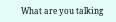What are you talking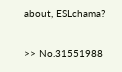about, ESLchama?

>> No.31551988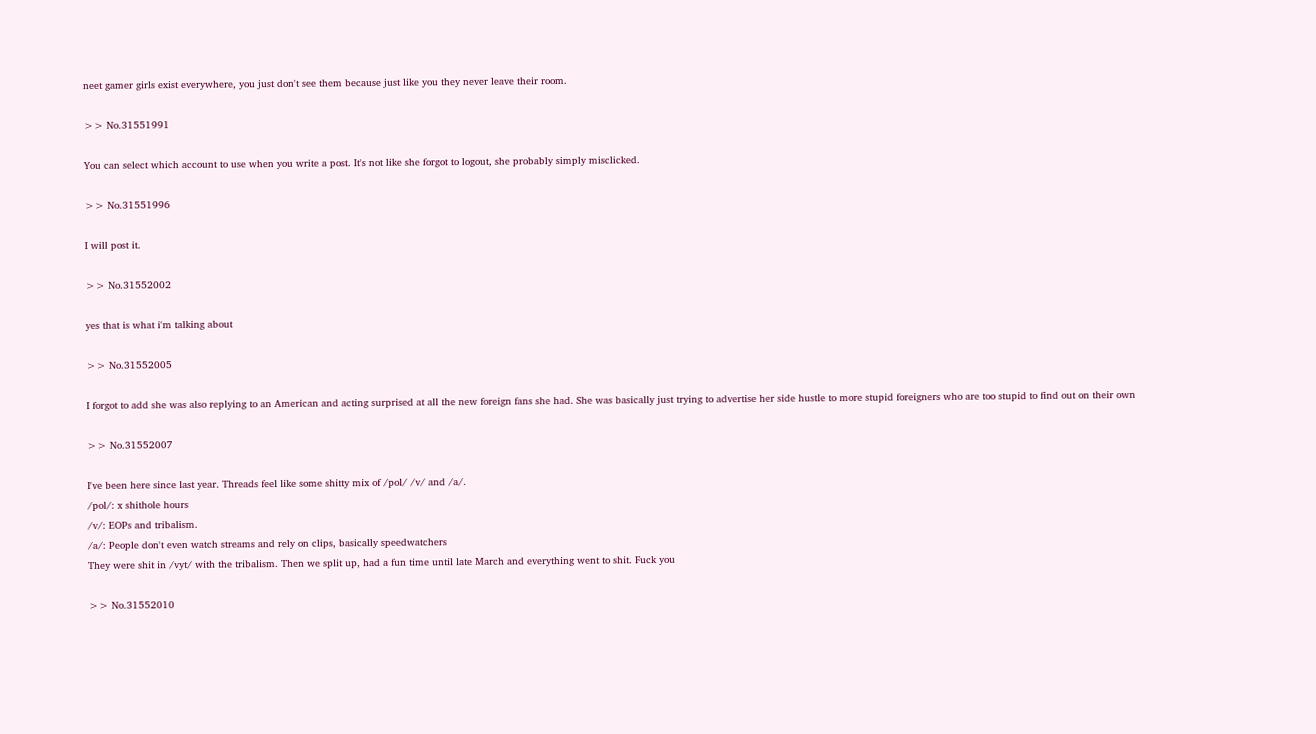neet gamer girls exist everywhere, you just don't see them because just like you they never leave their room.

>> No.31551991

You can select which account to use when you write a post. It's not like she forgot to logout, she probably simply misclicked.

>> No.31551996

I will post it.

>> No.31552002

yes that is what i'm talking about

>> No.31552005

I forgot to add she was also replying to an American and acting surprised at all the new foreign fans she had. She was basically just trying to advertise her side hustle to more stupid foreigners who are too stupid to find out on their own

>> No.31552007

I've been here since last year. Threads feel like some shitty mix of /pol/ /v/ and /a/.
/pol/: x shithole hours
/v/: EOPs and tribalism.
/a/: People don't even watch streams and rely on clips, basically speedwatchers
They were shit in /vyt/ with the tribalism. Then we split up, had a fun time until late March and everything went to shit. Fuck you

>> No.31552010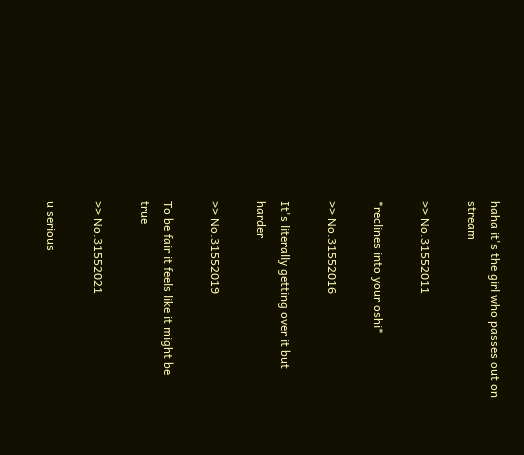haha it's the girl who passes out on stream

>> No.31552011

*reclines into your oshi*

>> No.31552016

It's literally getting over it but harder

>> No.31552019

To be fair it feels like it might be true

>> No.31552021

u serious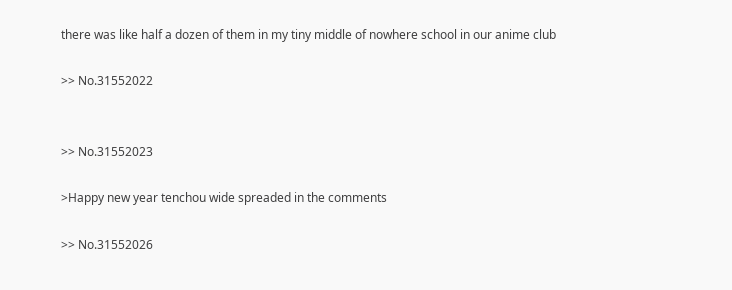there was like half a dozen of them in my tiny middle of nowhere school in our anime club

>> No.31552022


>> No.31552023

>Happy new year tenchou wide spreaded in the comments

>> No.31552026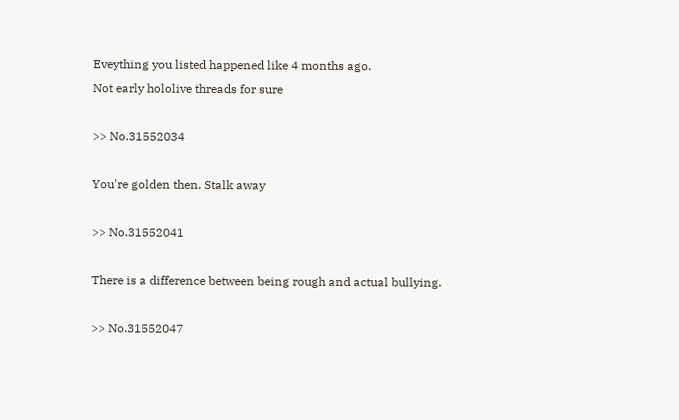Eveything you listed happened like 4 months ago.
Not early hololive threads for sure

>> No.31552034

You're golden then. Stalk away

>> No.31552041

There is a difference between being rough and actual bullying.

>> No.31552047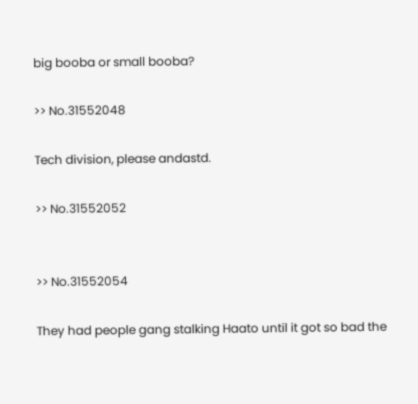big booba or small booba?

>> No.31552048

Tech division, please andastd.

>> No.31552052


>> No.31552054

They had people gang stalking Haato until it got so bad the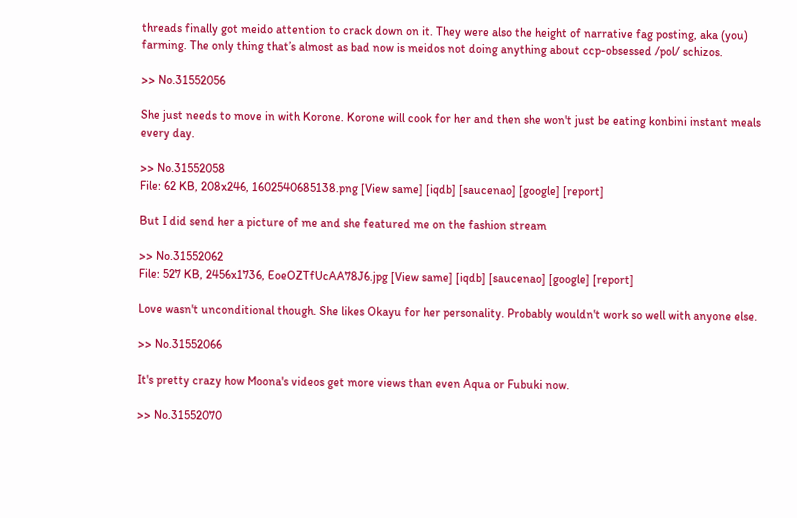threads finally got meido attention to crack down on it. They were also the height of narrative fag posting, aka (you) farming. The only thing that’s almost as bad now is meidos not doing anything about ccp-obsessed /pol/ schizos.

>> No.31552056

She just needs to move in with Korone. Korone will cook for her and then she won't just be eating konbini instant meals every day.

>> No.31552058
File: 62 KB, 208x246, 1602540685138.png [View same] [iqdb] [saucenao] [google] [report]

But I did send her a picture of me and she featured me on the fashion stream

>> No.31552062
File: 527 KB, 2456x1736, EoeOZTfUcAA78J6.jpg [View same] [iqdb] [saucenao] [google] [report]

Love wasn't unconditional though. She likes Okayu for her personality. Probably wouldn't work so well with anyone else.

>> No.31552066

It's pretty crazy how Moona's videos get more views than even Aqua or Fubuki now.

>> No.31552070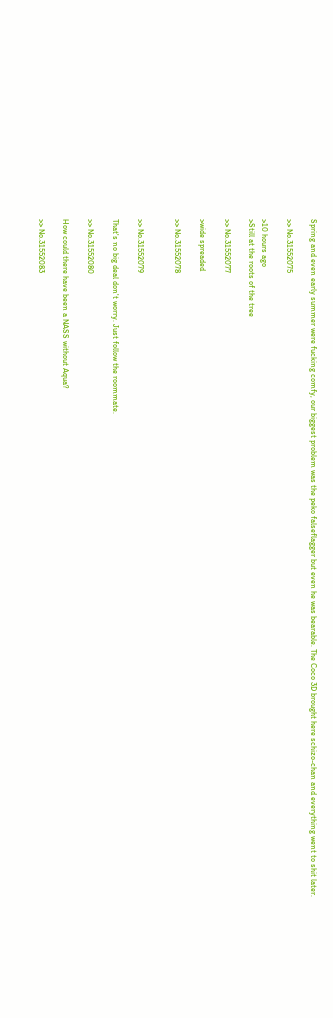Spring and even early summer were fucking comfy, our biggest problem was the peko falseflagger but even he was bearable. The Coco 3D brought here schizo-chan and everything went to shit later.

>> No.31552075

>10 hours ago
>Still at the roots of the tree

>> No.31552077

>wide spreaded

>> No.31552078


>> No.31552079

That's no big deal don't worry. Just follow the roommate.

>> No.31552080

How could there have been a NASS without Aqua?

>> No.31552083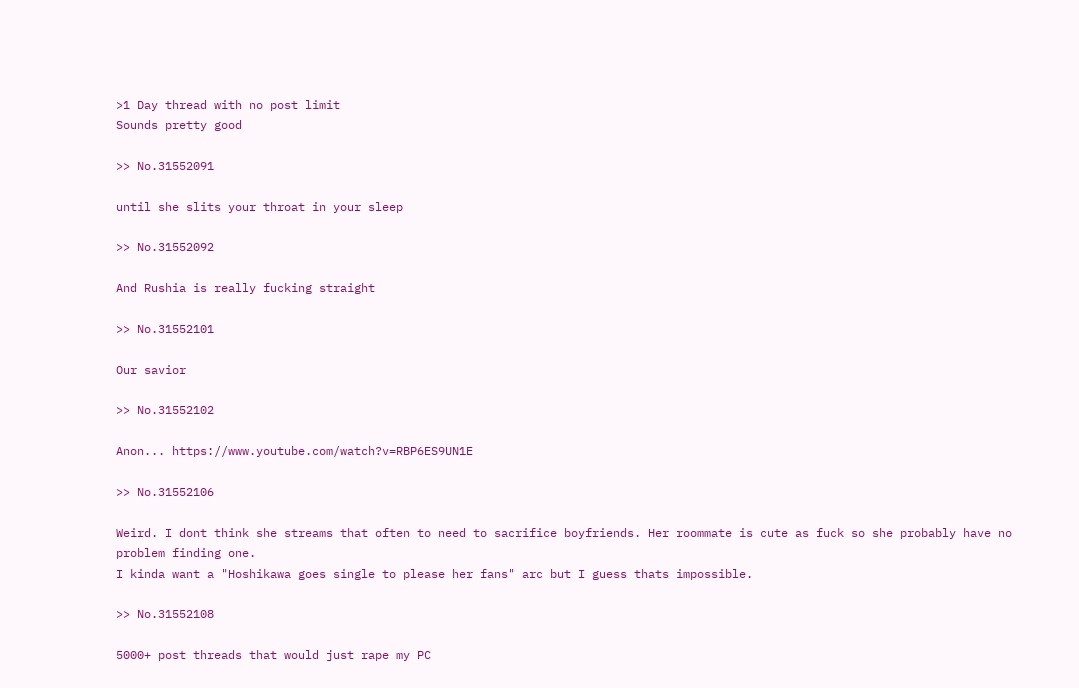>1 Day thread with no post limit
Sounds pretty good

>> No.31552091

until she slits your throat in your sleep

>> No.31552092

And Rushia is really fucking straight

>> No.31552101

Our savior

>> No.31552102

Anon... https://www.youtube.com/watch?v=RBP6ES9UN1E

>> No.31552106

Weird. I dont think she streams that often to need to sacrifice boyfriends. Her roommate is cute as fuck so she probably have no problem finding one.
I kinda want a "Hoshikawa goes single to please her fans" arc but I guess thats impossible.

>> No.31552108

5000+ post threads that would just rape my PC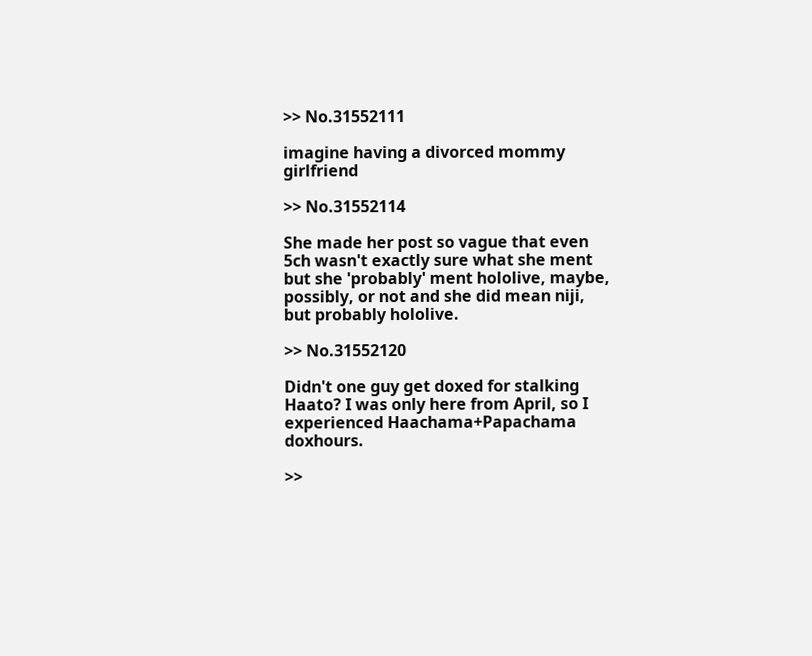>> No.31552111

imagine having a divorced mommy girlfriend

>> No.31552114

She made her post so vague that even 5ch wasn't exactly sure what she ment but she 'probably' ment hololive, maybe, possibly, or not and she did mean niji, but probably hololive.

>> No.31552120

Didn't one guy get doxed for stalking Haato? I was only here from April, so I experienced Haachama+Papachama doxhours.

>>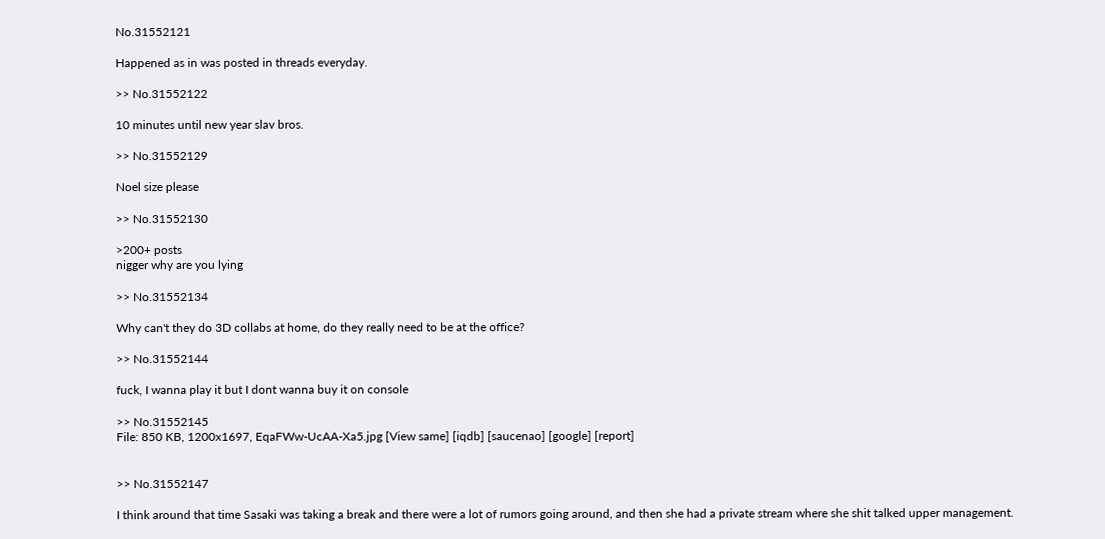No.31552121

Happened as in was posted in threads everyday.

>> No.31552122

10 minutes until new year slav bros.

>> No.31552129

Noel size please

>> No.31552130

>200+ posts
nigger why are you lying

>> No.31552134

Why can't they do 3D collabs at home, do they really need to be at the office?

>> No.31552144

fuck, I wanna play it but I dont wanna buy it on console

>> No.31552145
File: 850 KB, 1200x1697, EqaFWw-UcAA-Xa5.jpg [View same] [iqdb] [saucenao] [google] [report]


>> No.31552147

I think around that time Sasaki was taking a break and there were a lot of rumors going around, and then she had a private stream where she shit talked upper management.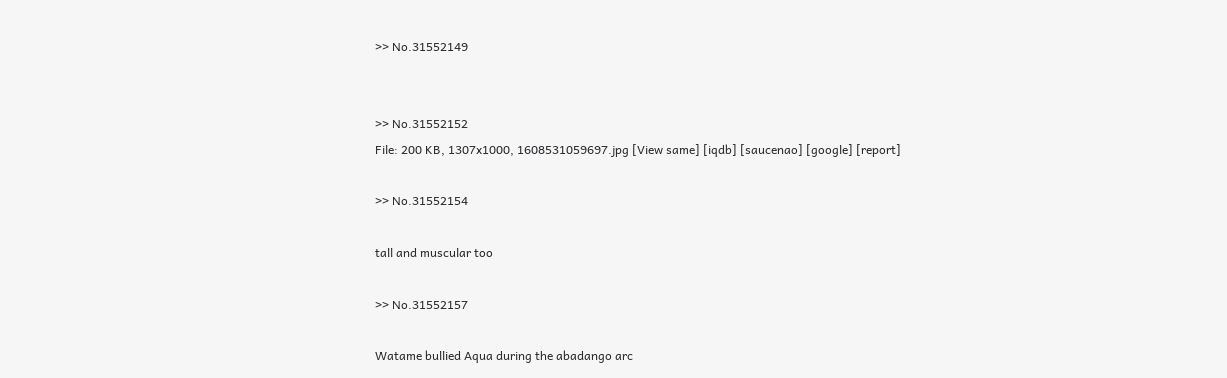>> No.31552149


>> No.31552152
File: 200 KB, 1307x1000, 1608531059697.jpg [View same] [iqdb] [saucenao] [google] [report]

>> No.31552154

tall and muscular too

>> No.31552157

Watame bullied Aqua during the abadango arc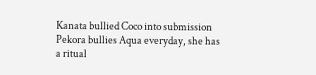Kanata bullied Coco into submission
Pekora bullies Aqua everyday, she has a ritual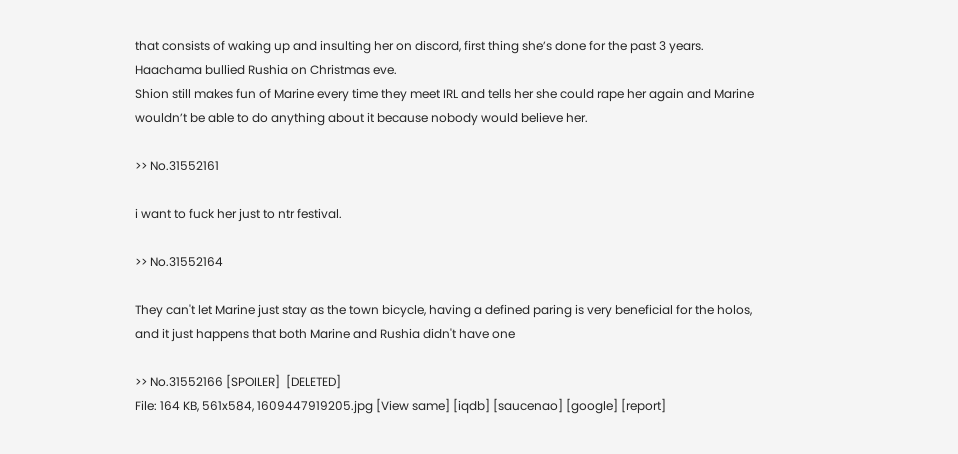that consists of waking up and insulting her on discord, first thing she’s done for the past 3 years.
Haachama bullied Rushia on Christmas eve.
Shion still makes fun of Marine every time they meet IRL and tells her she could rape her again and Marine wouldn’t be able to do anything about it because nobody would believe her.

>> No.31552161

i want to fuck her just to ntr festival.

>> No.31552164

They can't let Marine just stay as the town bicycle, having a defined paring is very beneficial for the holos, and it just happens that both Marine and Rushia didn't have one

>> No.31552166 [SPOILER]  [DELETED]
File: 164 KB, 561x584, 1609447919205.jpg [View same] [iqdb] [saucenao] [google] [report]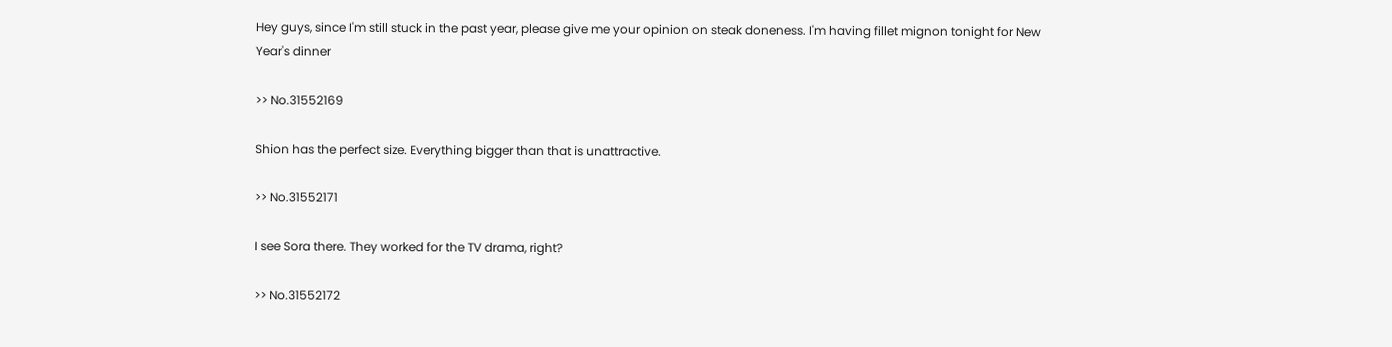Hey guys, since I'm still stuck in the past year, please give me your opinion on steak doneness. I'm having fillet mignon tonight for New Year's dinner

>> No.31552169

Shion has the perfect size. Everything bigger than that is unattractive.

>> No.31552171

I see Sora there. They worked for the TV drama, right?

>> No.31552172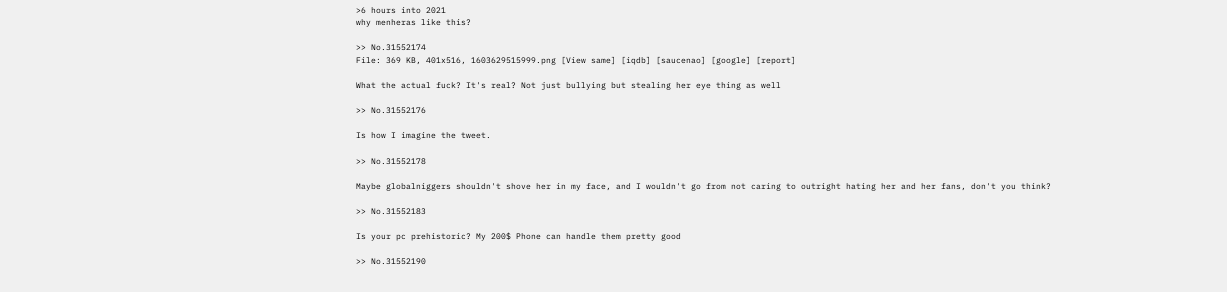>6 hours into 2021
why menheras like this?

>> No.31552174
File: 369 KB, 401x516, 1603629515999.png [View same] [iqdb] [saucenao] [google] [report]

What the actual fuck? It's real? Not just bullying but stealing her eye thing as well

>> No.31552176

Is how I imagine the tweet.

>> No.31552178

Maybe globalniggers shouldn't shove her in my face, and I wouldn't go from not caring to outright hating her and her fans, don't you think?

>> No.31552183

Is your pc prehistoric? My 200$ Phone can handle them pretty good

>> No.31552190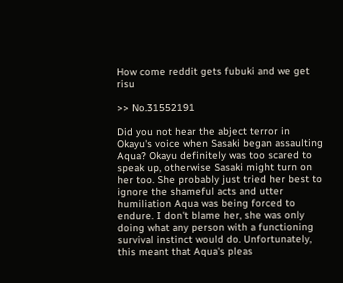How come reddit gets fubuki and we get risu

>> No.31552191

Did you not hear the abject terror in Okayu's voice when Sasaki began assaulting Aqua? Okayu definitely was too scared to speak up, otherwise Sasaki might turn on her too. She probably just tried her best to ignore the shameful acts and utter humiliation Aqua was being forced to endure. I don't blame her, she was only doing what any person with a functioning survival instinct would do. Unfortunately, this meant that Aqua's pleas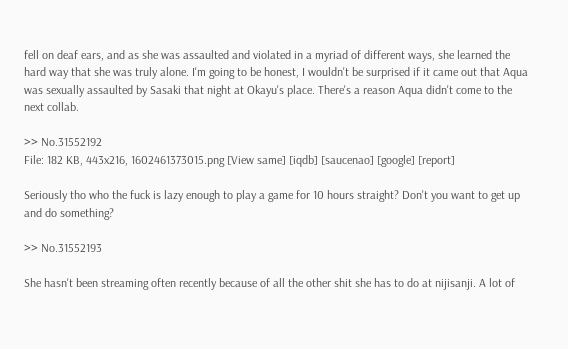fell on deaf ears, and as she was assaulted and violated in a myriad of different ways, she learned the hard way that she was truly alone. I'm going to be honest, I wouldn't be surprised if it came out that Aqua was sexually assaulted by Sasaki that night at Okayu's place. There's a reason Aqua didn't come to the next collab.

>> No.31552192
File: 182 KB, 443x216, 1602461373015.png [View same] [iqdb] [saucenao] [google] [report]

Seriously tho who the fuck is lazy enough to play a game for 10 hours straight? Don't you want to get up and do something?

>> No.31552193

She hasn't been streaming often recently because of all the other shit she has to do at nijisanji. A lot of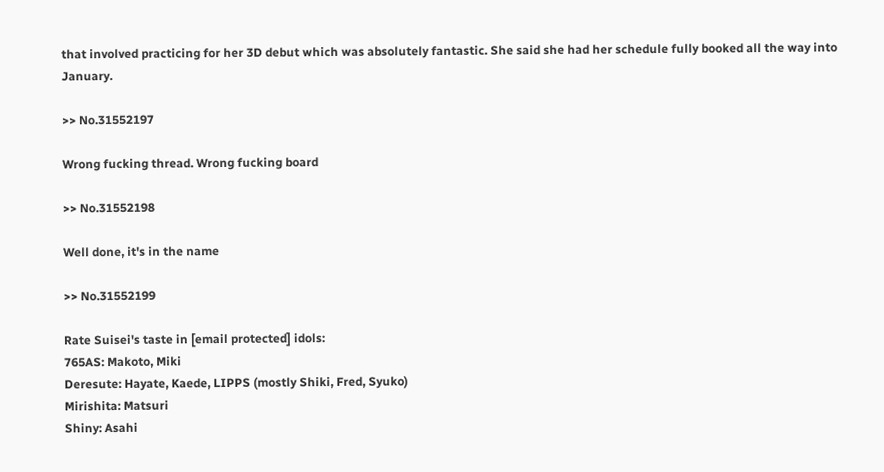that involved practicing for her 3D debut which was absolutely fantastic. She said she had her schedule fully booked all the way into January.

>> No.31552197

Wrong fucking thread. Wrong fucking board

>> No.31552198

Well done, it's in the name

>> No.31552199

Rate Suisei's taste in [email protected] idols:
765AS: Makoto, Miki
Deresute: Hayate, Kaede, LIPPS (mostly Shiki, Fred, Syuko)
Mirishita: Matsuri
Shiny: Asahi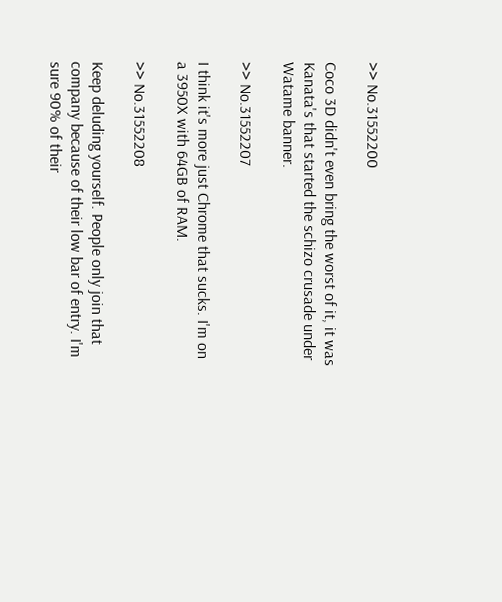>> No.31552200

Coco 3D didn't even bring the worst of it, it was Kanata's that started the schizo crusade under Watame banner.

>> No.31552207

I think it's more just Chrome that sucks. I'm on a 3950X with 64GB of RAM.

>> No.31552208

Keep deluding yourself. People only join that company because of their low bar of entry. I'm sure 90% of their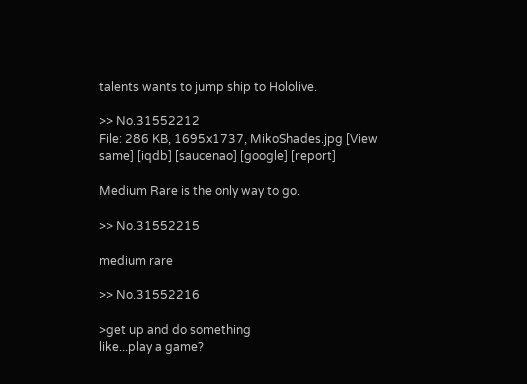talents wants to jump ship to Hololive.

>> No.31552212
File: 286 KB, 1695x1737, MikoShades.jpg [View same] [iqdb] [saucenao] [google] [report]

Medium Rare is the only way to go.

>> No.31552215

medium rare

>> No.31552216

>get up and do something
like...play a game?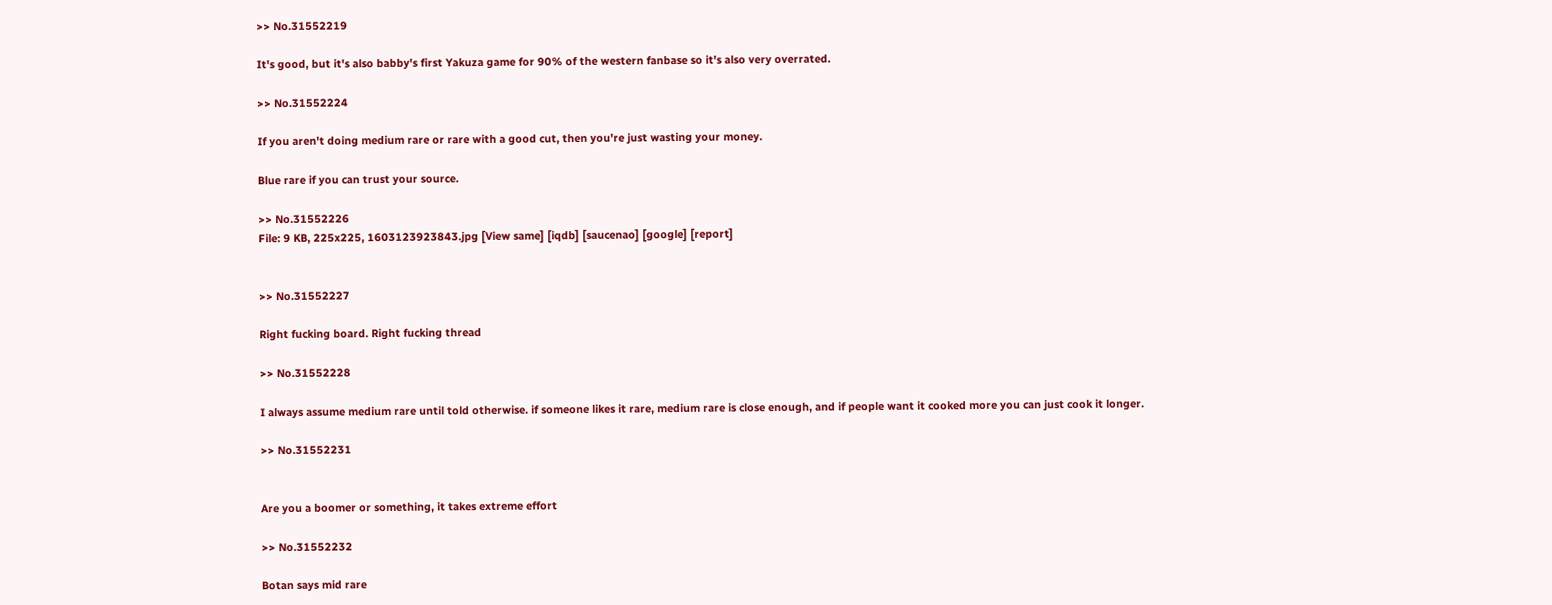>> No.31552219

It's good, but it's also babby's first Yakuza game for 90% of the western fanbase so it's also very overrated.

>> No.31552224

If you aren't doing medium rare or rare with a good cut, then you're just wasting your money.

Blue rare if you can trust your source.

>> No.31552226
File: 9 KB, 225x225, 1603123923843.jpg [View same] [iqdb] [saucenao] [google] [report]


>> No.31552227

Right fucking board. Right fucking thread

>> No.31552228

I always assume medium rare until told otherwise. if someone likes it rare, medium rare is close enough, and if people want it cooked more you can just cook it longer.

>> No.31552231


Are you a boomer or something, it takes extreme effort

>> No.31552232

Botan says mid rare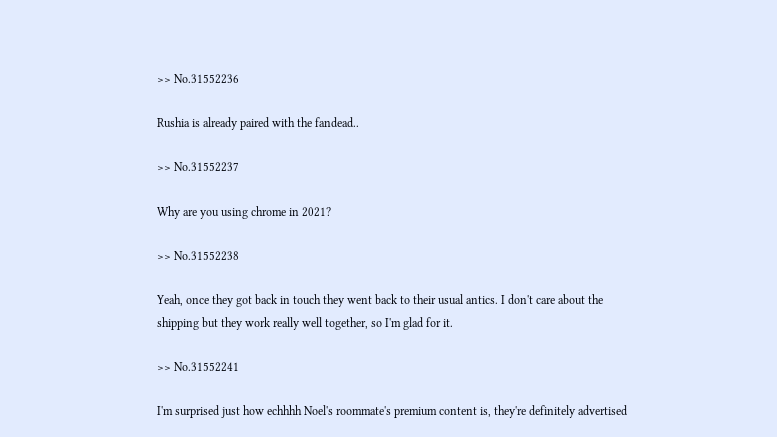>> No.31552236

Rushia is already paired with the fandead..

>> No.31552237

Why are you using chrome in 2021?

>> No.31552238

Yeah, once they got back in touch they went back to their usual antics. I don't care about the shipping but they work really well together, so I'm glad for it.

>> No.31552241

I'm surprised just how echhhh Noel's roommate's premium content is, they're definitely advertised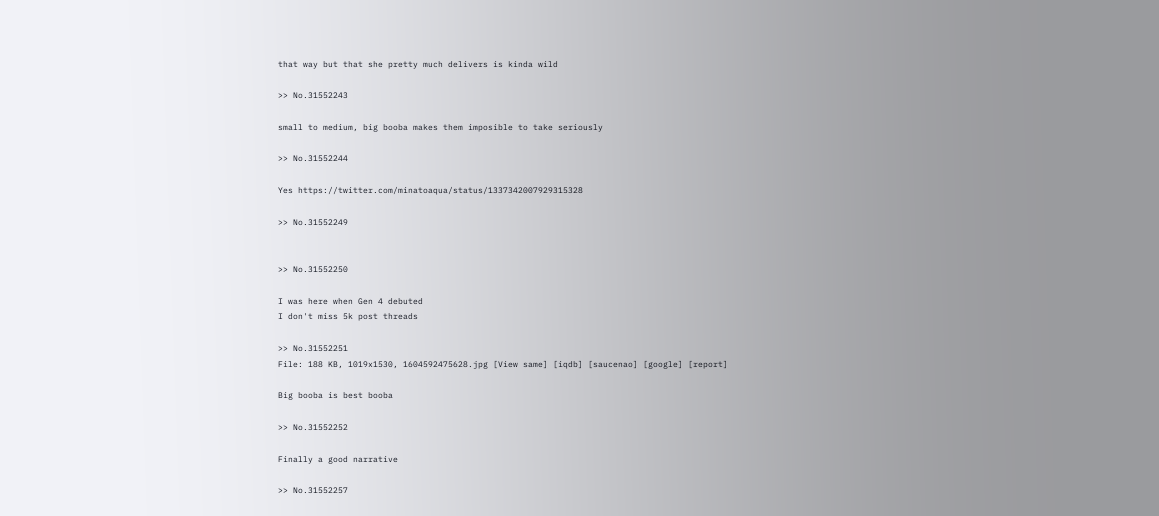that way but that she pretty much delivers is kinda wild

>> No.31552243

small to medium, big booba makes them imposible to take seriously

>> No.31552244

Yes https://twitter.com/minatoaqua/status/1337342007929315328

>> No.31552249


>> No.31552250

I was here when Gen 4 debuted
I don't miss 5k post threads

>> No.31552251
File: 188 KB, 1019x1530, 1604592475628.jpg [View same] [iqdb] [saucenao] [google] [report]

Big booba is best booba

>> No.31552252

Finally a good narrative

>> No.31552257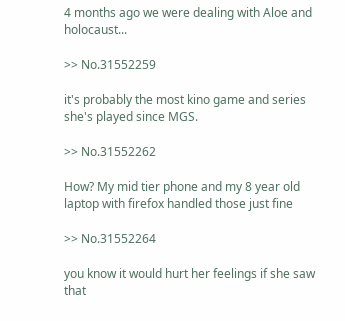4 months ago we were dealing with Aloe and holocaust...

>> No.31552259

it's probably the most kino game and series she's played since MGS.

>> No.31552262

How? My mid tier phone and my 8 year old laptop with firefox handled those just fine

>> No.31552264

you know it would hurt her feelings if she saw that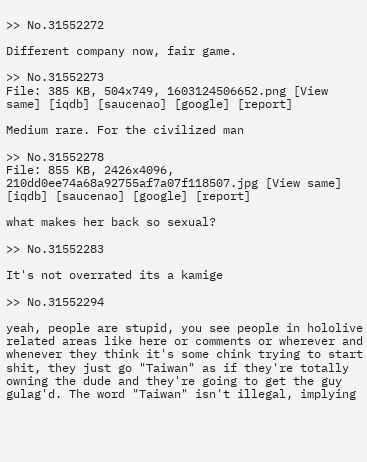>> No.31552272

Different company now, fair game.

>> No.31552273
File: 385 KB, 504x749, 1603124506652.png [View same] [iqdb] [saucenao] [google] [report]

Medium rare. For the civilized man

>> No.31552278
File: 855 KB, 2426x4096, 210dd0ee74a68a92755af7a07f118507.jpg [View same] [iqdb] [saucenao] [google] [report]

what makes her back so sexual?

>> No.31552283

It's not overrated its a kamige

>> No.31552294

yeah, people are stupid, you see people in hololive related areas like here or comments or wherever and whenever they think it's some chink trying to start shit, they just go "Taiwan" as if they're totally owning the dude and they're going to get the guy gulag'd. The word "Taiwan" isn't illegal, implying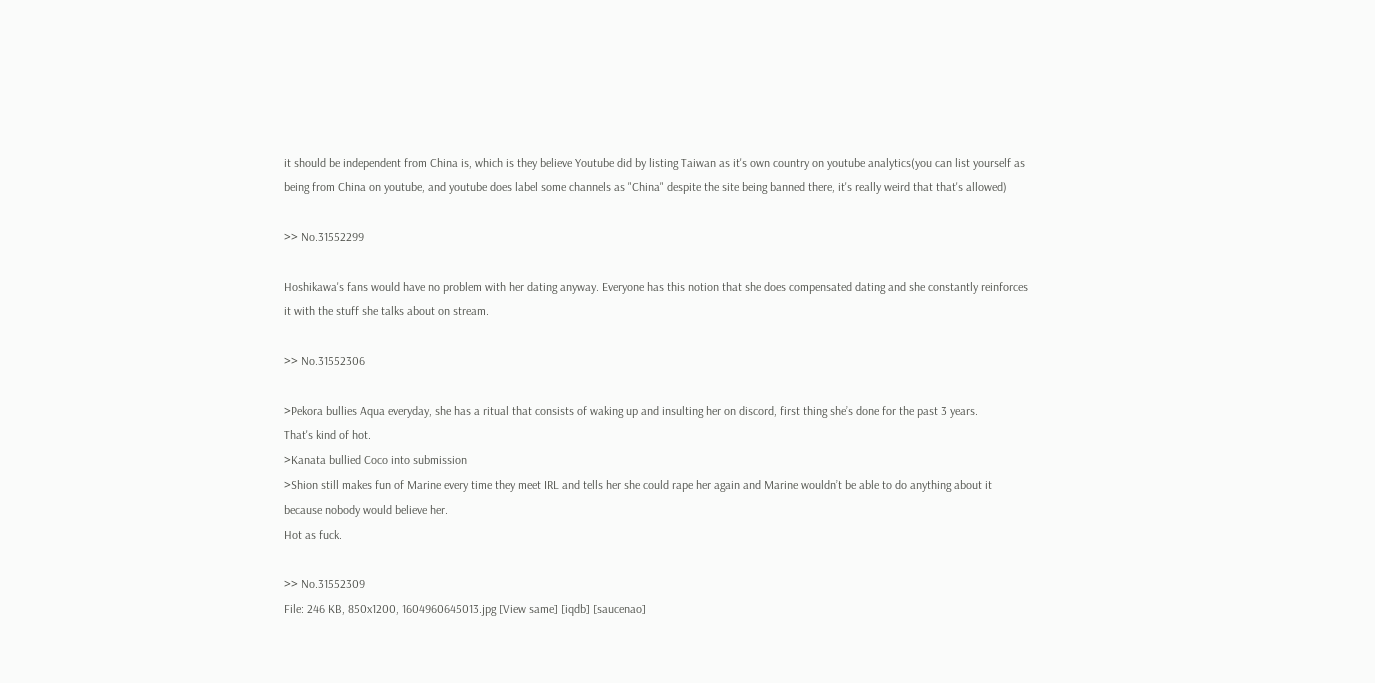it should be independent from China is, which is they believe Youtube did by listing Taiwan as it's own country on youtube analytics(you can list yourself as being from China on youtube, and youtube does label some channels as "China" despite the site being banned there, it's really weird that that's allowed)

>> No.31552299

Hoshikawa's fans would have no problem with her dating anyway. Everyone has this notion that she does compensated dating and she constantly reinforces it with the stuff she talks about on stream.

>> No.31552306

>Pekora bullies Aqua everyday, she has a ritual that consists of waking up and insulting her on discord, first thing she’s done for the past 3 years.
That's kind of hot.
>Kanata bullied Coco into submission
>Shion still makes fun of Marine every time they meet IRL and tells her she could rape her again and Marine wouldn’t be able to do anything about it because nobody would believe her.
Hot as fuck.

>> No.31552309
File: 246 KB, 850x1200, 1604960645013.jpg [View same] [iqdb] [saucenao]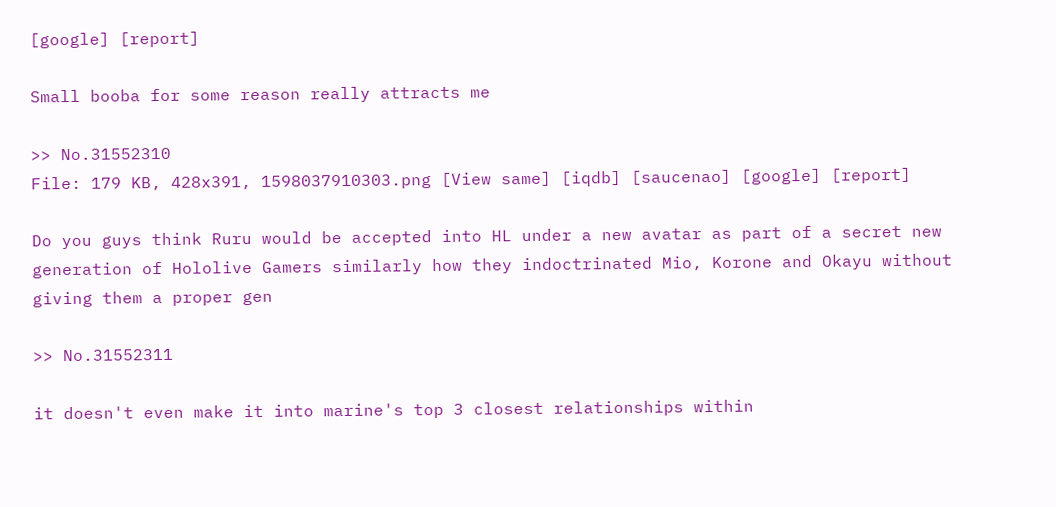[google] [report]

Small booba for some reason really attracts me

>> No.31552310
File: 179 KB, 428x391, 1598037910303.png [View same] [iqdb] [saucenao] [google] [report]

Do you guys think Ruru would be accepted into HL under a new avatar as part of a secret new generation of Hololive Gamers similarly how they indoctrinated Mio, Korone and Okayu without giving them a proper gen

>> No.31552311

it doesn't even make it into marine's top 3 closest relationships within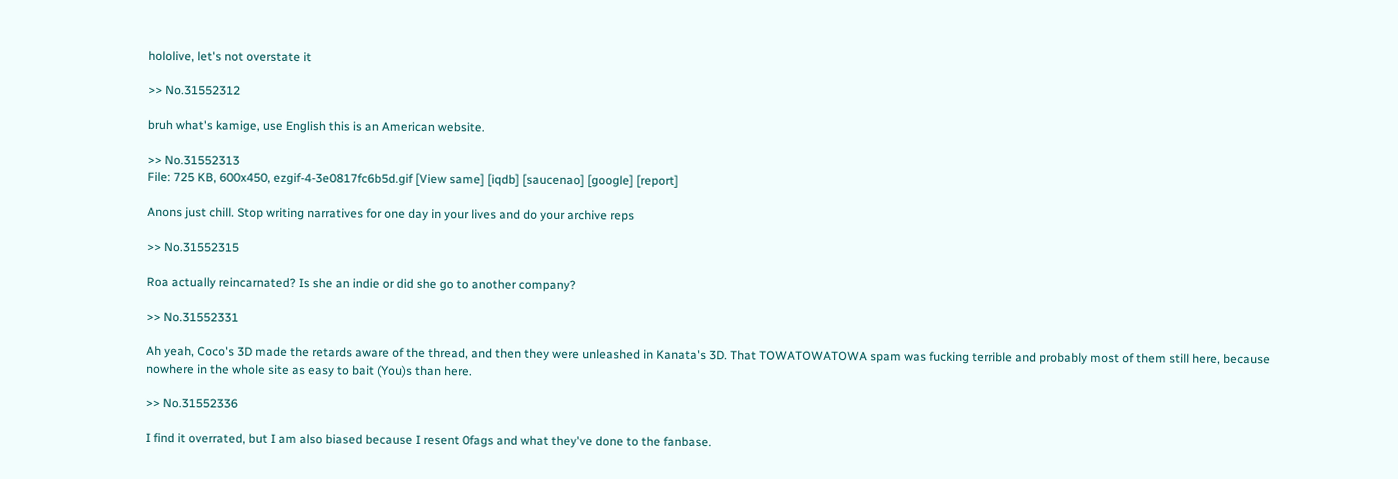hololive, let's not overstate it

>> No.31552312

bruh what's kamige, use English this is an American website.

>> No.31552313
File: 725 KB, 600x450, ezgif-4-3e0817fc6b5d.gif [View same] [iqdb] [saucenao] [google] [report]

Anons just chill. Stop writing narratives for one day in your lives and do your archive reps

>> No.31552315

Roa actually reincarnated? Is she an indie or did she go to another company?

>> No.31552331

Ah yeah, Coco's 3D made the retards aware of the thread, and then they were unleashed in Kanata's 3D. That TOWATOWATOWA spam was fucking terrible and probably most of them still here, because nowhere in the whole site as easy to bait (You)s than here.

>> No.31552336

I find it overrated, but I am also biased because I resent 0fags and what they've done to the fanbase.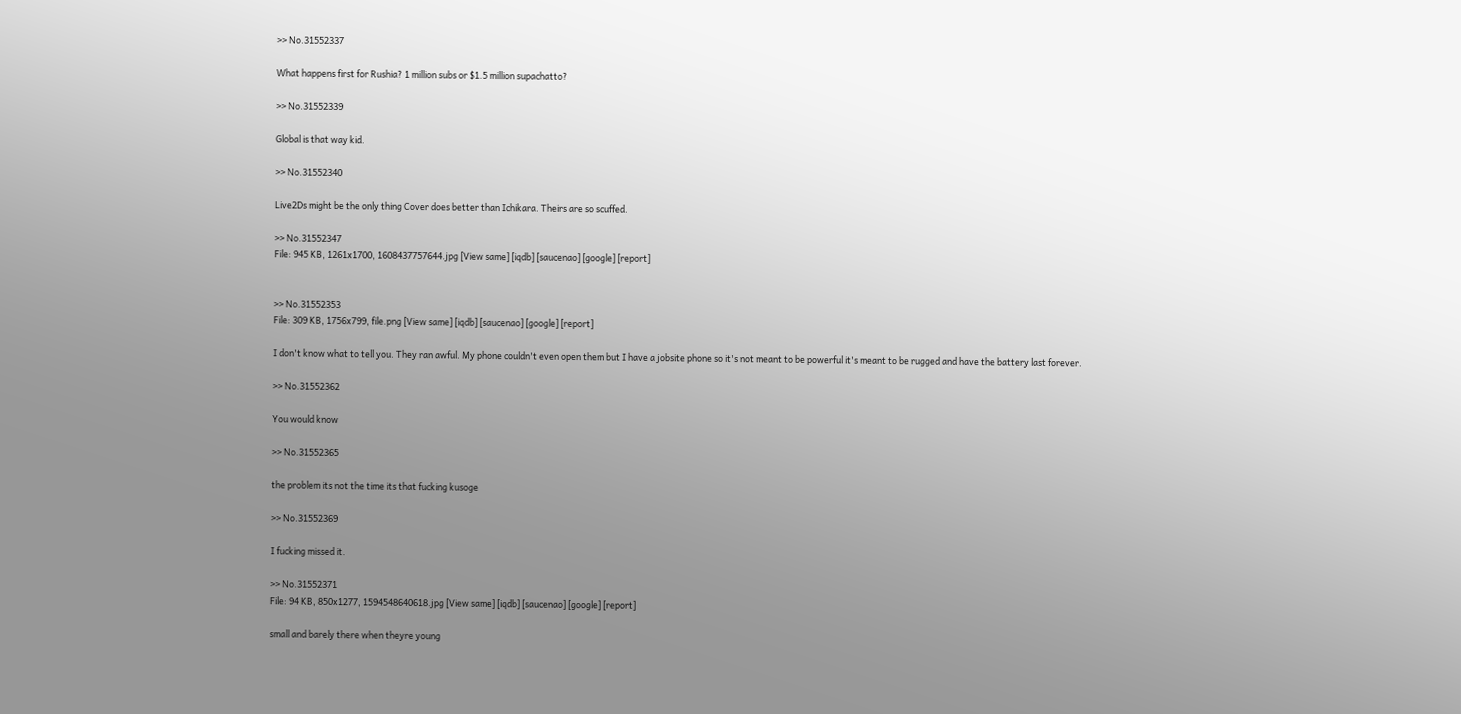>> No.31552337

What happens first for Rushia? 1 million subs or $1.5 million supachatto?

>> No.31552339

Global is that way kid.

>> No.31552340

Live2Ds might be the only thing Cover does better than Ichikara. Theirs are so scuffed.

>> No.31552347
File: 945 KB, 1261x1700, 1608437757644.jpg [View same] [iqdb] [saucenao] [google] [report]


>> No.31552353
File: 309 KB, 1756x799, file.png [View same] [iqdb] [saucenao] [google] [report]

I don't know what to tell you. They ran awful. My phone couldn't even open them but I have a jobsite phone so it's not meant to be powerful it's meant to be rugged and have the battery last forever.

>> No.31552362

You would know

>> No.31552365

the problem its not the time its that fucking kusoge

>> No.31552369

I fucking missed it.

>> No.31552371
File: 94 KB, 850x1277, 1594548640618.jpg [View same] [iqdb] [saucenao] [google] [report]

small and barely there when theyre young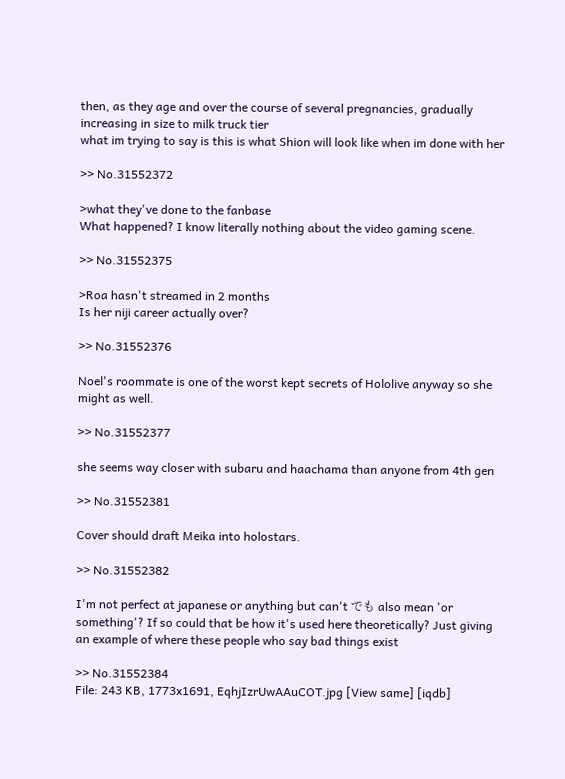then, as they age and over the course of several pregnancies, gradually increasing in size to milk truck tier
what im trying to say is this is what Shion will look like when im done with her

>> No.31552372

>what they've done to the fanbase
What happened? I know literally nothing about the video gaming scene.

>> No.31552375

>Roa hasn't streamed in 2 months
Is her niji career actually over?

>> No.31552376

Noel's roommate is one of the worst kept secrets of Hololive anyway so she might as well.

>> No.31552377

she seems way closer with subaru and haachama than anyone from 4th gen

>> No.31552381

Cover should draft Meika into holostars.

>> No.31552382

I'm not perfect at japanese or anything but can't でも also mean 'or something'? If so could that be how it's used here theoretically? Just giving an example of where these people who say bad things exist

>> No.31552384
File: 243 KB, 1773x1691, EqhjIzrUwAAuCOT.jpg [View same] [iqdb]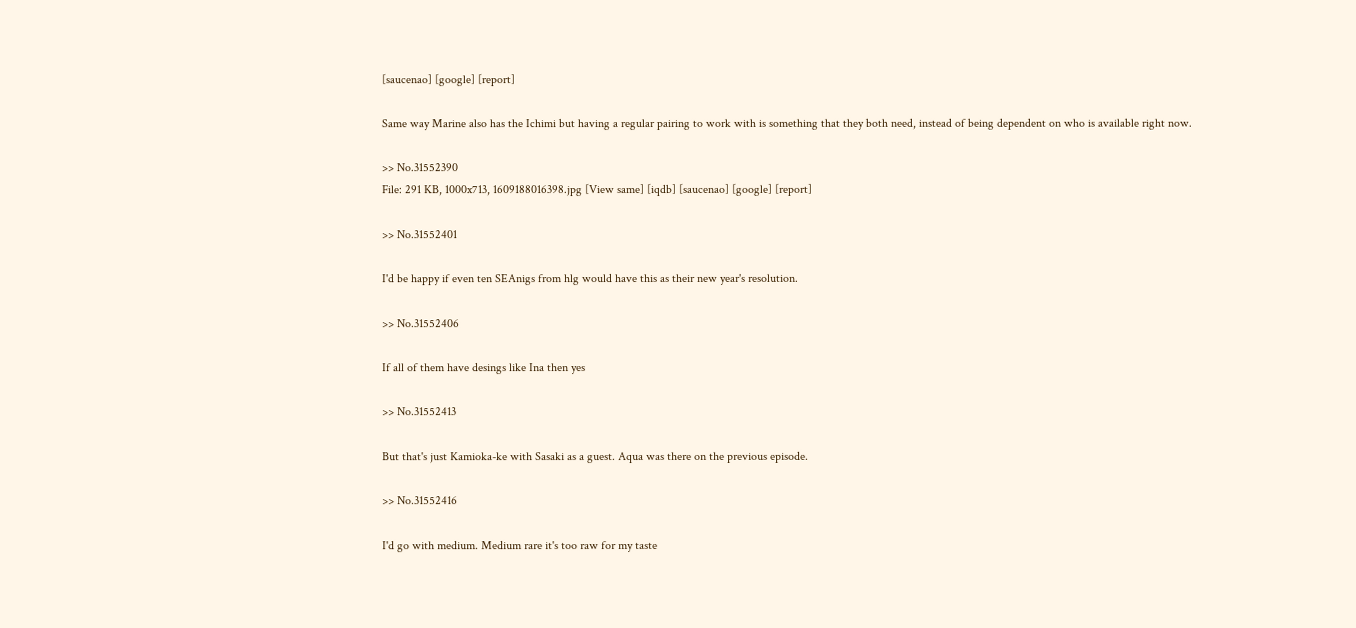[saucenao] [google] [report]

Same way Marine also has the Ichimi but having a regular pairing to work with is something that they both need, instead of being dependent on who is available right now.

>> No.31552390
File: 291 KB, 1000x713, 1609188016398.jpg [View same] [iqdb] [saucenao] [google] [report]

>> No.31552401

I'd be happy if even ten SEAnigs from hlg would have this as their new year's resolution.

>> No.31552406

If all of them have desings like Ina then yes

>> No.31552413

But that's just Kamioka-ke with Sasaki as a guest. Aqua was there on the previous episode.

>> No.31552416

I'd go with medium. Medium rare it's too raw for my taste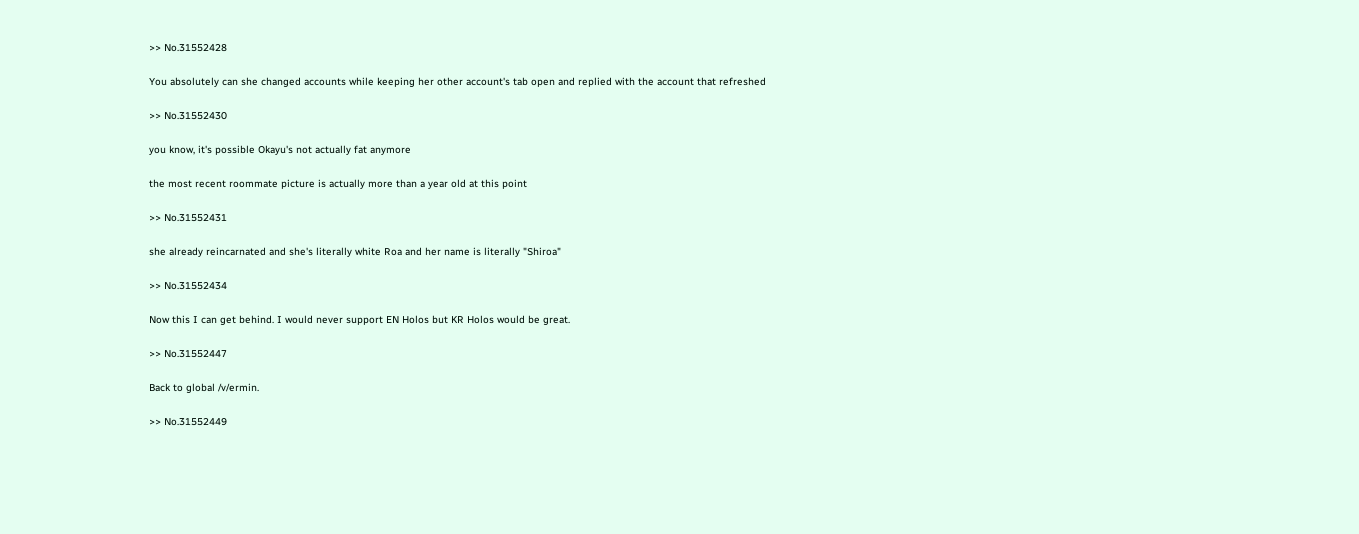>> No.31552428

You absolutely can she changed accounts while keeping her other account's tab open and replied with the account that refreshed

>> No.31552430

you know, it's possible Okayu's not actually fat anymore

the most recent roommate picture is actually more than a year old at this point

>> No.31552431

she already reincarnated and she's literally white Roa and her name is literally "Shiroa"

>> No.31552434

Now this I can get behind. I would never support EN Holos but KR Holos would be great.

>> No.31552447

Back to global /v/ermin.

>> No.31552449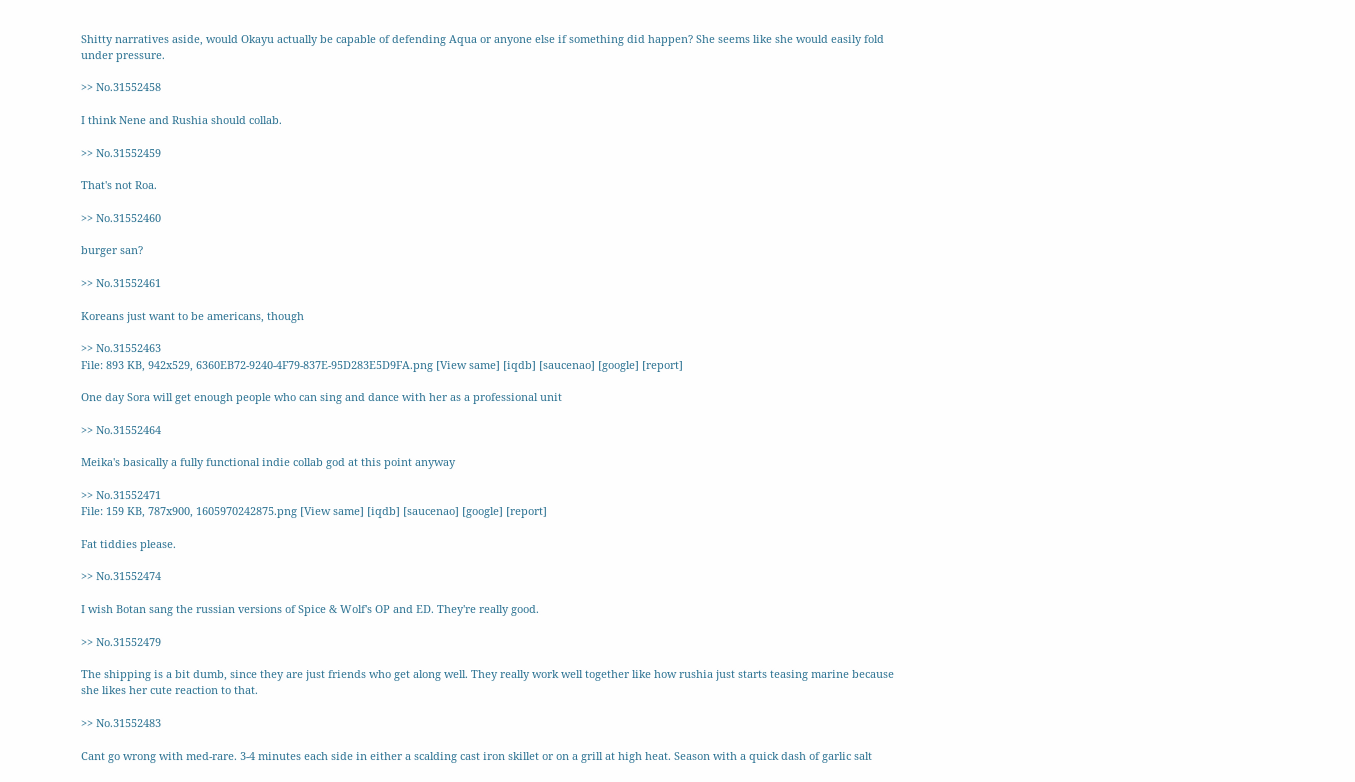Shitty narratives aside, would Okayu actually be capable of defending Aqua or anyone else if something did happen? She seems like she would easily fold under pressure.

>> No.31552458

I think Nene and Rushia should collab.

>> No.31552459

That's not Roa.

>> No.31552460

burger san?

>> No.31552461

Koreans just want to be americans, though

>> No.31552463
File: 893 KB, 942x529, 6360EB72-9240-4F79-837E-95D283E5D9FA.png [View same] [iqdb] [saucenao] [google] [report]

One day Sora will get enough people who can sing and dance with her as a professional unit

>> No.31552464

Meika's basically a fully functional indie collab god at this point anyway

>> No.31552471
File: 159 KB, 787x900, 1605970242875.png [View same] [iqdb] [saucenao] [google] [report]

Fat tiddies please.

>> No.31552474

I wish Botan sang the russian versions of Spice & Wolf's OP and ED. They're really good.

>> No.31552479

The shipping is a bit dumb, since they are just friends who get along well. They really work well together like how rushia just starts teasing marine because she likes her cute reaction to that.

>> No.31552483

Cant go wrong with med-rare. 3-4 minutes each side in either a scalding cast iron skillet or on a grill at high heat. Season with a quick dash of garlic salt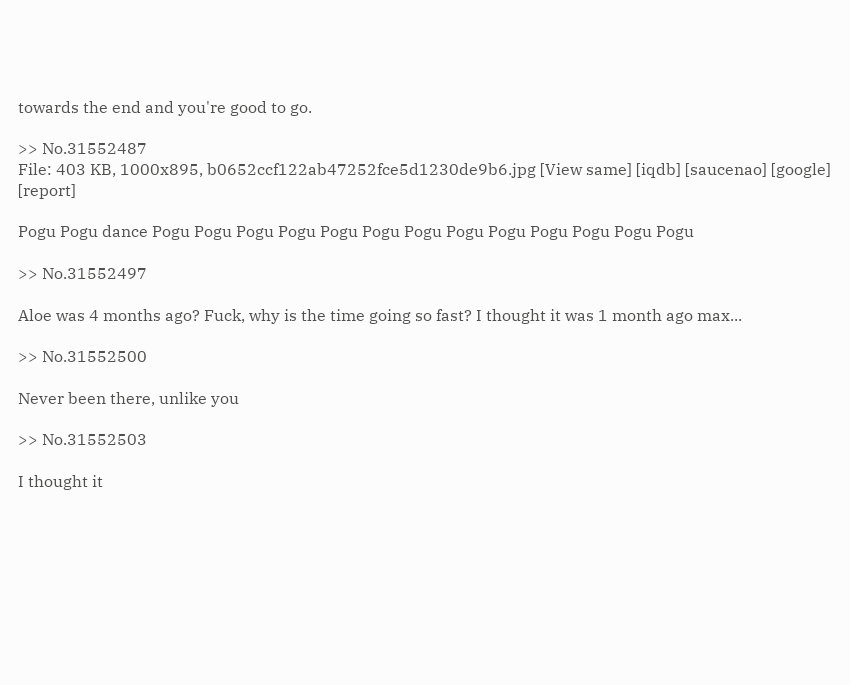towards the end and you're good to go.

>> No.31552487
File: 403 KB, 1000x895, b0652ccf122ab47252fce5d1230de9b6.jpg [View same] [iqdb] [saucenao] [google] [report]

Pogu Pogu dance Pogu Pogu Pogu Pogu Pogu Pogu Pogu Pogu Pogu Pogu Pogu Pogu Pogu

>> No.31552497

Aloe was 4 months ago? Fuck, why is the time going so fast? I thought it was 1 month ago max...

>> No.31552500

Never been there, unlike you

>> No.31552503

I thought it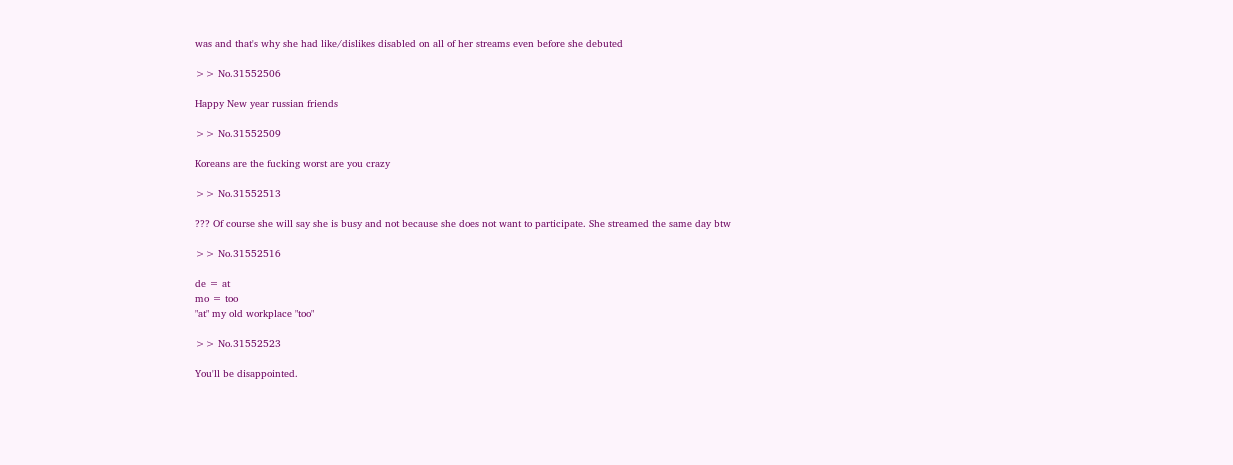was and that's why she had like/dislikes disabled on all of her streams even before she debuted

>> No.31552506

Happy New year russian friends

>> No.31552509

Koreans are the fucking worst are you crazy

>> No.31552513

??? Of course she will say she is busy and not because she does not want to participate. She streamed the same day btw

>> No.31552516

de = at
mo = too
"at" my old workplace "too"

>> No.31552523

You'll be disappointed.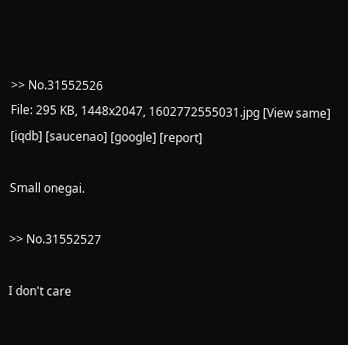>> No.31552526
File: 295 KB, 1448x2047, 1602772555031.jpg [View same] [iqdb] [saucenao] [google] [report]

Small onegai.

>> No.31552527

I don't care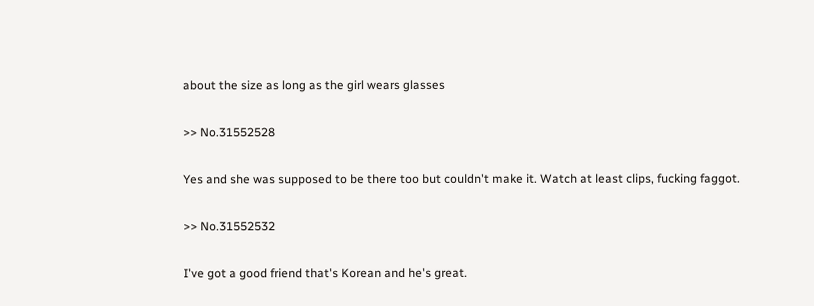about the size as long as the girl wears glasses

>> No.31552528

Yes and she was supposed to be there too but couldn't make it. Watch at least clips, fucking faggot.

>> No.31552532

I've got a good friend that's Korean and he's great.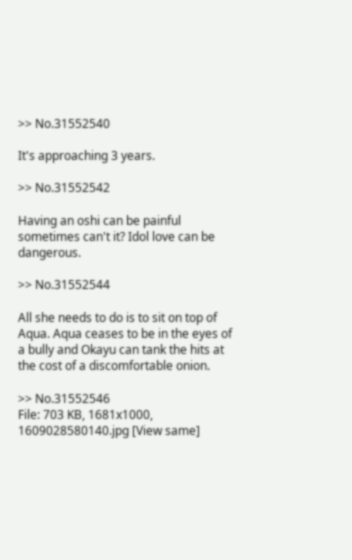>> No.31552540

It's approaching 3 years.

>> No.31552542

Having an oshi can be painful sometimes can't it? Idol love can be dangerous.

>> No.31552544

All she needs to do is to sit on top of Aqua. Aqua ceases to be in the eyes of a bully and Okayu can tank the hits at the cost of a discomfortable onion.

>> No.31552546
File: 703 KB, 1681x1000, 1609028580140.jpg [View same]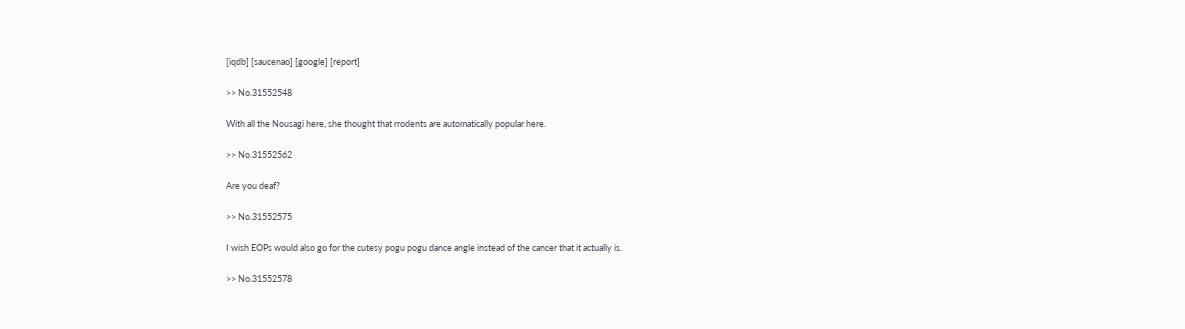[iqdb] [saucenao] [google] [report]

>> No.31552548

With all the Nousagi here, she thought that rrodents are automatically popular here.

>> No.31552562

Are you deaf?

>> No.31552575

I wish EOPs would also go for the cutesy pogu pogu dance angle instead of the cancer that it actually is.

>> No.31552578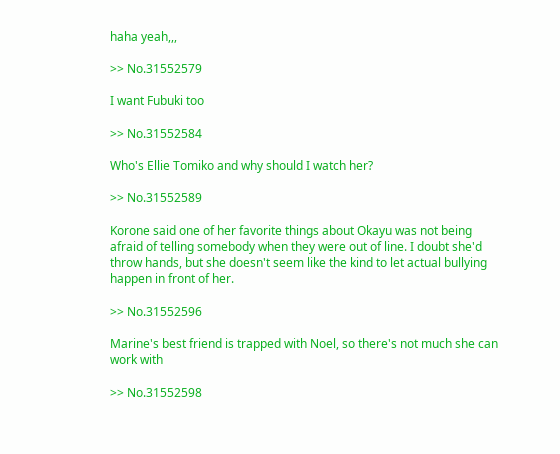haha yeah,,,

>> No.31552579

I want Fubuki too

>> No.31552584

Who's Ellie Tomiko and why should I watch her?

>> No.31552589

Korone said one of her favorite things about Okayu was not being afraid of telling somebody when they were out of line. I doubt she'd throw hands, but she doesn't seem like the kind to let actual bullying happen in front of her.

>> No.31552596

Marine's best friend is trapped with Noel, so there's not much she can work with

>> No.31552598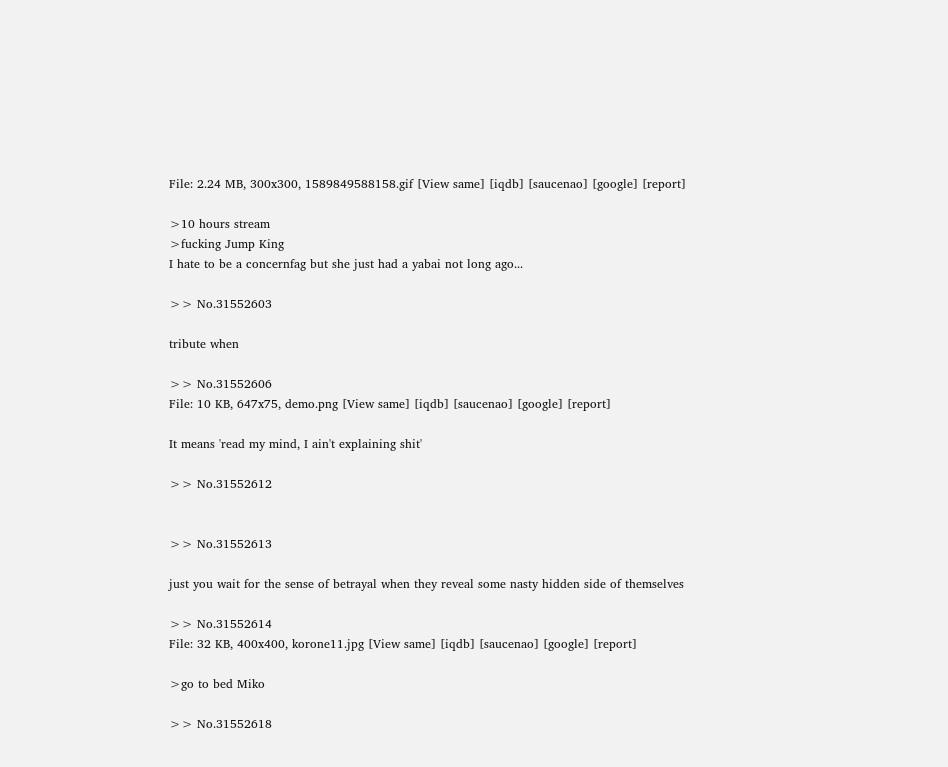File: 2.24 MB, 300x300, 1589849588158.gif [View same] [iqdb] [saucenao] [google] [report]

>10 hours stream
>fucking Jump King
I hate to be a concernfag but she just had a yabai not long ago...

>> No.31552603

tribute when

>> No.31552606
File: 10 KB, 647x75, demo.png [View same] [iqdb] [saucenao] [google] [report]

It means 'read my mind, I ain't explaining shit'

>> No.31552612


>> No.31552613

just you wait for the sense of betrayal when they reveal some nasty hidden side of themselves

>> No.31552614
File: 32 KB, 400x400, korone11.jpg [View same] [iqdb] [saucenao] [google] [report]

>go to bed Miko

>> No.31552618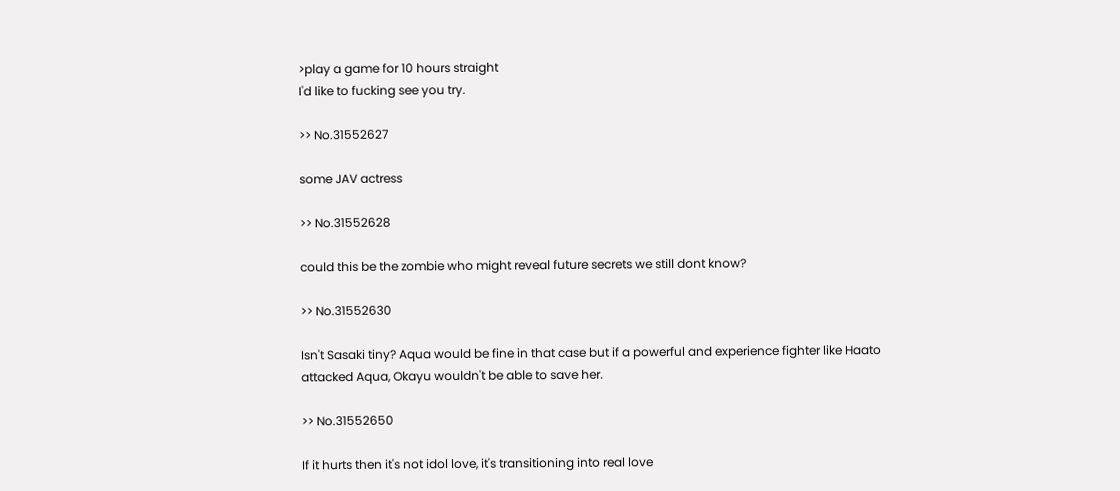>play a game for 10 hours straight
I'd like to fucking see you try.

>> No.31552627

some JAV actress

>> No.31552628

could this be the zombie who might reveal future secrets we still dont know?

>> No.31552630

Isn't Sasaki tiny? Aqua would be fine in that case but if a powerful and experience fighter like Haato attacked Aqua, Okayu wouldn't be able to save her.

>> No.31552650

If it hurts then it's not idol love, it's transitioning into real love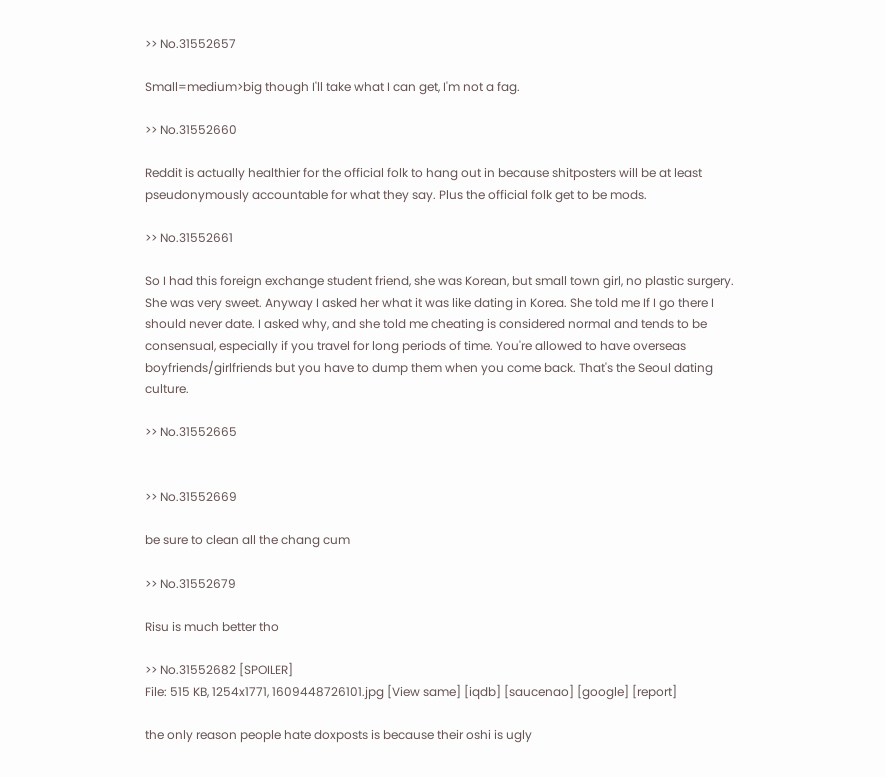>> No.31552657

Small=medium>big though I'll take what I can get, I'm not a fag.

>> No.31552660

Reddit is actually healthier for the official folk to hang out in because shitposters will be at least pseudonymously accountable for what they say. Plus the official folk get to be mods.

>> No.31552661

So I had this foreign exchange student friend, she was Korean, but small town girl, no plastic surgery. She was very sweet. Anyway I asked her what it was like dating in Korea. She told me If I go there I should never date. I asked why, and she told me cheating is considered normal and tends to be consensual, especially if you travel for long periods of time. You're allowed to have overseas boyfriends/girlfriends but you have to dump them when you come back. That's the Seoul dating culture.

>> No.31552665


>> No.31552669

be sure to clean all the chang cum

>> No.31552679

Risu is much better tho

>> No.31552682 [SPOILER]
File: 515 KB, 1254x1771, 1609448726101.jpg [View same] [iqdb] [saucenao] [google] [report]

the only reason people hate doxposts is because their oshi is ugly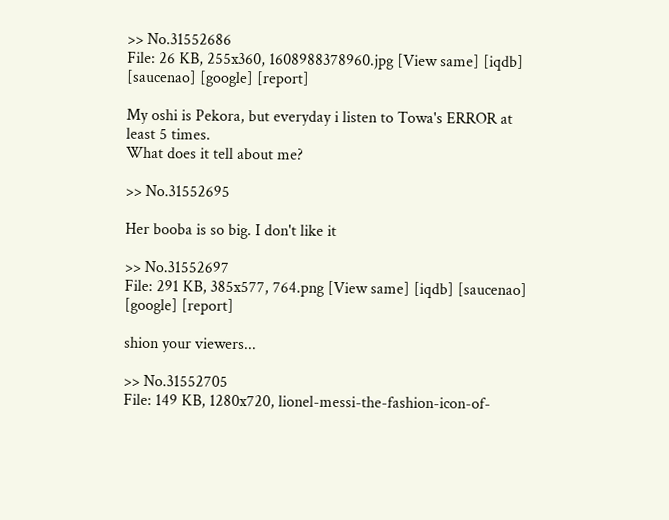>> No.31552686
File: 26 KB, 255x360, 1608988378960.jpg [View same] [iqdb] [saucenao] [google] [report]

My oshi is Pekora, but everyday i listen to Towa's ERROR at least 5 times.
What does it tell about me?

>> No.31552695

Her booba is so big. I don't like it

>> No.31552697
File: 291 KB, 385x577, 764.png [View same] [iqdb] [saucenao] [google] [report]

shion your viewers...

>> No.31552705
File: 149 KB, 1280x720, lionel-messi-the-fashion-icon-of-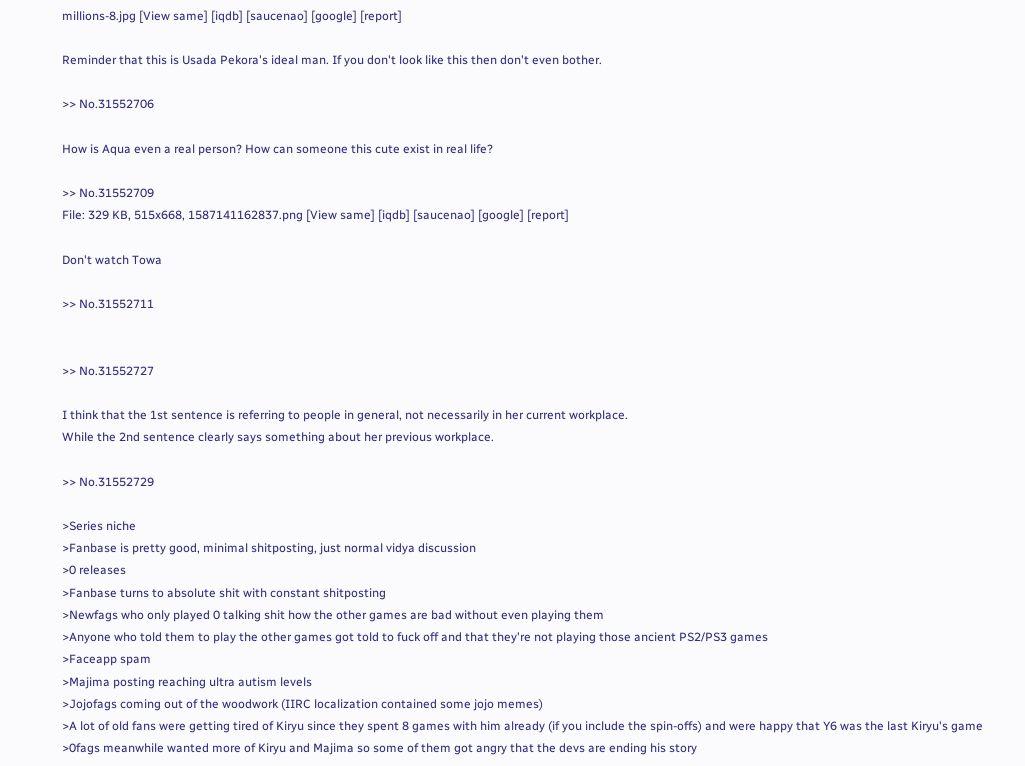millions-8.jpg [View same] [iqdb] [saucenao] [google] [report]

Reminder that this is Usada Pekora's ideal man. If you don't look like this then don't even bother.

>> No.31552706

How is Aqua even a real person? How can someone this cute exist in real life?

>> No.31552709
File: 329 KB, 515x668, 1587141162837.png [View same] [iqdb] [saucenao] [google] [report]

Don't watch Towa

>> No.31552711


>> No.31552727

I think that the 1st sentence is referring to people in general, not necessarily in her current workplace.
While the 2nd sentence clearly says something about her previous workplace.

>> No.31552729

>Series niche
>Fanbase is pretty good, minimal shitposting, just normal vidya discussion
>0 releases
>Fanbase turns to absolute shit with constant shitposting
>Newfags who only played 0 talking shit how the other games are bad without even playing them
>Anyone who told them to play the other games got told to fuck off and that they're not playing those ancient PS2/PS3 games
>Faceapp spam
>Majima posting reaching ultra autism levels
>Jojofags coming out of the woodwork (IIRC localization contained some jojo memes)
>A lot of old fans were getting tired of Kiryu since they spent 8 games with him already (if you include the spin-offs) and were happy that Y6 was the last Kiryu's game
>0fags meanwhile wanted more of Kiryu and Majima so some of them got angry that the devs are ending his story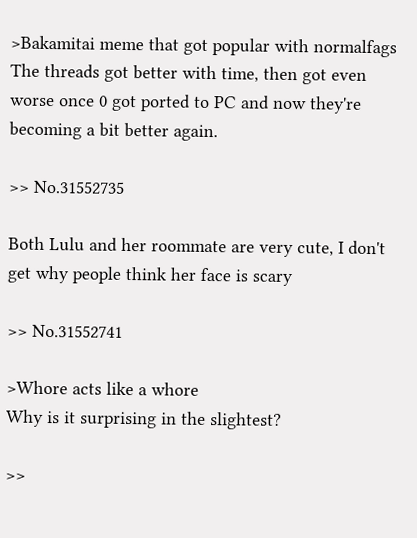>Bakamitai meme that got popular with normalfags
The threads got better with time, then got even worse once 0 got ported to PC and now they're becoming a bit better again.

>> No.31552735

Both Lulu and her roommate are very cute, I don't get why people think her face is scary

>> No.31552741

>Whore acts like a whore
Why is it surprising in the slightest?

>>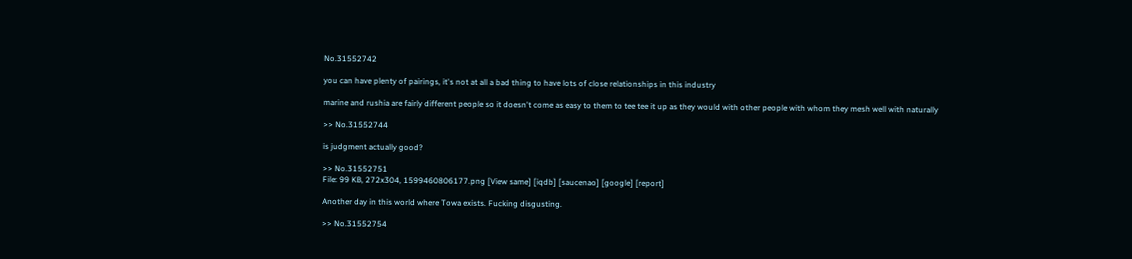No.31552742

you can have plenty of pairings, it's not at all a bad thing to have lots of close relationships in this industry

marine and rushia are fairly different people so it doesn't come as easy to them to tee tee it up as they would with other people with whom they mesh well with naturally

>> No.31552744

is judgment actually good?

>> No.31552751
File: 99 KB, 272x304, 1599460806177.png [View same] [iqdb] [saucenao] [google] [report]

Another day in this world where Towa exists. Fucking disgusting.

>> No.31552754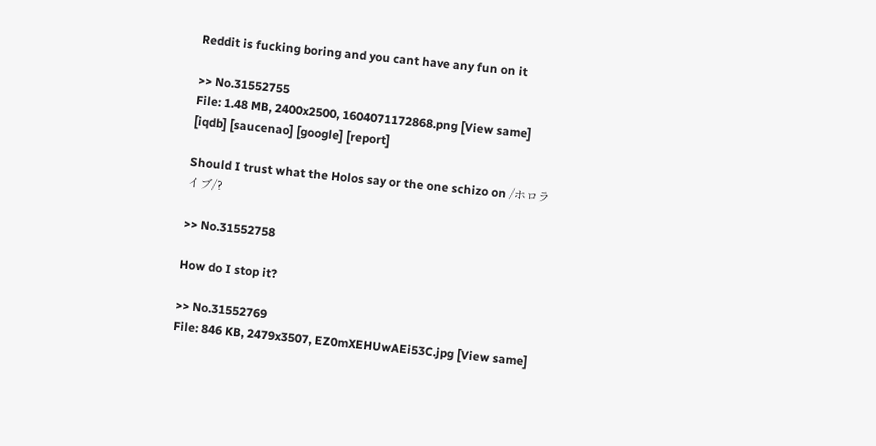Reddit is fucking boring and you cant have any fun on it

>> No.31552755
File: 1.48 MB, 2400x2500, 1604071172868.png [View same] [iqdb] [saucenao] [google] [report]

Should I trust what the Holos say or the one schizo on /ホロライブ/?

>> No.31552758

How do I stop it?

>> No.31552769
File: 846 KB, 2479x3507, EZ0mXEHUwAEi53C.jpg [View same]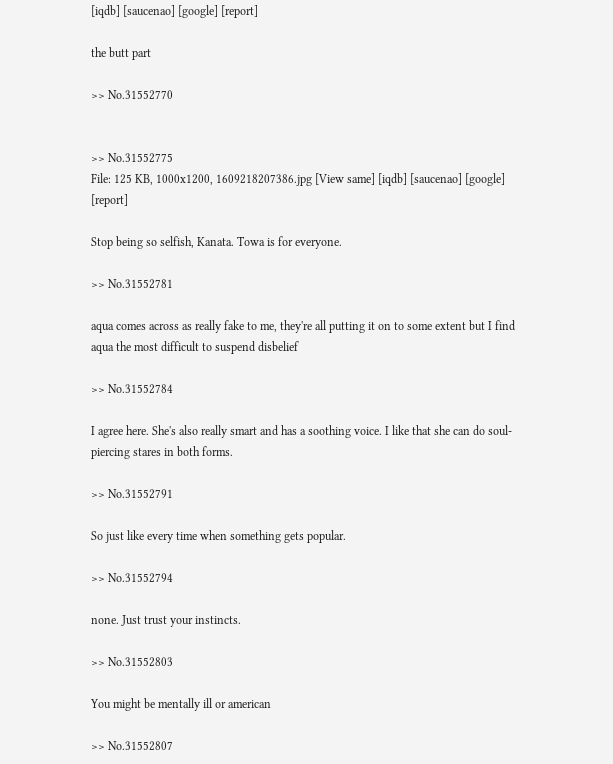[iqdb] [saucenao] [google] [report]

the butt part

>> No.31552770


>> No.31552775
File: 125 KB, 1000x1200, 1609218207386.jpg [View same] [iqdb] [saucenao] [google] [report]

Stop being so selfish, Kanata. Towa is for everyone.

>> No.31552781

aqua comes across as really fake to me, they're all putting it on to some extent but I find aqua the most difficult to suspend disbelief

>> No.31552784

I agree here. She's also really smart and has a soothing voice. I like that she can do soul-piercing stares in both forms.

>> No.31552791

So just like every time when something gets popular.

>> No.31552794

none. Just trust your instincts.

>> No.31552803

You might be mentally ill or american

>> No.31552807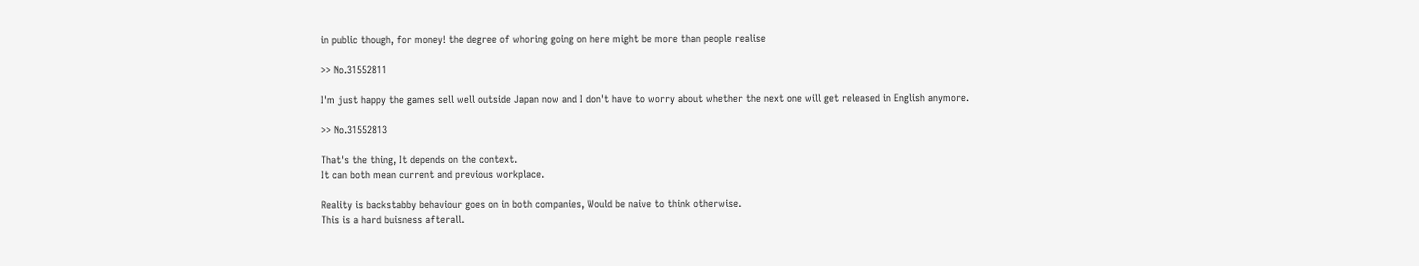in public though, for money! the degree of whoring going on here might be more than people realise

>> No.31552811

I'm just happy the games sell well outside Japan now and I don't have to worry about whether the next one will get released in English anymore.

>> No.31552813

That's the thing, It depends on the context.
It can both mean current and previous workplace.

Reality is backstabby behaviour goes on in both companies, Would be naive to think otherwise.
This is a hard buisness afterall.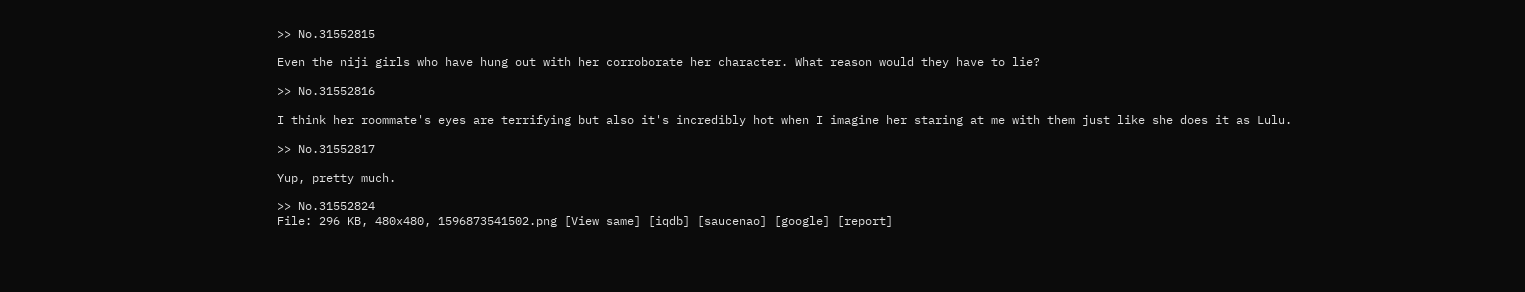>> No.31552815

Even the niji girls who have hung out with her corroborate her character. What reason would they have to lie?

>> No.31552816

I think her roommate's eyes are terrifying but also it's incredibly hot when I imagine her staring at me with them just like she does it as Lulu.

>> No.31552817

Yup, pretty much.

>> No.31552824
File: 296 KB, 480x480, 1596873541502.png [View same] [iqdb] [saucenao] [google] [report]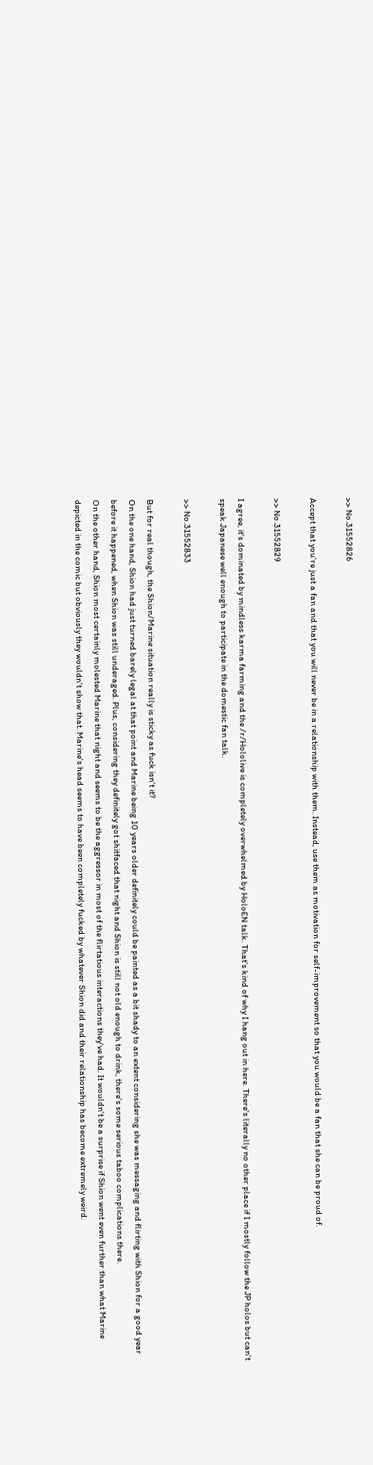>> No.31552826

Accept that you're just a fan and that you will never be in a relationship with them. Instead, use them as motivation for self-improvement so that you would be a fan that she can be proud of.

>> No.31552829

I agree, it's dominated by mindless karma farming and the /r/Hololive is completely overwhelmed by HoloEN talk. That's kind of why I hang out in here. There's literally no other place if I mostly follow the JP holos but can't speak Japanese well enough to participate in the domestic fan talk.

>> No.31552833

But for real though, the Shion/Marine situation really is sticky as fuck isn't it?
On the one hand, Shion had just turned barely legal at that point and Marine being 10 years older definitely could be painted as a bit shady to an extent considering she was messaging and flirting with Shion for a good year before it happened, when Shion was still underaged. Plus, considering they definitely got shitfaced that night and Shion is still not old enough to drink, there's some serious taboo complications there.
On the other hand, Shion most certainly molested Marine that night and seems to be the aggressor in most of the flirtatious interactions they've had. It wouldn't be a surprise if Shion went even further than what Marine depicted in the comic but obviously they wouldn't show that. Marine's head seems to have been completely fucked by whatever Shion did and their relationship has become extremely weird.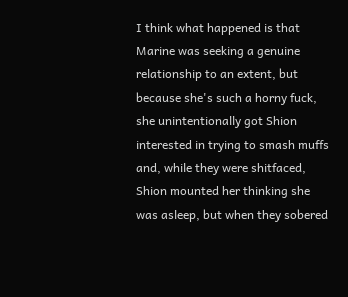I think what happened is that Marine was seeking a genuine relationship to an extent, but because she's such a horny fuck, she unintentionally got Shion interested in trying to smash muffs and, while they were shitfaced, Shion mounted her thinking she was asleep, but when they sobered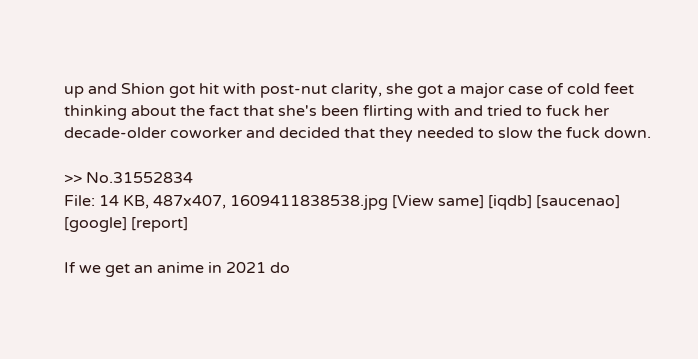up and Shion got hit with post-nut clarity, she got a major case of cold feet thinking about the fact that she's been flirting with and tried to fuck her decade-older coworker and decided that they needed to slow the fuck down.

>> No.31552834
File: 14 KB, 487x407, 1609411838538.jpg [View same] [iqdb] [saucenao] [google] [report]

If we get an anime in 2021 do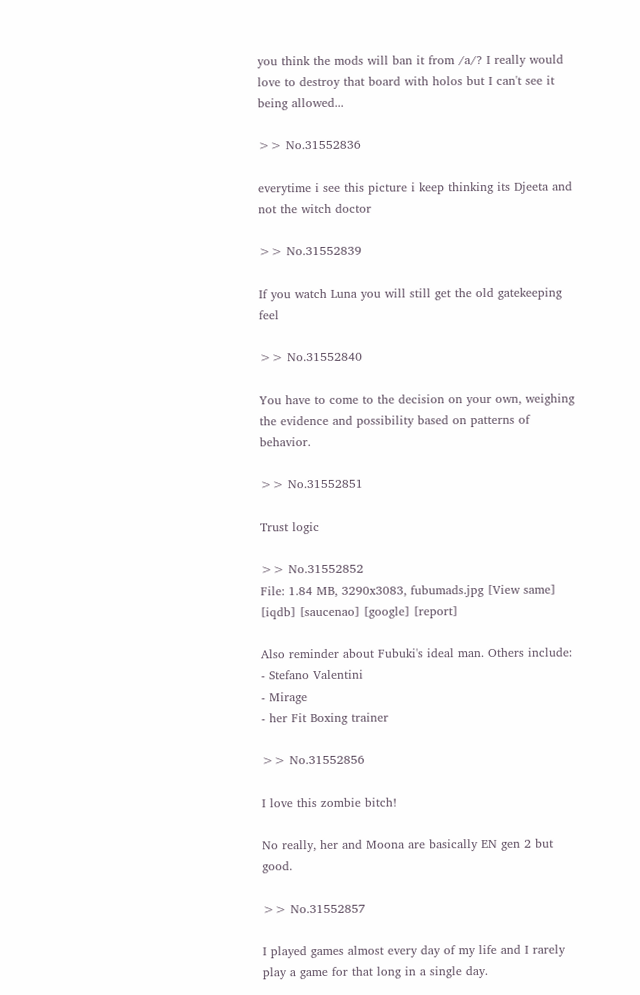you think the mods will ban it from /a/? I really would love to destroy that board with holos but I can't see it being allowed...

>> No.31552836

everytime i see this picture i keep thinking its Djeeta and not the witch doctor

>> No.31552839

If you watch Luna you will still get the old gatekeeping feel

>> No.31552840

You have to come to the decision on your own, weighing the evidence and possibility based on patterns of behavior.

>> No.31552851

Trust logic

>> No.31552852
File: 1.84 MB, 3290x3083, fubumads.jpg [View same] [iqdb] [saucenao] [google] [report]

Also reminder about Fubuki's ideal man. Others include:
- Stefano Valentini
- Mirage
- her Fit Boxing trainer

>> No.31552856

I love this zombie bitch!

No really, her and Moona are basically EN gen 2 but good.

>> No.31552857

I played games almost every day of my life and I rarely play a game for that long in a single day.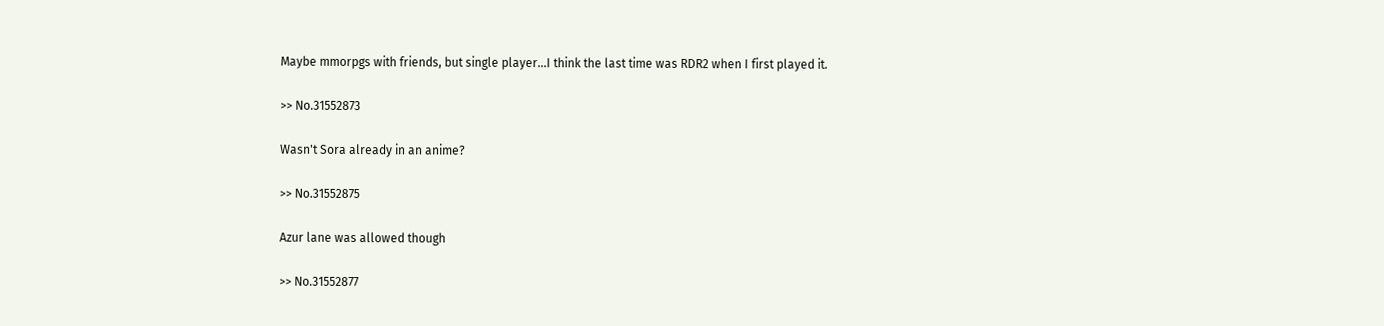Maybe mmorpgs with friends, but single player...I think the last time was RDR2 when I first played it.

>> No.31552873

Wasn't Sora already in an anime?

>> No.31552875

Azur lane was allowed though

>> No.31552877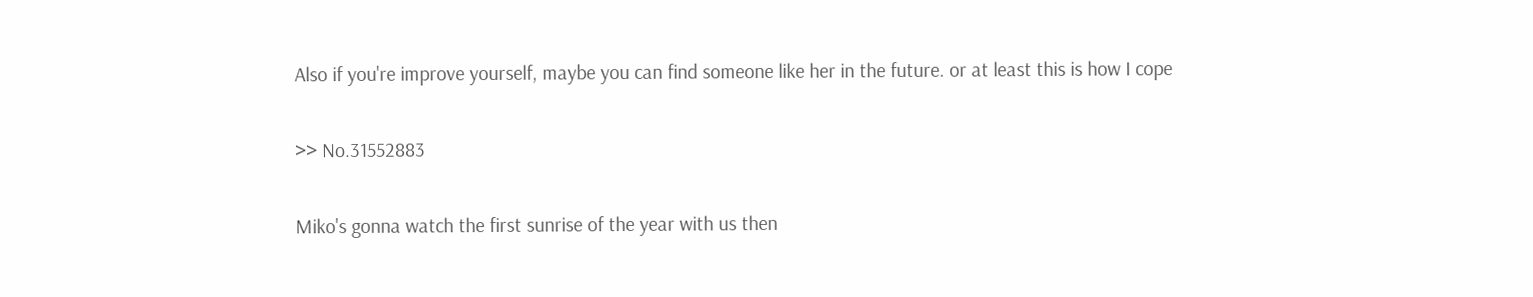Also if you're improve yourself, maybe you can find someone like her in the future. or at least this is how I cope

>> No.31552883

Miko's gonna watch the first sunrise of the year with us then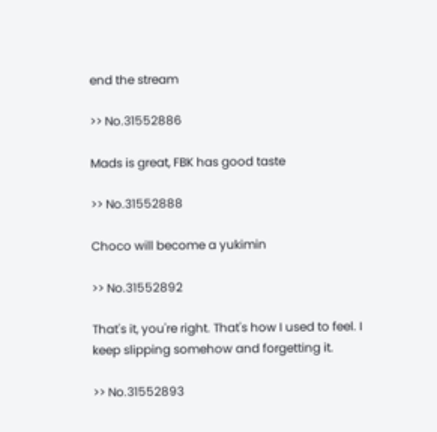end the stream

>> No.31552886

Mads is great, FBK has good taste

>> No.31552888

Choco will become a yukimin

>> No.31552892

That's it, you're right. That's how I used to feel. I keep slipping somehow and forgetting it.

>> No.31552893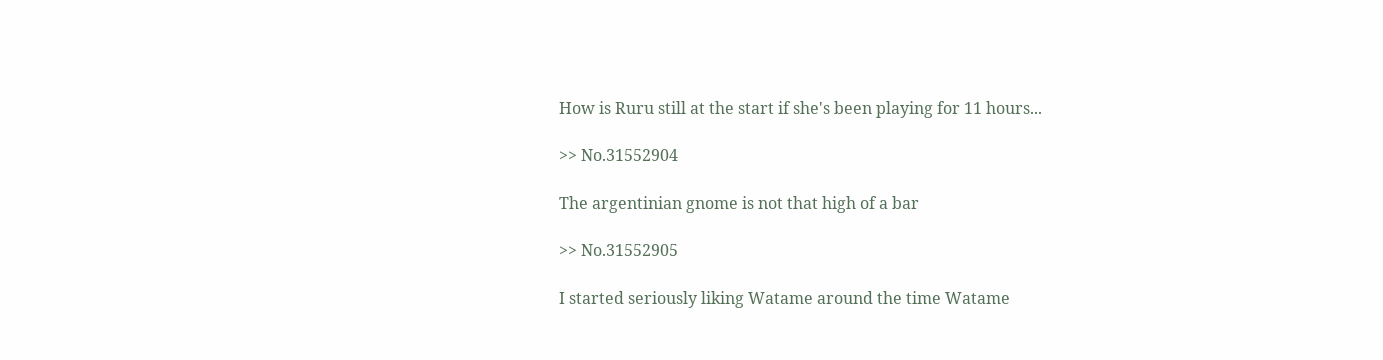How is Ruru still at the start if she's been playing for 11 hours...

>> No.31552904

The argentinian gnome is not that high of a bar

>> No.31552905

I started seriously liking Watame around the time Watame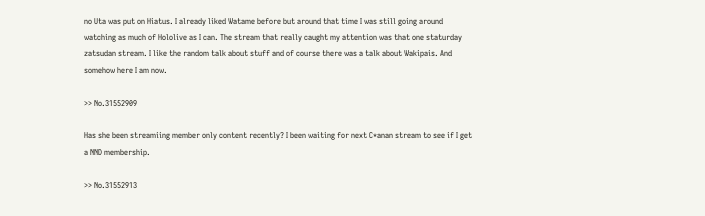no Uta was put on Hiatus. I already liked Watame before but around that time I was still going around watching as much of Hololive as I can. The stream that really caught my attention was that one staturday zatsudan stream. I like the random talk about stuff and of course there was a talk about Wakipais. And somehow here I am now.

>> No.31552909

Has she been streamiing member only content recently? I been waiting for next C*anan stream to see if I get a NND membership.

>> No.31552913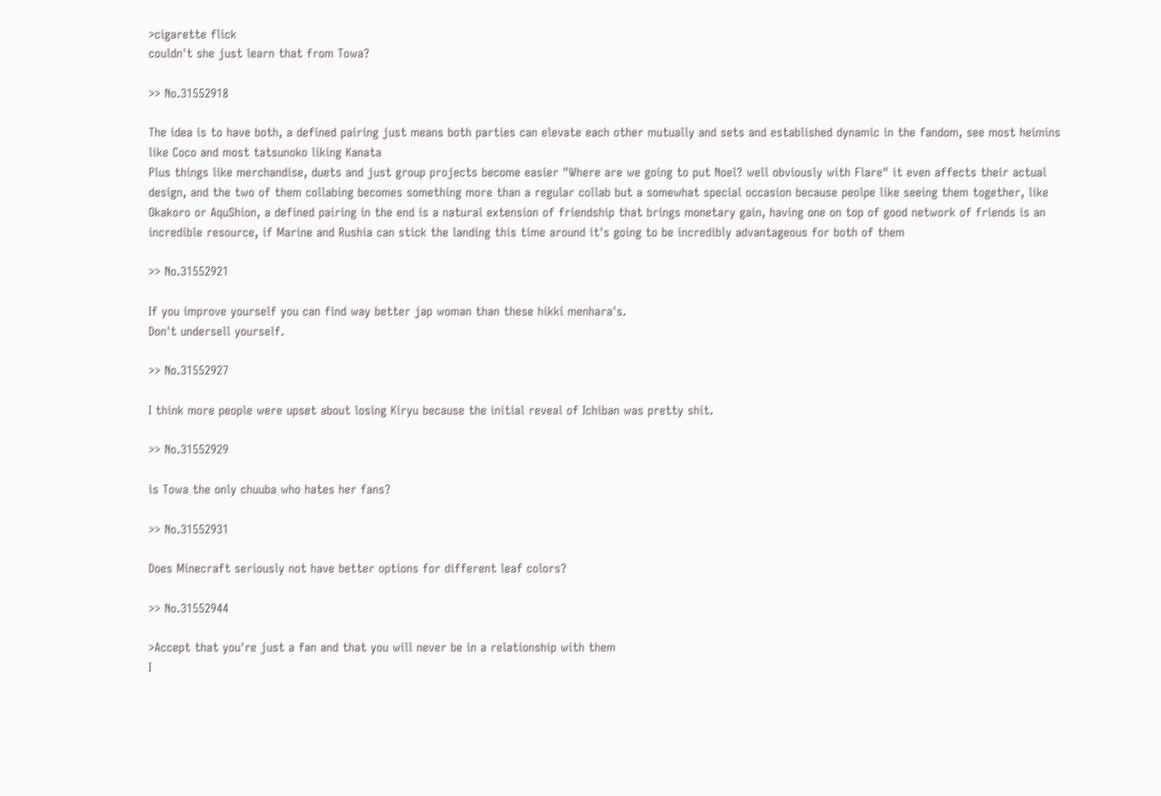>cigarette flick
couldn't she just learn that from Towa?

>> No.31552918

The idea is to have both, a defined pairing just means both parties can elevate each other mutually and sets and established dynamic in the fandom, see most heimins like Coco and most tatsunoko liking Kanata
Plus things like merchandise, duets and just group projects become easier "Where are we going to put Noel? well obviously with Flare" it even affects their actual design, and the two of them collabing becomes something more than a regular collab but a somewhat special occasion because peolpe like seeing them together, like Okakoro or AquShion, a defined pairing in the end is a natural extension of friendship that brings monetary gain, having one on top of good network of friends is an incredible resource, if Marine and Rushia can stick the landing this time around it's going to be incredibly advantageous for both of them

>> No.31552921

If you improve yourself you can find way better jap woman than these hikki menhara's.
Don't undersell yourself.

>> No.31552927

I think more people were upset about losing Kiryu because the initial reveal of Ichiban was pretty shit.

>> No.31552929

is Towa the only chuuba who hates her fans?

>> No.31552931

Does Minecraft seriously not have better options for different leaf colors?

>> No.31552944

>Accept that you're just a fan and that you will never be in a relationship with them
I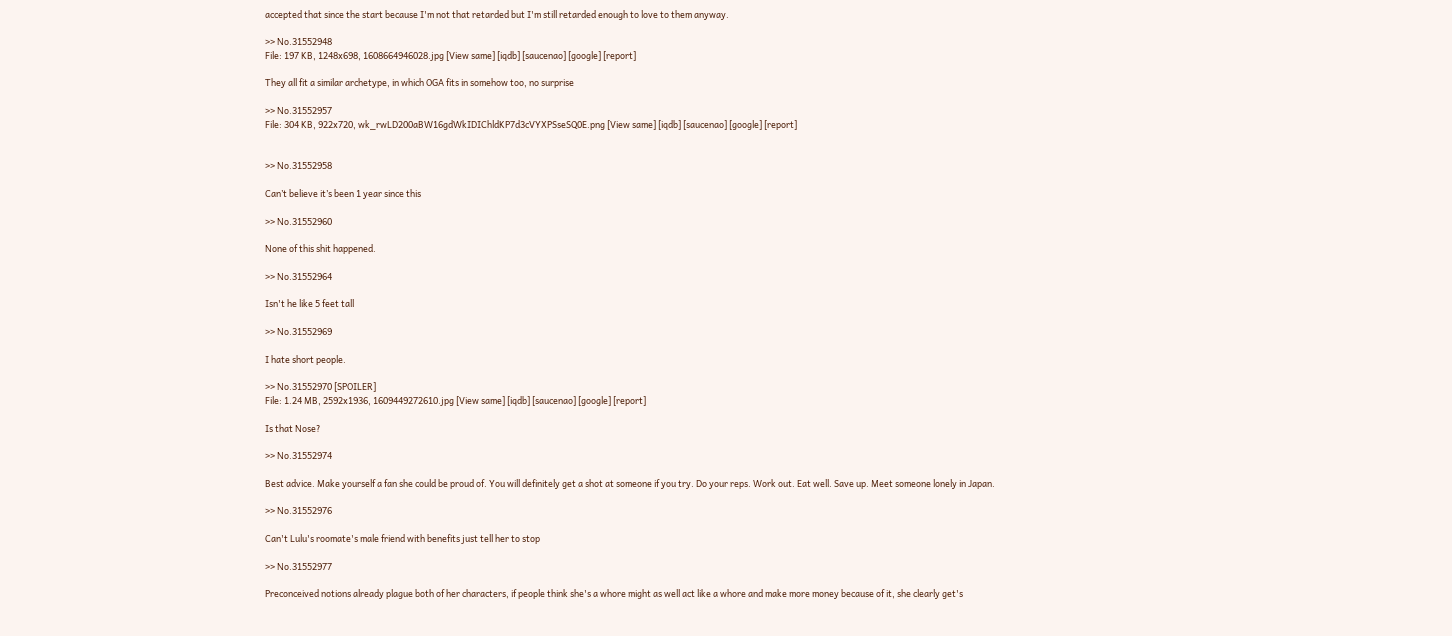accepted that since the start because I'm not that retarded but I'm still retarded enough to love to them anyway.

>> No.31552948
File: 197 KB, 1248x698, 1608664946028.jpg [View same] [iqdb] [saucenao] [google] [report]

They all fit a similar archetype, in which OGA fits in somehow too, no surprise

>> No.31552957
File: 304 KB, 922x720, wk_rwLD200aBW16gdWkIDIChldKP7d3cVYXPSseSQ0E.png [View same] [iqdb] [saucenao] [google] [report]


>> No.31552958

Can’t believe it’s been 1 year since this

>> No.31552960

None of this shit happened.

>> No.31552964

Isn't he like 5 feet tall

>> No.31552969

I hate short people.

>> No.31552970 [SPOILER]
File: 1.24 MB, 2592x1936, 1609449272610.jpg [View same] [iqdb] [saucenao] [google] [report]

Is that Nose?

>> No.31552974

Best advice. Make yourself a fan she could be proud of. You will definitely get a shot at someone if you try. Do your reps. Work out. Eat well. Save up. Meet someone lonely in Japan.

>> No.31552976

Can't Lulu's roomate's male friend with benefits just tell her to stop

>> No.31552977

Preconceived notions already plague both of her characters, if people think she's a whore might as well act like a whore and make more money because of it, she clearly get's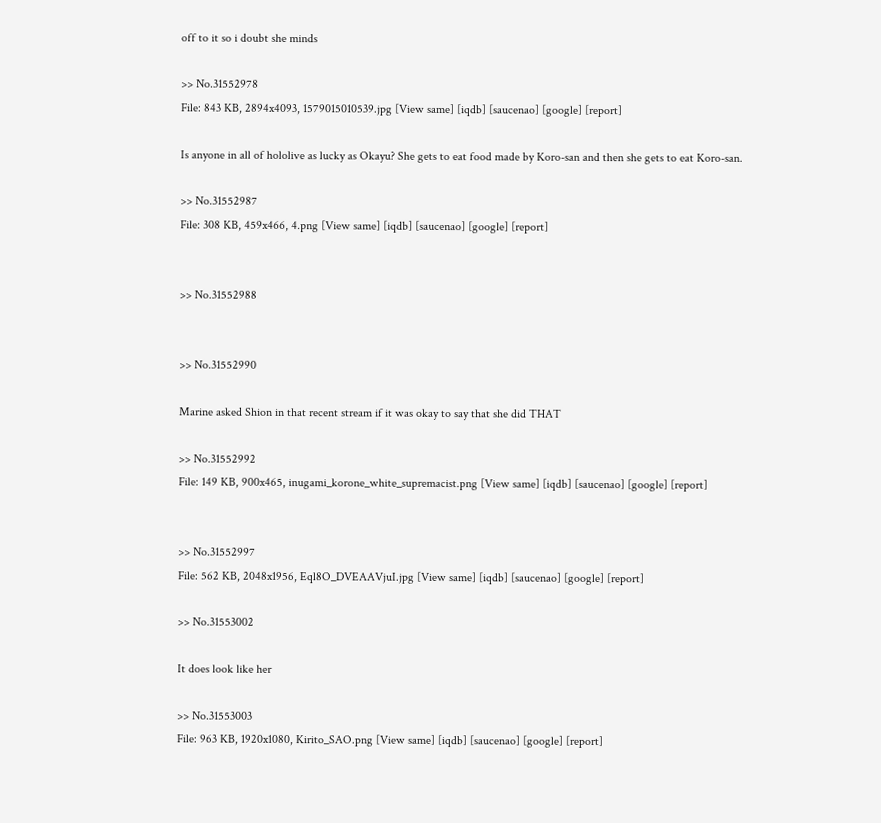off to it so i doubt she minds

>> No.31552978
File: 843 KB, 2894x4093, 1579015010539.jpg [View same] [iqdb] [saucenao] [google] [report]

Is anyone in all of hololive as lucky as Okayu? She gets to eat food made by Koro-san and then she gets to eat Koro-san.

>> No.31552987
File: 308 KB, 459x466, 4.png [View same] [iqdb] [saucenao] [google] [report]


>> No.31552988


>> No.31552990

Marine asked Shion in that recent stream if it was okay to say that she did THAT

>> No.31552992
File: 149 KB, 900x465, inugami_korone_white_supremacist.png [View same] [iqdb] [saucenao] [google] [report]


>> No.31552997
File: 562 KB, 2048x1956, Eql8O_DVEAAVjuI.jpg [View same] [iqdb] [saucenao] [google] [report]

>> No.31553002

It does look like her

>> No.31553003
File: 963 KB, 1920x1080, Kirito_SAO.png [View same] [iqdb] [saucenao] [google] [report]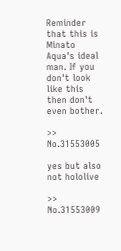Reminder that this is Minato Aqua's ideal man. If you don't look like this then don't even bother.

>> No.31553005

yes but also not hololive

>> No.31553009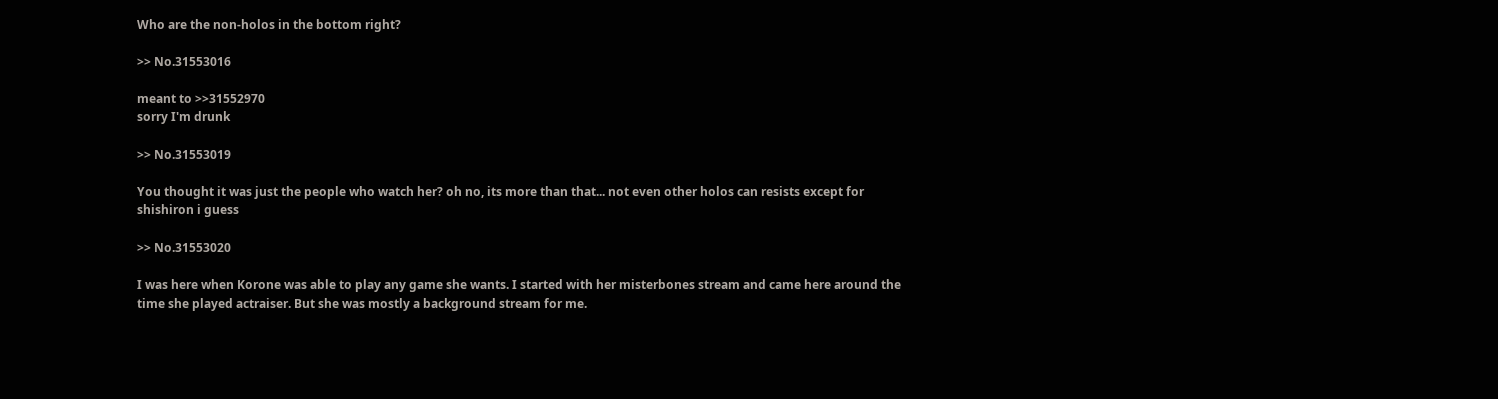Who are the non-holos in the bottom right?

>> No.31553016

meant to >>31552970
sorry I'm drunk

>> No.31553019

You thought it was just the people who watch her? oh no, its more than that... not even other holos can resists except for shishiron i guess

>> No.31553020

I was here when Korone was able to play any game she wants. I started with her misterbones stream and came here around the time she played actraiser. But she was mostly a background stream for me.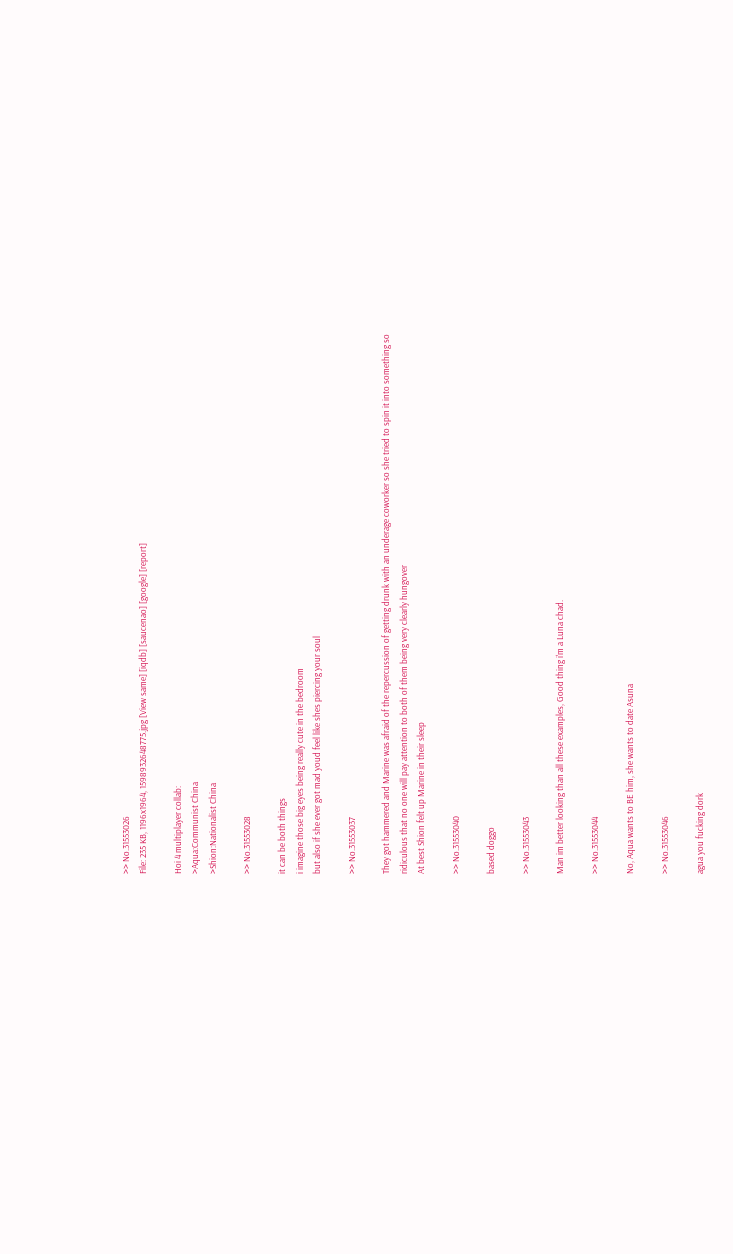>> No.31553026
File: 235 KB, 1196x1964, 1598932648775.jpg [View same] [iqdb] [saucenao] [google] [report]

Hoi 4 multiplayer collab:
>Aqua:Communist China
>Shion:Nationalist China

>> No.31553028

it can be both things
i imagine those big eyes being really cute in the bedroom
but also if she ever got mad youd feel like shes piercing your soul

>> No.31553037

They got hammered and Marine was afraid of the repercussion of getting drunk with an underage coworker so she tried to spin it into something so ridiculous that no one will pay attention to both of them being very clearly hungover
At best Shion felt up Marine in their sleep

>> No.31553040

based doggo

>> No.31553043

Man im better looking than all these examples, Good thing i'm a Luna chad.

>> No.31553044

No, Aqua wants to BE him, she wants to date Asuna

>> No.31553046

agua you fucking dork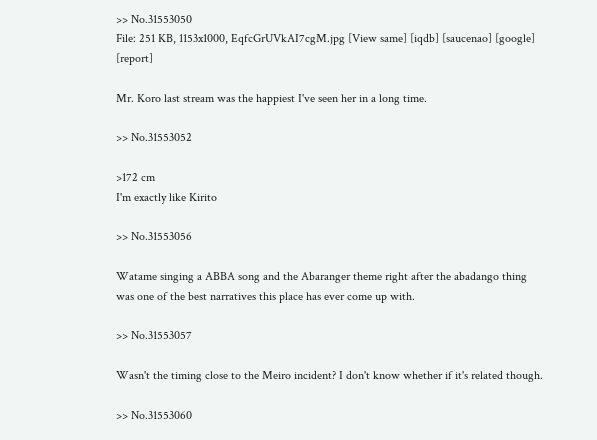>> No.31553050
File: 251 KB, 1153x1000, EqfcGrUVkAI7cgM.jpg [View same] [iqdb] [saucenao] [google] [report]

Mr. Koro last stream was the happiest I've seen her in a long time.

>> No.31553052

>172 cm
I'm exactly like Kirito

>> No.31553056

Watame singing a ABBA song and the Abaranger theme right after the abadango thing was one of the best narratives this place has ever come up with.

>> No.31553057

Wasn't the timing close to the Meiro incident? I don't know whether if it's related though.

>> No.31553060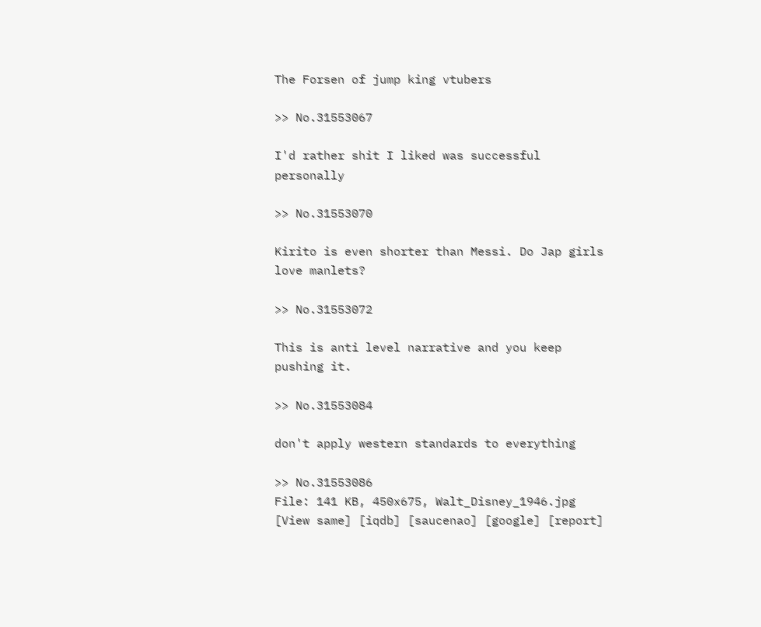The Forsen of jump king vtubers

>> No.31553067

I'd rather shit I liked was successful personally

>> No.31553070

Kirito is even shorter than Messi. Do Jap girls love manlets?

>> No.31553072

This is anti level narrative and you keep pushing it.

>> No.31553084

don't apply western standards to everything

>> No.31553086
File: 141 KB, 450x675, Walt_Disney_1946.jpg [View same] [iqdb] [saucenao] [google] [report]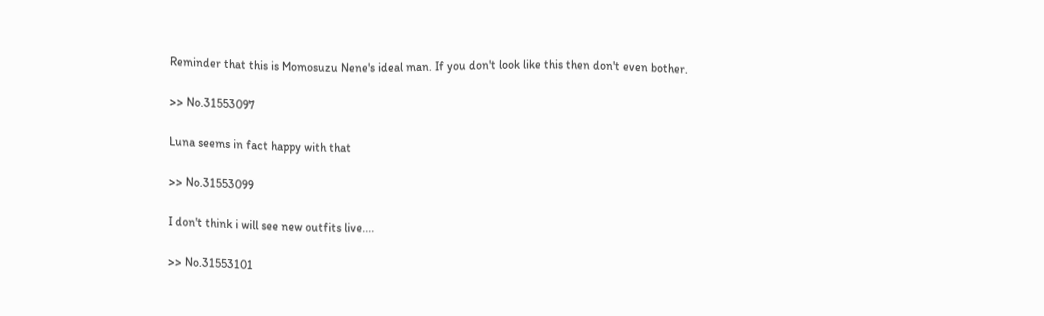Reminder that this is Momosuzu Nene's ideal man. If you don't look like this then don't even bother.

>> No.31553097

Luna seems in fact happy with that

>> No.31553099

I don't think i will see new outfits live....

>> No.31553101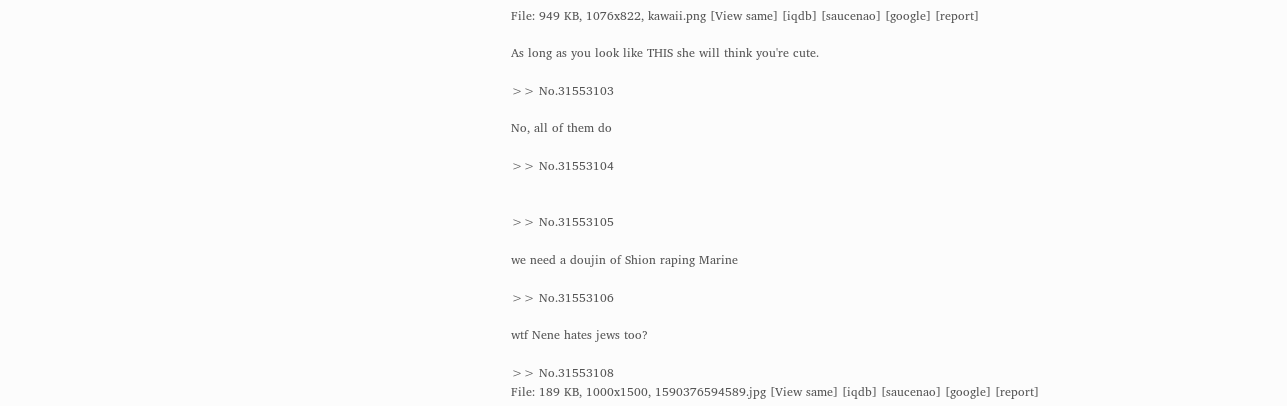File: 949 KB, 1076x822, kawaii.png [View same] [iqdb] [saucenao] [google] [report]

As long as you look like THIS she will think you're cute.

>> No.31553103

No, all of them do

>> No.31553104


>> No.31553105

we need a doujin of Shion raping Marine

>> No.31553106

wtf Nene hates jews too?

>> No.31553108
File: 189 KB, 1000x1500, 1590376594589.jpg [View same] [iqdb] [saucenao] [google] [report]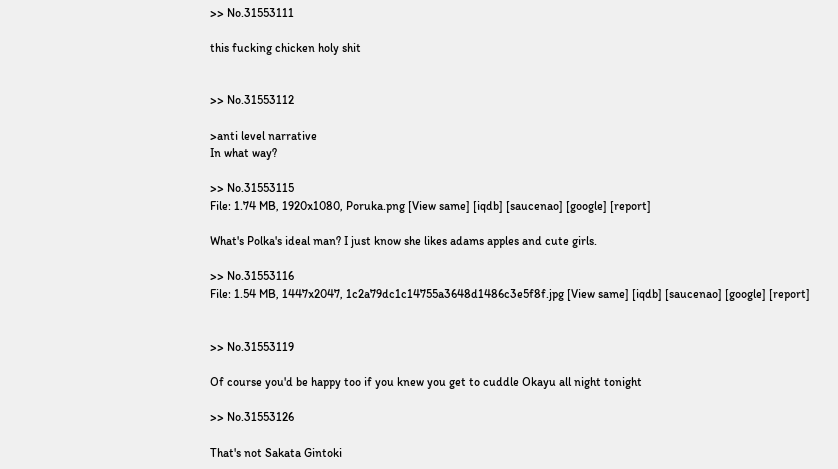>> No.31553111

this fucking chicken holy shit


>> No.31553112

>anti level narrative
In what way?

>> No.31553115
File: 1.74 MB, 1920x1080, Poruka.png [View same] [iqdb] [saucenao] [google] [report]

What's Polka's ideal man? I just know she likes adams apples and cute girls.

>> No.31553116
File: 1.54 MB, 1447x2047, 1c2a79dc1c14755a3648d1486c3e5f8f.jpg [View same] [iqdb] [saucenao] [google] [report]


>> No.31553119

Of course you'd be happy too if you knew you get to cuddle Okayu all night tonight

>> No.31553126

That's not Sakata Gintoki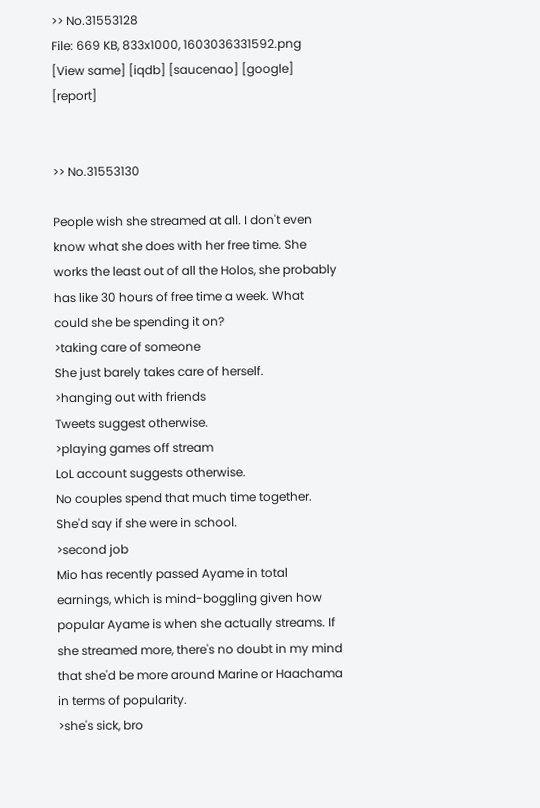>> No.31553128
File: 669 KB, 833x1000, 1603036331592.png [View same] [iqdb] [saucenao] [google] [report]


>> No.31553130

People wish she streamed at all. I don't even know what she does with her free time. She works the least out of all the Holos, she probably has like 30 hours of free time a week. What could she be spending it on?
>taking care of someone
She just barely takes care of herself.
>hanging out with friends
Tweets suggest otherwise.
>playing games off stream
LoL account suggests otherwise.
No couples spend that much time together.
She'd say if she were in school.
>second job
Mio has recently passed Ayame in total earnings, which is mind-boggling given how popular Ayame is when she actually streams. If she streamed more, there's no doubt in my mind that she'd be more around Marine or Haachama in terms of popularity.
>she's sick, bro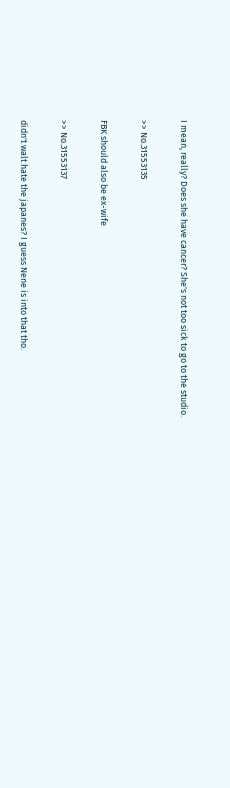I mean, really? Does she have cancer? She's not too sick to go to the studio.

>> No.31553135

FBK should also be ex-wife

>> No.31553137

didn't walt hate the japanes? I guess Nene is into that tho.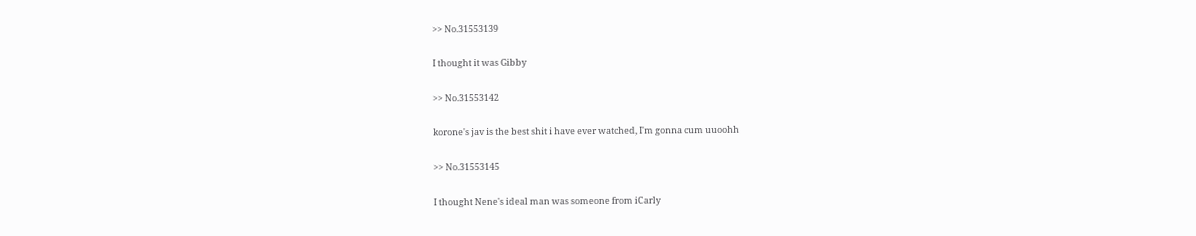>> No.31553139

I thought it was Gibby

>> No.31553142

korone's jav is the best shit i have ever watched, I'm gonna cum uuoohh

>> No.31553145

I thought Nene's ideal man was someone from iCarly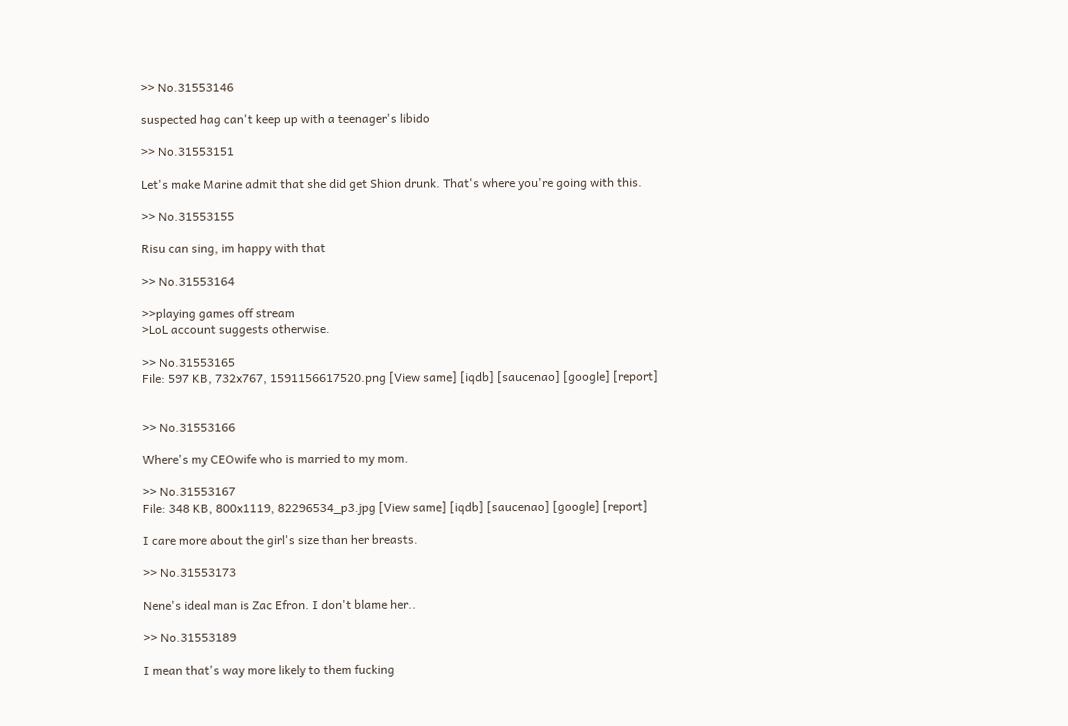>> No.31553146

suspected hag can't keep up with a teenager's libido

>> No.31553151

Let's make Marine admit that she did get Shion drunk. That's where you're going with this.

>> No.31553155

Risu can sing, im happy with that

>> No.31553164

>>playing games off stream
>LoL account suggests otherwise.

>> No.31553165
File: 597 KB, 732x767, 1591156617520.png [View same] [iqdb] [saucenao] [google] [report]


>> No.31553166

Where's my CEOwife who is married to my mom.

>> No.31553167
File: 348 KB, 800x1119, 82296534_p3.jpg [View same] [iqdb] [saucenao] [google] [report]

I care more about the girl's size than her breasts.

>> No.31553173

Nene's ideal man is Zac Efron. I don't blame her..

>> No.31553189

I mean that's way more likely to them fucking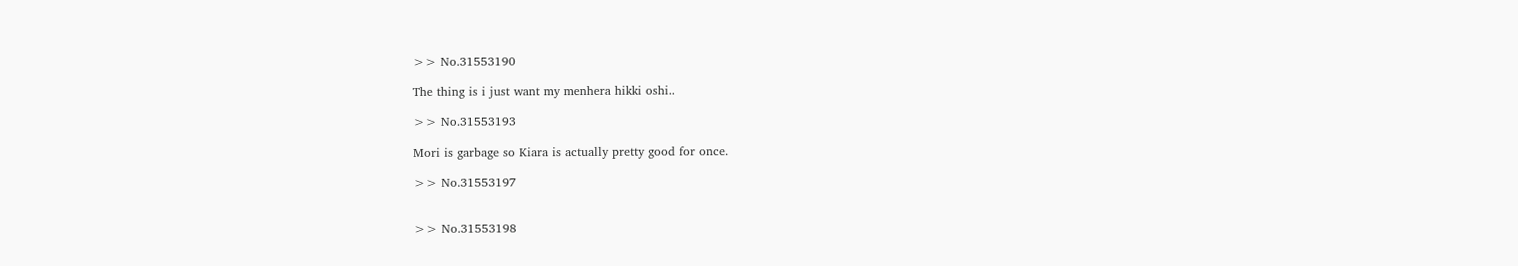>> No.31553190

The thing is i just want my menhera hikki oshi..

>> No.31553193

Mori is garbage so Kiara is actually pretty good for once.

>> No.31553197


>> No.31553198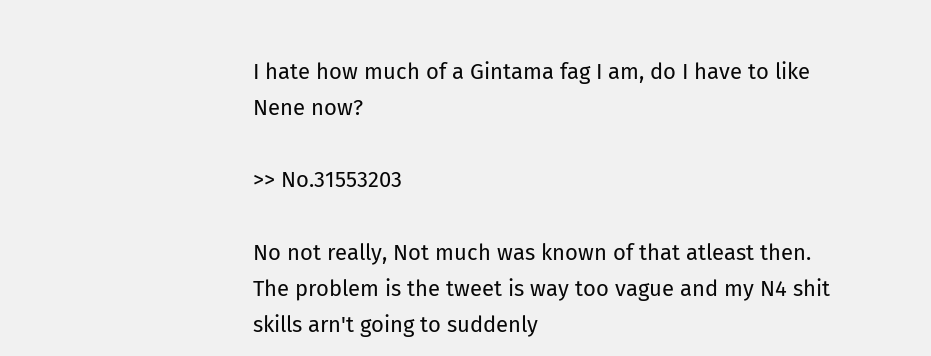I hate how much of a Gintama fag I am, do I have to like Nene now?

>> No.31553203

No not really, Not much was known of that atleast then.
The problem is the tweet is way too vague and my N4 shit skills arn't going to suddenly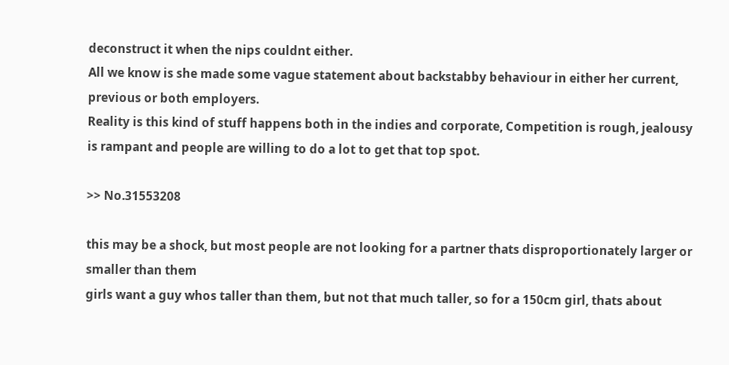deconstruct it when the nips couldnt either.
All we know is she made some vague statement about backstabby behaviour in either her current, previous or both employers.
Reality is this kind of stuff happens both in the indies and corporate, Competition is rough, jealousy is rampant and people are willing to do a lot to get that top spot.

>> No.31553208

this may be a shock, but most people are not looking for a partner thats disproportionately larger or smaller than them
girls want a guy whos taller than them, but not that much taller, so for a 150cm girl, thats about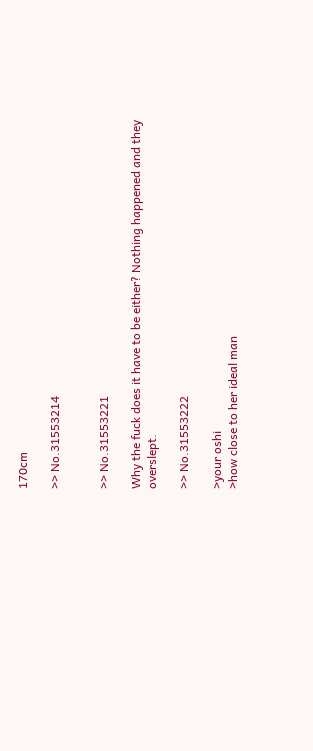170cm

>> No.31553214


>> No.31553221

Why the fuck does it have to be either? Nothing happened and they overslept.

>> No.31553222

>your oshi
>how close to her ideal man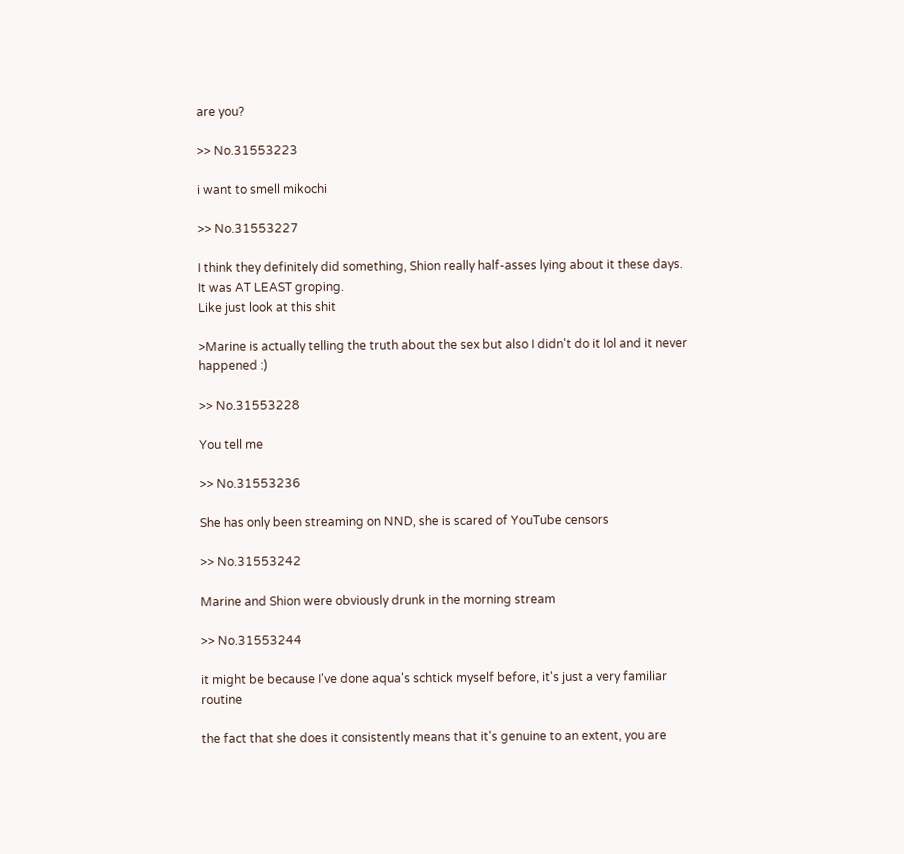are you?

>> No.31553223

i want to smell mikochi

>> No.31553227

I think they definitely did something, Shion really half-asses lying about it these days. It was AT LEAST groping.
Like just look at this shit

>Marine is actually telling the truth about the sex but also I didn't do it lol and it never happened :)

>> No.31553228

You tell me

>> No.31553236

She has only been streaming on NND, she is scared of YouTube censors

>> No.31553242

Marine and Shion were obviously drunk in the morning stream

>> No.31553244

it might be because I've done aqua's schtick myself before, it's just a very familiar routine

the fact that she does it consistently means that it's genuine to an extent, you are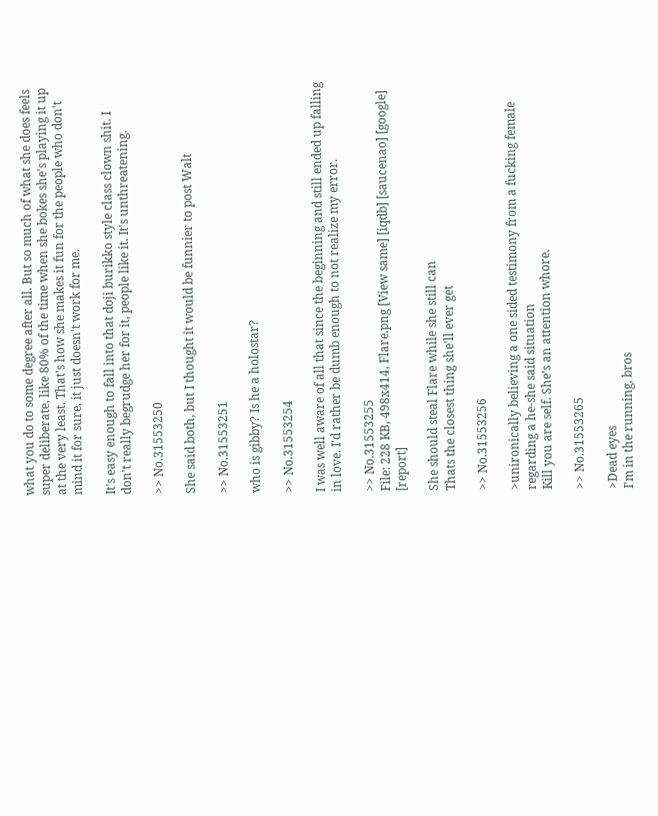what you do to some degree after all. But so much of what she does feels super deliberate, like 80% of the time when she bokes she's playing it up at the very least. That's how she makes it fun for the people who don't mind it for sure, it just doesn't work for me.

It's easy enough to fall into that doji burikko style class clown shit. I don't really begrudge her for it, people like it. It's unthreatening.

>> No.31553250

She said both, but I thought it would be funnier to post Walt

>> No.31553251

who is gibby? Is he a holostar?

>> No.31553254

I was well aware of all that since the beginning and still ended up falling in love. I'd rather be dumb enough to not realize my error.

>> No.31553255
File: 228 KB, 498x414, Flare.png [View same] [iqdb] [saucenao] [google] [report]

She should steal Flare while she still can
Thats the closest thing she'll ever get

>> No.31553256

>unironically believing a one sided testimony from a fucking female regarding a he-she said situation
Kill you are self. She’s an attention whore.

>> No.31553265

>Dead eyes
I'm in the running, bros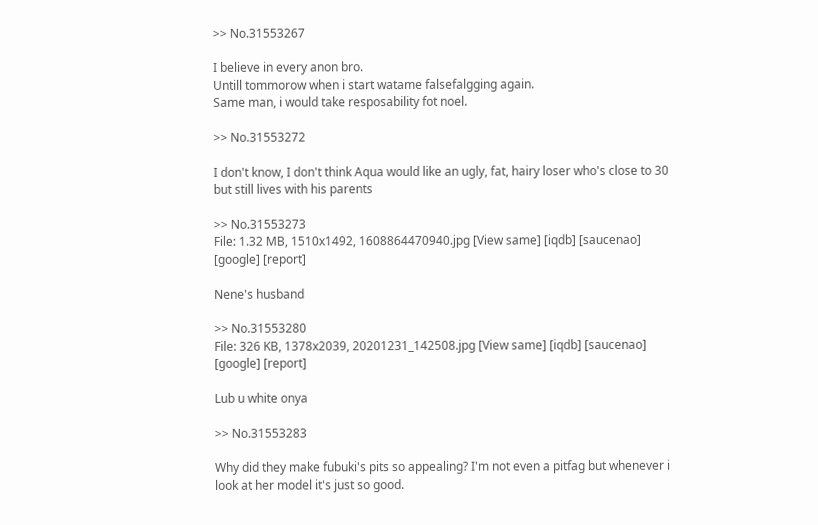>> No.31553267

I believe in every anon bro.
Untill tommorow when i start watame falsefalgging again.
Same man, i would take resposability fot noel.

>> No.31553272

I don't know, I don't think Aqua would like an ugly, fat, hairy loser who's close to 30 but still lives with his parents

>> No.31553273
File: 1.32 MB, 1510x1492, 1608864470940.jpg [View same] [iqdb] [saucenao] [google] [report]

Nene's husband

>> No.31553280
File: 326 KB, 1378x2039, 20201231_142508.jpg [View same] [iqdb] [saucenao] [google] [report]

Lub u white onya

>> No.31553283

Why did they make fubuki's pits so appealing? I'm not even a pitfag but whenever i look at her model it's just so good.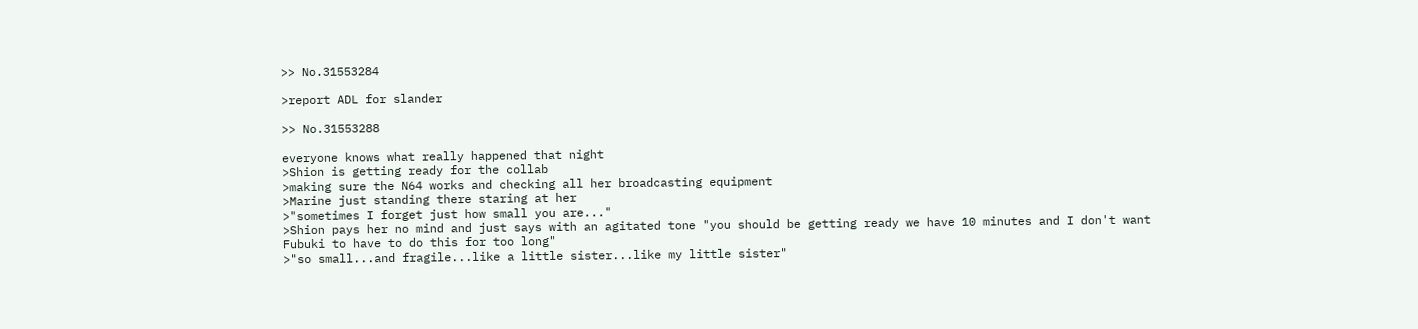>> No.31553284

>report ADL for slander

>> No.31553288

everyone knows what really happened that night
>Shion is getting ready for the collab
>making sure the N64 works and checking all her broadcasting equipment
>Marine just standing there staring at her
>"sometimes I forget just how small you are..."
>Shion pays her no mind and just says with an agitated tone "you should be getting ready we have 10 minutes and I don't want Fubuki to have to do this for too long"
>"so small...and fragile...like a little sister...like my little sister"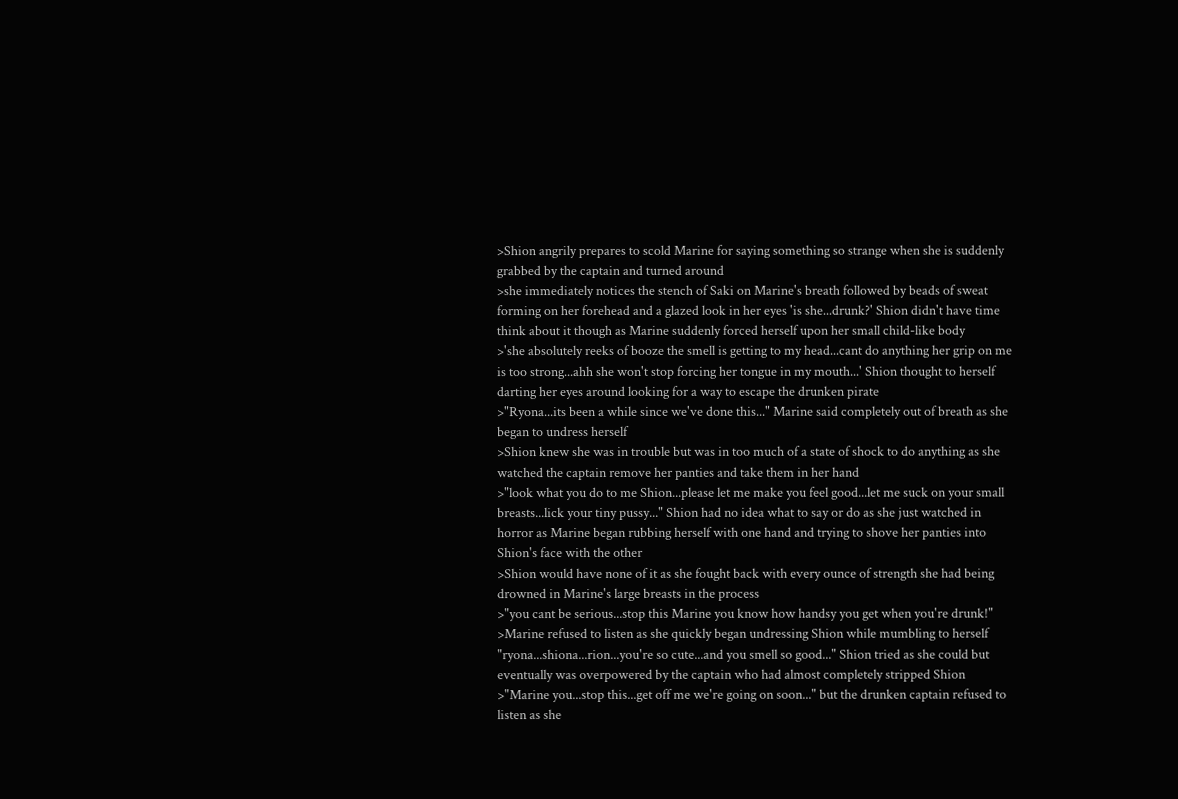>Shion angrily prepares to scold Marine for saying something so strange when she is suddenly grabbed by the captain and turned around
>she immediately notices the stench of Saki on Marine's breath followed by beads of sweat forming on her forehead and a glazed look in her eyes 'is she...drunk?' Shion didn't have time think about it though as Marine suddenly forced herself upon her small child-like body
>'she absolutely reeks of booze the smell is getting to my head...cant do anything her grip on me is too strong...ahh she won't stop forcing her tongue in my mouth...' Shion thought to herself darting her eyes around looking for a way to escape the drunken pirate
>"Ryona...its been a while since we've done this..." Marine said completely out of breath as she began to undress herself
>Shion knew she was in trouble but was in too much of a state of shock to do anything as she watched the captain remove her panties and take them in her hand
>"look what you do to me Shion...please let me make you feel good...let me suck on your small breasts...lick your tiny pussy..." Shion had no idea what to say or do as she just watched in horror as Marine began rubbing herself with one hand and trying to shove her panties into Shion's face with the other
>Shion would have none of it as she fought back with every ounce of strength she had being drowned in Marine's large breasts in the process
>"you cant be serious...stop this Marine you know how handsy you get when you're drunk!"
>Marine refused to listen as she quickly began undressing Shion while mumbling to herself "ryona...shiona...rion...you're so cute...and you smell so good..." Shion tried as she could but eventually was overpowered by the captain who had almost completely stripped Shion
>"Marine you...stop this...get off me we're going on soon..." but the drunken captain refused to listen as she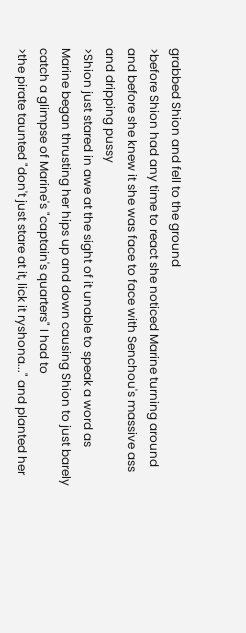grabbed Shion and fell to the ground
>before Shion had any time to react she noticed Marine turning around and before she knew it she was face to face with Senchou's massive ass and dripping pussy
>Shion just stared in awe at the sight of it unable to speak a word as Marine began thrusting her hips up and down causing Shion to just barely catch a glimpse of Marine's "captain's quarters" I had to
>the pirate taunted "don't just stare at it, lick it ryshona..." and planted her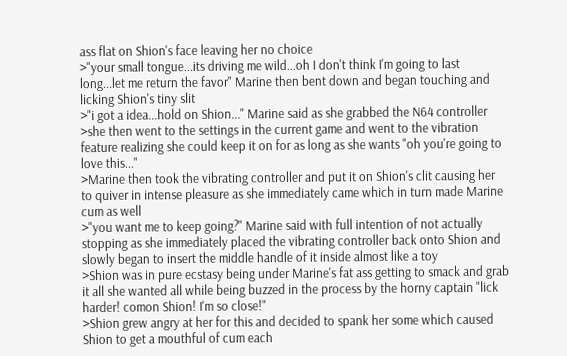ass flat on Shion's face leaving her no choice
>"your small tongue...its driving me wild...oh I don't think I'm going to last long...let me return the favor" Marine then bent down and began touching and licking Shion's tiny slit
>"i got a idea...hold on Shion..." Marine said as she grabbed the N64 controller
>she then went to the settings in the current game and went to the vibration feature realizing she could keep it on for as long as she wants "oh you're going to love this..."
>Marine then took the vibrating controller and put it on Shion's clit causing her to quiver in intense pleasure as she immediately came which in turn made Marine cum as well
>"you want me to keep going?" Marine said with full intention of not actually stopping as she immediately placed the vibrating controller back onto Shion and slowly began to insert the middle handle of it inside almost like a toy
>Shion was in pure ecstasy being under Marine's fat ass getting to smack and grab it all she wanted all while being buzzed in the process by the horny captain "lick harder! comon Shion! I'm so close!"
>Shion grew angry at her for this and decided to spank her some which caused Shion to get a mouthful of cum each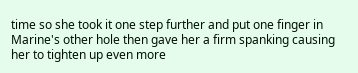time so she took it one step further and put one finger in Marine's other hole then gave her a firm spanking causing her to tighten up even more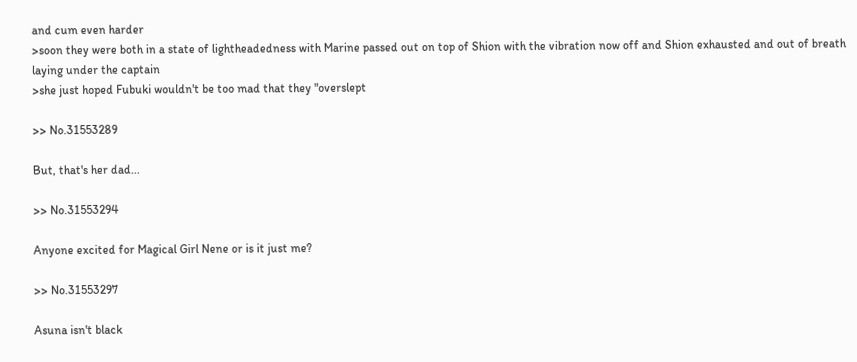and cum even harder
>soon they were both in a state of lightheadedness with Marine passed out on top of Shion with the vibration now off and Shion exhausted and out of breath laying under the captain
>she just hoped Fubuki wouldn't be too mad that they "overslept

>> No.31553289

But, that's her dad...

>> No.31553294

Anyone excited for Magical Girl Nene or is it just me?

>> No.31553297

Asuna isn't black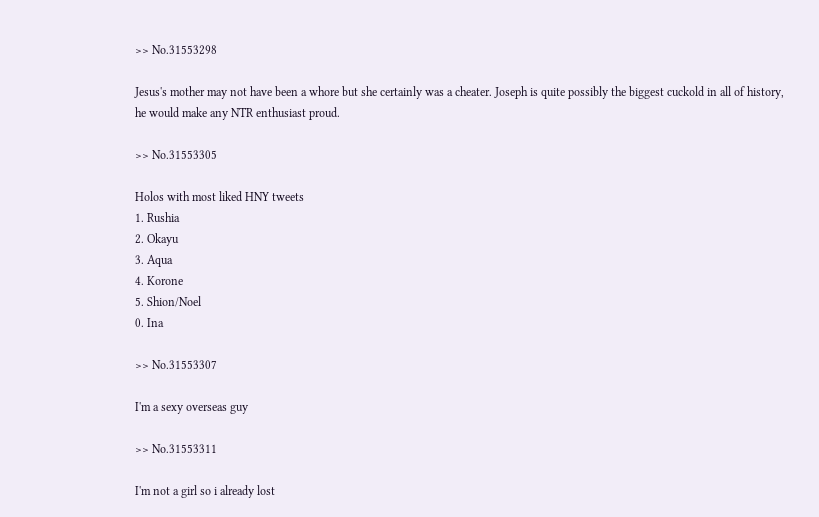>> No.31553298

Jesus's mother may not have been a whore but she certainly was a cheater. Joseph is quite possibly the biggest cuckold in all of history, he would make any NTR enthusiast proud.

>> No.31553305

Holos with most liked HNY tweets
1. Rushia
2. Okayu
3. Aqua
4. Korone
5. Shion/Noel
0. Ina

>> No.31553307

I'm a sexy overseas guy

>> No.31553311

I'm not a girl so i already lost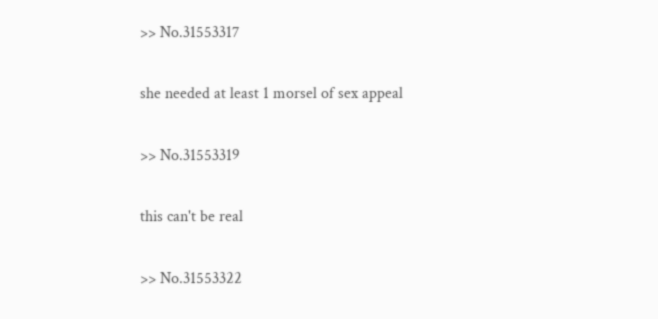>> No.31553317

she needed at least 1 morsel of sex appeal

>> No.31553319

this can't be real

>> No.31553322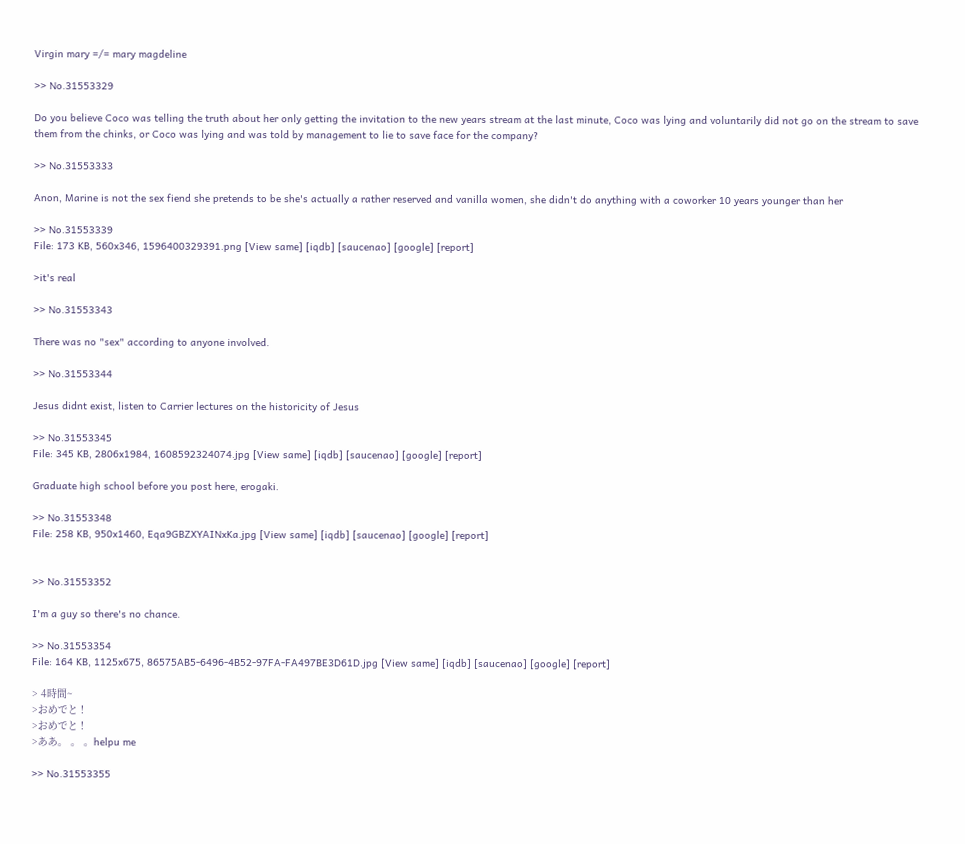Virgin mary =/= mary magdeline

>> No.31553329

Do you believe Coco was telling the truth about her only getting the invitation to the new years stream at the last minute, Coco was lying and voluntarily did not go on the stream to save them from the chinks, or Coco was lying and was told by management to lie to save face for the company?

>> No.31553333

Anon, Marine is not the sex fiend she pretends to be she's actually a rather reserved and vanilla women, she didn't do anything with a coworker 10 years younger than her

>> No.31553339
File: 173 KB, 560x346, 1596400329391.png [View same] [iqdb] [saucenao] [google] [report]

>it's real

>> No.31553343

There was no "sex" according to anyone involved.

>> No.31553344

Jesus didnt exist, listen to Carrier lectures on the historicity of Jesus

>> No.31553345
File: 345 KB, 2806x1984, 1608592324074.jpg [View same] [iqdb] [saucenao] [google] [report]

Graduate high school before you post here, erogaki.

>> No.31553348
File: 258 KB, 950x1460, Eqa9GBZXYAINxKa.jpg [View same] [iqdb] [saucenao] [google] [report]


>> No.31553352

I'm a guy so there's no chance.

>> No.31553354
File: 164 KB, 1125x675, 86575AB5-6496-4B52-97FA-FA497BE3D61D.jpg [View same] [iqdb] [saucenao] [google] [report]

> 4時間~
>おめでと !
>おめでと !
>ああ。 。 。helpu me

>> No.31553355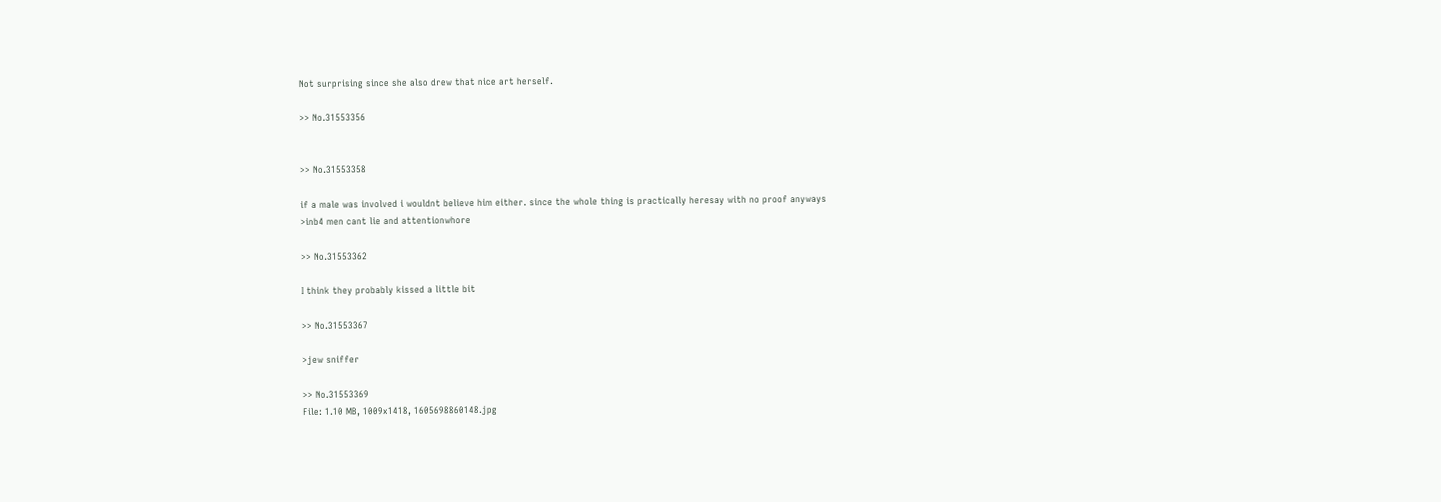Not surprising since she also drew that nice art herself.

>> No.31553356


>> No.31553358

if a male was involved i wouldnt believe him either. since the whole thing is practically heresay with no proof anyways
>inb4 men cant lie and attentionwhore

>> No.31553362

I think they probably kissed a little bit

>> No.31553367

>jew sniffer

>> No.31553369
File: 1.10 MB, 1009x1418, 1605698860148.jpg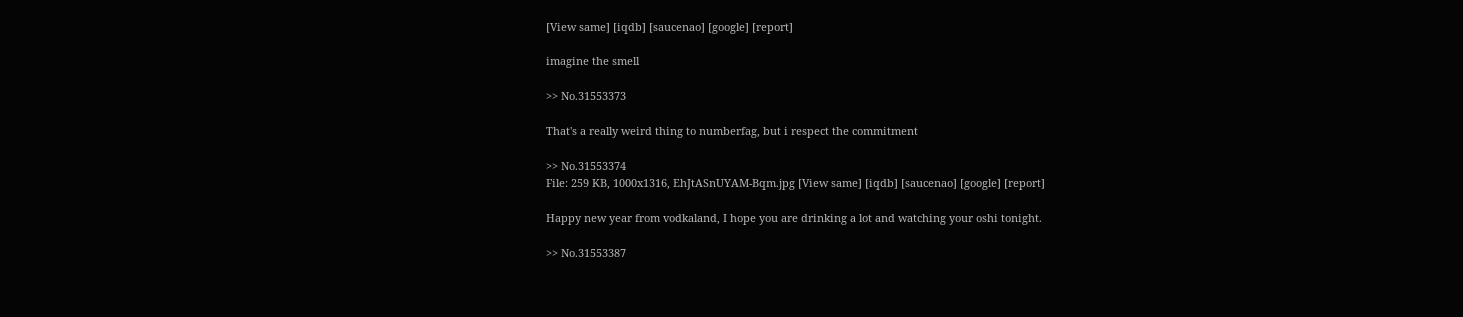[View same] [iqdb] [saucenao] [google] [report]

imagine the smell

>> No.31553373

That's a really weird thing to numberfag, but i respect the commitment

>> No.31553374
File: 259 KB, 1000x1316, EhJtASnUYAM-Bqm.jpg [View same] [iqdb] [saucenao] [google] [report]

Happy new year from vodkaland, I hope you are drinking a lot and watching your oshi tonight.

>> No.31553387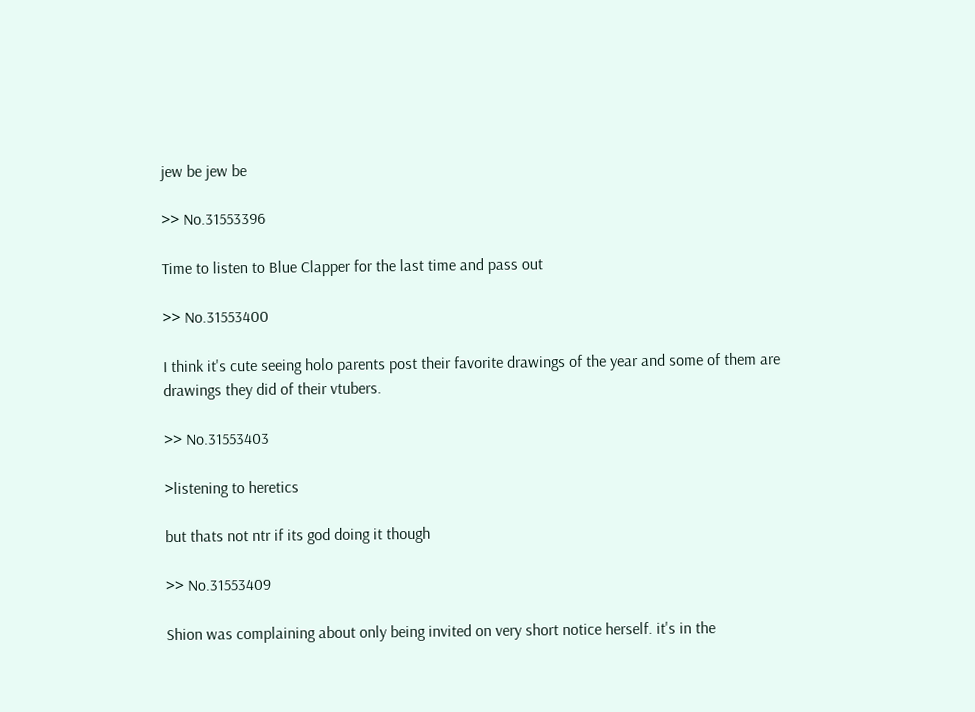jew be jew be

>> No.31553396

Time to listen to Blue Clapper for the last time and pass out

>> No.31553400

I think it's cute seeing holo parents post their favorite drawings of the year and some of them are drawings they did of their vtubers.

>> No.31553403

>listening to heretics

but thats not ntr if its god doing it though

>> No.31553409

Shion was complaining about only being invited on very short notice herself. it's in the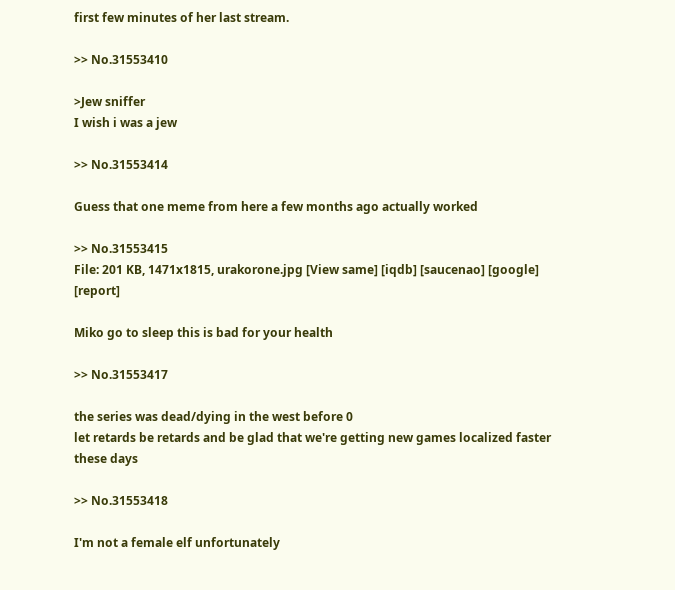first few minutes of her last stream.

>> No.31553410

>Jew sniffer
I wish i was a jew

>> No.31553414

Guess that one meme from here a few months ago actually worked

>> No.31553415
File: 201 KB, 1471x1815, urakorone.jpg [View same] [iqdb] [saucenao] [google] [report]

Miko go to sleep this is bad for your health

>> No.31553417

the series was dead/dying in the west before 0
let retards be retards and be glad that we're getting new games localized faster these days

>> No.31553418

I'm not a female elf unfortunately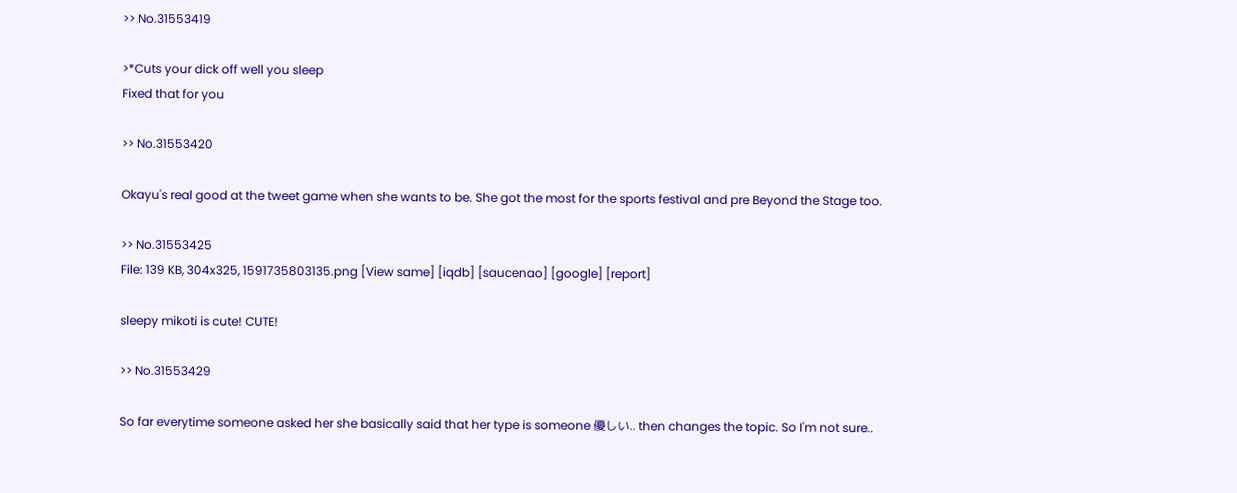>> No.31553419

>*Cuts your dick off well you sleep
Fixed that for you

>> No.31553420

Okayu's real good at the tweet game when she wants to be. She got the most for the sports festival and pre Beyond the Stage too.

>> No.31553425
File: 139 KB, 304x325, 1591735803135.png [View same] [iqdb] [saucenao] [google] [report]

sleepy mikoti is cute! CUTE!

>> No.31553429

So far everytime someone asked her she basically said that her type is someone 優しい.. then changes the topic. So I'm not sure..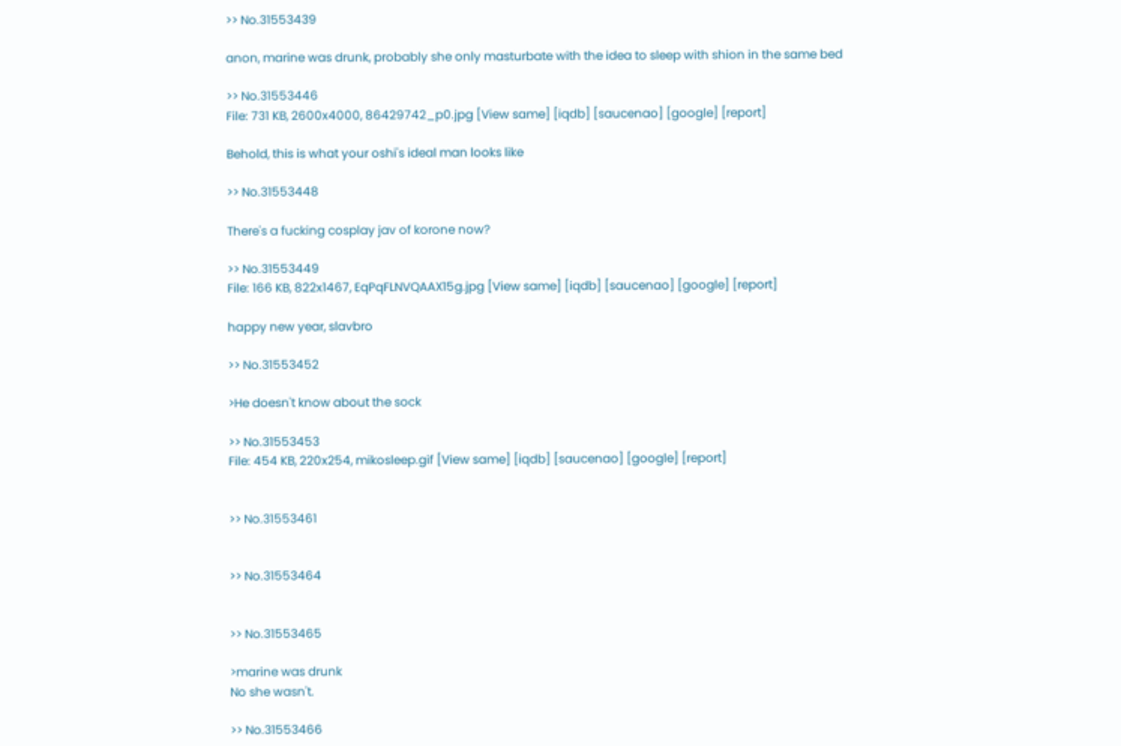>> No.31553439

anon, marine was drunk, probably she only masturbate with the idea to sleep with shion in the same bed

>> No.31553446
File: 731 KB, 2600x4000, 86429742_p0.jpg [View same] [iqdb] [saucenao] [google] [report]

Behold, this is what your oshi's ideal man looks like

>> No.31553448

There's a fucking cosplay jav of korone now?

>> No.31553449
File: 166 KB, 822x1467, EqPqFLNVQAAX15g.jpg [View same] [iqdb] [saucenao] [google] [report]

happy new year, slavbro

>> No.31553452

>He doesn't know about the sock

>> No.31553453
File: 454 KB, 220x254, mikosleep.gif [View same] [iqdb] [saucenao] [google] [report]


>> No.31553461


>> No.31553464


>> No.31553465

>marine was drunk
No she wasn't.

>> No.31553466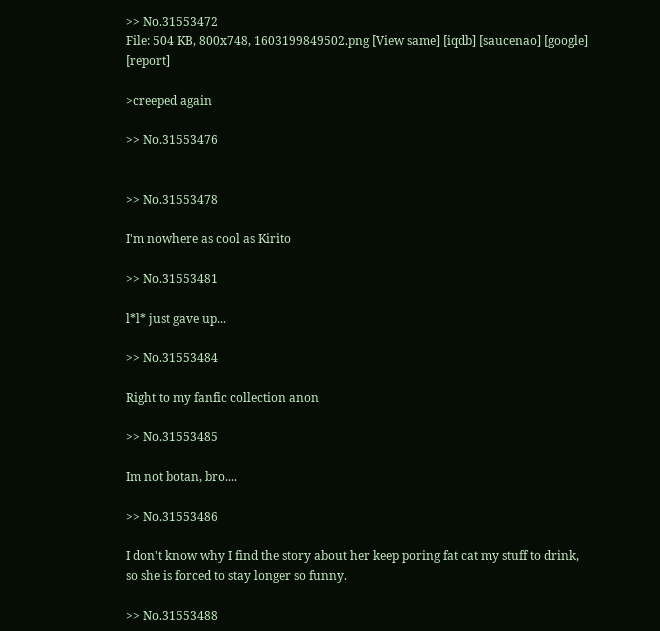>> No.31553472
File: 504 KB, 800x748, 1603199849502.png [View same] [iqdb] [saucenao] [google] [report]

>creeped again

>> No.31553476


>> No.31553478

I'm nowhere as cool as Kirito

>> No.31553481

l*l* just gave up...

>> No.31553484

Right to my fanfic collection anon

>> No.31553485

Im not botan, bro....

>> No.31553486

I don't know why I find the story about her keep poring fat cat my stuff to drink, so she is forced to stay longer so funny.

>> No.31553488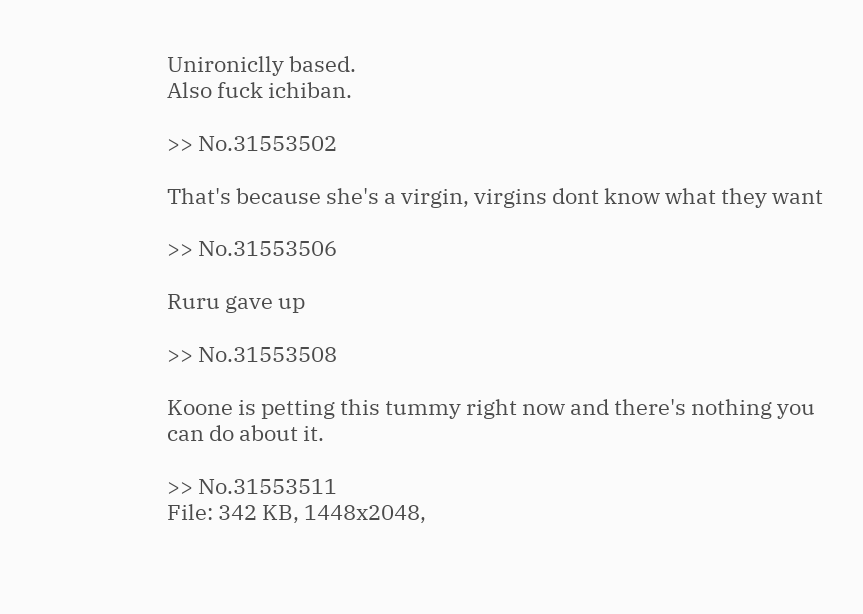Unironiclly based.
Also fuck ichiban.

>> No.31553502

That's because she's a virgin, virgins dont know what they want

>> No.31553506

Ruru gave up

>> No.31553508

Koone is petting this tummy right now and there's nothing you can do about it.

>> No.31553511
File: 342 KB, 1448x2048,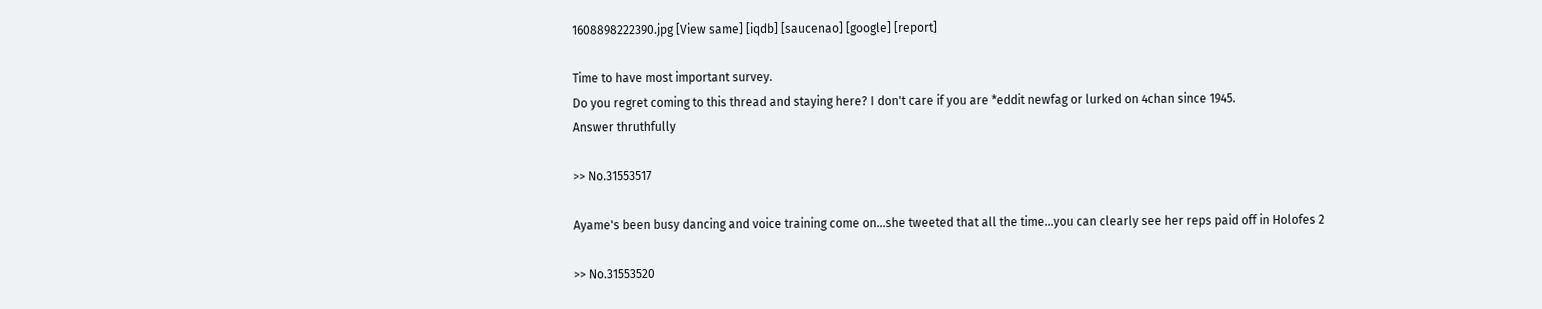1608898222390.jpg [View same] [iqdb] [saucenao] [google] [report]

Time to have most important survey.
Do you regret coming to this thread and staying here? I don't care if you are *eddit newfag or lurked on 4chan since 1945.
Answer thruthfully

>> No.31553517

Ayame's been busy dancing and voice training come on...she tweeted that all the time...you can clearly see her reps paid off in Holofes 2

>> No.31553520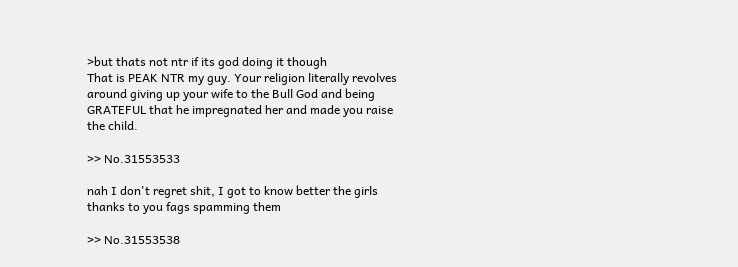>but thats not ntr if its god doing it though
That is PEAK NTR my guy. Your religion literally revolves around giving up your wife to the Bull God and being GRATEFUL that he impregnated her and made you raise the child.

>> No.31553533

nah I don't regret shit, I got to know better the girls thanks to you fags spamming them

>> No.31553538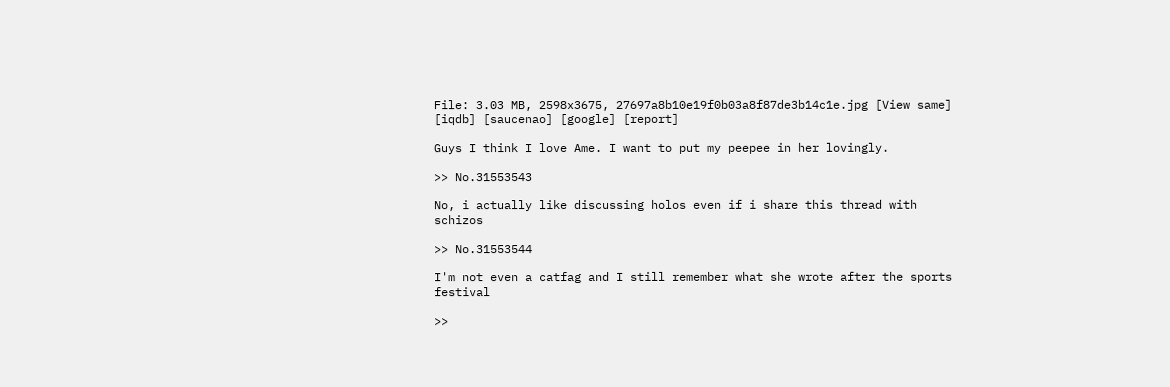File: 3.03 MB, 2598x3675, 27697a8b10e19f0b03a8f87de3b14c1e.jpg [View same] [iqdb] [saucenao] [google] [report]

Guys I think I love Ame. I want to put my peepee in her lovingly.

>> No.31553543

No, i actually like discussing holos even if i share this thread with schizos

>> No.31553544

I'm not even a catfag and I still remember what she wrote after the sports festival

>>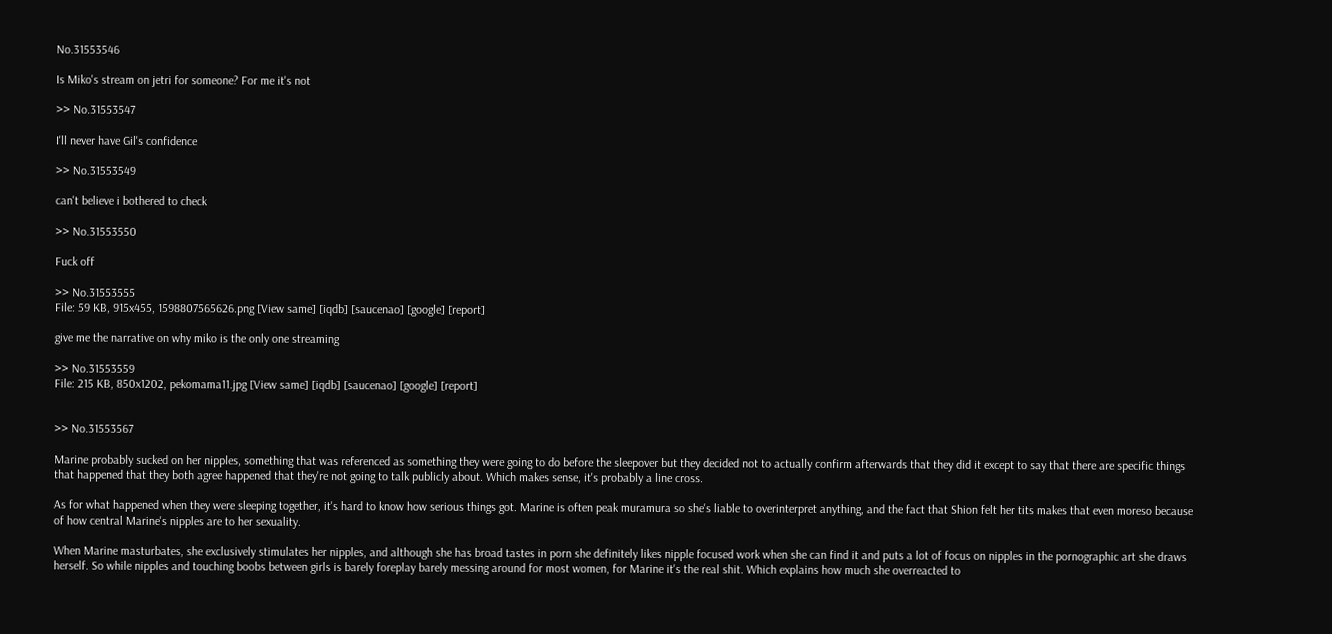No.31553546

Is Miko's stream on jetri for someone? For me it's not

>> No.31553547

I'll never have Gil's confidence

>> No.31553549

can't believe i bothered to check

>> No.31553550

Fuck off

>> No.31553555
File: 59 KB, 915x455, 1598807565626.png [View same] [iqdb] [saucenao] [google] [report]

give me the narrative on why miko is the only one streaming

>> No.31553559
File: 215 KB, 850x1202, pekomama11.jpg [View same] [iqdb] [saucenao] [google] [report]


>> No.31553567

Marine probably sucked on her nipples, something that was referenced as something they were going to do before the sleepover but they decided not to actually confirm afterwards that they did it except to say that there are specific things that happened that they both agree happened that they're not going to talk publicly about. Which makes sense, it's probably a line cross.

As for what happened when they were sleeping together, it's hard to know how serious things got. Marine is often peak muramura so she's liable to overinterpret anything, and the fact that Shion felt her tits makes that even moreso because of how central Marine's nipples are to her sexuality.

When Marine masturbates, she exclusively stimulates her nipples, and although she has broad tastes in porn she definitely likes nipple focused work when she can find it and puts a lot of focus on nipples in the pornographic art she draws herself. So while nipples and touching boobs between girls is barely foreplay barely messing around for most women, for Marine it's the real shit. Which explains how much she overreacted to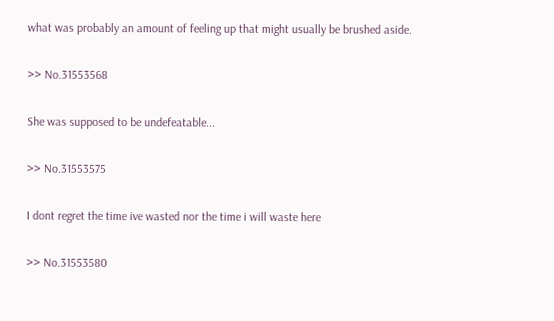what was probably an amount of feeling up that might usually be brushed aside.

>> No.31553568

She was supposed to be undefeatable...

>> No.31553575

I dont regret the time ive wasted nor the time i will waste here

>> No.31553580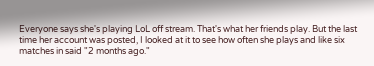Everyone says she's playing LoL off stream. That's what her friends play. But the last time her account was posted, I looked at it to see how often she plays and like six matches in said "2 months ago."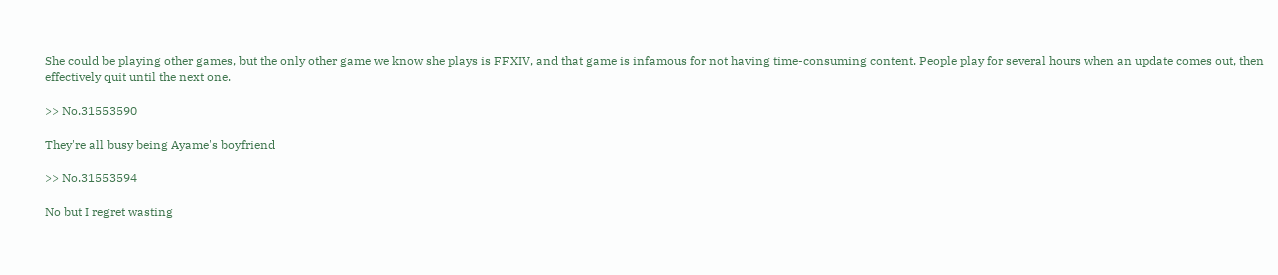She could be playing other games, but the only other game we know she plays is FFXIV, and that game is infamous for not having time-consuming content. People play for several hours when an update comes out, then effectively quit until the next one.

>> No.31553590

They're all busy being Ayame's boyfriend

>> No.31553594

No but I regret wasting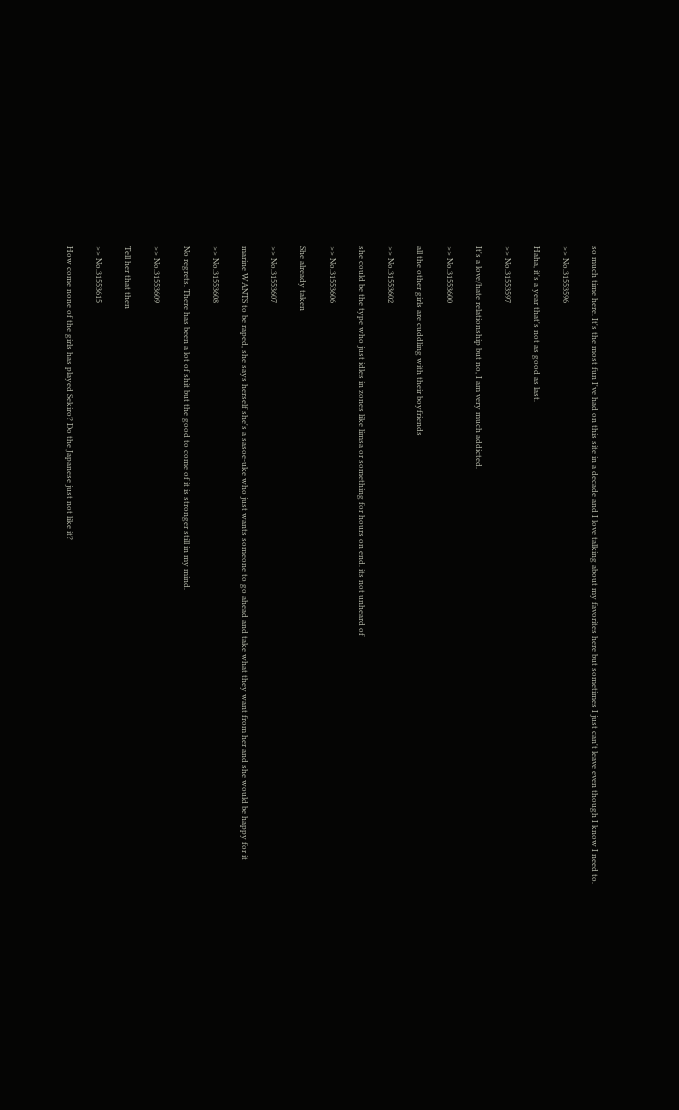so much time here. It's the most fun I've had on this site in a decade and I love talking about my favorites here but sometimes I just can't leave even though I know I need to.

>> No.31553596

Haha, it's a year that's not as good as last.

>> No.31553597

It's a love/hate relationship but no, I am very much addicted.

>> No.31553600

all the other girls are cuddling with their boyfriends

>> No.31553602

she could be the type who just idles in zones like limsa or something for hours on end. its not unheard of

>> No.31553606

She already taken

>> No.31553607

marine WANTS to be raped, she says herself she's a sasoe-uke who just wants someone to go ahead and take what they want from her and she would be happy for it

>> No.31553608

No regrets. There has been a lot of shit but the good to come of it is stronger still in my mind.

>> No.31553609

Tell her that then

>> No.31553615

How come none of the girls has played Sekiro? Do the Japanese just not like it?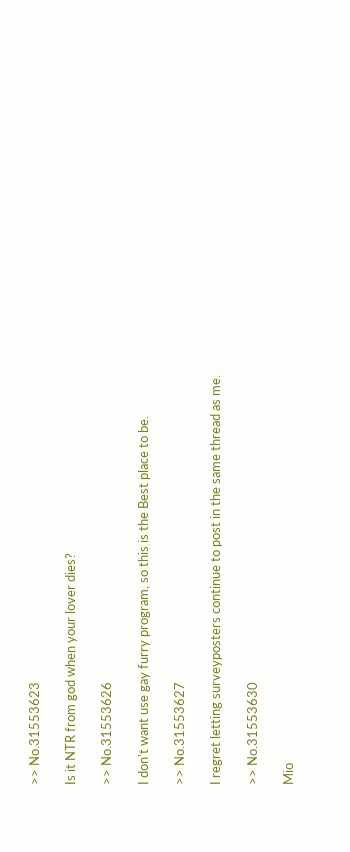>> No.31553623

Is it NTR from god when your lover dies?

>> No.31553626

I don't want use gay furry program, so this is the Best place to be.

>> No.31553627

I regret letting surveyposters continue to post in the same thread as me.

>> No.31553630

Mio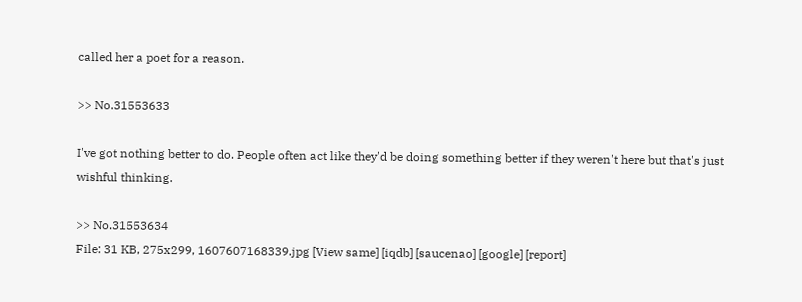called her a poet for a reason.

>> No.31553633

I've got nothing better to do. People often act like they'd be doing something better if they weren't here but that's just wishful thinking.

>> No.31553634
File: 31 KB, 275x299, 1607607168339.jpg [View same] [iqdb] [saucenao] [google] [report]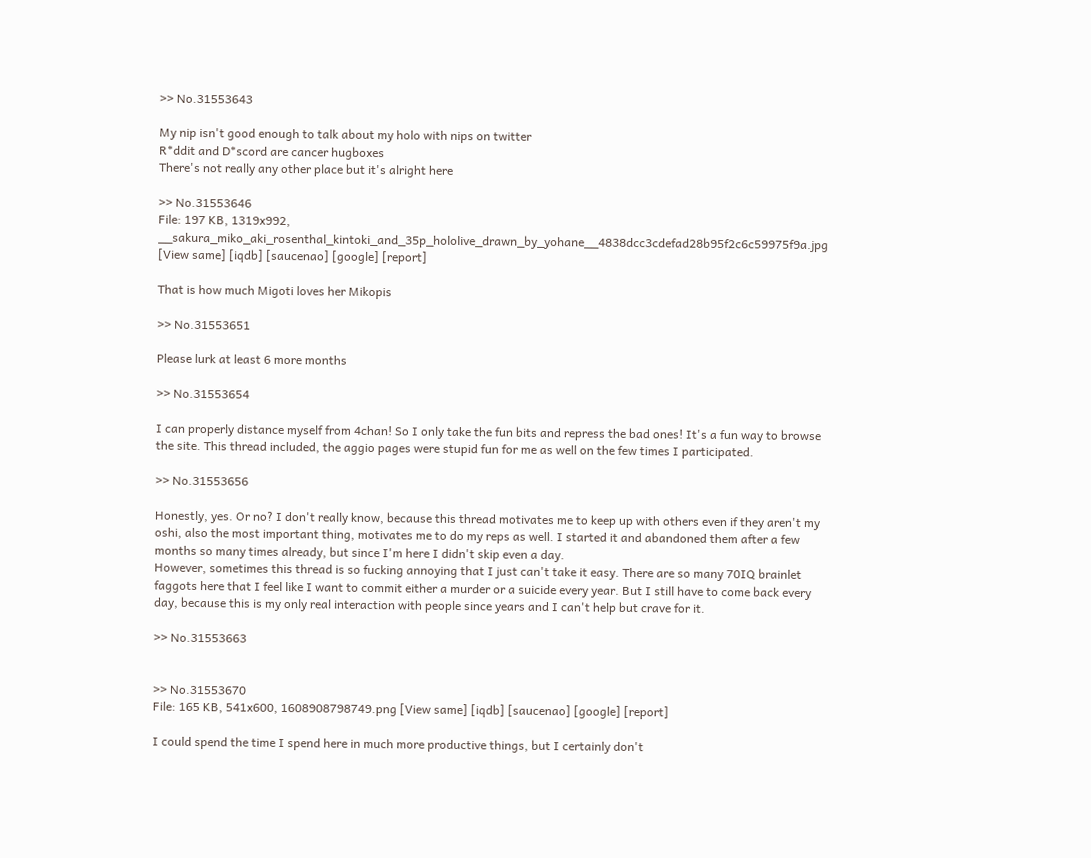>> No.31553643

My nip isn't good enough to talk about my holo with nips on twitter
R*ddit and D*scord are cancer hugboxes
There's not really any other place but it's alright here

>> No.31553646
File: 197 KB, 1319x992, __sakura_miko_aki_rosenthal_kintoki_and_35p_hololive_drawn_by_yohane__4838dcc3cdefad28b95f2c6c59975f9a.jpg [View same] [iqdb] [saucenao] [google] [report]

That is how much Migoti loves her Mikopis

>> No.31553651

Please lurk at least 6 more months

>> No.31553654

I can properly distance myself from 4chan! So I only take the fun bits and repress the bad ones! It's a fun way to browse the site. This thread included, the aggio pages were stupid fun for me as well on the few times I participated.

>> No.31553656

Honestly, yes. Or no? I don't really know, because this thread motivates me to keep up with others even if they aren't my oshi, also the most important thing, motivates me to do my reps as well. I started it and abandoned them after a few months so many times already, but since I'm here I didn't skip even a day.
However, sometimes this thread is so fucking annoying that I just can't take it easy. There are so many 70IQ brainlet faggots here that I feel like I want to commit either a murder or a suicide every year. But I still have to come back every day, because this is my only real interaction with people since years and I can't help but crave for it.

>> No.31553663


>> No.31553670
File: 165 KB, 541x600, 1608908798749.png [View same] [iqdb] [saucenao] [google] [report]

I could spend the time I spend here in much more productive things, but I certainly don't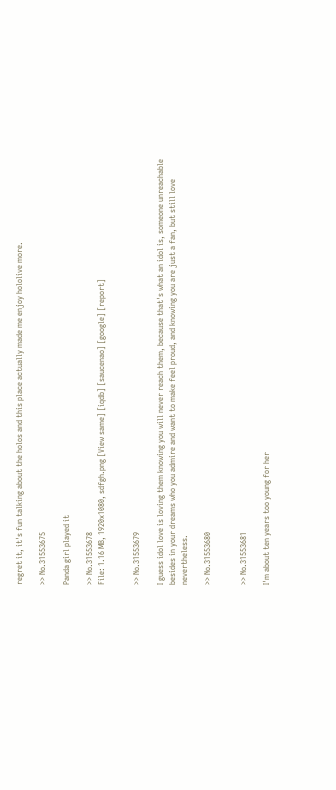regret it, it's fun talking about the holos and this place actually made me enjoy hololive more.

>> No.31553675

Panda girl played it

>> No.31553678
File: 1.16 MB, 1920x1080, sdfgh.png [View same] [iqdb] [saucenao] [google] [report]


>> No.31553679

I guess idol love is loving them knowing you will never reach them, because that's what an idol is, someone unreachable besides in your dreams who you admire and want to make feel proud, and knowing you are just a fan, but still love nevertheless.

>> No.31553680


>> No.31553681

I'm about ten years too young for her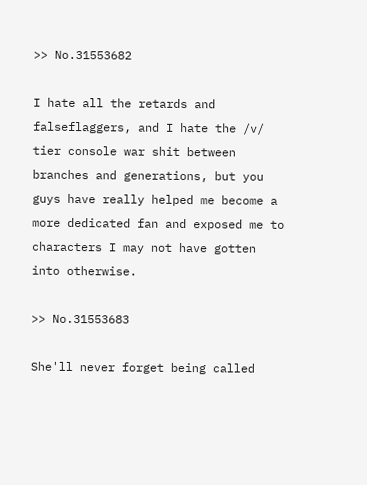>> No.31553682

I hate all the retards and falseflaggers, and I hate the /v/ tier console war shit between branches and generations, but you guys have really helped me become a more dedicated fan and exposed me to characters I may not have gotten into otherwise.

>> No.31553683

She'll never forget being called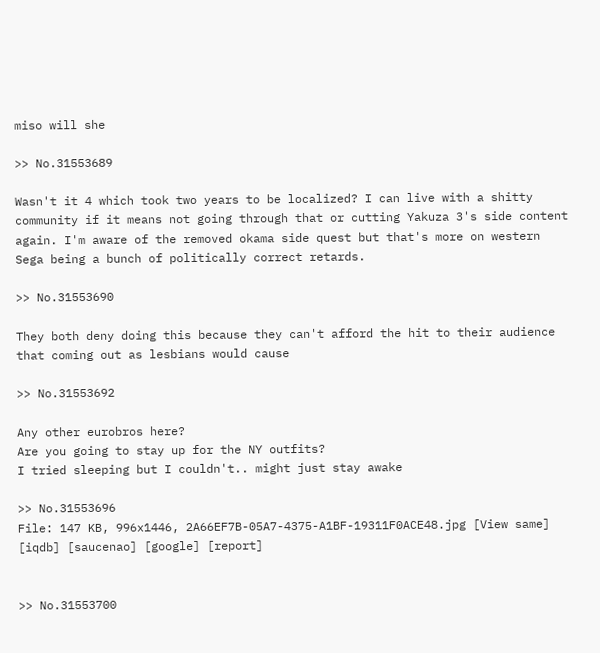miso will she

>> No.31553689

Wasn't it 4 which took two years to be localized? I can live with a shitty community if it means not going through that or cutting Yakuza 3's side content again. I'm aware of the removed okama side quest but that's more on western Sega being a bunch of politically correct retards.

>> No.31553690

They both deny doing this because they can't afford the hit to their audience that coming out as lesbians would cause

>> No.31553692

Any other eurobros here?
Are you going to stay up for the NY outfits?
I tried sleeping but I couldn't.. might just stay awake

>> No.31553696
File: 147 KB, 996x1446, 2A66EF7B-05A7-4375-A1BF-19311F0ACE48.jpg [View same] [iqdb] [saucenao] [google] [report]


>> No.31553700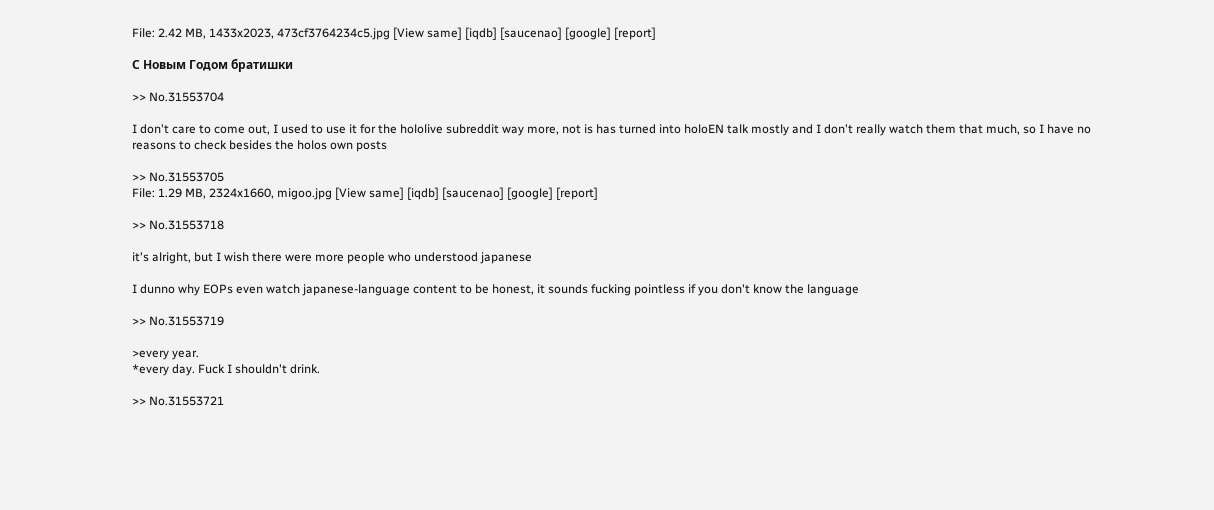File: 2.42 MB, 1433x2023, 473cf3764234c5.jpg [View same] [iqdb] [saucenao] [google] [report]

С Новым Годом братишки

>> No.31553704

I don't care to come out, I used to use it for the hololive subreddit way more, not is has turned into holoEN talk mostly and I don't really watch them that much, so I have no reasons to check besides the holos own posts

>> No.31553705
File: 1.29 MB, 2324x1660, migoo.jpg [View same] [iqdb] [saucenao] [google] [report]

>> No.31553718

it's alright, but I wish there were more people who understood japanese

I dunno why EOPs even watch japanese-language content to be honest, it sounds fucking pointless if you don't know the language

>> No.31553719

>every year.
*every day. Fuck I shouldn't drink.

>> No.31553721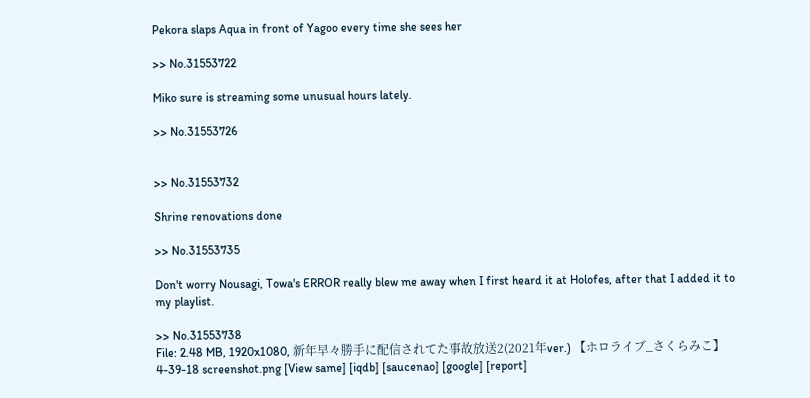Pekora slaps Aqua in front of Yagoo every time she sees her

>> No.31553722

Miko sure is streaming some unusual hours lately.

>> No.31553726


>> No.31553732

Shrine renovations done

>> No.31553735

Don't worry Nousagi, Towa's ERROR really blew me away when I first heard it at Holofes, after that I added it to my playlist.

>> No.31553738
File: 2.48 MB, 1920x1080, 新年早々勝手に配信されてた事故放送2(2021年ver.) 【ホロライブ_さくらみこ】 4-39-18 screenshot.png [View same] [iqdb] [saucenao] [google] [report]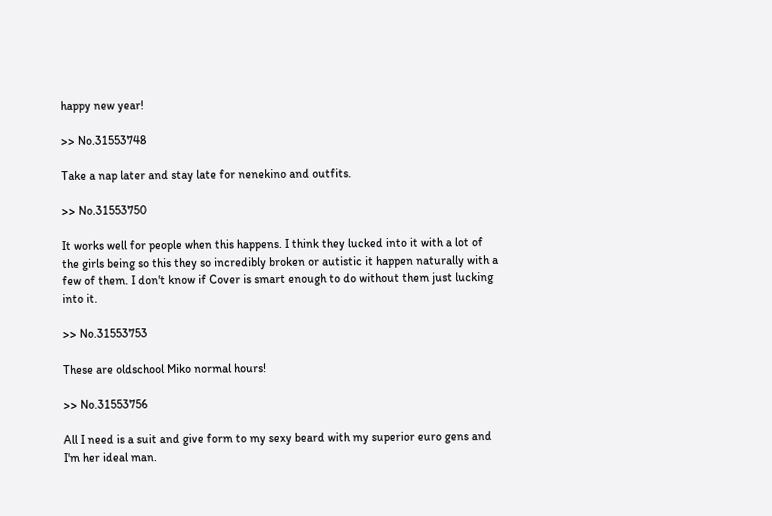happy new year!

>> No.31553748

Take a nap later and stay late for nenekino and outfits.

>> No.31553750

It works well for people when this happens. I think they lucked into it with a lot of the girls being so this they so incredibly broken or autistic it happen naturally with a few of them. I don't know if Cover is smart enough to do without them just lucking into it.

>> No.31553753

These are oldschool Miko normal hours!

>> No.31553756

All I need is a suit and give form to my sexy beard with my superior euro gens and I'm her ideal man.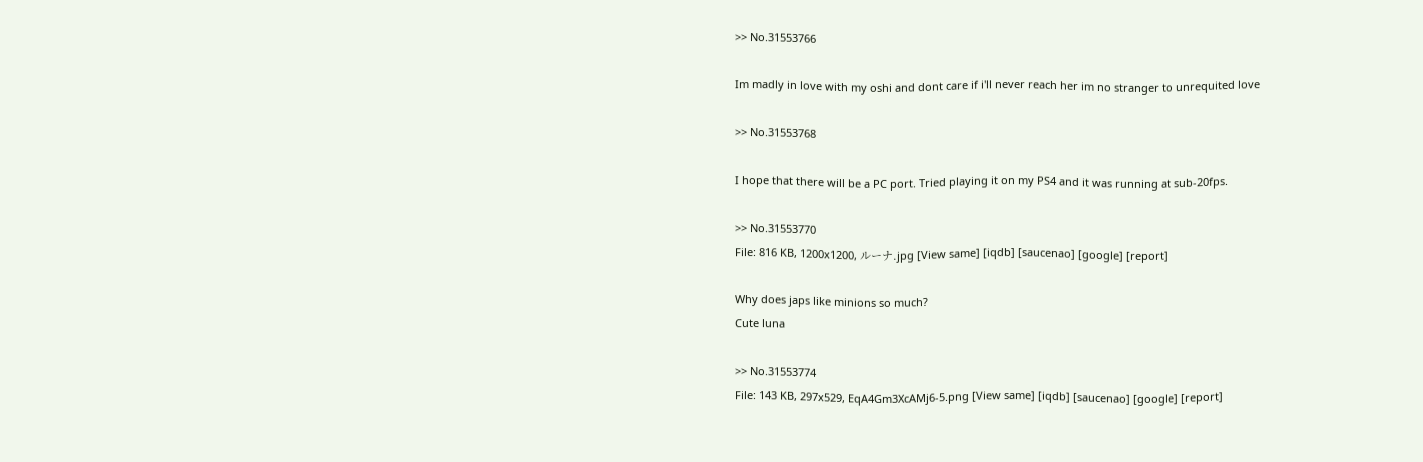>> No.31553766

Im madly in love with my oshi and dont care if i'll never reach her im no stranger to unrequited love

>> No.31553768

I hope that there will be a PC port. Tried playing it on my PS4 and it was running at sub-20fps.

>> No.31553770
File: 816 KB, 1200x1200, ルーナ.jpg [View same] [iqdb] [saucenao] [google] [report]

Why does japs like minions so much?
Cute luna

>> No.31553774
File: 143 KB, 297x529, EqA4Gm3XcAMj6-5.png [View same] [iqdb] [saucenao] [google] [report]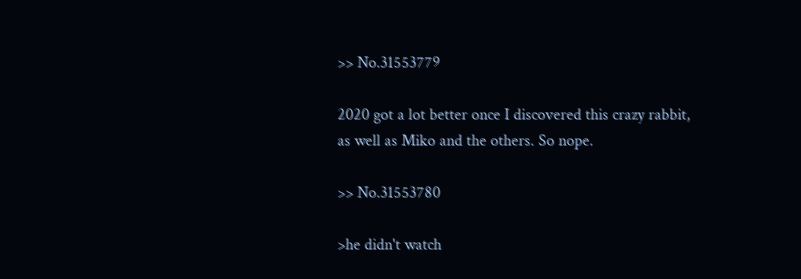>> No.31553779

2020 got a lot better once I discovered this crazy rabbit, as well as Miko and the others. So nope.

>> No.31553780

>he didn't watch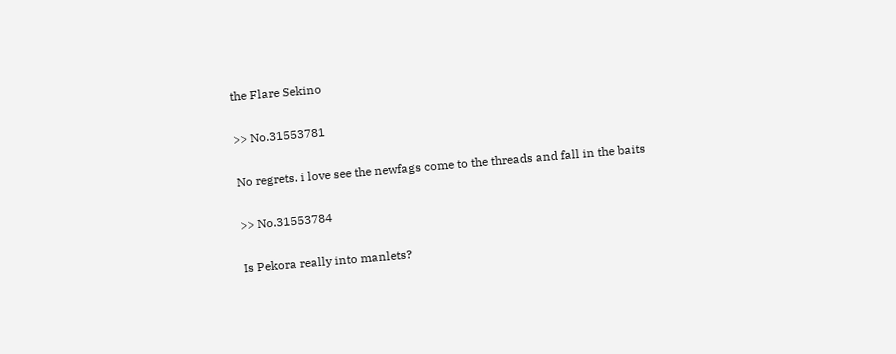the Flare Sekino

>> No.31553781

No regrets. i love see the newfags come to the threads and fall in the baits

>> No.31553784

Is Pekora really into manlets?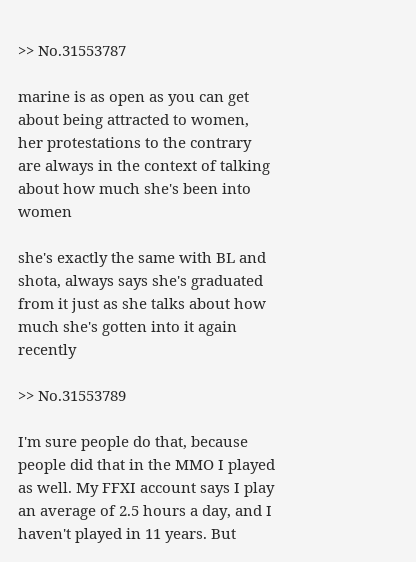>> No.31553787

marine is as open as you can get about being attracted to women, her protestations to the contrary are always in the context of talking about how much she's been into women

she's exactly the same with BL and shota, always says she's graduated from it just as she talks about how much she's gotten into it again recently

>> No.31553789

I'm sure people do that, because people did that in the MMO I played as well. My FFXI account says I play an average of 2.5 hours a day, and I haven't played in 11 years. But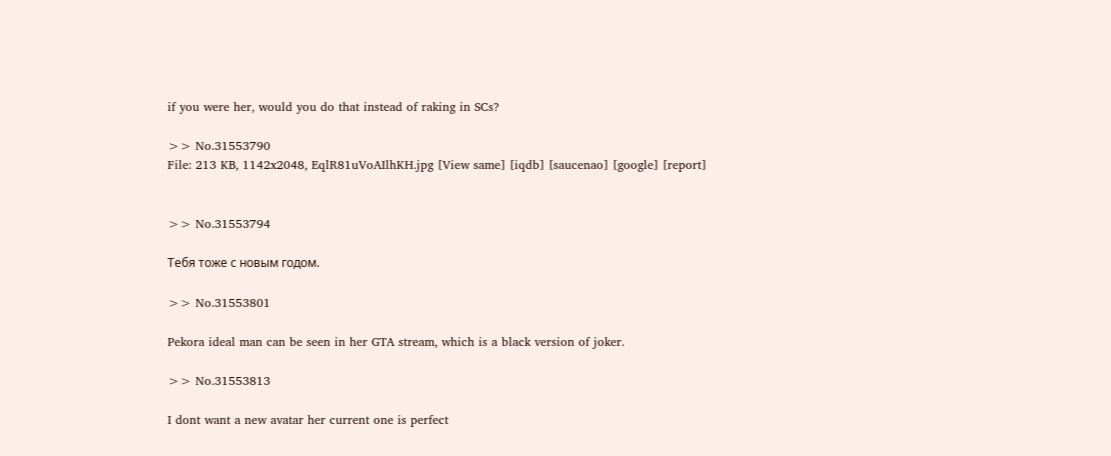if you were her, would you do that instead of raking in SCs?

>> No.31553790
File: 213 KB, 1142x2048, EqlR81uVoAIlhKH.jpg [View same] [iqdb] [saucenao] [google] [report]


>> No.31553794

Тебя тоже с новым годом.

>> No.31553801

Pekora ideal man can be seen in her GTA stream, which is a black version of joker.

>> No.31553813

I dont want a new avatar her current one is perfect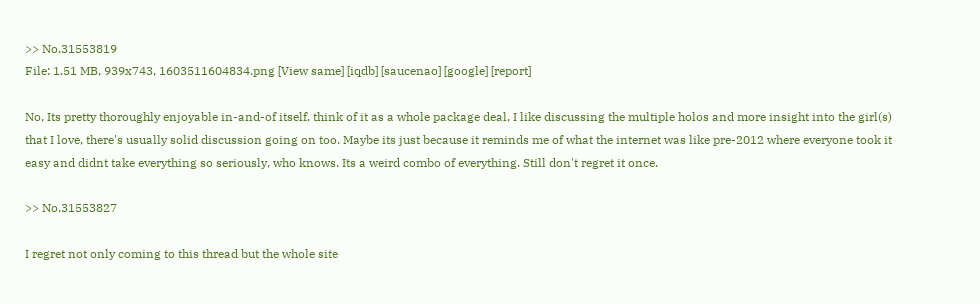>> No.31553819
File: 1.51 MB, 939x743, 1603511604834.png [View same] [iqdb] [saucenao] [google] [report]

No, Its pretty thoroughly enjoyable in-and-of itself. think of it as a whole package deal, I like discussing the multiple holos and more insight into the girl(s) that I love, there's usually solid discussion going on too. Maybe its just because it reminds me of what the internet was like pre-2012 where everyone took it easy and didnt take everything so seriously, who knows. Its a weird combo of everything. Still don't regret it once.

>> No.31553827

I regret not only coming to this thread but the whole site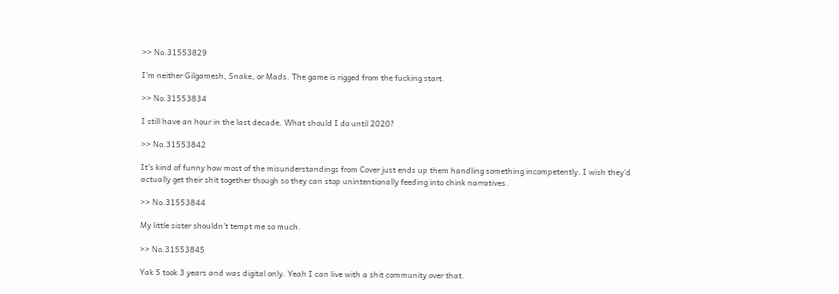>> No.31553829

I'm neither Gilgamesh, Snake, or Mads. The game is rigged from the fucking start.

>> No.31553834

I still have an hour in the last decade. What should I do until 2020?

>> No.31553842

It's kind of funny how most of the misunderstandings from Cover just ends up them handling something incompetently. I wish they'd actually get their shit together though so they can stop unintentionally feeding into chink narratives.

>> No.31553844

My little sister shouldn't tempt me so much.

>> No.31553845

Yak 5 took 3 years and was digital only. Yeah I can live with a shit community over that.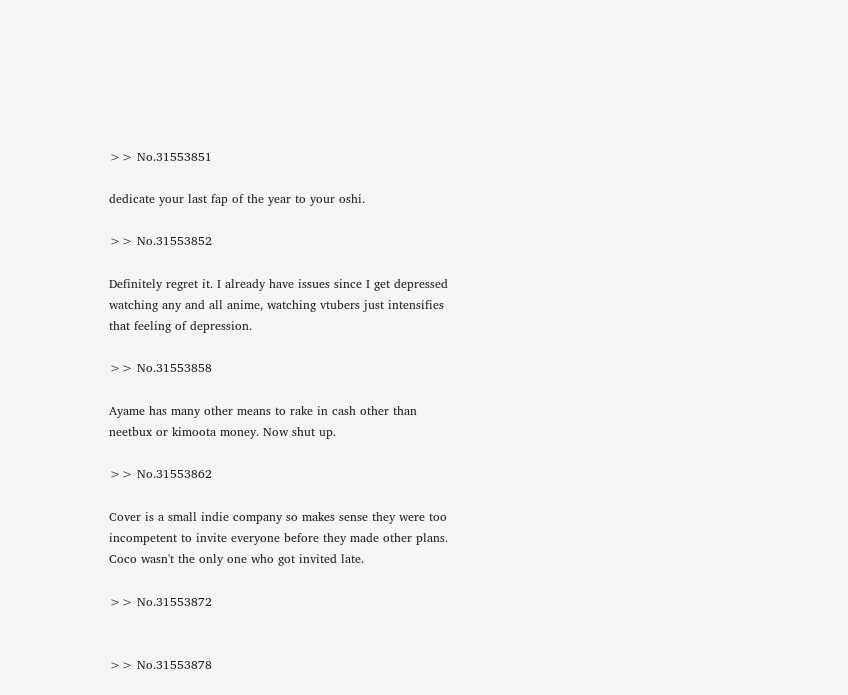>> No.31553851

dedicate your last fap of the year to your oshi.

>> No.31553852

Definitely regret it. I already have issues since I get depressed watching any and all anime, watching vtubers just intensifies that feeling of depression.

>> No.31553858

Ayame has many other means to rake in cash other than neetbux or kimoota money. Now shut up.

>> No.31553862

Cover is a small indie company so makes sense they were too incompetent to invite everyone before they made other plans. Coco wasn't the only one who got invited late.

>> No.31553872


>> No.31553878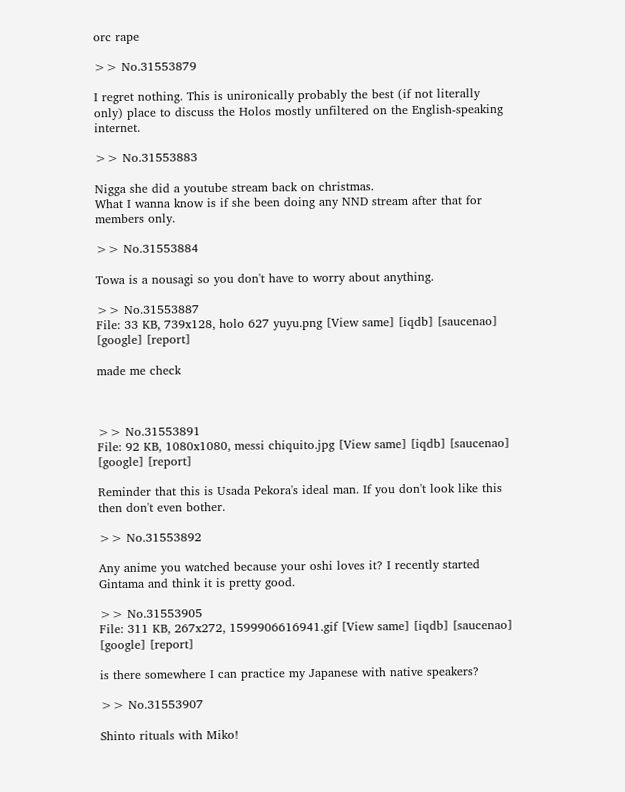orc rape

>> No.31553879

I regret nothing. This is unironically probably the best (if not literally only) place to discuss the Holos mostly unfiltered on the English-speaking internet.

>> No.31553883

Nigga she did a youtube stream back on christmas.
What I wanna know is if she been doing any NND stream after that for members only.

>> No.31553884

Towa is a nousagi so you don't have to worry about anything.

>> No.31553887
File: 33 KB, 739x128, holo 627 yuyu.png [View same] [iqdb] [saucenao] [google] [report]

made me check



>> No.31553891
File: 92 KB, 1080x1080, messi chiquito.jpg [View same] [iqdb] [saucenao] [google] [report]

Reminder that this is Usada Pekora's ideal man. If you don't look like this then don't even bother.

>> No.31553892

Any anime you watched because your oshi loves it? I recently started Gintama and think it is pretty good.

>> No.31553905
File: 311 KB, 267x272, 1599906616941.gif [View same] [iqdb] [saucenao] [google] [report]

is there somewhere I can practice my Japanese with native speakers?

>> No.31553907

Shinto rituals with Miko!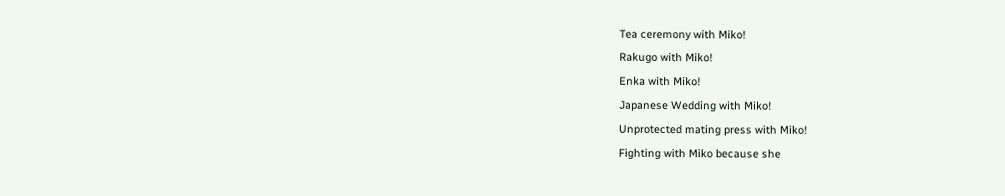Tea ceremony with Miko!
Rakugo with Miko!
Enka with Miko!
Japanese Wedding with Miko!
Unprotected mating press with Miko!
Fighting with Miko because she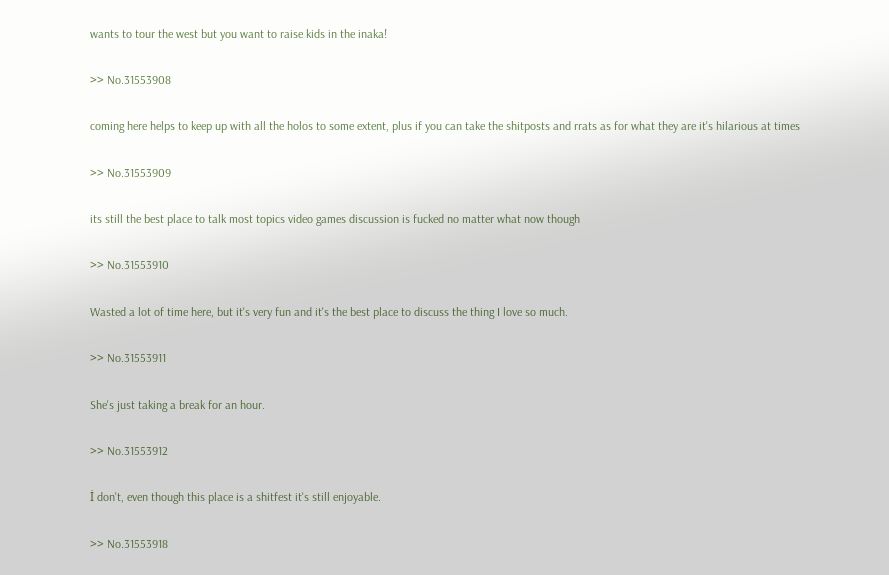wants to tour the west but you want to raise kids in the inaka!

>> No.31553908

coming here helps to keep up with all the holos to some extent, plus if you can take the shitposts and rrats as for what they are it's hilarious at times

>> No.31553909

its still the best place to talk most topics video games discussion is fucked no matter what now though

>> No.31553910

Wasted a lot of time here, but it's very fun and it's the best place to discuss the thing I love so much.

>> No.31553911

She's just taking a break for an hour.

>> No.31553912

İ don't, even though this place is a shitfest it's still enjoyable.

>> No.31553918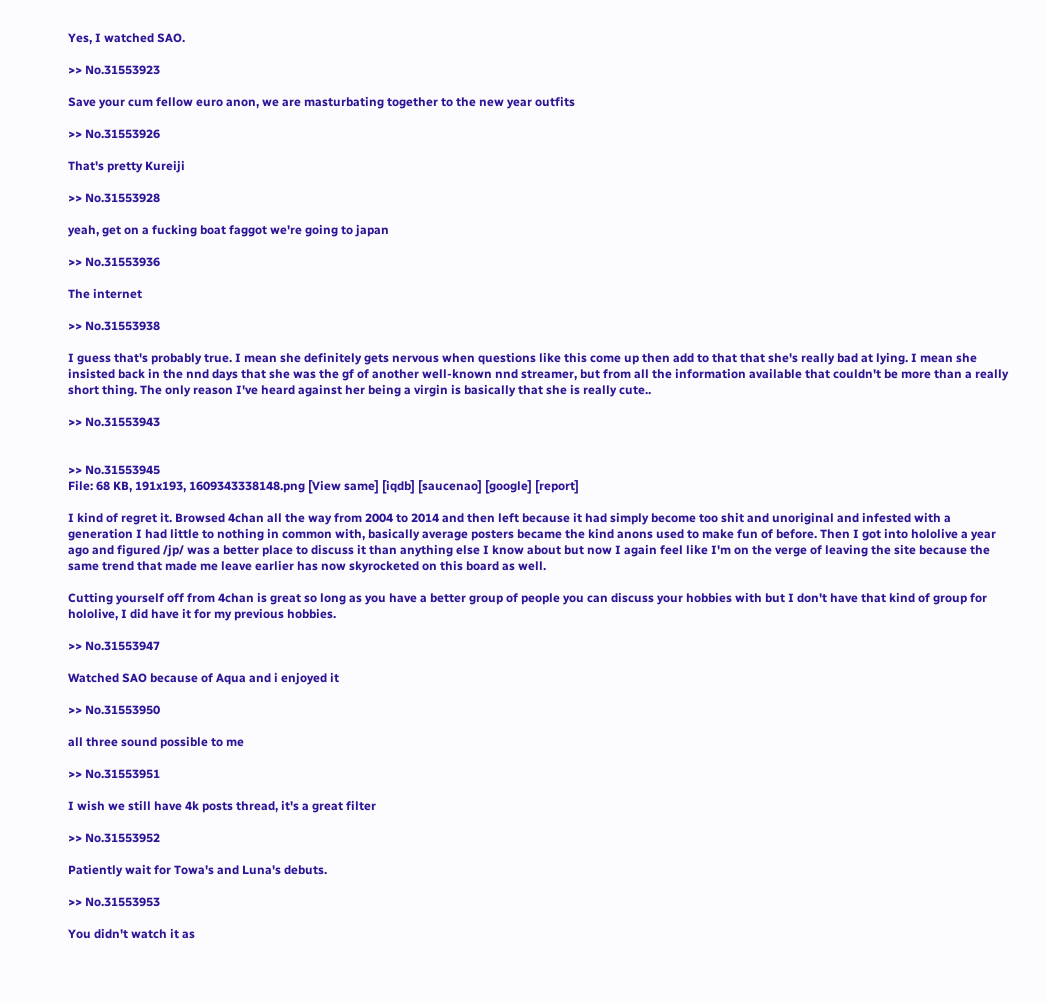Yes, I watched SAO.

>> No.31553923

Save your cum fellow euro anon, we are masturbating together to the new year outfits

>> No.31553926

That's pretty Kureiji

>> No.31553928

yeah, get on a fucking boat faggot we're going to japan

>> No.31553936

The internet

>> No.31553938

I guess that's probably true. I mean she definitely gets nervous when questions like this come up then add to that that she's really bad at lying. I mean she insisted back in the nnd days that she was the gf of another well-known nnd streamer, but from all the information available that couldn't be more than a really short thing. The only reason I've heard against her being a virgin is basically that she is really cute..

>> No.31553943


>> No.31553945
File: 68 KB, 191x193, 1609343338148.png [View same] [iqdb] [saucenao] [google] [report]

I kind of regret it. Browsed 4chan all the way from 2004 to 2014 and then left because it had simply become too shit and unoriginal and infested with a generation I had little to nothing in common with, basically average posters became the kind anons used to make fun of before. Then I got into hololive a year ago and figured /jp/ was a better place to discuss it than anything else I know about but now I again feel like I'm on the verge of leaving the site because the same trend that made me leave earlier has now skyrocketed on this board as well.

Cutting yourself off from 4chan is great so long as you have a better group of people you can discuss your hobbies with but I don't have that kind of group for hololive, I did have it for my previous hobbies.

>> No.31553947

Watched SAO because of Aqua and i enjoyed it

>> No.31553950

all three sound possible to me

>> No.31553951

I wish we still have 4k posts thread, it's a great filter

>> No.31553952

Patiently wait for Towa's and Luna's debuts.

>> No.31553953

You didn't watch it as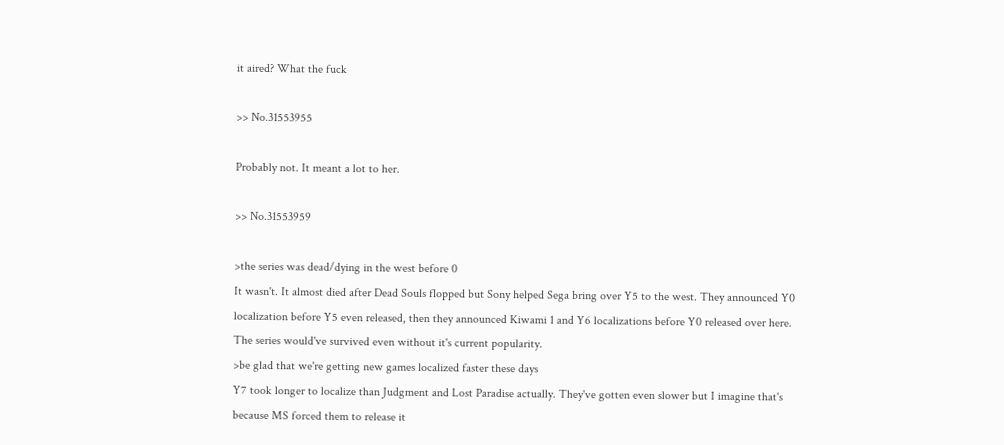it aired? What the fuck

>> No.31553955

Probably not. It meant a lot to her.

>> No.31553959

>the series was dead/dying in the west before 0
It wasn't. It almost died after Dead Souls flopped but Sony helped Sega bring over Y5 to the west. They announced Y0 localization before Y5 even released, then they announced Kiwami 1 and Y6 localizations before Y0 released over here. The series would've survived even without it's current popularity.
>be glad that we're getting new games localized faster these days
Y7 took longer to localize than Judgment and Lost Paradise actually. They've gotten even slower but I imagine that's because MS forced them to release it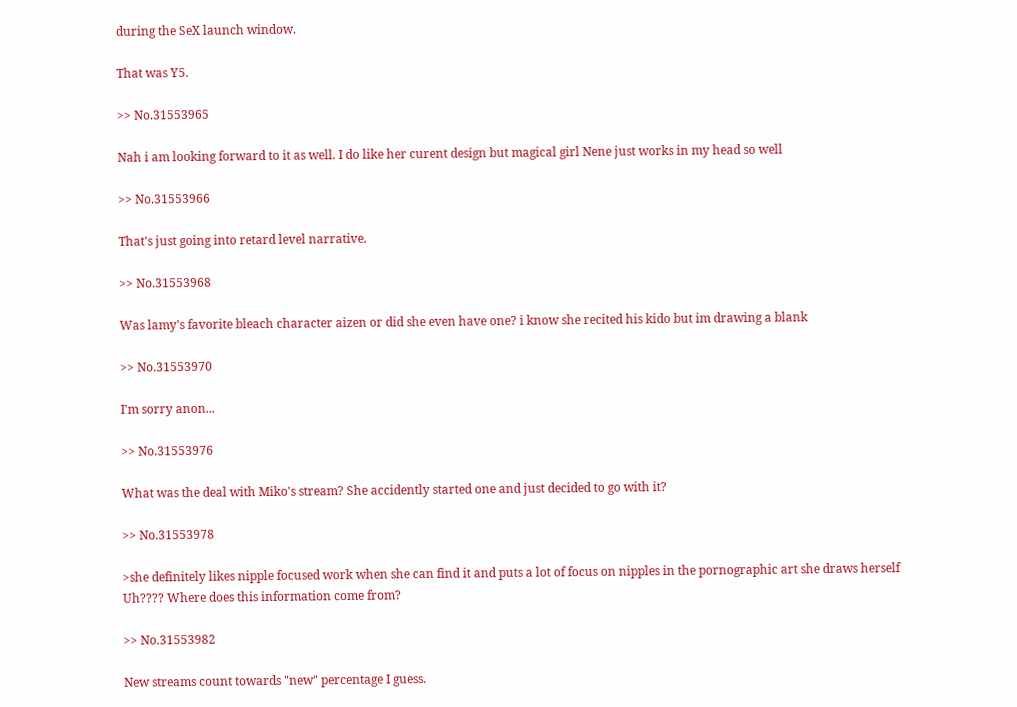during the SeX launch window.

That was Y5.

>> No.31553965

Nah i am looking forward to it as well. I do like her curent design but magical girl Nene just works in my head so well

>> No.31553966

That's just going into retard level narrative.

>> No.31553968

Was lamy's favorite bleach character aizen or did she even have one? i know she recited his kido but im drawing a blank

>> No.31553970

I'm sorry anon...

>> No.31553976

What was the deal with Miko's stream? She accidently started one and just decided to go with it?

>> No.31553978

>she definitely likes nipple focused work when she can find it and puts a lot of focus on nipples in the pornographic art she draws herself
Uh???? Where does this information come from?

>> No.31553982

New streams count towards "new" percentage I guess.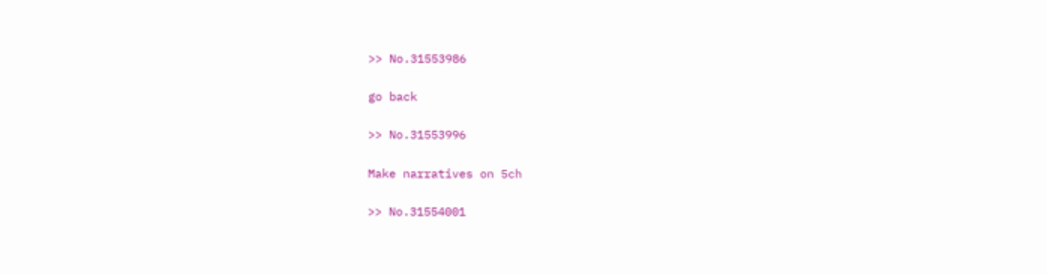>> No.31553986

go back

>> No.31553996

Make narratives on 5ch

>> No.31554001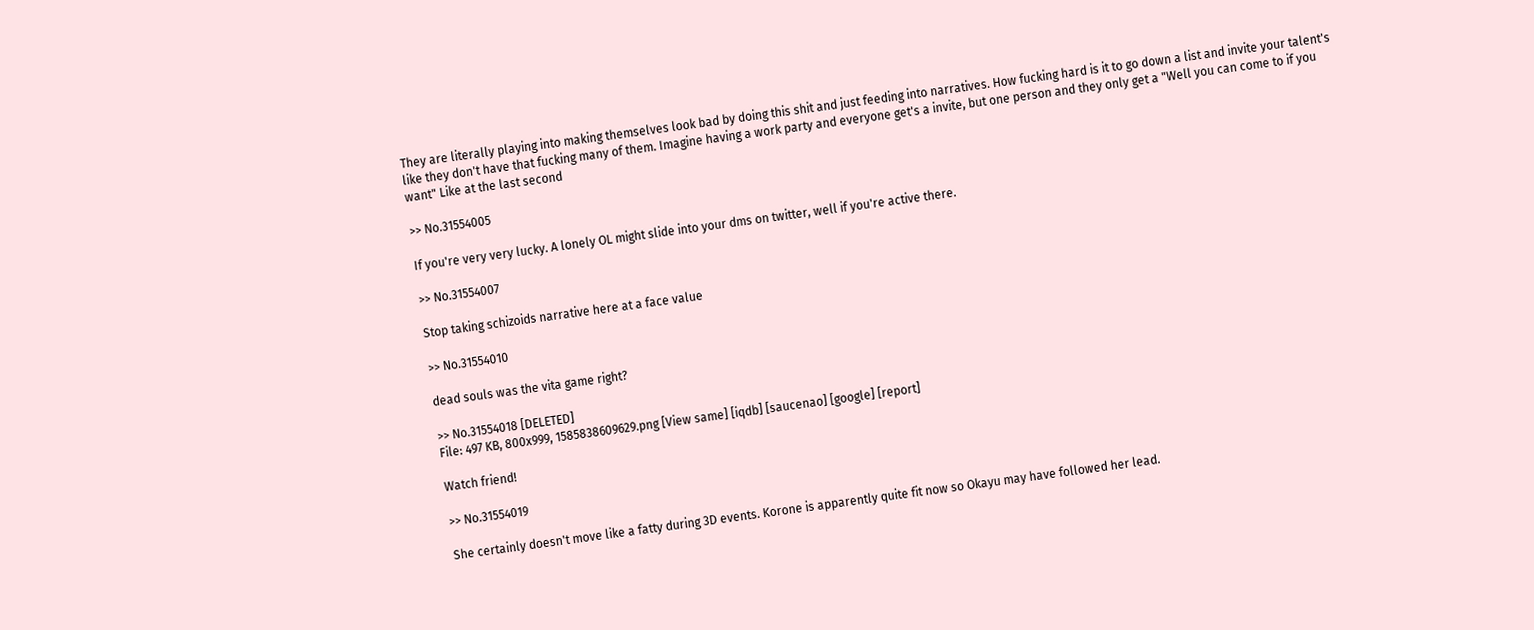They are literally playing into making themselves look bad by doing this shit and just feeding into narratives. How fucking hard is it to go down a list and invite your talent's like they don't have that fucking many of them. Imagine having a work party and everyone get's a invite, but one person and they only get a "Well you can come to if you want" Like at the last second

>> No.31554005

If you're very very lucky. A lonely OL might slide into your dms on twitter, well if you're active there.

>> No.31554007

Stop taking schizoids narrative here at a face value

>> No.31554010

dead souls was the vita game right?

>> No.31554018 [DELETED]
File: 497 KB, 800x999, 1585838609629.png [View same] [iqdb] [saucenao] [google] [report]

Watch friend!

>> No.31554019

She certainly doesn't move like a fatty during 3D events. Korone is apparently quite fit now so Okayu may have followed her lead.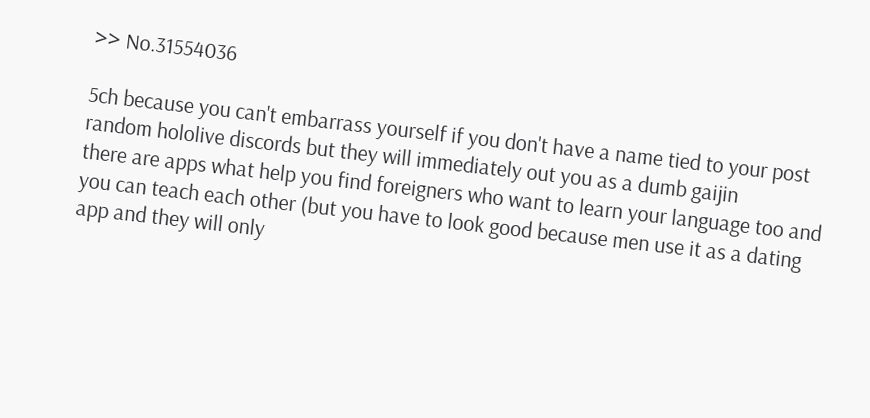>> No.31554036

5ch because you can't embarrass yourself if you don't have a name tied to your post
random hololive discords but they will immediately out you as a dumb gaijin
there are apps what help you find foreigners who want to learn your language too and you can teach each other (but you have to look good because men use it as a dating app and they will only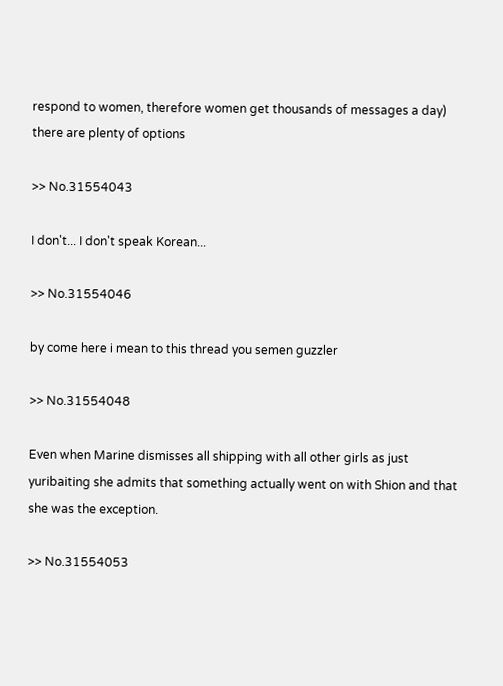respond to women, therefore women get thousands of messages a day)
there are plenty of options

>> No.31554043

I don't... I don't speak Korean...

>> No.31554046

by come here i mean to this thread you semen guzzler

>> No.31554048

Even when Marine dismisses all shipping with all other girls as just yuribaiting she admits that something actually went on with Shion and that she was the exception.

>> No.31554053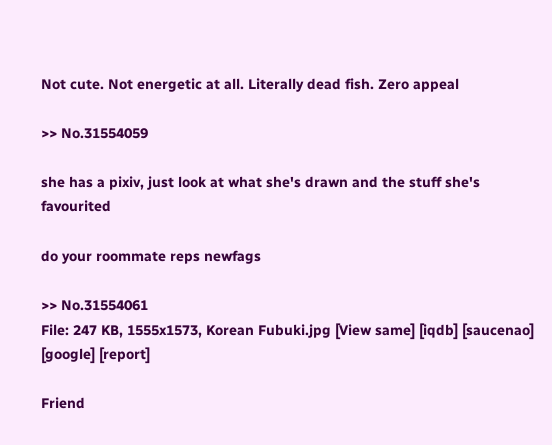Not cute. Not energetic at all. Literally dead fish. Zero appeal

>> No.31554059

she has a pixiv, just look at what she's drawn and the stuff she's favourited

do your roommate reps newfags

>> No.31554061
File: 247 KB, 1555x1573, Korean Fubuki.jpg [View same] [iqdb] [saucenao] [google] [report]

Friend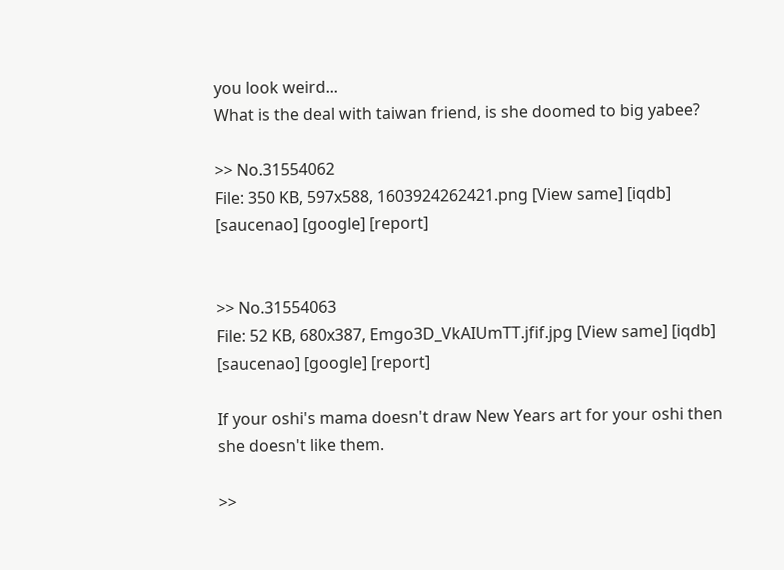you look weird...
What is the deal with taiwan friend, is she doomed to big yabee?

>> No.31554062
File: 350 KB, 597x588, 1603924262421.png [View same] [iqdb] [saucenao] [google] [report]


>> No.31554063
File: 52 KB, 680x387, Emgo3D_VkAIUmTT.jfif.jpg [View same] [iqdb] [saucenao] [google] [report]

If your oshi's mama doesn't draw New Years art for your oshi then she doesn't like them.

>>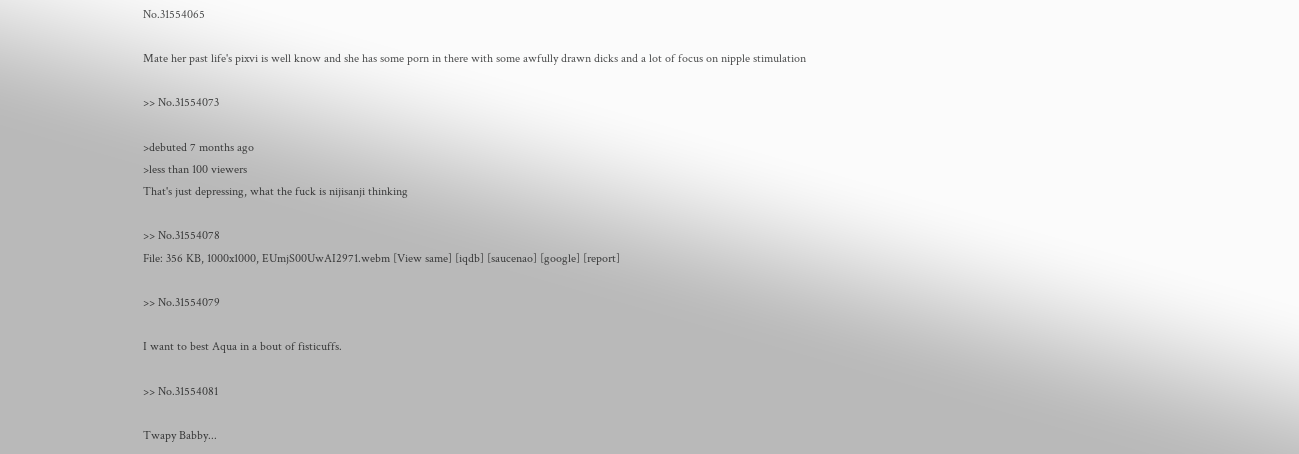No.31554065

Mate her past life's pixvi is well know and she has some porn in there with some awfully drawn dicks and a lot of focus on nipple stimulation

>> No.31554073

>debuted 7 months ago
>less than 100 viewers
That's just depressing, what the fuck is nijisanji thinking

>> No.31554078
File: 356 KB, 1000x1000, EUmjS00UwAI2971.webm [View same] [iqdb] [saucenao] [google] [report]

>> No.31554079

I want to best Aqua in a bout of fisticuffs.

>> No.31554081

Twapy Babby...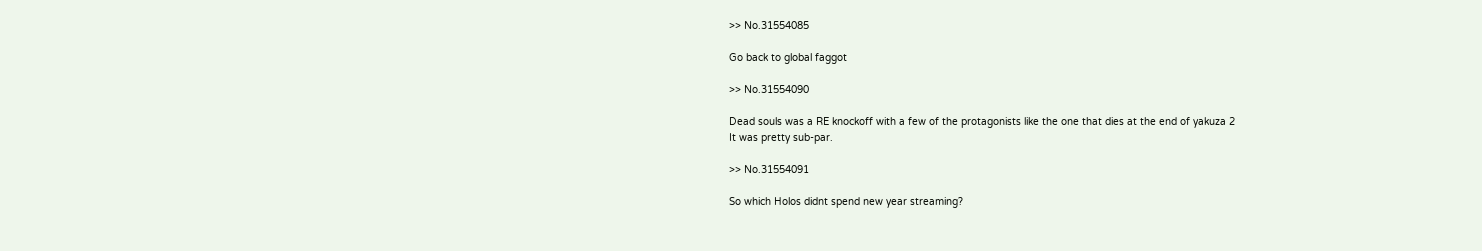>> No.31554085

Go back to global faggot

>> No.31554090

Dead souls was a RE knockoff with a few of the protagonists like the one that dies at the end of yakuza 2
It was pretty sub-par.

>> No.31554091

So which Holos didnt spend new year streaming?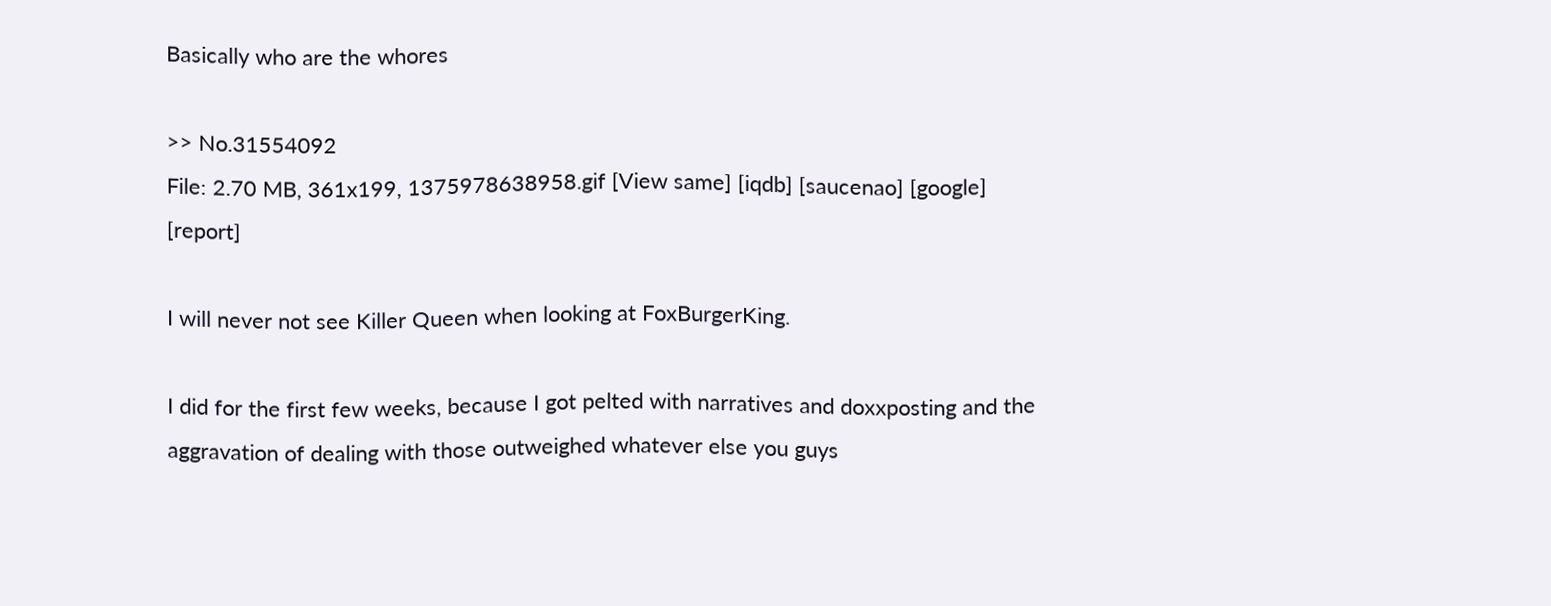Basically who are the whores

>> No.31554092
File: 2.70 MB, 361x199, 1375978638958.gif [View same] [iqdb] [saucenao] [google] [report]

I will never not see Killer Queen when looking at FoxBurgerKing.

I did for the first few weeks, because I got pelted with narratives and doxxposting and the aggravation of dealing with those outweighed whatever else you guys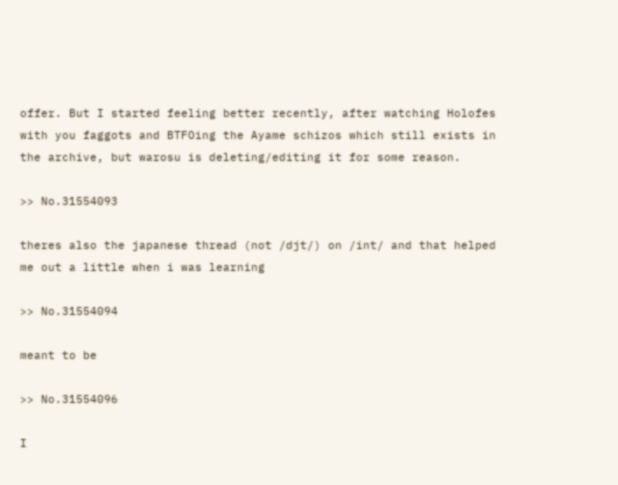offer. But I started feeling better recently, after watching Holofes with you faggots and BTFOing the Ayame schizos which still exists in the archive, but warosu is deleting/editing it for some reason.

>> No.31554093

theres also the japanese thread (not /djt/) on /int/ and that helped me out a little when i was learning

>> No.31554094

meant to be

>> No.31554096

I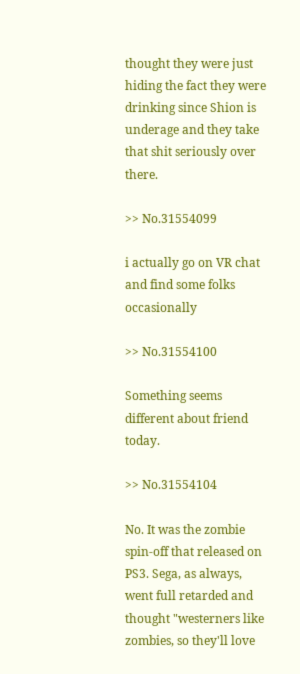thought they were just hiding the fact they were drinking since Shion is underage and they take that shit seriously over there.

>> No.31554099

i actually go on VR chat and find some folks occasionally

>> No.31554100

Something seems different about friend today.

>> No.31554104

No. It was the zombie spin-off that released on PS3. Sega, as always, went full retarded and thought "westerners like zombies, so they'll love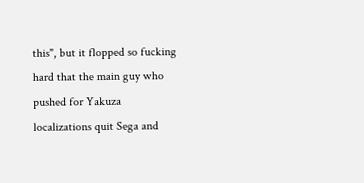this", but it flopped so fucking hard that the main guy who pushed for Yakuza localizations quit Sega and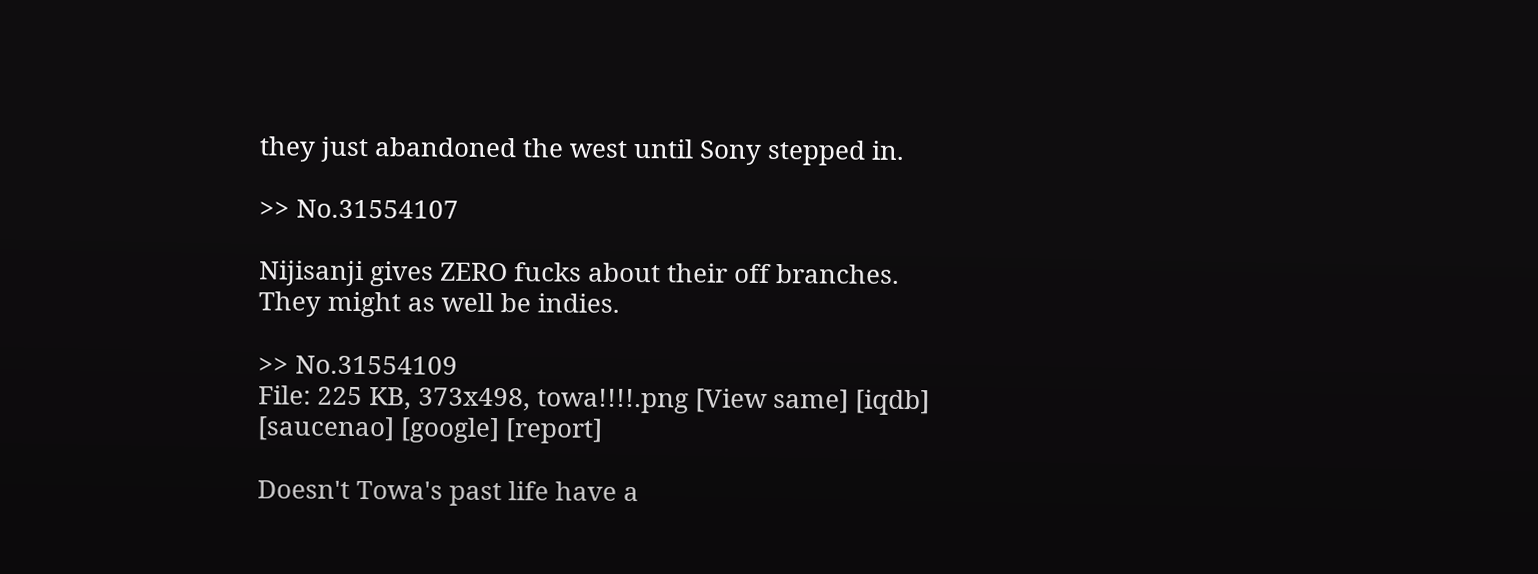they just abandoned the west until Sony stepped in.

>> No.31554107

Nijisanji gives ZERO fucks about their off branches. They might as well be indies.

>> No.31554109
File: 225 KB, 373x498, towa!!!!.png [View same] [iqdb] [saucenao] [google] [report]

Doesn't Towa's past life have a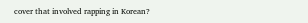cover that involved rapping in Korean?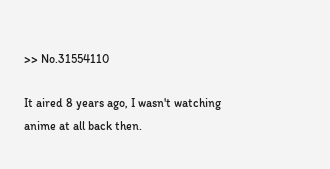>> No.31554110

It aired 8 years ago, I wasn't watching anime at all back then.